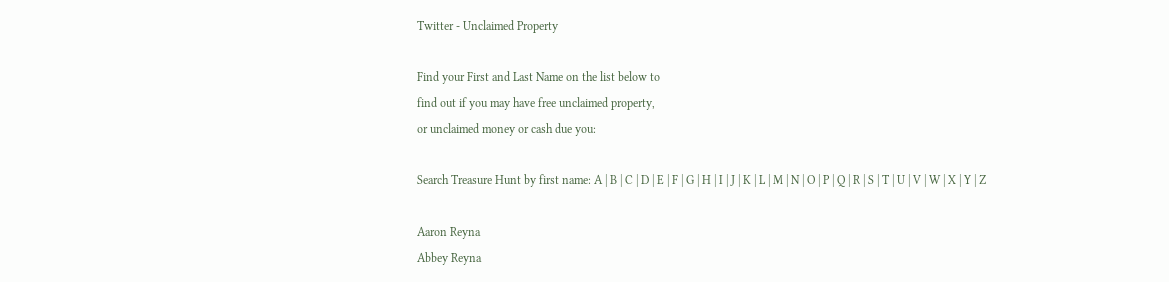Twitter - Unclaimed Property

Find your First and Last Name on the list below to
find out if you may have free unclaimed property,
or unclaimed money or cash due you:

Search Treasure Hunt by first name: A | B | C | D | E | F | G | H | I | J | K | L | M | N | O | P | Q | R | S | T | U | V | W | X | Y | Z

Aaron Reyna
Abbey Reyna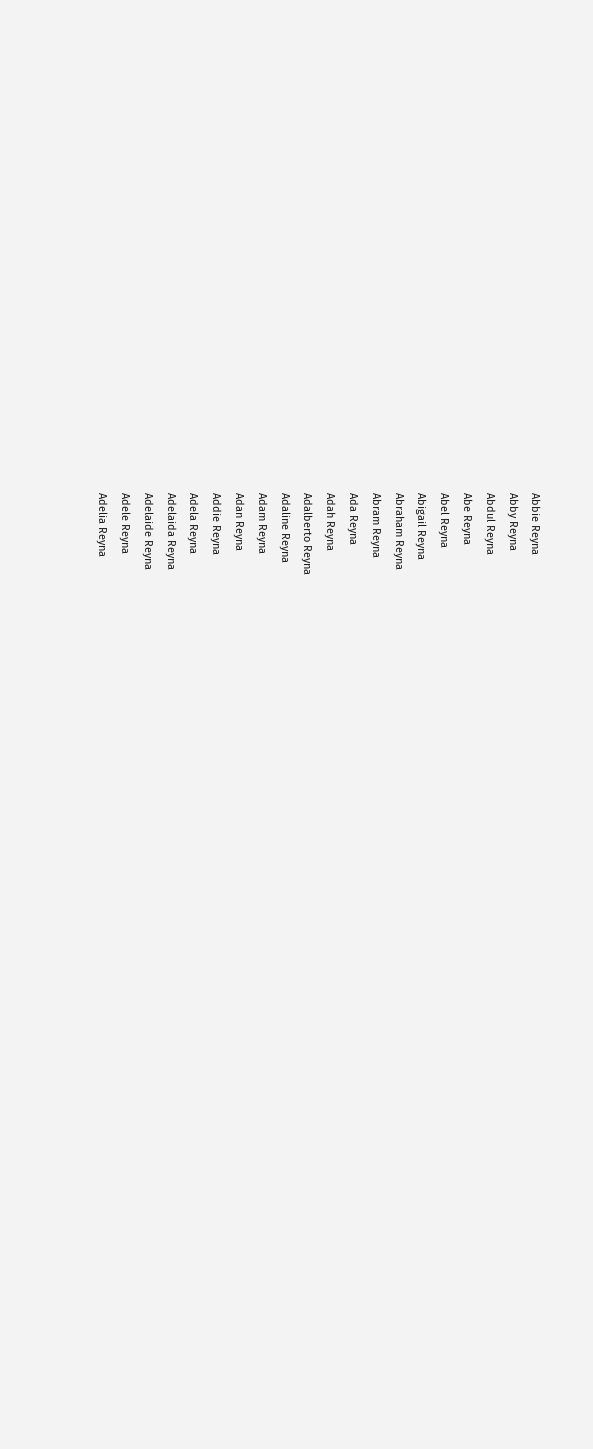Abbie Reyna
Abby Reyna
Abdul Reyna
Abe Reyna
Abel Reyna
Abigail Reyna
Abraham Reyna
Abram Reyna
Ada Reyna
Adah Reyna
Adalberto Reyna
Adaline Reyna
Adam Reyna
Adan Reyna
Addie Reyna
Adela Reyna
Adelaida Reyna
Adelaide Reyna
Adele Reyna
Adelia Reyna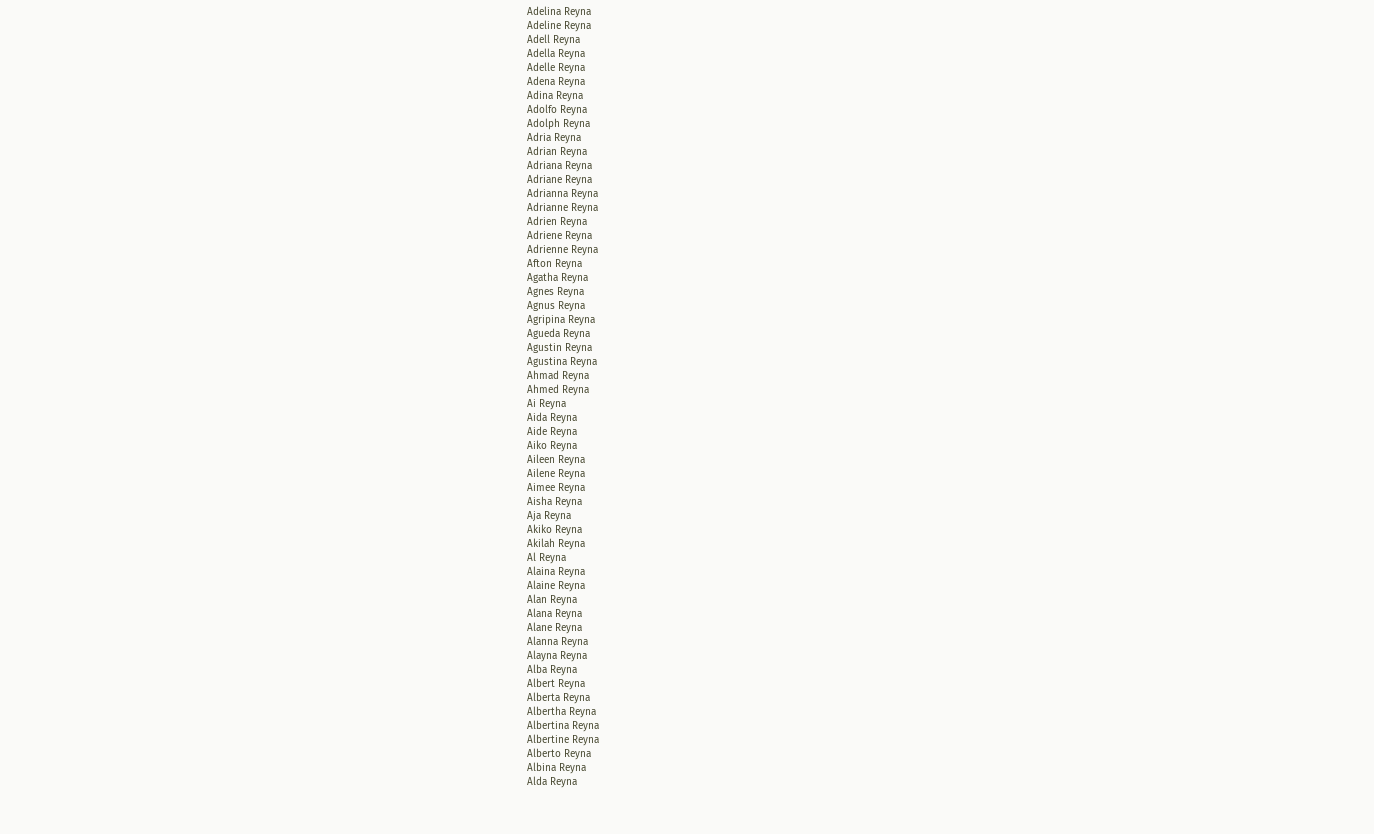Adelina Reyna
Adeline Reyna
Adell Reyna
Adella Reyna
Adelle Reyna
Adena Reyna
Adina Reyna
Adolfo Reyna
Adolph Reyna
Adria Reyna
Adrian Reyna
Adriana Reyna
Adriane Reyna
Adrianna Reyna
Adrianne Reyna
Adrien Reyna
Adriene Reyna
Adrienne Reyna
Afton Reyna
Agatha Reyna
Agnes Reyna
Agnus Reyna
Agripina Reyna
Agueda Reyna
Agustin Reyna
Agustina Reyna
Ahmad Reyna
Ahmed Reyna
Ai Reyna
Aida Reyna
Aide Reyna
Aiko Reyna
Aileen Reyna
Ailene Reyna
Aimee Reyna
Aisha Reyna
Aja Reyna
Akiko Reyna
Akilah Reyna
Al Reyna
Alaina Reyna
Alaine Reyna
Alan Reyna
Alana Reyna
Alane Reyna
Alanna Reyna
Alayna Reyna
Alba Reyna
Albert Reyna
Alberta Reyna
Albertha Reyna
Albertina Reyna
Albertine Reyna
Alberto Reyna
Albina Reyna
Alda Reyna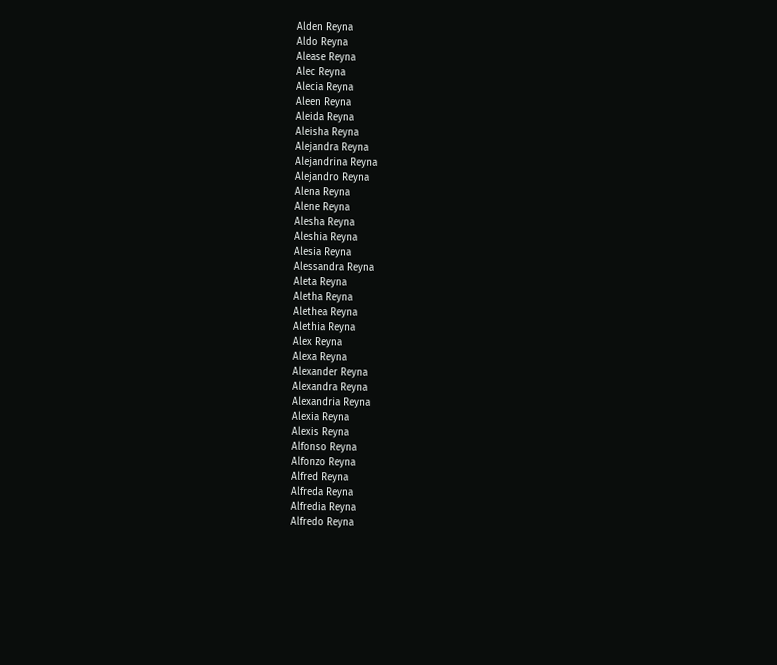Alden Reyna
Aldo Reyna
Alease Reyna
Alec Reyna
Alecia Reyna
Aleen Reyna
Aleida Reyna
Aleisha Reyna
Alejandra Reyna
Alejandrina Reyna
Alejandro Reyna
Alena Reyna
Alene Reyna
Alesha Reyna
Aleshia Reyna
Alesia Reyna
Alessandra Reyna
Aleta Reyna
Aletha Reyna
Alethea Reyna
Alethia Reyna
Alex Reyna
Alexa Reyna
Alexander Reyna
Alexandra Reyna
Alexandria Reyna
Alexia Reyna
Alexis Reyna
Alfonso Reyna
Alfonzo Reyna
Alfred Reyna
Alfreda Reyna
Alfredia Reyna
Alfredo Reyna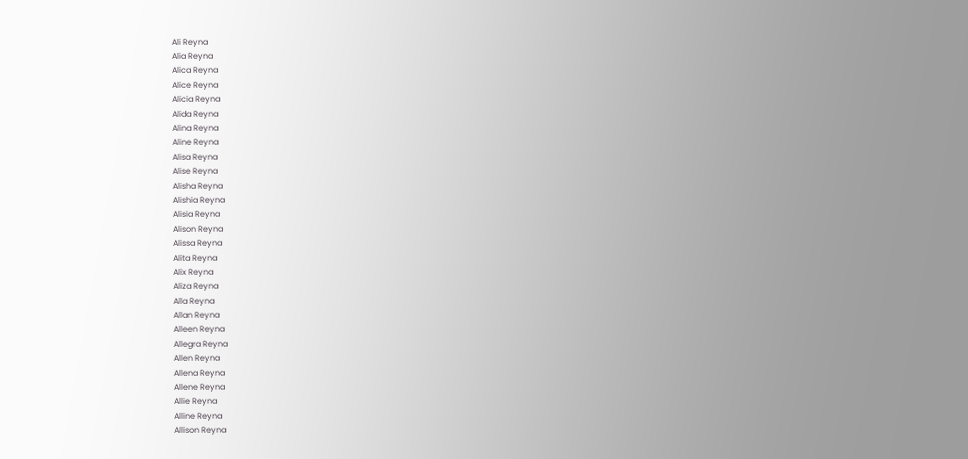Ali Reyna
Alia Reyna
Alica Reyna
Alice Reyna
Alicia Reyna
Alida Reyna
Alina Reyna
Aline Reyna
Alisa Reyna
Alise Reyna
Alisha Reyna
Alishia Reyna
Alisia Reyna
Alison Reyna
Alissa Reyna
Alita Reyna
Alix Reyna
Aliza Reyna
Alla Reyna
Allan Reyna
Alleen Reyna
Allegra Reyna
Allen Reyna
Allena Reyna
Allene Reyna
Allie Reyna
Alline Reyna
Allison Reyna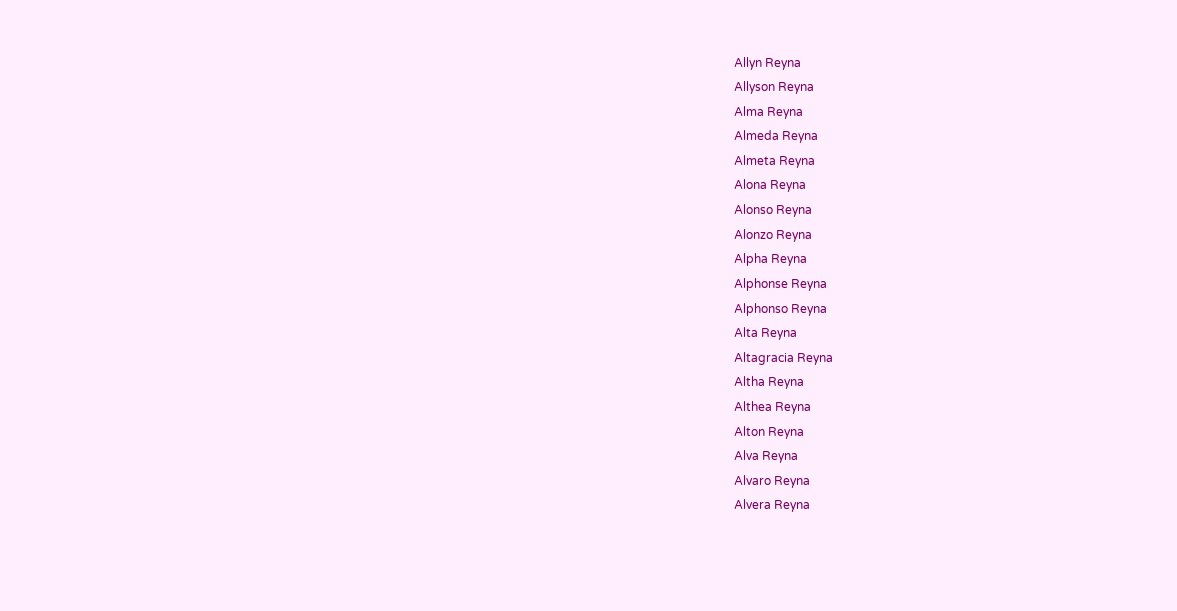Allyn Reyna
Allyson Reyna
Alma Reyna
Almeda Reyna
Almeta Reyna
Alona Reyna
Alonso Reyna
Alonzo Reyna
Alpha Reyna
Alphonse Reyna
Alphonso Reyna
Alta Reyna
Altagracia Reyna
Altha Reyna
Althea Reyna
Alton Reyna
Alva Reyna
Alvaro Reyna
Alvera Reyna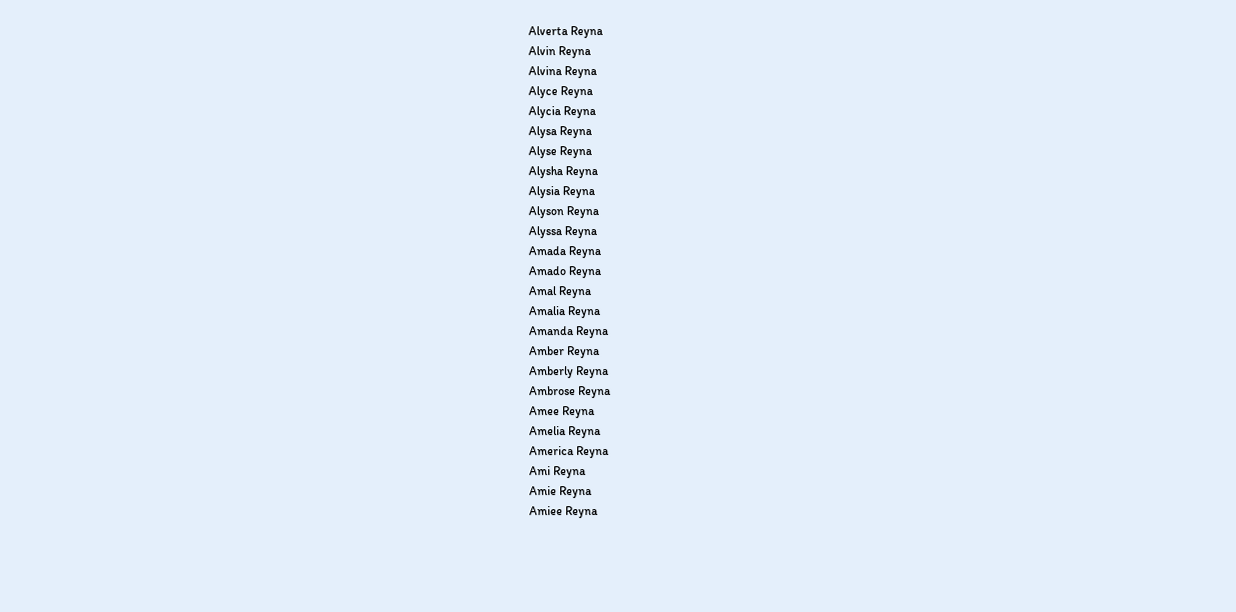Alverta Reyna
Alvin Reyna
Alvina Reyna
Alyce Reyna
Alycia Reyna
Alysa Reyna
Alyse Reyna
Alysha Reyna
Alysia Reyna
Alyson Reyna
Alyssa Reyna
Amada Reyna
Amado Reyna
Amal Reyna
Amalia Reyna
Amanda Reyna
Amber Reyna
Amberly Reyna
Ambrose Reyna
Amee Reyna
Amelia Reyna
America Reyna
Ami Reyna
Amie Reyna
Amiee Reyna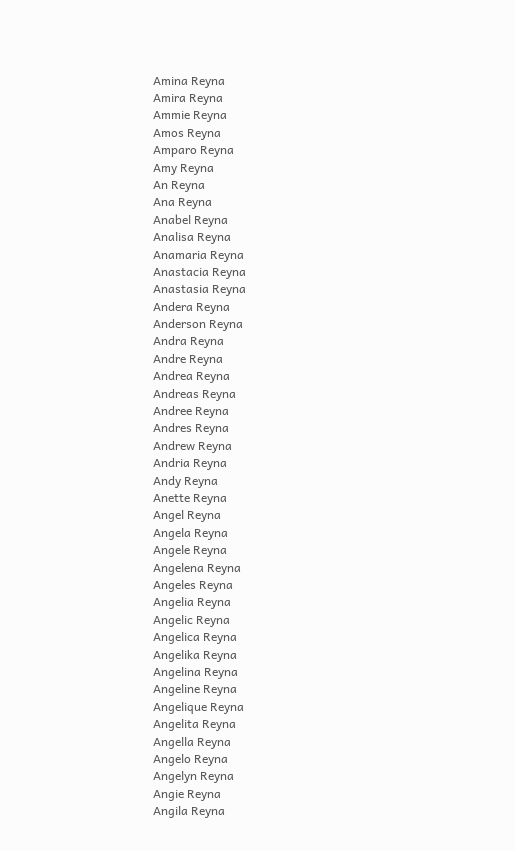Amina Reyna
Amira Reyna
Ammie Reyna
Amos Reyna
Amparo Reyna
Amy Reyna
An Reyna
Ana Reyna
Anabel Reyna
Analisa Reyna
Anamaria Reyna
Anastacia Reyna
Anastasia Reyna
Andera Reyna
Anderson Reyna
Andra Reyna
Andre Reyna
Andrea Reyna
Andreas Reyna
Andree Reyna
Andres Reyna
Andrew Reyna
Andria Reyna
Andy Reyna
Anette Reyna
Angel Reyna
Angela Reyna
Angele Reyna
Angelena Reyna
Angeles Reyna
Angelia Reyna
Angelic Reyna
Angelica Reyna
Angelika Reyna
Angelina Reyna
Angeline Reyna
Angelique Reyna
Angelita Reyna
Angella Reyna
Angelo Reyna
Angelyn Reyna
Angie Reyna
Angila Reyna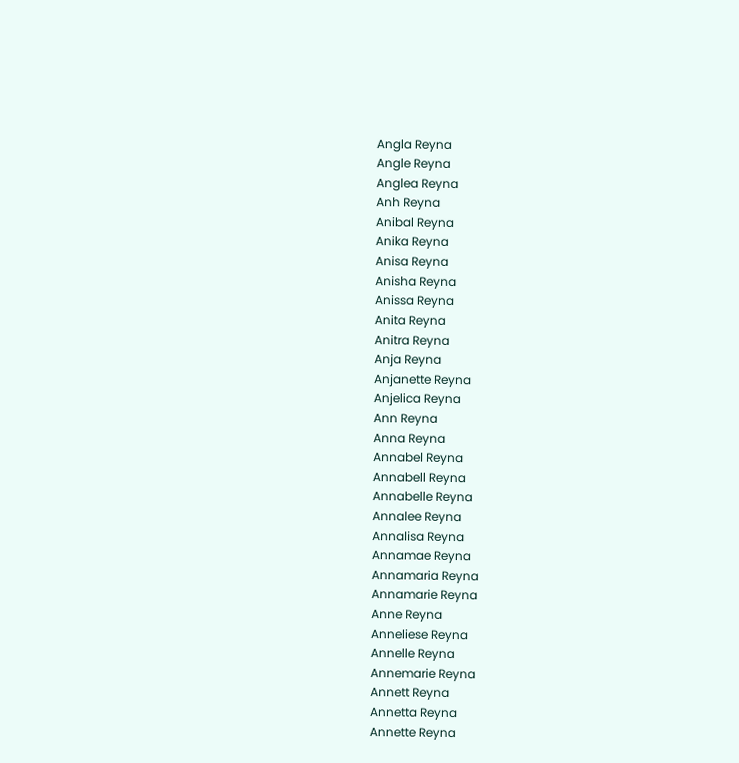Angla Reyna
Angle Reyna
Anglea Reyna
Anh Reyna
Anibal Reyna
Anika Reyna
Anisa Reyna
Anisha Reyna
Anissa Reyna
Anita Reyna
Anitra Reyna
Anja Reyna
Anjanette Reyna
Anjelica Reyna
Ann Reyna
Anna Reyna
Annabel Reyna
Annabell Reyna
Annabelle Reyna
Annalee Reyna
Annalisa Reyna
Annamae Reyna
Annamaria Reyna
Annamarie Reyna
Anne Reyna
Anneliese Reyna
Annelle Reyna
Annemarie Reyna
Annett Reyna
Annetta Reyna
Annette Reyna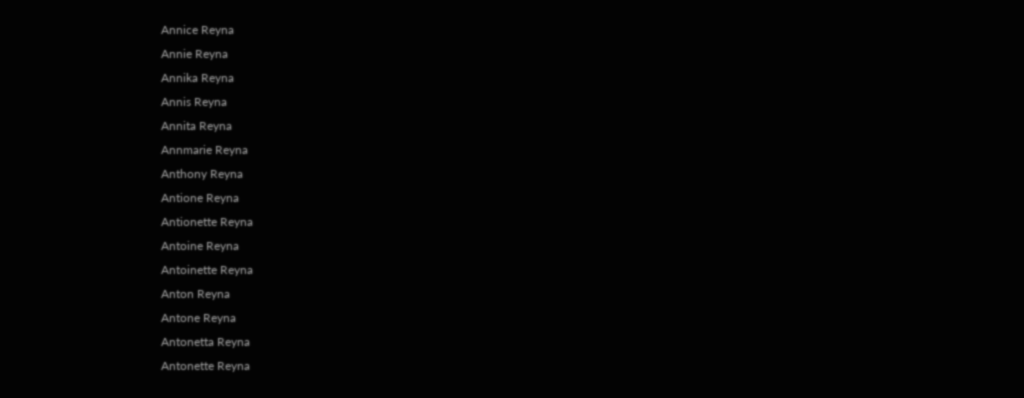Annice Reyna
Annie Reyna
Annika Reyna
Annis Reyna
Annita Reyna
Annmarie Reyna
Anthony Reyna
Antione Reyna
Antionette Reyna
Antoine Reyna
Antoinette Reyna
Anton Reyna
Antone Reyna
Antonetta Reyna
Antonette Reyna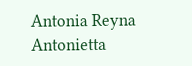Antonia Reyna
Antonietta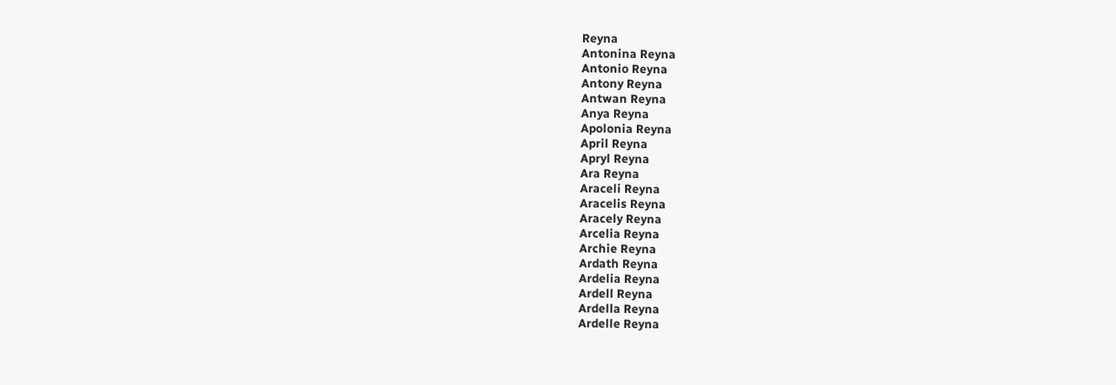Reyna
Antonina Reyna
Antonio Reyna
Antony Reyna
Antwan Reyna
Anya Reyna
Apolonia Reyna
April Reyna
Apryl Reyna
Ara Reyna
Araceli Reyna
Aracelis Reyna
Aracely Reyna
Arcelia Reyna
Archie Reyna
Ardath Reyna
Ardelia Reyna
Ardell Reyna
Ardella Reyna
Ardelle Reyna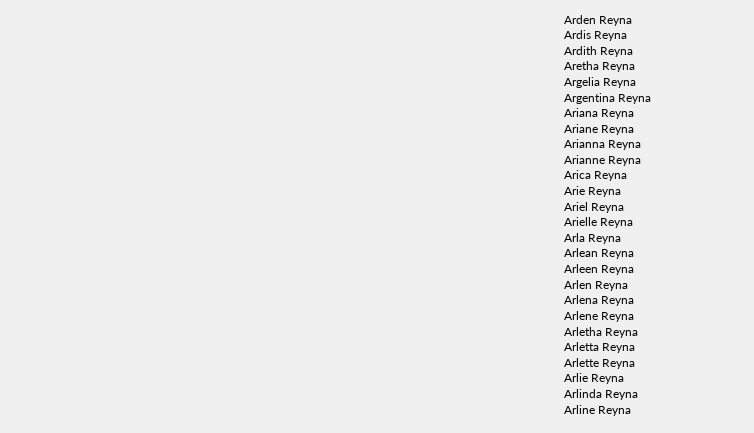Arden Reyna
Ardis Reyna
Ardith Reyna
Aretha Reyna
Argelia Reyna
Argentina Reyna
Ariana Reyna
Ariane Reyna
Arianna Reyna
Arianne Reyna
Arica Reyna
Arie Reyna
Ariel Reyna
Arielle Reyna
Arla Reyna
Arlean Reyna
Arleen Reyna
Arlen Reyna
Arlena Reyna
Arlene Reyna
Arletha Reyna
Arletta Reyna
Arlette Reyna
Arlie Reyna
Arlinda Reyna
Arline Reyna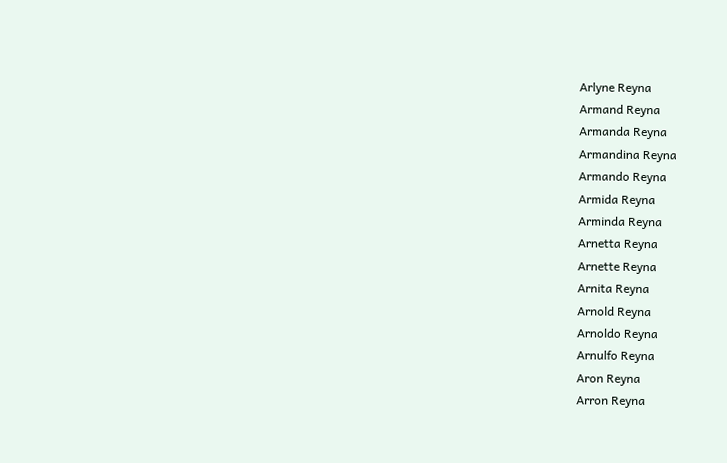Arlyne Reyna
Armand Reyna
Armanda Reyna
Armandina Reyna
Armando Reyna
Armida Reyna
Arminda Reyna
Arnetta Reyna
Arnette Reyna
Arnita Reyna
Arnold Reyna
Arnoldo Reyna
Arnulfo Reyna
Aron Reyna
Arron Reyna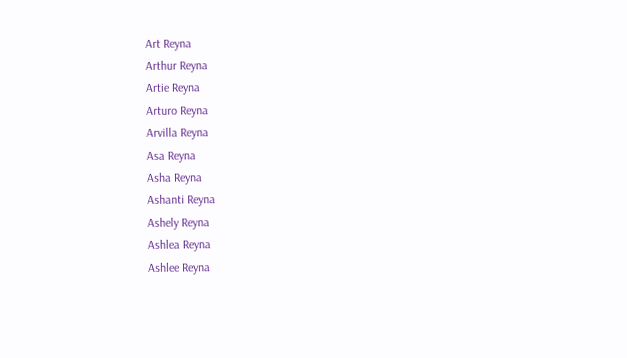Art Reyna
Arthur Reyna
Artie Reyna
Arturo Reyna
Arvilla Reyna
Asa Reyna
Asha Reyna
Ashanti Reyna
Ashely Reyna
Ashlea Reyna
Ashlee Reyna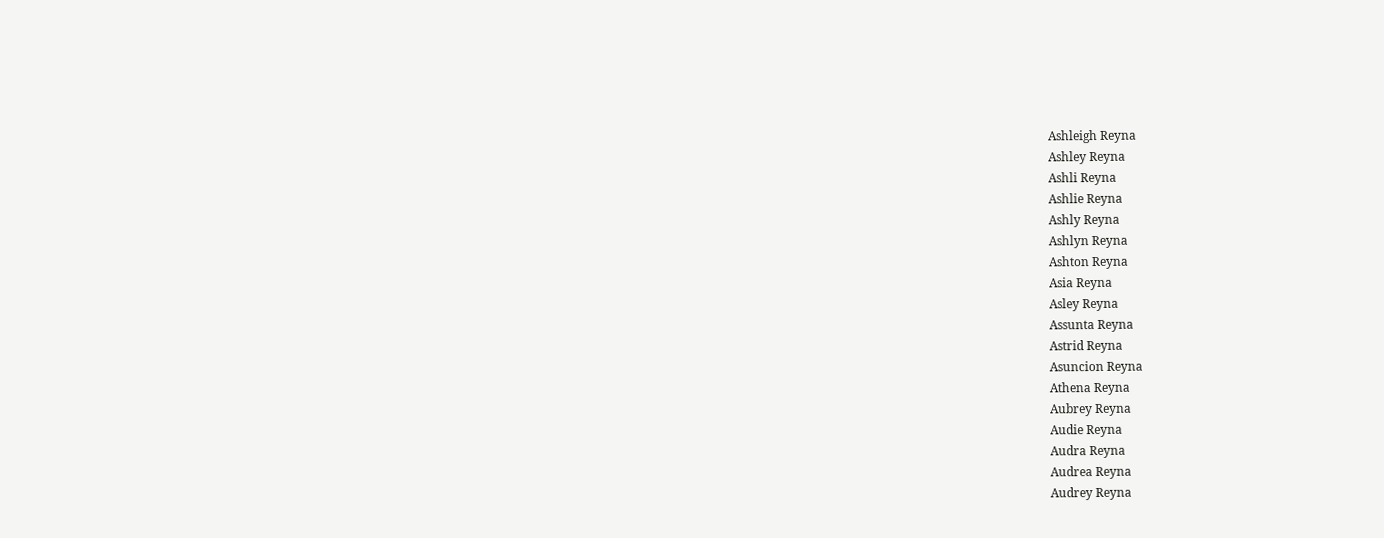Ashleigh Reyna
Ashley Reyna
Ashli Reyna
Ashlie Reyna
Ashly Reyna
Ashlyn Reyna
Ashton Reyna
Asia Reyna
Asley Reyna
Assunta Reyna
Astrid Reyna
Asuncion Reyna
Athena Reyna
Aubrey Reyna
Audie Reyna
Audra Reyna
Audrea Reyna
Audrey Reyna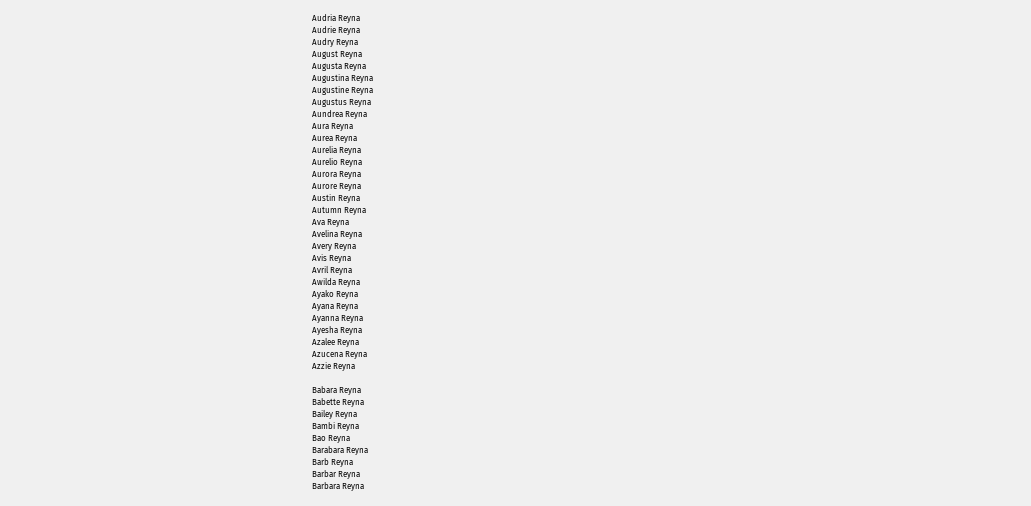Audria Reyna
Audrie Reyna
Audry Reyna
August Reyna
Augusta Reyna
Augustina Reyna
Augustine Reyna
Augustus Reyna
Aundrea Reyna
Aura Reyna
Aurea Reyna
Aurelia Reyna
Aurelio Reyna
Aurora Reyna
Aurore Reyna
Austin Reyna
Autumn Reyna
Ava Reyna
Avelina Reyna
Avery Reyna
Avis Reyna
Avril Reyna
Awilda Reyna
Ayako Reyna
Ayana Reyna
Ayanna Reyna
Ayesha Reyna
Azalee Reyna
Azucena Reyna
Azzie Reyna

Babara Reyna
Babette Reyna
Bailey Reyna
Bambi Reyna
Bao Reyna
Barabara Reyna
Barb Reyna
Barbar Reyna
Barbara Reyna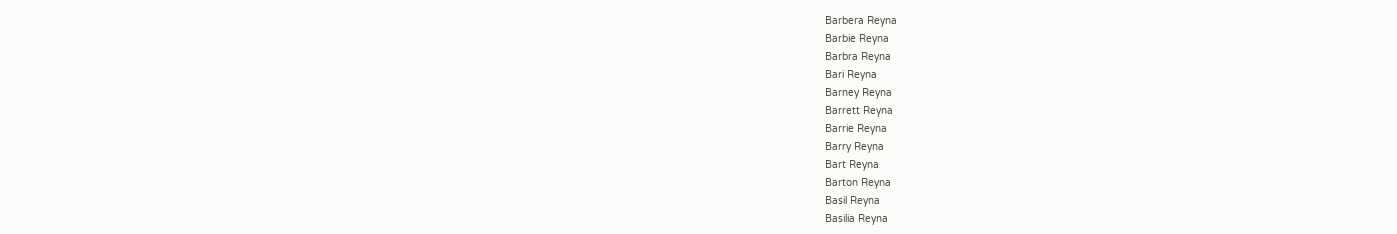Barbera Reyna
Barbie Reyna
Barbra Reyna
Bari Reyna
Barney Reyna
Barrett Reyna
Barrie Reyna
Barry Reyna
Bart Reyna
Barton Reyna
Basil Reyna
Basilia Reyna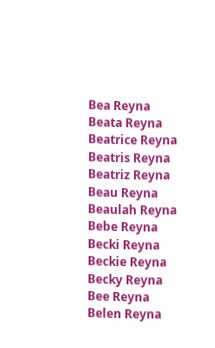Bea Reyna
Beata Reyna
Beatrice Reyna
Beatris Reyna
Beatriz Reyna
Beau Reyna
Beaulah Reyna
Bebe Reyna
Becki Reyna
Beckie Reyna
Becky Reyna
Bee Reyna
Belen Reyna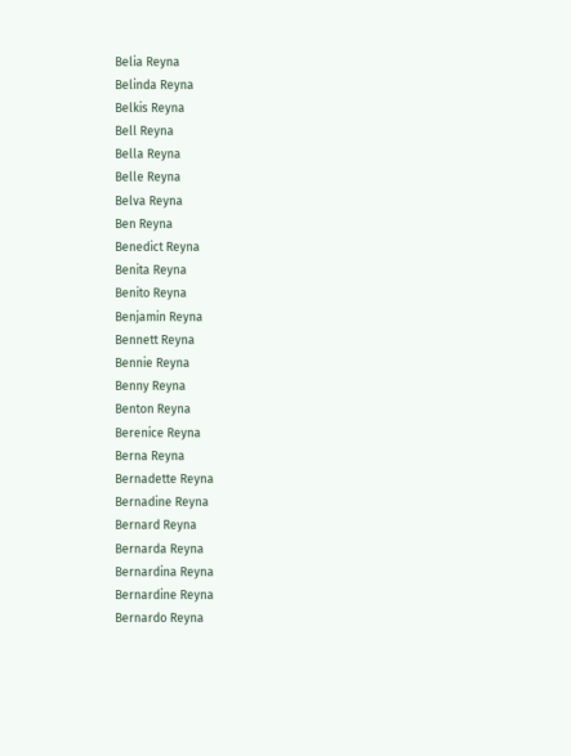Belia Reyna
Belinda Reyna
Belkis Reyna
Bell Reyna
Bella Reyna
Belle Reyna
Belva Reyna
Ben Reyna
Benedict Reyna
Benita Reyna
Benito Reyna
Benjamin Reyna
Bennett Reyna
Bennie Reyna
Benny Reyna
Benton Reyna
Berenice Reyna
Berna Reyna
Bernadette Reyna
Bernadine Reyna
Bernard Reyna
Bernarda Reyna
Bernardina Reyna
Bernardine Reyna
Bernardo Reyna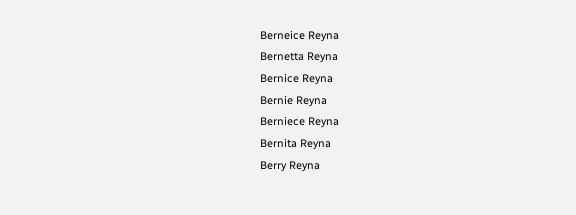Berneice Reyna
Bernetta Reyna
Bernice Reyna
Bernie Reyna
Berniece Reyna
Bernita Reyna
Berry Reyna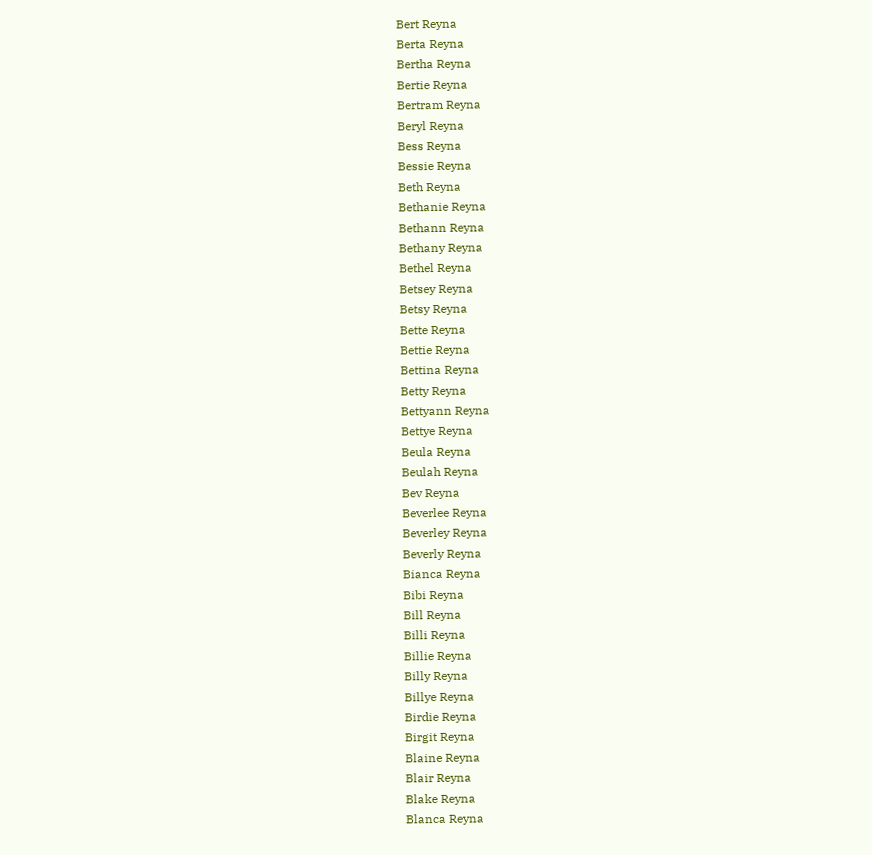Bert Reyna
Berta Reyna
Bertha Reyna
Bertie Reyna
Bertram Reyna
Beryl Reyna
Bess Reyna
Bessie Reyna
Beth Reyna
Bethanie Reyna
Bethann Reyna
Bethany Reyna
Bethel Reyna
Betsey Reyna
Betsy Reyna
Bette Reyna
Bettie Reyna
Bettina Reyna
Betty Reyna
Bettyann Reyna
Bettye Reyna
Beula Reyna
Beulah Reyna
Bev Reyna
Beverlee Reyna
Beverley Reyna
Beverly Reyna
Bianca Reyna
Bibi Reyna
Bill Reyna
Billi Reyna
Billie Reyna
Billy Reyna
Billye Reyna
Birdie Reyna
Birgit Reyna
Blaine Reyna
Blair Reyna
Blake Reyna
Blanca Reyna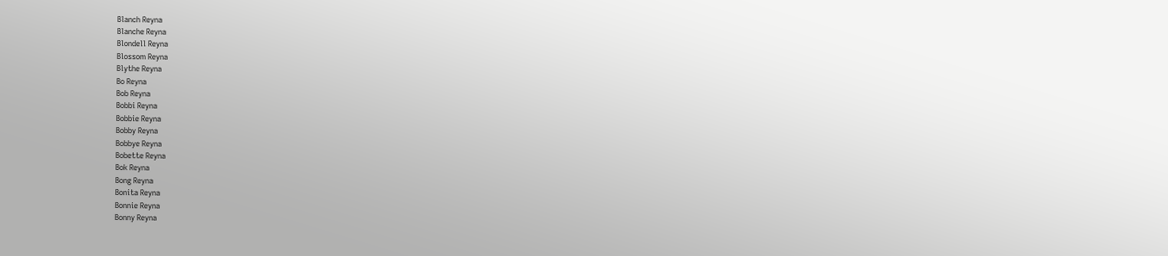Blanch Reyna
Blanche Reyna
Blondell Reyna
Blossom Reyna
Blythe Reyna
Bo Reyna
Bob Reyna
Bobbi Reyna
Bobbie Reyna
Bobby Reyna
Bobbye Reyna
Bobette Reyna
Bok Reyna
Bong Reyna
Bonita Reyna
Bonnie Reyna
Bonny Reyna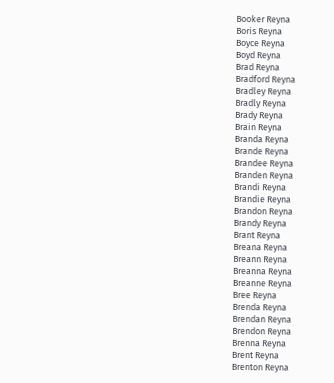Booker Reyna
Boris Reyna
Boyce Reyna
Boyd Reyna
Brad Reyna
Bradford Reyna
Bradley Reyna
Bradly Reyna
Brady Reyna
Brain Reyna
Branda Reyna
Brande Reyna
Brandee Reyna
Branden Reyna
Brandi Reyna
Brandie Reyna
Brandon Reyna
Brandy Reyna
Brant Reyna
Breana Reyna
Breann Reyna
Breanna Reyna
Breanne Reyna
Bree Reyna
Brenda Reyna
Brendan Reyna
Brendon Reyna
Brenna Reyna
Brent Reyna
Brenton Reyna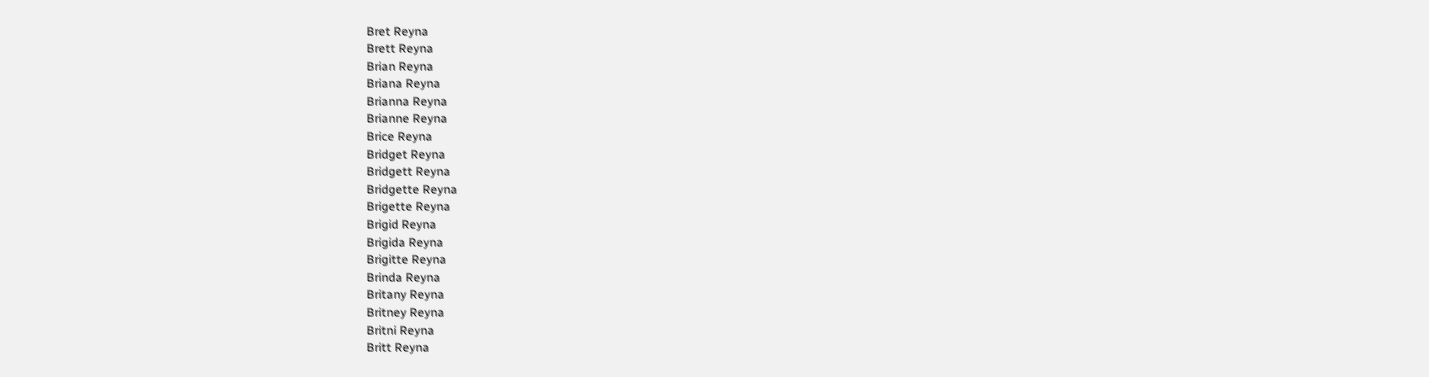Bret Reyna
Brett Reyna
Brian Reyna
Briana Reyna
Brianna Reyna
Brianne Reyna
Brice Reyna
Bridget Reyna
Bridgett Reyna
Bridgette Reyna
Brigette Reyna
Brigid Reyna
Brigida Reyna
Brigitte Reyna
Brinda Reyna
Britany Reyna
Britney Reyna
Britni Reyna
Britt Reyna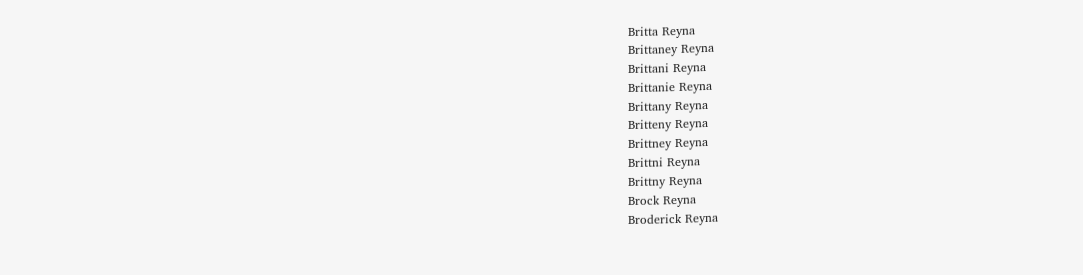Britta Reyna
Brittaney Reyna
Brittani Reyna
Brittanie Reyna
Brittany Reyna
Britteny Reyna
Brittney Reyna
Brittni Reyna
Brittny Reyna
Brock Reyna
Broderick Reyna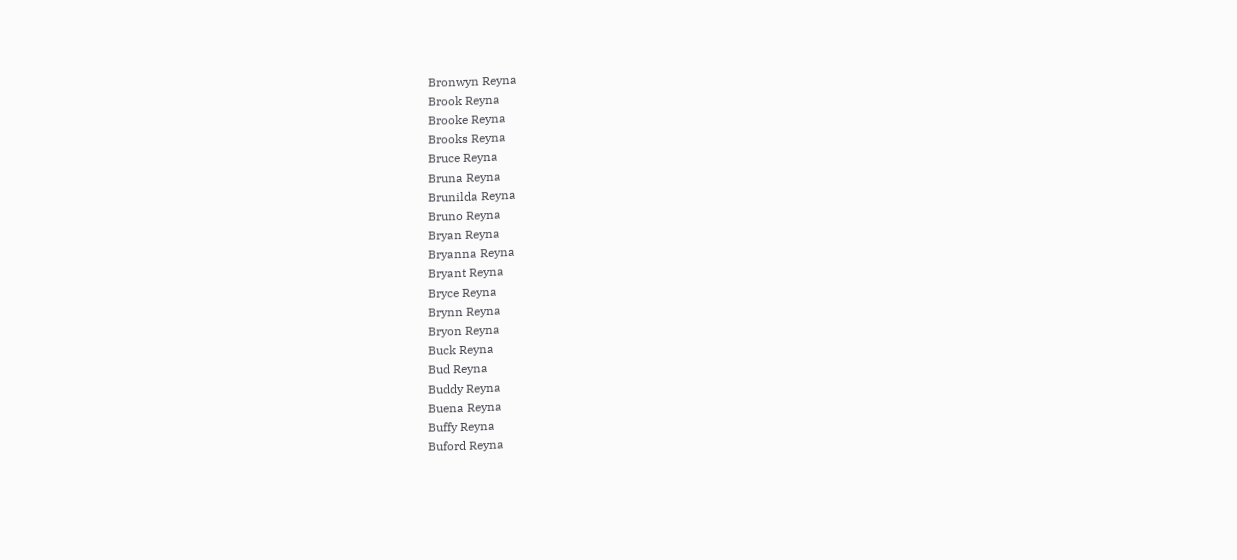Bronwyn Reyna
Brook Reyna
Brooke Reyna
Brooks Reyna
Bruce Reyna
Bruna Reyna
Brunilda Reyna
Bruno Reyna
Bryan Reyna
Bryanna Reyna
Bryant Reyna
Bryce Reyna
Brynn Reyna
Bryon Reyna
Buck Reyna
Bud Reyna
Buddy Reyna
Buena Reyna
Buffy Reyna
Buford Reyna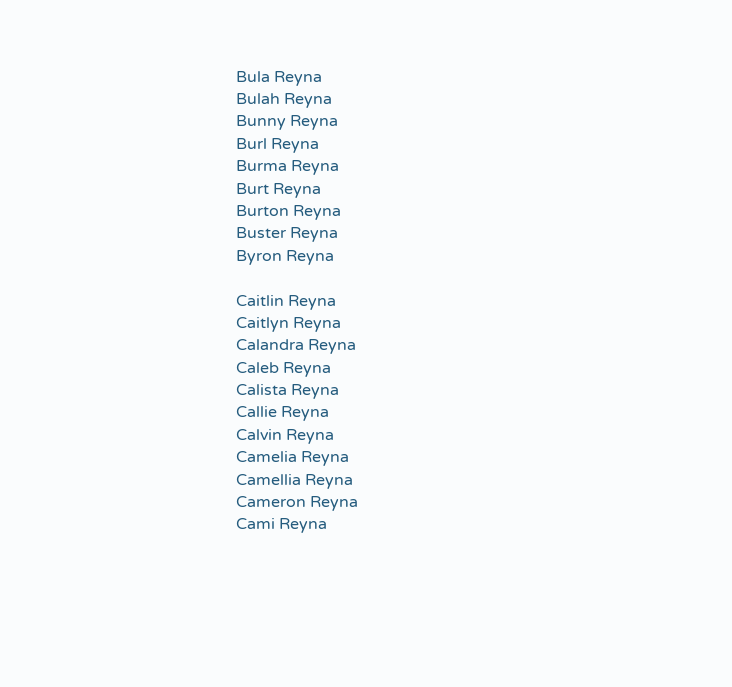Bula Reyna
Bulah Reyna
Bunny Reyna
Burl Reyna
Burma Reyna
Burt Reyna
Burton Reyna
Buster Reyna
Byron Reyna

Caitlin Reyna
Caitlyn Reyna
Calandra Reyna
Caleb Reyna
Calista Reyna
Callie Reyna
Calvin Reyna
Camelia Reyna
Camellia Reyna
Cameron Reyna
Cami Reyna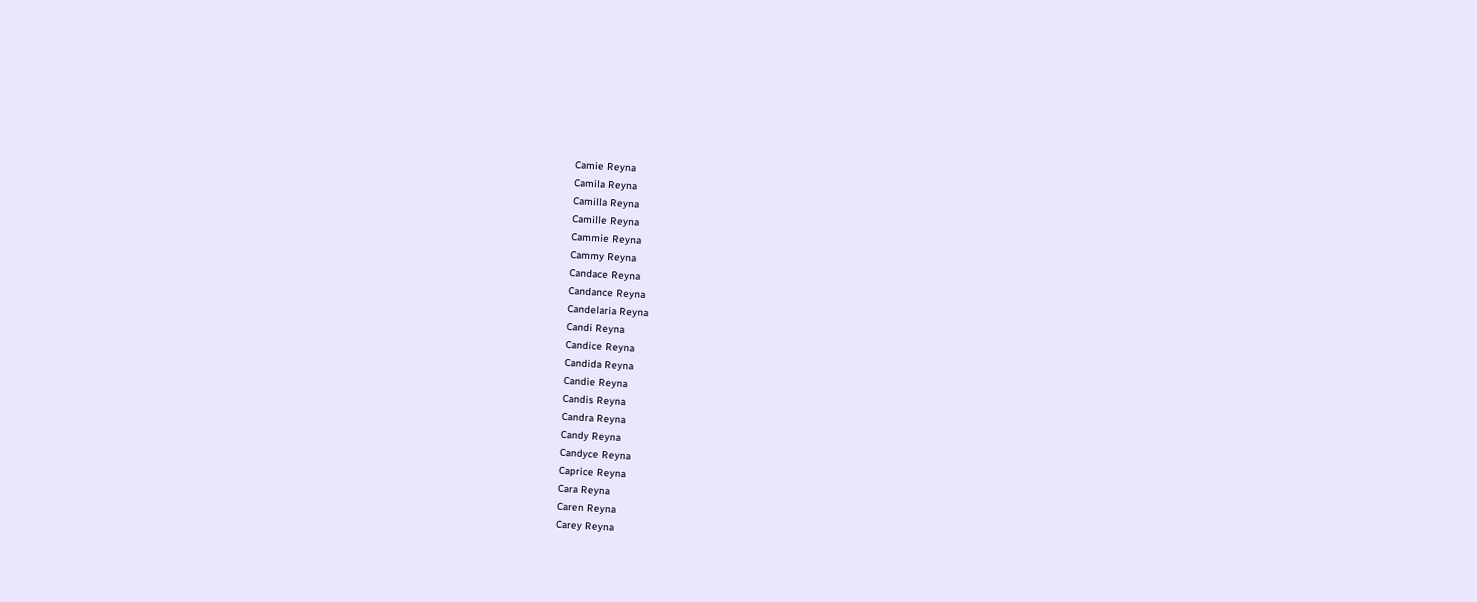Camie Reyna
Camila Reyna
Camilla Reyna
Camille Reyna
Cammie Reyna
Cammy Reyna
Candace Reyna
Candance Reyna
Candelaria Reyna
Candi Reyna
Candice Reyna
Candida Reyna
Candie Reyna
Candis Reyna
Candra Reyna
Candy Reyna
Candyce Reyna
Caprice Reyna
Cara Reyna
Caren Reyna
Carey Reyna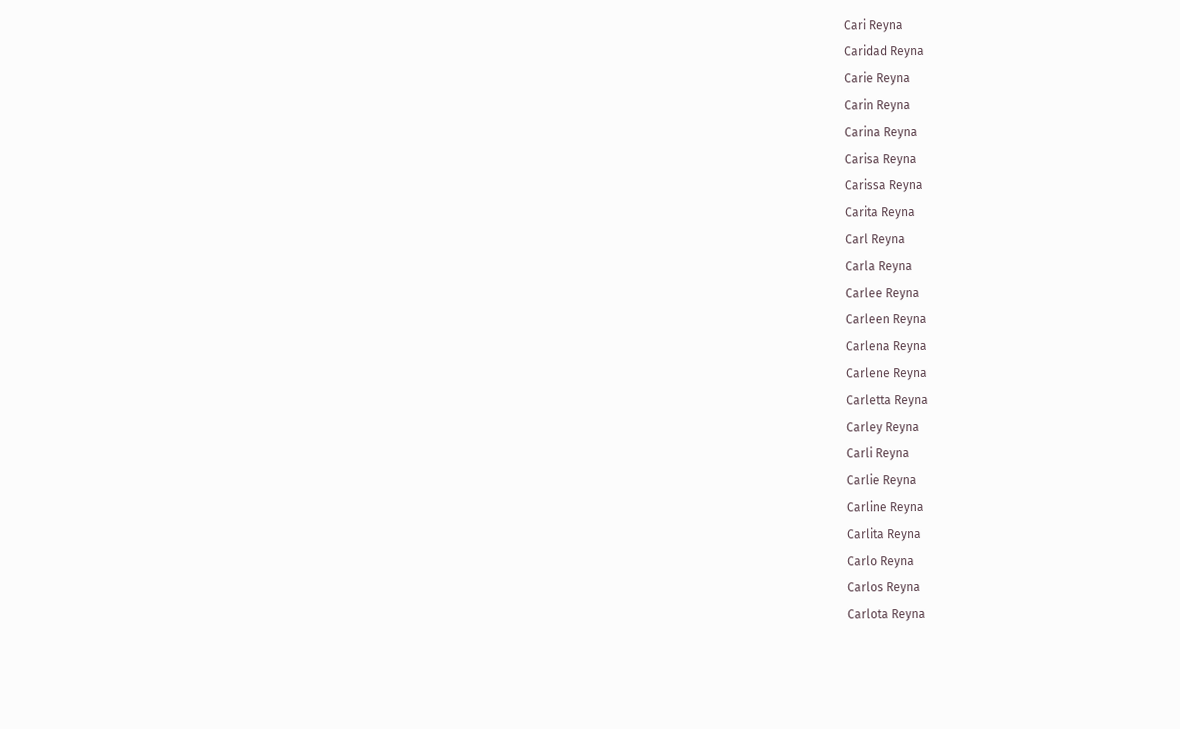Cari Reyna
Caridad Reyna
Carie Reyna
Carin Reyna
Carina Reyna
Carisa Reyna
Carissa Reyna
Carita Reyna
Carl Reyna
Carla Reyna
Carlee Reyna
Carleen Reyna
Carlena Reyna
Carlene Reyna
Carletta Reyna
Carley Reyna
Carli Reyna
Carlie Reyna
Carline Reyna
Carlita Reyna
Carlo Reyna
Carlos Reyna
Carlota Reyna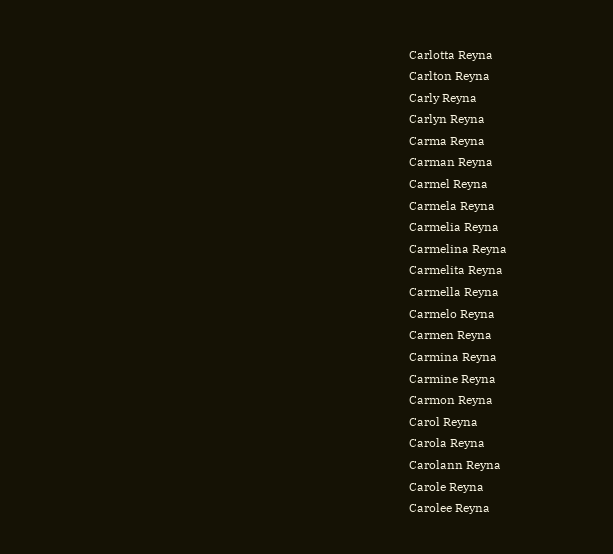Carlotta Reyna
Carlton Reyna
Carly Reyna
Carlyn Reyna
Carma Reyna
Carman Reyna
Carmel Reyna
Carmela Reyna
Carmelia Reyna
Carmelina Reyna
Carmelita Reyna
Carmella Reyna
Carmelo Reyna
Carmen Reyna
Carmina Reyna
Carmine Reyna
Carmon Reyna
Carol Reyna
Carola Reyna
Carolann Reyna
Carole Reyna
Carolee Reyna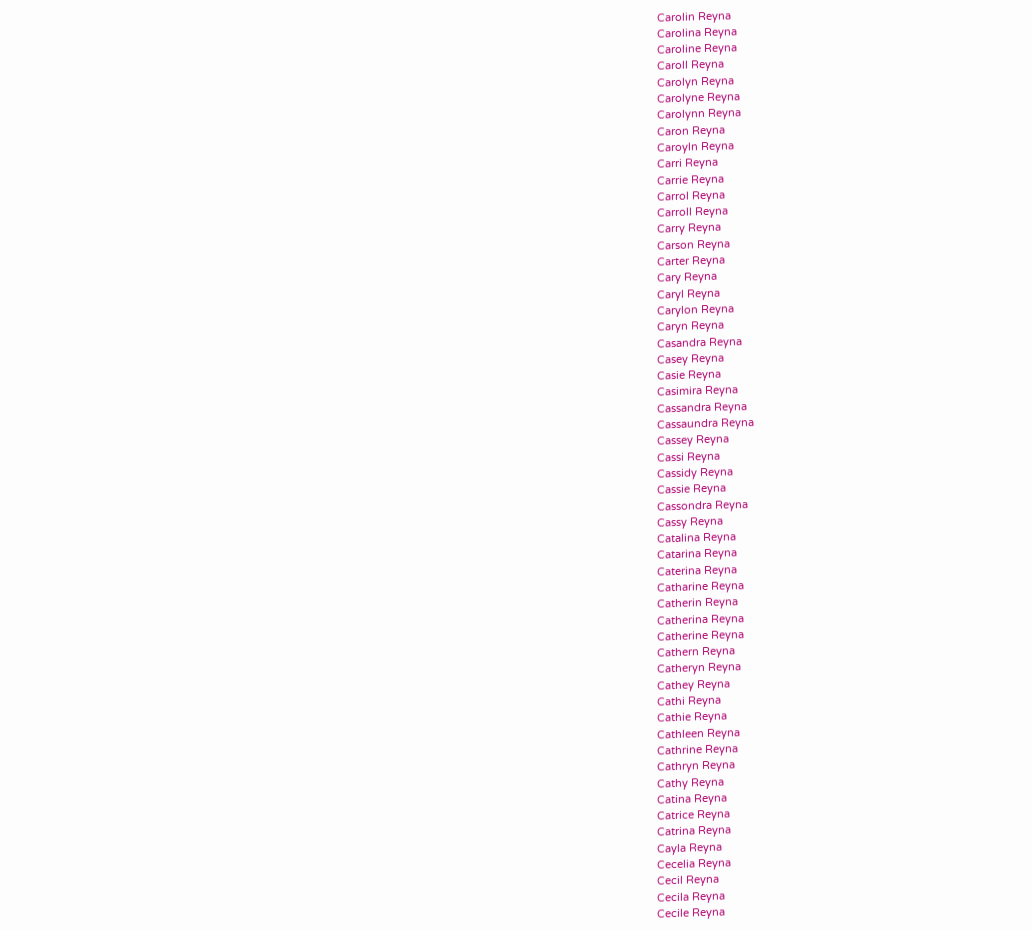Carolin Reyna
Carolina Reyna
Caroline Reyna
Caroll Reyna
Carolyn Reyna
Carolyne Reyna
Carolynn Reyna
Caron Reyna
Caroyln Reyna
Carri Reyna
Carrie Reyna
Carrol Reyna
Carroll Reyna
Carry Reyna
Carson Reyna
Carter Reyna
Cary Reyna
Caryl Reyna
Carylon Reyna
Caryn Reyna
Casandra Reyna
Casey Reyna
Casie Reyna
Casimira Reyna
Cassandra Reyna
Cassaundra Reyna
Cassey Reyna
Cassi Reyna
Cassidy Reyna
Cassie Reyna
Cassondra Reyna
Cassy Reyna
Catalina Reyna
Catarina Reyna
Caterina Reyna
Catharine Reyna
Catherin Reyna
Catherina Reyna
Catherine Reyna
Cathern Reyna
Catheryn Reyna
Cathey Reyna
Cathi Reyna
Cathie Reyna
Cathleen Reyna
Cathrine Reyna
Cathryn Reyna
Cathy Reyna
Catina Reyna
Catrice Reyna
Catrina Reyna
Cayla Reyna
Cecelia Reyna
Cecil Reyna
Cecila Reyna
Cecile Reyna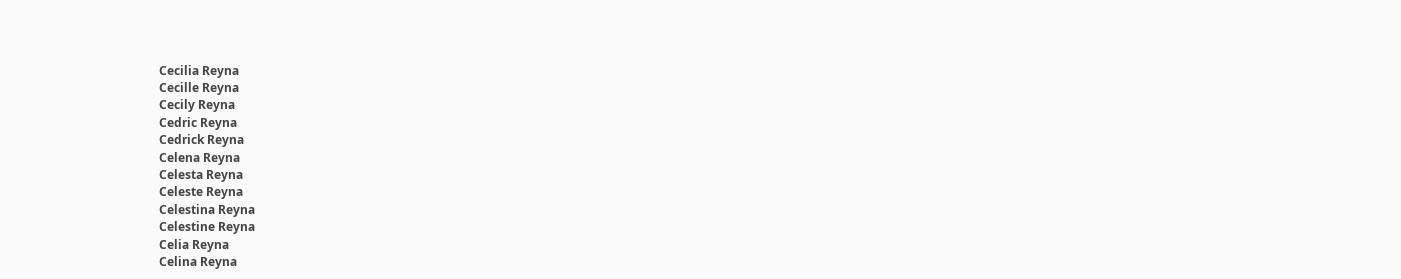Cecilia Reyna
Cecille Reyna
Cecily Reyna
Cedric Reyna
Cedrick Reyna
Celena Reyna
Celesta Reyna
Celeste Reyna
Celestina Reyna
Celestine Reyna
Celia Reyna
Celina Reyna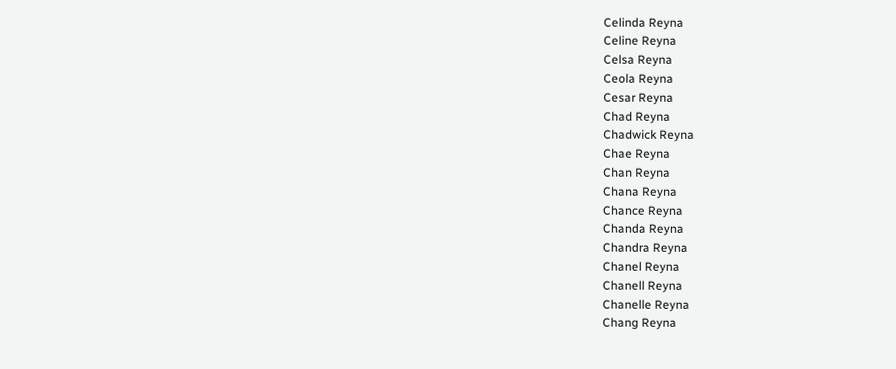Celinda Reyna
Celine Reyna
Celsa Reyna
Ceola Reyna
Cesar Reyna
Chad Reyna
Chadwick Reyna
Chae Reyna
Chan Reyna
Chana Reyna
Chance Reyna
Chanda Reyna
Chandra Reyna
Chanel Reyna
Chanell Reyna
Chanelle Reyna
Chang Reyna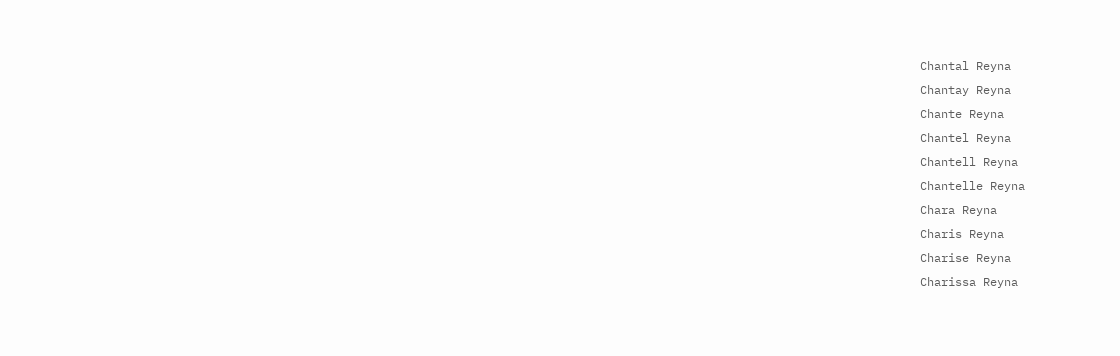Chantal Reyna
Chantay Reyna
Chante Reyna
Chantel Reyna
Chantell Reyna
Chantelle Reyna
Chara Reyna
Charis Reyna
Charise Reyna
Charissa Reyna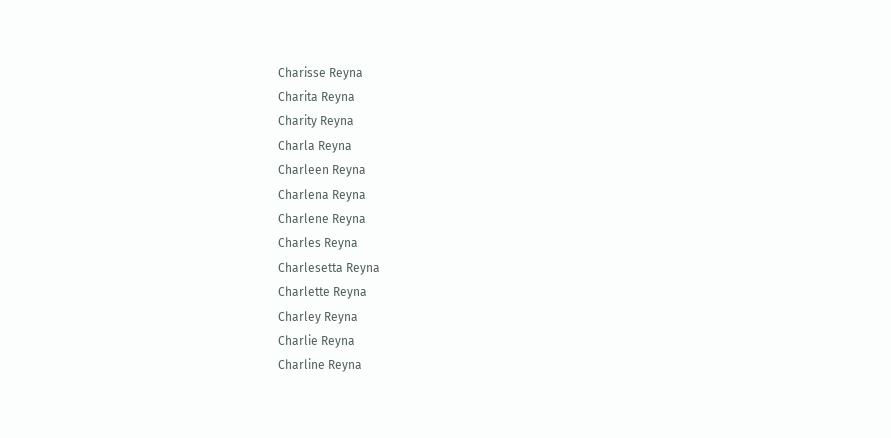Charisse Reyna
Charita Reyna
Charity Reyna
Charla Reyna
Charleen Reyna
Charlena Reyna
Charlene Reyna
Charles Reyna
Charlesetta Reyna
Charlette Reyna
Charley Reyna
Charlie Reyna
Charline Reyna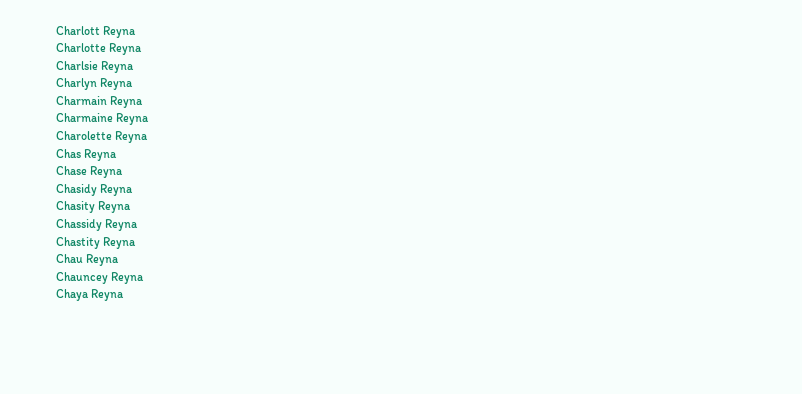Charlott Reyna
Charlotte Reyna
Charlsie Reyna
Charlyn Reyna
Charmain Reyna
Charmaine Reyna
Charolette Reyna
Chas Reyna
Chase Reyna
Chasidy Reyna
Chasity Reyna
Chassidy Reyna
Chastity Reyna
Chau Reyna
Chauncey Reyna
Chaya Reyna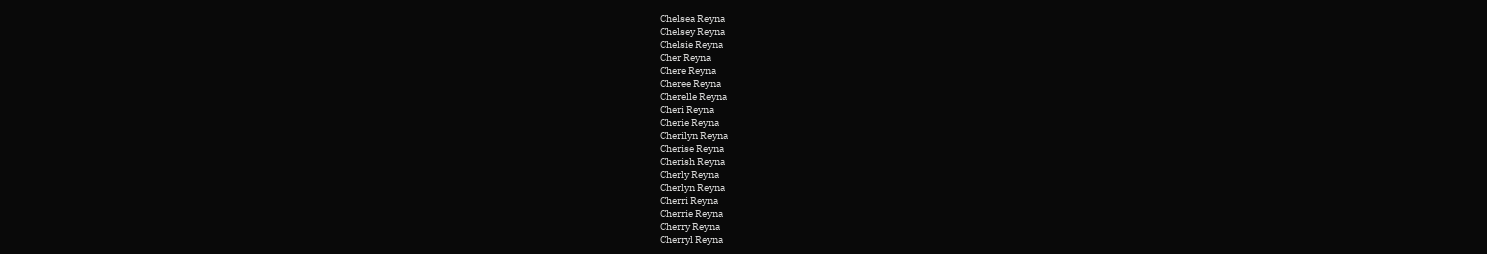Chelsea Reyna
Chelsey Reyna
Chelsie Reyna
Cher Reyna
Chere Reyna
Cheree Reyna
Cherelle Reyna
Cheri Reyna
Cherie Reyna
Cherilyn Reyna
Cherise Reyna
Cherish Reyna
Cherly Reyna
Cherlyn Reyna
Cherri Reyna
Cherrie Reyna
Cherry Reyna
Cherryl Reyna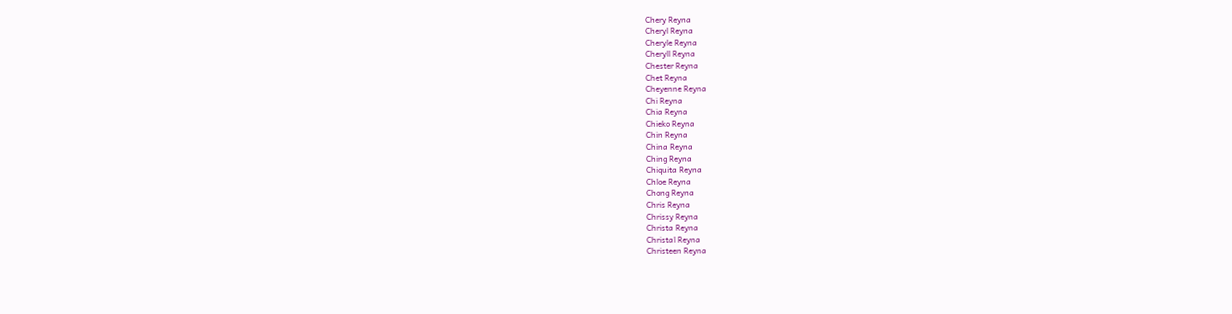Chery Reyna
Cheryl Reyna
Cheryle Reyna
Cheryll Reyna
Chester Reyna
Chet Reyna
Cheyenne Reyna
Chi Reyna
Chia Reyna
Chieko Reyna
Chin Reyna
China Reyna
Ching Reyna
Chiquita Reyna
Chloe Reyna
Chong Reyna
Chris Reyna
Chrissy Reyna
Christa Reyna
Christal Reyna
Christeen Reyna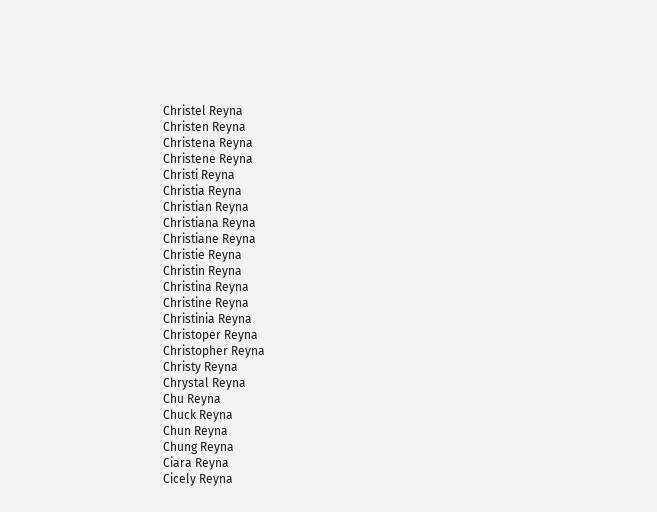Christel Reyna
Christen Reyna
Christena Reyna
Christene Reyna
Christi Reyna
Christia Reyna
Christian Reyna
Christiana Reyna
Christiane Reyna
Christie Reyna
Christin Reyna
Christina Reyna
Christine Reyna
Christinia Reyna
Christoper Reyna
Christopher Reyna
Christy Reyna
Chrystal Reyna
Chu Reyna
Chuck Reyna
Chun Reyna
Chung Reyna
Ciara Reyna
Cicely Reyna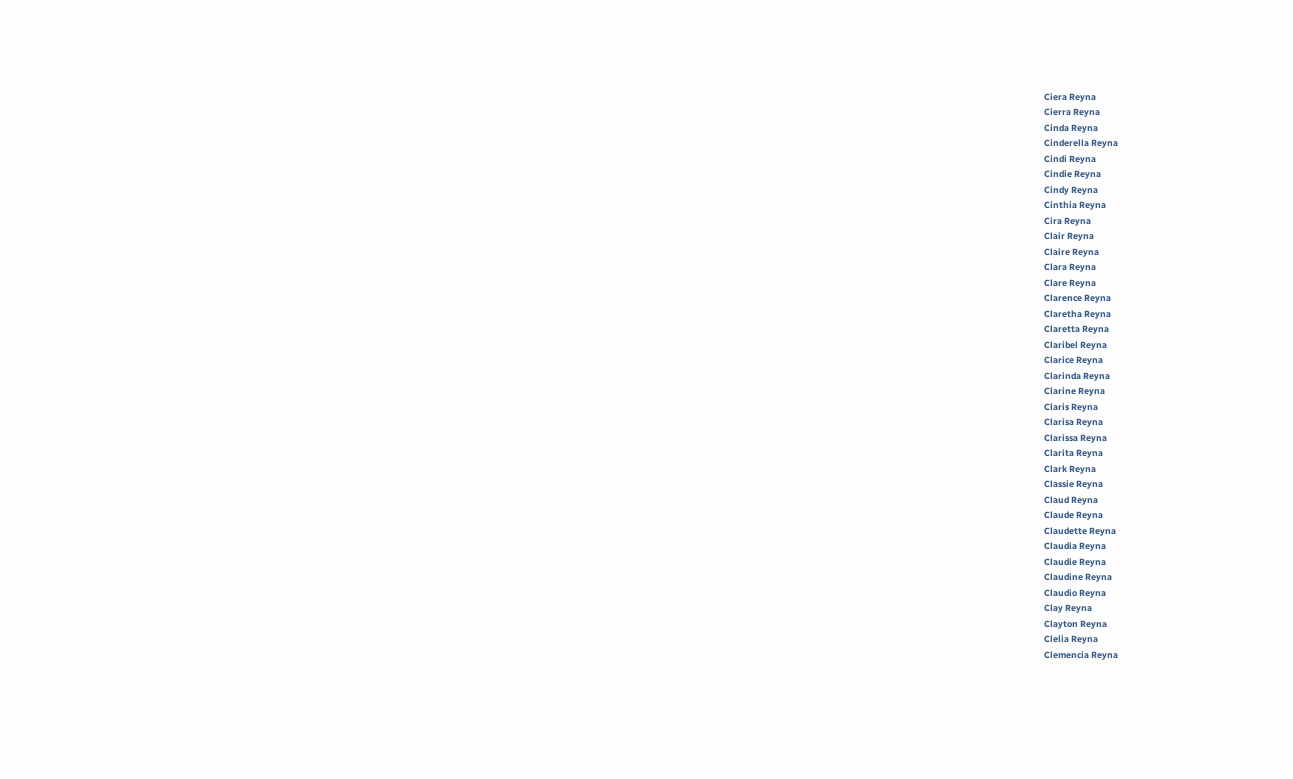Ciera Reyna
Cierra Reyna
Cinda Reyna
Cinderella Reyna
Cindi Reyna
Cindie Reyna
Cindy Reyna
Cinthia Reyna
Cira Reyna
Clair Reyna
Claire Reyna
Clara Reyna
Clare Reyna
Clarence Reyna
Claretha Reyna
Claretta Reyna
Claribel Reyna
Clarice Reyna
Clarinda Reyna
Clarine Reyna
Claris Reyna
Clarisa Reyna
Clarissa Reyna
Clarita Reyna
Clark Reyna
Classie Reyna
Claud Reyna
Claude Reyna
Claudette Reyna
Claudia Reyna
Claudie Reyna
Claudine Reyna
Claudio Reyna
Clay Reyna
Clayton Reyna
Clelia Reyna
Clemencia Reyna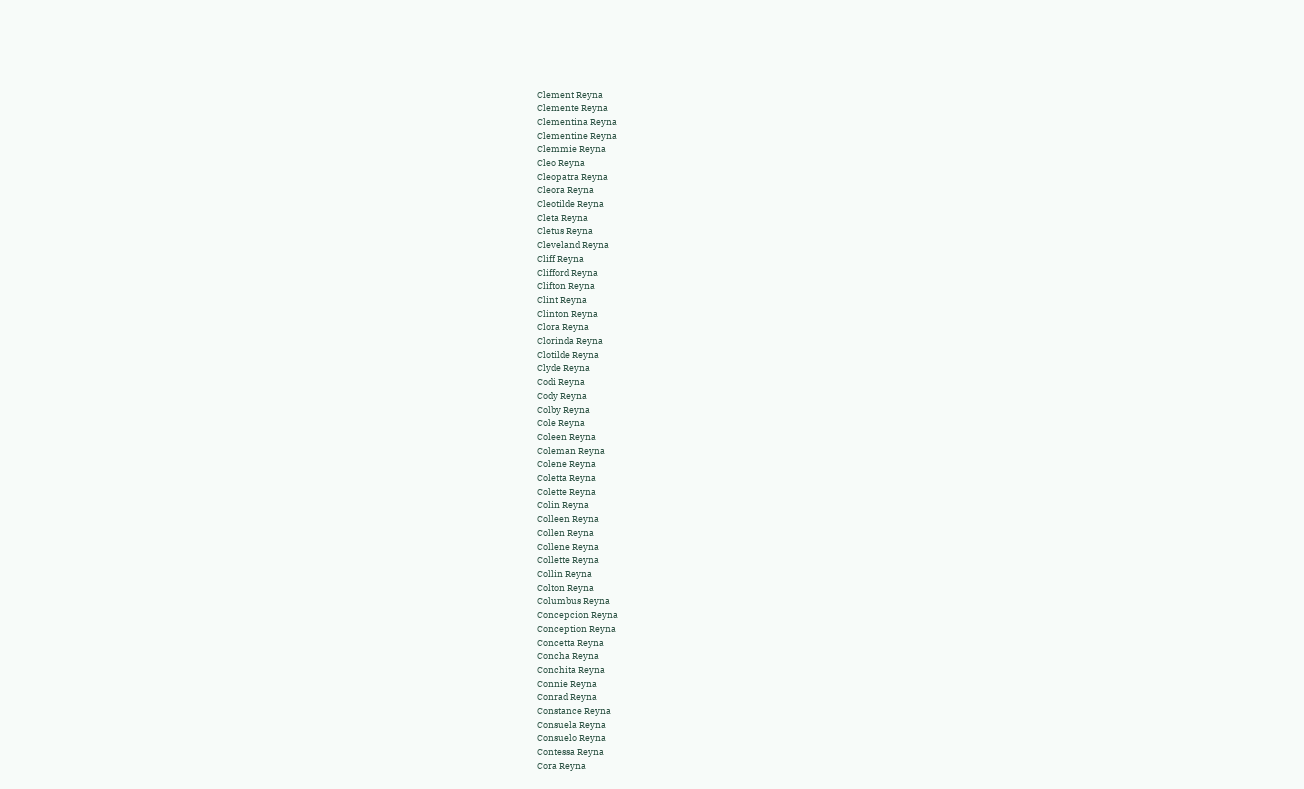Clement Reyna
Clemente Reyna
Clementina Reyna
Clementine Reyna
Clemmie Reyna
Cleo Reyna
Cleopatra Reyna
Cleora Reyna
Cleotilde Reyna
Cleta Reyna
Cletus Reyna
Cleveland Reyna
Cliff Reyna
Clifford Reyna
Clifton Reyna
Clint Reyna
Clinton Reyna
Clora Reyna
Clorinda Reyna
Clotilde Reyna
Clyde Reyna
Codi Reyna
Cody Reyna
Colby Reyna
Cole Reyna
Coleen Reyna
Coleman Reyna
Colene Reyna
Coletta Reyna
Colette Reyna
Colin Reyna
Colleen Reyna
Collen Reyna
Collene Reyna
Collette Reyna
Collin Reyna
Colton Reyna
Columbus Reyna
Concepcion Reyna
Conception Reyna
Concetta Reyna
Concha Reyna
Conchita Reyna
Connie Reyna
Conrad Reyna
Constance Reyna
Consuela Reyna
Consuelo Reyna
Contessa Reyna
Cora Reyna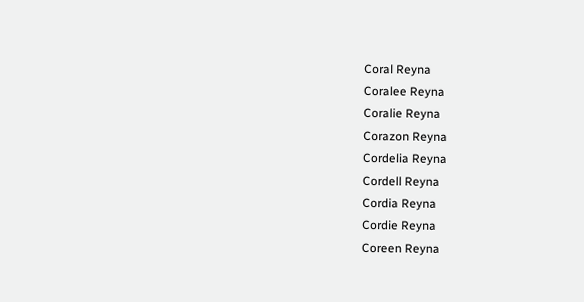Coral Reyna
Coralee Reyna
Coralie Reyna
Corazon Reyna
Cordelia Reyna
Cordell Reyna
Cordia Reyna
Cordie Reyna
Coreen Reyna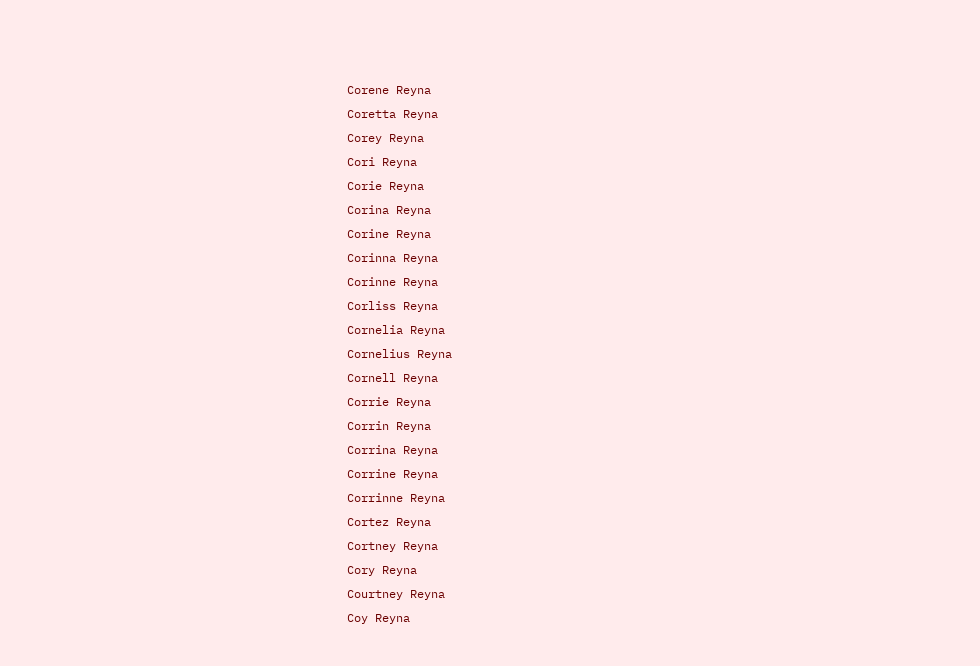Corene Reyna
Coretta Reyna
Corey Reyna
Cori Reyna
Corie Reyna
Corina Reyna
Corine Reyna
Corinna Reyna
Corinne Reyna
Corliss Reyna
Cornelia Reyna
Cornelius Reyna
Cornell Reyna
Corrie Reyna
Corrin Reyna
Corrina Reyna
Corrine Reyna
Corrinne Reyna
Cortez Reyna
Cortney Reyna
Cory Reyna
Courtney Reyna
Coy Reyna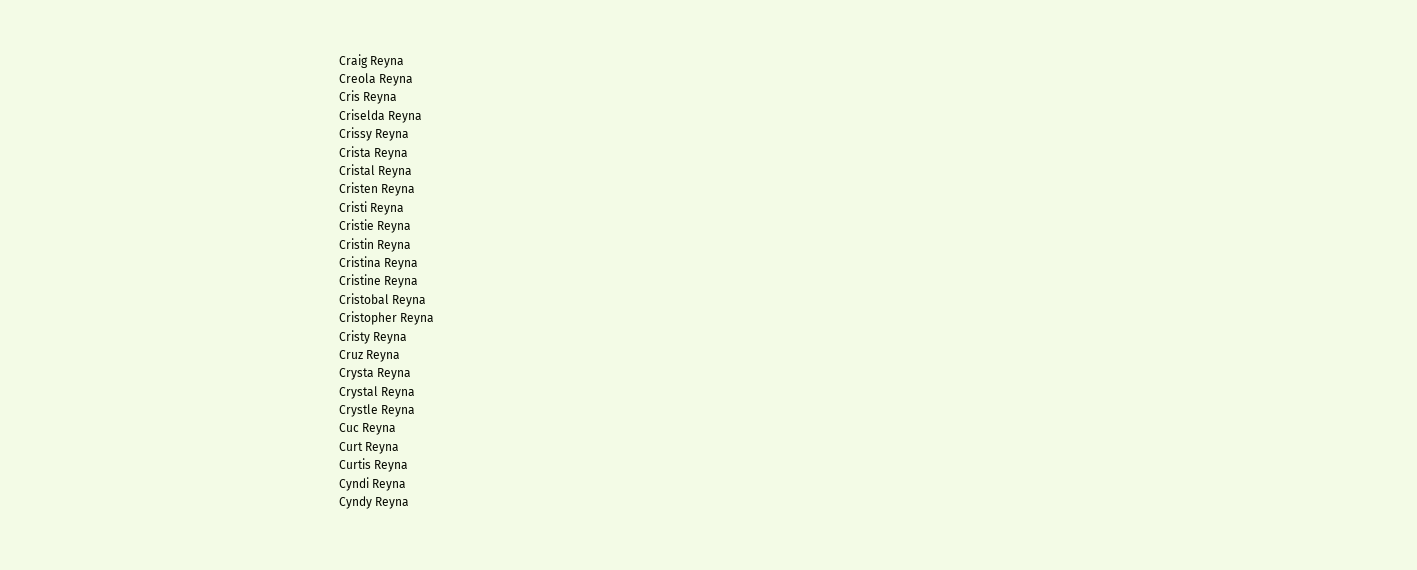Craig Reyna
Creola Reyna
Cris Reyna
Criselda Reyna
Crissy Reyna
Crista Reyna
Cristal Reyna
Cristen Reyna
Cristi Reyna
Cristie Reyna
Cristin Reyna
Cristina Reyna
Cristine Reyna
Cristobal Reyna
Cristopher Reyna
Cristy Reyna
Cruz Reyna
Crysta Reyna
Crystal Reyna
Crystle Reyna
Cuc Reyna
Curt Reyna
Curtis Reyna
Cyndi Reyna
Cyndy Reyna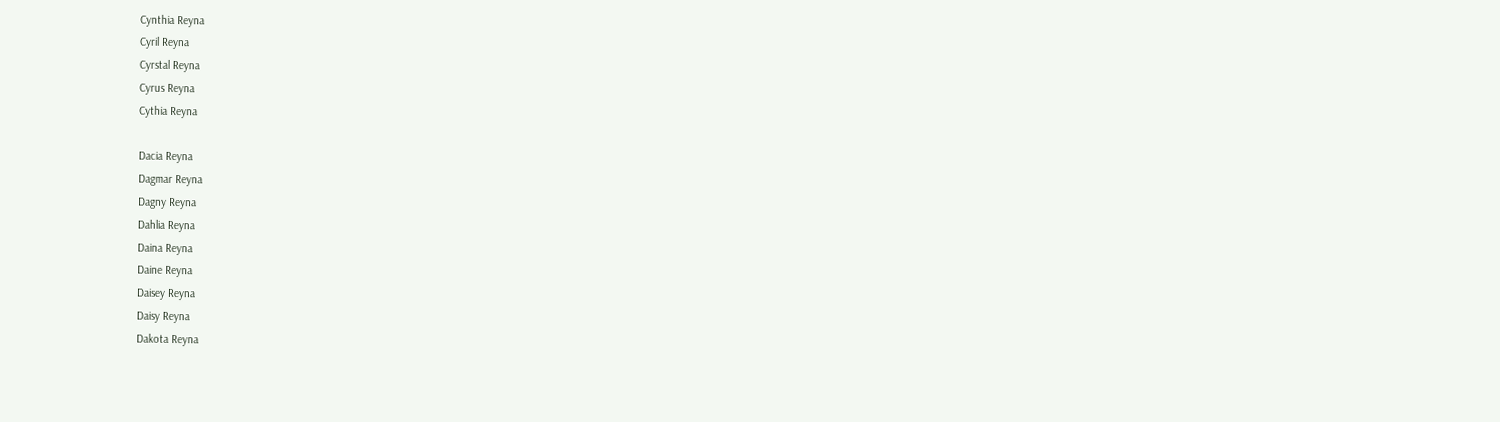Cynthia Reyna
Cyril Reyna
Cyrstal Reyna
Cyrus Reyna
Cythia Reyna

Dacia Reyna
Dagmar Reyna
Dagny Reyna
Dahlia Reyna
Daina Reyna
Daine Reyna
Daisey Reyna
Daisy Reyna
Dakota Reyna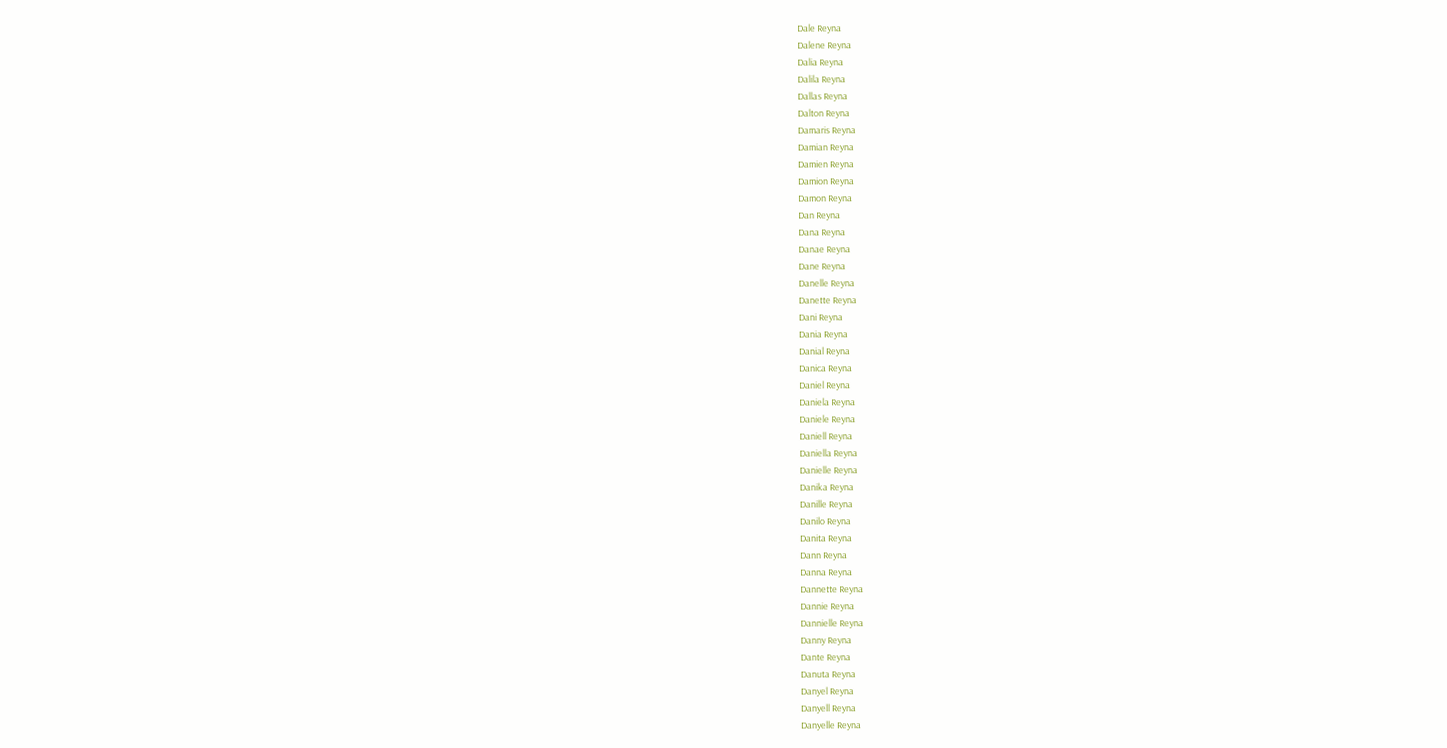Dale Reyna
Dalene Reyna
Dalia Reyna
Dalila Reyna
Dallas Reyna
Dalton Reyna
Damaris Reyna
Damian Reyna
Damien Reyna
Damion Reyna
Damon Reyna
Dan Reyna
Dana Reyna
Danae Reyna
Dane Reyna
Danelle Reyna
Danette Reyna
Dani Reyna
Dania Reyna
Danial Reyna
Danica Reyna
Daniel Reyna
Daniela Reyna
Daniele Reyna
Daniell Reyna
Daniella Reyna
Danielle Reyna
Danika Reyna
Danille Reyna
Danilo Reyna
Danita Reyna
Dann Reyna
Danna Reyna
Dannette Reyna
Dannie Reyna
Dannielle Reyna
Danny Reyna
Dante Reyna
Danuta Reyna
Danyel Reyna
Danyell Reyna
Danyelle Reyna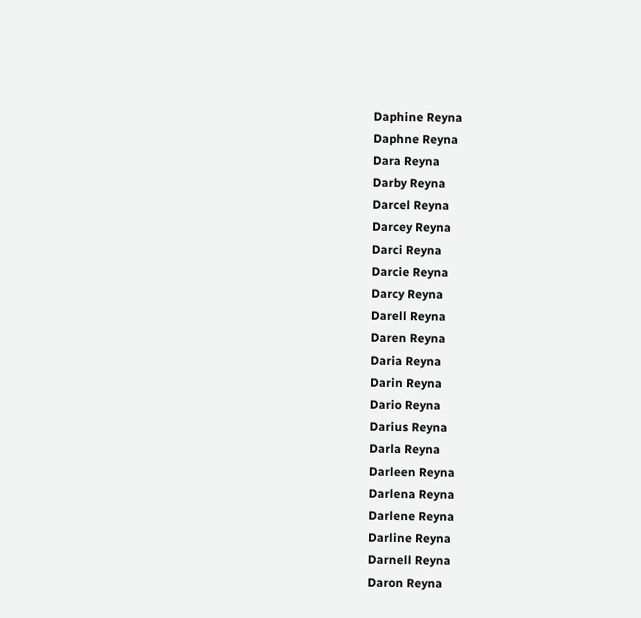Daphine Reyna
Daphne Reyna
Dara Reyna
Darby Reyna
Darcel Reyna
Darcey Reyna
Darci Reyna
Darcie Reyna
Darcy Reyna
Darell Reyna
Daren Reyna
Daria Reyna
Darin Reyna
Dario Reyna
Darius Reyna
Darla Reyna
Darleen Reyna
Darlena Reyna
Darlene Reyna
Darline Reyna
Darnell Reyna
Daron Reyna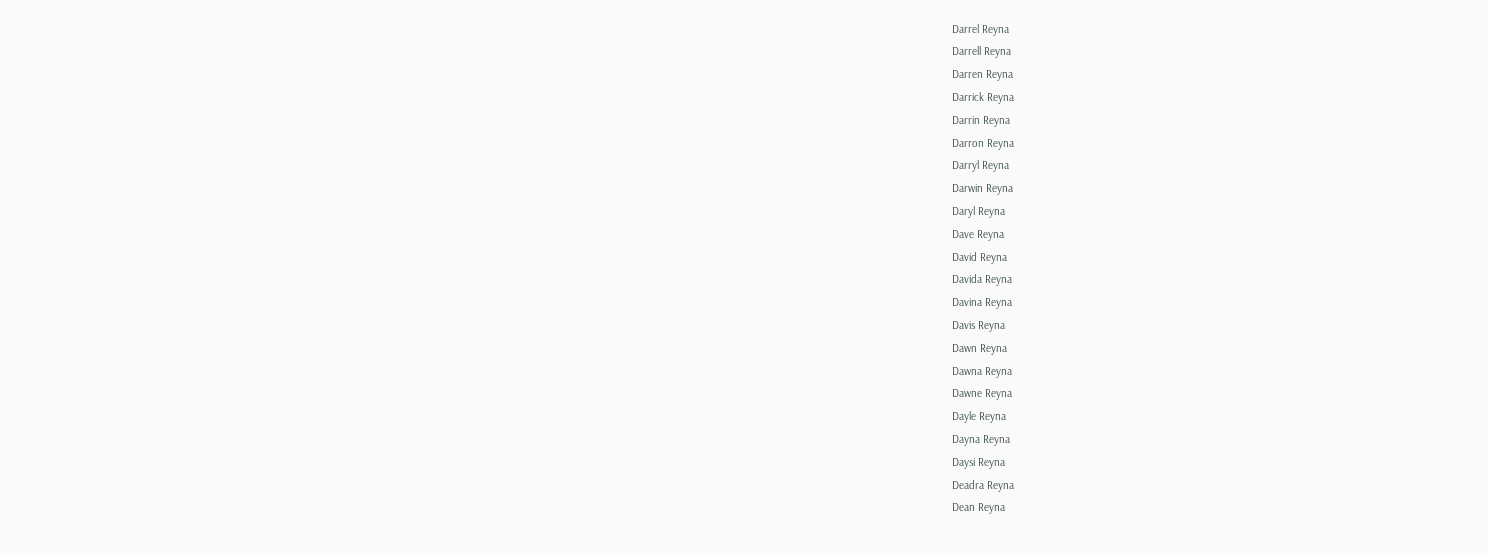Darrel Reyna
Darrell Reyna
Darren Reyna
Darrick Reyna
Darrin Reyna
Darron Reyna
Darryl Reyna
Darwin Reyna
Daryl Reyna
Dave Reyna
David Reyna
Davida Reyna
Davina Reyna
Davis Reyna
Dawn Reyna
Dawna Reyna
Dawne Reyna
Dayle Reyna
Dayna Reyna
Daysi Reyna
Deadra Reyna
Dean Reyna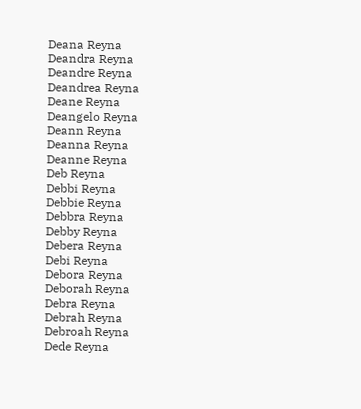Deana Reyna
Deandra Reyna
Deandre Reyna
Deandrea Reyna
Deane Reyna
Deangelo Reyna
Deann Reyna
Deanna Reyna
Deanne Reyna
Deb Reyna
Debbi Reyna
Debbie Reyna
Debbra Reyna
Debby Reyna
Debera Reyna
Debi Reyna
Debora Reyna
Deborah Reyna
Debra Reyna
Debrah Reyna
Debroah Reyna
Dede Reyna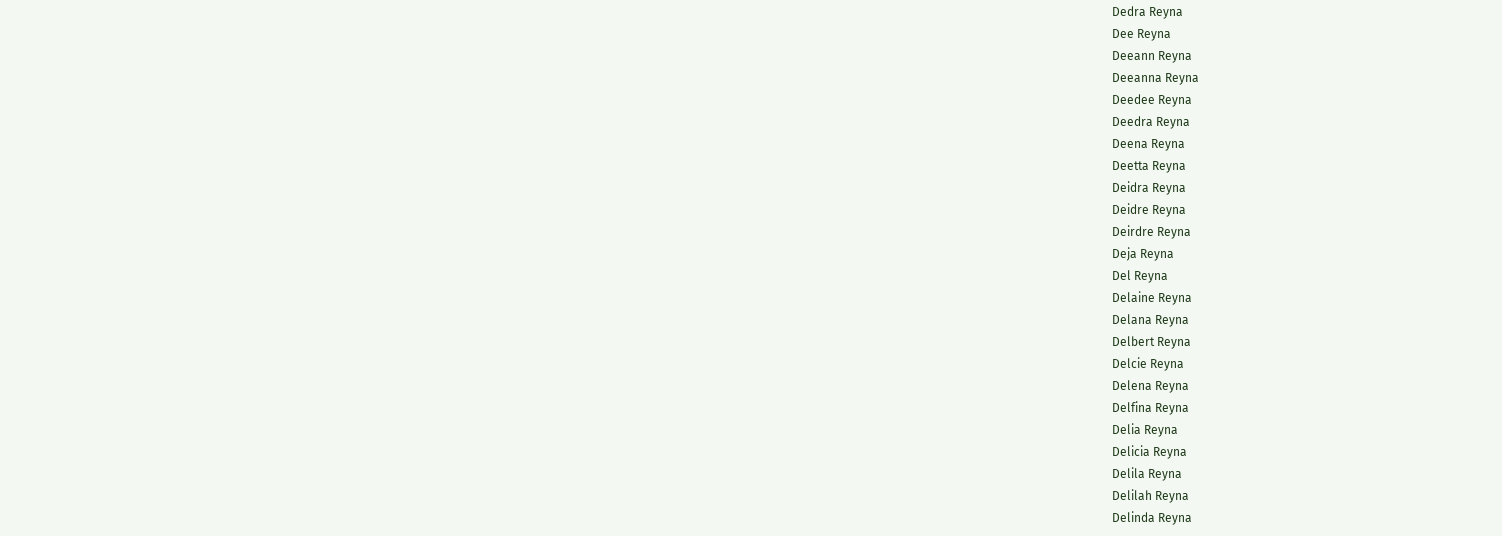Dedra Reyna
Dee Reyna
Deeann Reyna
Deeanna Reyna
Deedee Reyna
Deedra Reyna
Deena Reyna
Deetta Reyna
Deidra Reyna
Deidre Reyna
Deirdre Reyna
Deja Reyna
Del Reyna
Delaine Reyna
Delana Reyna
Delbert Reyna
Delcie Reyna
Delena Reyna
Delfina Reyna
Delia Reyna
Delicia Reyna
Delila Reyna
Delilah Reyna
Delinda Reyna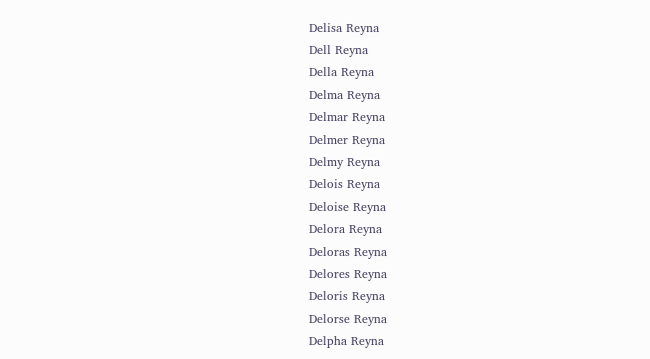Delisa Reyna
Dell Reyna
Della Reyna
Delma Reyna
Delmar Reyna
Delmer Reyna
Delmy Reyna
Delois Reyna
Deloise Reyna
Delora Reyna
Deloras Reyna
Delores Reyna
Deloris Reyna
Delorse Reyna
Delpha Reyna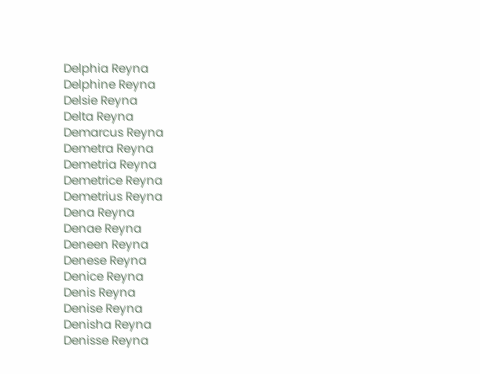Delphia Reyna
Delphine Reyna
Delsie Reyna
Delta Reyna
Demarcus Reyna
Demetra Reyna
Demetria Reyna
Demetrice Reyna
Demetrius Reyna
Dena Reyna
Denae Reyna
Deneen Reyna
Denese Reyna
Denice Reyna
Denis Reyna
Denise Reyna
Denisha Reyna
Denisse Reyna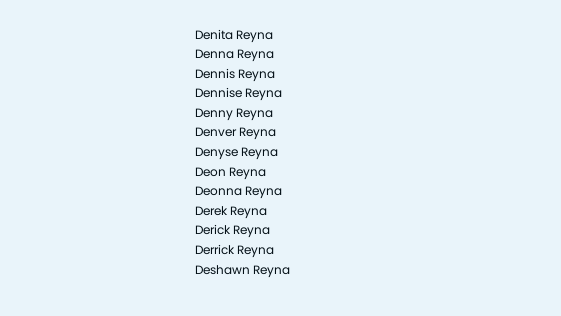Denita Reyna
Denna Reyna
Dennis Reyna
Dennise Reyna
Denny Reyna
Denver Reyna
Denyse Reyna
Deon Reyna
Deonna Reyna
Derek Reyna
Derick Reyna
Derrick Reyna
Deshawn Reyna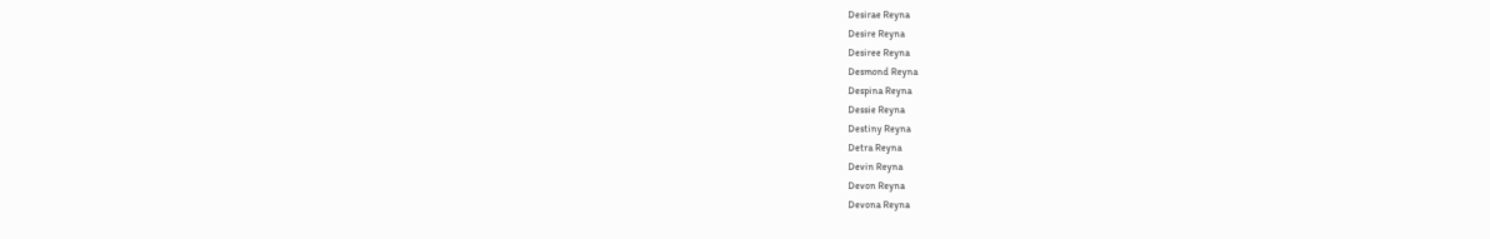Desirae Reyna
Desire Reyna
Desiree Reyna
Desmond Reyna
Despina Reyna
Dessie Reyna
Destiny Reyna
Detra Reyna
Devin Reyna
Devon Reyna
Devona Reyna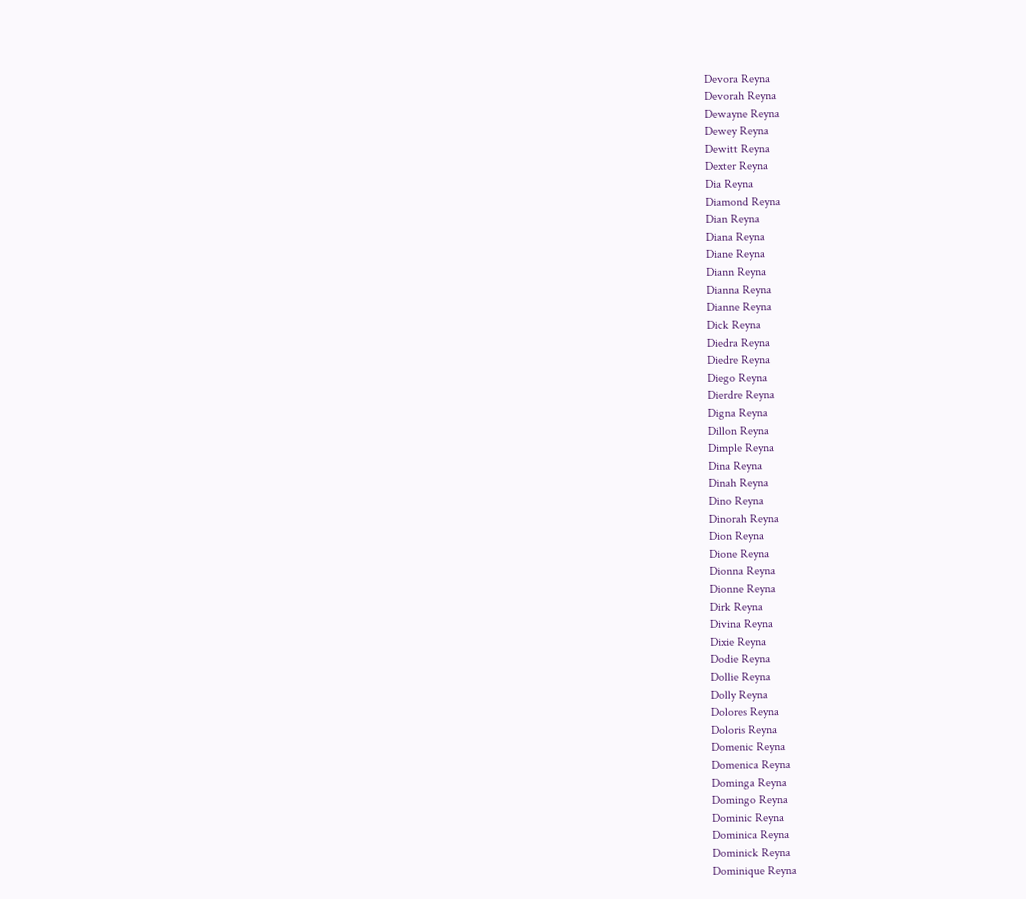Devora Reyna
Devorah Reyna
Dewayne Reyna
Dewey Reyna
Dewitt Reyna
Dexter Reyna
Dia Reyna
Diamond Reyna
Dian Reyna
Diana Reyna
Diane Reyna
Diann Reyna
Dianna Reyna
Dianne Reyna
Dick Reyna
Diedra Reyna
Diedre Reyna
Diego Reyna
Dierdre Reyna
Digna Reyna
Dillon Reyna
Dimple Reyna
Dina Reyna
Dinah Reyna
Dino Reyna
Dinorah Reyna
Dion Reyna
Dione Reyna
Dionna Reyna
Dionne Reyna
Dirk Reyna
Divina Reyna
Dixie Reyna
Dodie Reyna
Dollie Reyna
Dolly Reyna
Dolores Reyna
Doloris Reyna
Domenic Reyna
Domenica Reyna
Dominga Reyna
Domingo Reyna
Dominic Reyna
Dominica Reyna
Dominick Reyna
Dominique Reyna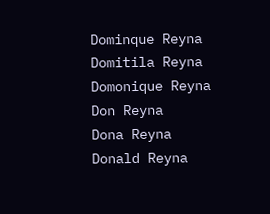Dominque Reyna
Domitila Reyna
Domonique Reyna
Don Reyna
Dona Reyna
Donald Reyna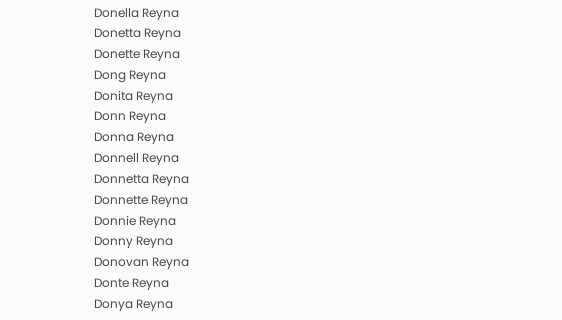Donella Reyna
Donetta Reyna
Donette Reyna
Dong Reyna
Donita Reyna
Donn Reyna
Donna Reyna
Donnell Reyna
Donnetta Reyna
Donnette Reyna
Donnie Reyna
Donny Reyna
Donovan Reyna
Donte Reyna
Donya Reyna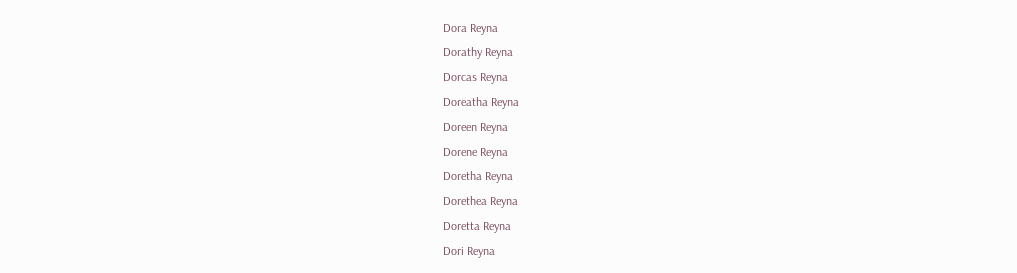Dora Reyna
Dorathy Reyna
Dorcas Reyna
Doreatha Reyna
Doreen Reyna
Dorene Reyna
Doretha Reyna
Dorethea Reyna
Doretta Reyna
Dori Reyna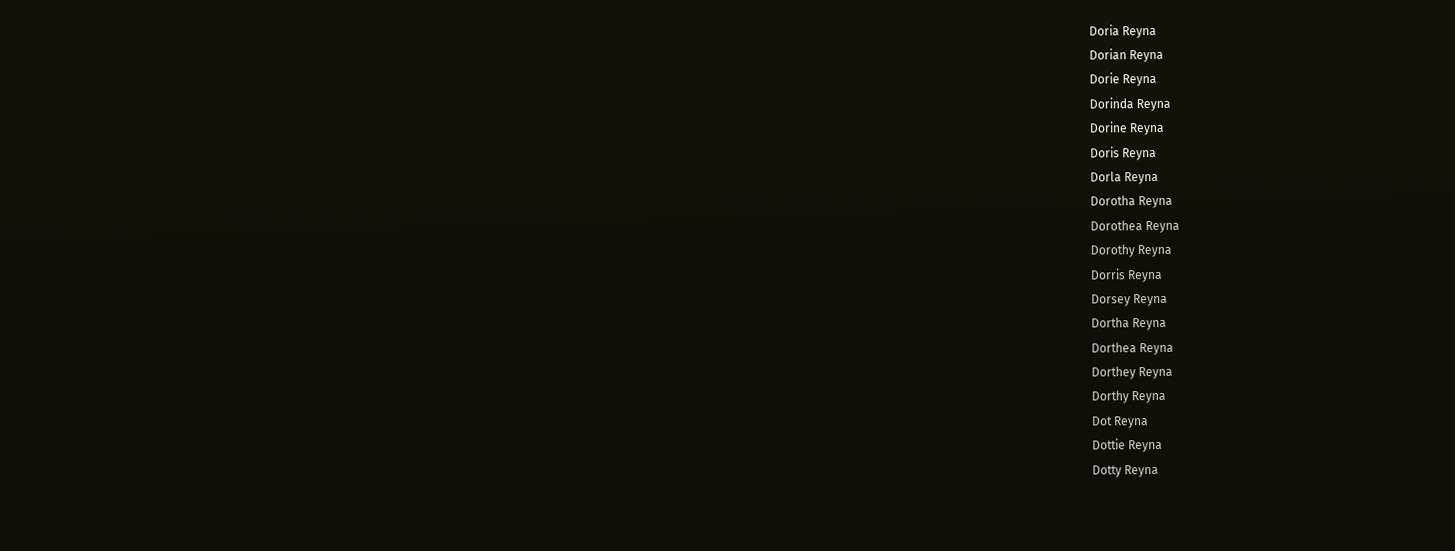Doria Reyna
Dorian Reyna
Dorie Reyna
Dorinda Reyna
Dorine Reyna
Doris Reyna
Dorla Reyna
Dorotha Reyna
Dorothea Reyna
Dorothy Reyna
Dorris Reyna
Dorsey Reyna
Dortha Reyna
Dorthea Reyna
Dorthey Reyna
Dorthy Reyna
Dot Reyna
Dottie Reyna
Dotty Reyna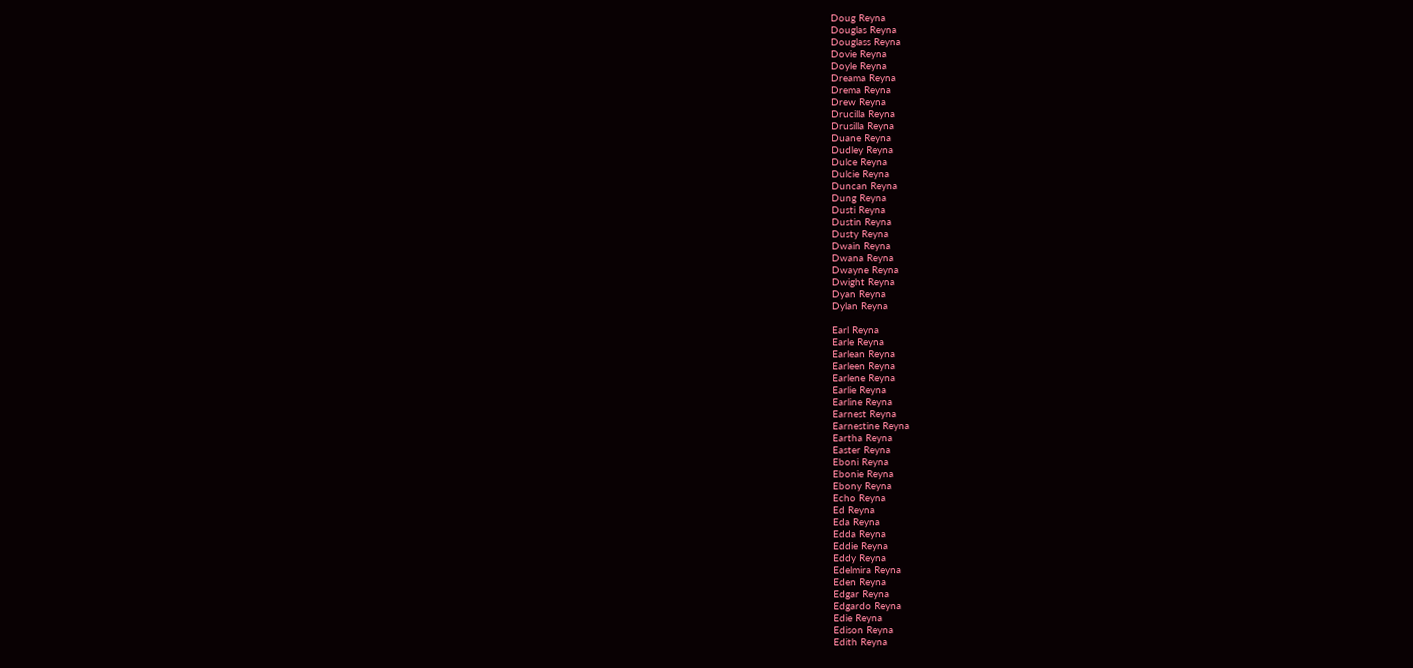Doug Reyna
Douglas Reyna
Douglass Reyna
Dovie Reyna
Doyle Reyna
Dreama Reyna
Drema Reyna
Drew Reyna
Drucilla Reyna
Drusilla Reyna
Duane Reyna
Dudley Reyna
Dulce Reyna
Dulcie Reyna
Duncan Reyna
Dung Reyna
Dusti Reyna
Dustin Reyna
Dusty Reyna
Dwain Reyna
Dwana Reyna
Dwayne Reyna
Dwight Reyna
Dyan Reyna
Dylan Reyna

Earl Reyna
Earle Reyna
Earlean Reyna
Earleen Reyna
Earlene Reyna
Earlie Reyna
Earline Reyna
Earnest Reyna
Earnestine Reyna
Eartha Reyna
Easter Reyna
Eboni Reyna
Ebonie Reyna
Ebony Reyna
Echo Reyna
Ed Reyna
Eda Reyna
Edda Reyna
Eddie Reyna
Eddy Reyna
Edelmira Reyna
Eden Reyna
Edgar Reyna
Edgardo Reyna
Edie Reyna
Edison Reyna
Edith Reyna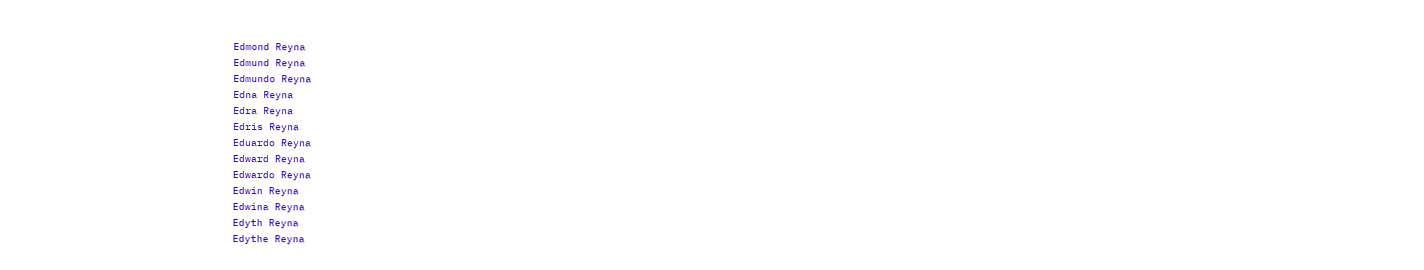Edmond Reyna
Edmund Reyna
Edmundo Reyna
Edna Reyna
Edra Reyna
Edris Reyna
Eduardo Reyna
Edward Reyna
Edwardo Reyna
Edwin Reyna
Edwina Reyna
Edyth Reyna
Edythe Reyna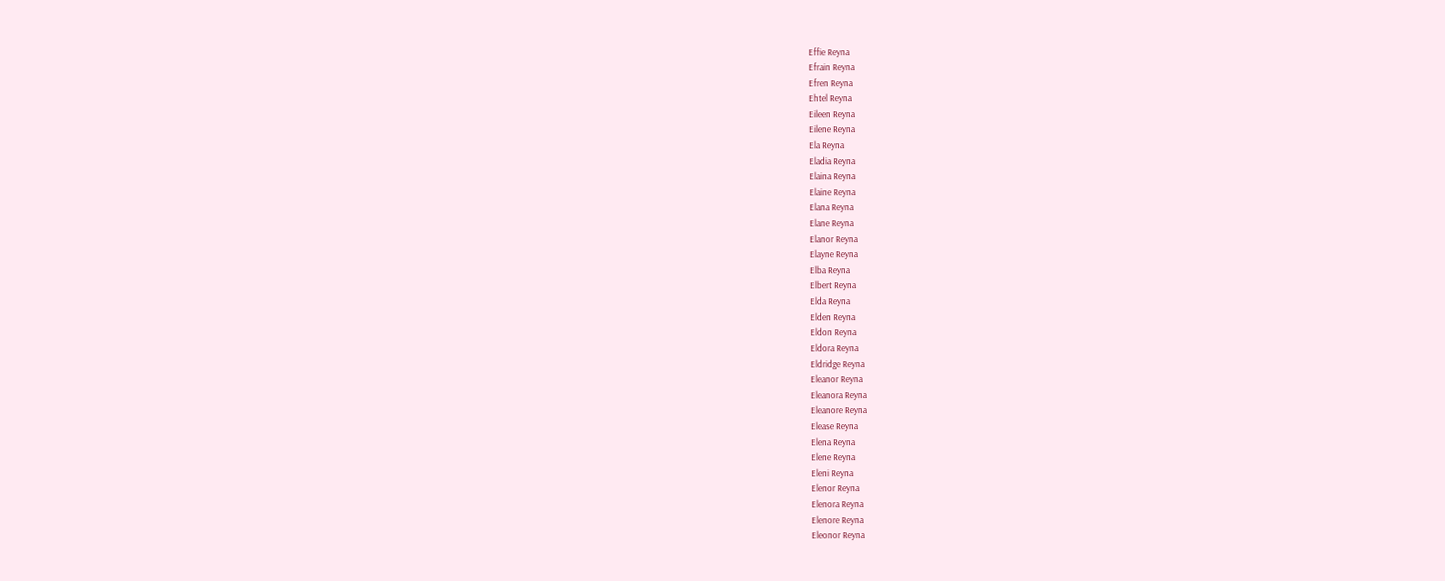Effie Reyna
Efrain Reyna
Efren Reyna
Ehtel Reyna
Eileen Reyna
Eilene Reyna
Ela Reyna
Eladia Reyna
Elaina Reyna
Elaine Reyna
Elana Reyna
Elane Reyna
Elanor Reyna
Elayne Reyna
Elba Reyna
Elbert Reyna
Elda Reyna
Elden Reyna
Eldon Reyna
Eldora Reyna
Eldridge Reyna
Eleanor Reyna
Eleanora Reyna
Eleanore Reyna
Elease Reyna
Elena Reyna
Elene Reyna
Eleni Reyna
Elenor Reyna
Elenora Reyna
Elenore Reyna
Eleonor Reyna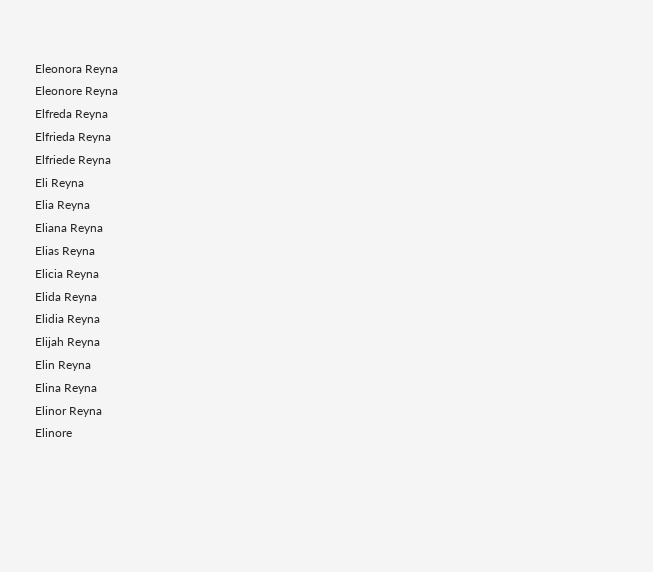Eleonora Reyna
Eleonore Reyna
Elfreda Reyna
Elfrieda Reyna
Elfriede Reyna
Eli Reyna
Elia Reyna
Eliana Reyna
Elias Reyna
Elicia Reyna
Elida Reyna
Elidia Reyna
Elijah Reyna
Elin Reyna
Elina Reyna
Elinor Reyna
Elinore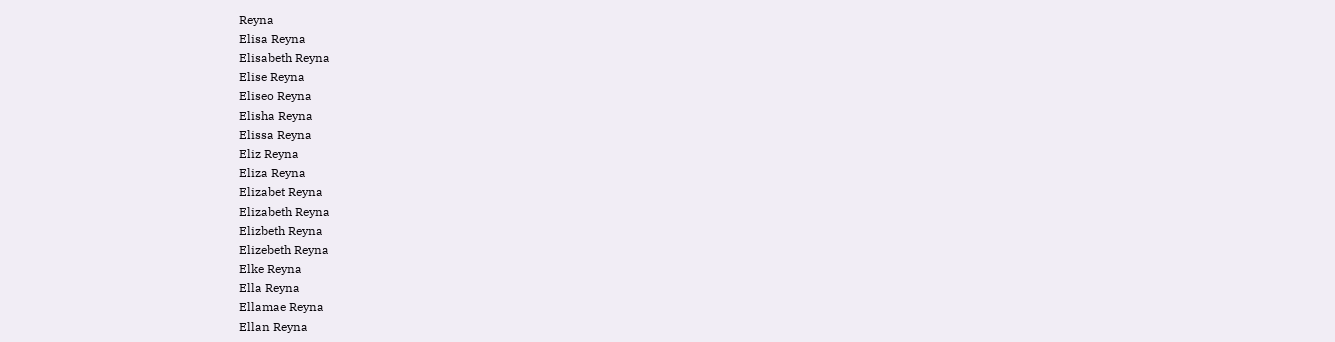Reyna
Elisa Reyna
Elisabeth Reyna
Elise Reyna
Eliseo Reyna
Elisha Reyna
Elissa Reyna
Eliz Reyna
Eliza Reyna
Elizabet Reyna
Elizabeth Reyna
Elizbeth Reyna
Elizebeth Reyna
Elke Reyna
Ella Reyna
Ellamae Reyna
Ellan Reyna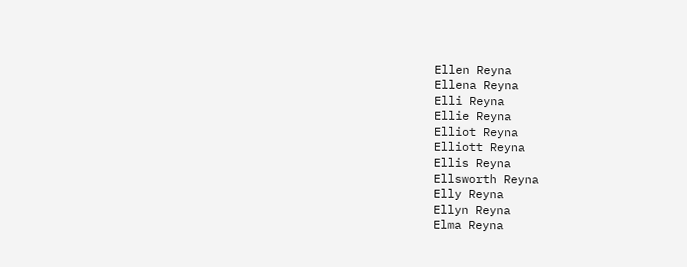Ellen Reyna
Ellena Reyna
Elli Reyna
Ellie Reyna
Elliot Reyna
Elliott Reyna
Ellis Reyna
Ellsworth Reyna
Elly Reyna
Ellyn Reyna
Elma Reyna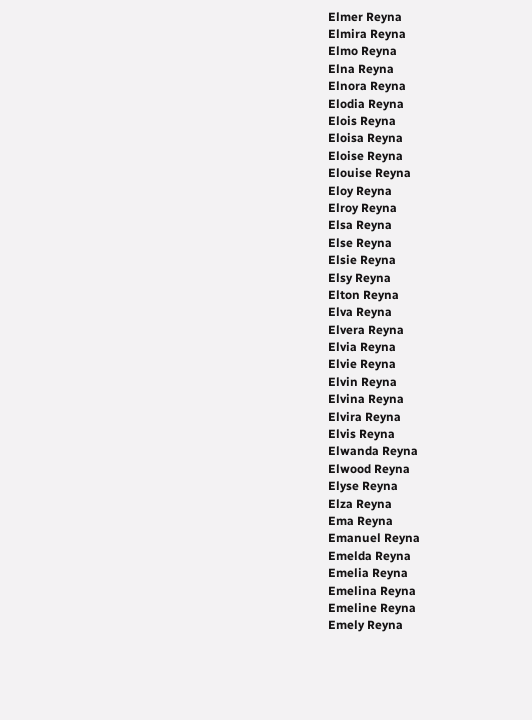Elmer Reyna
Elmira Reyna
Elmo Reyna
Elna Reyna
Elnora Reyna
Elodia Reyna
Elois Reyna
Eloisa Reyna
Eloise Reyna
Elouise Reyna
Eloy Reyna
Elroy Reyna
Elsa Reyna
Else Reyna
Elsie Reyna
Elsy Reyna
Elton Reyna
Elva Reyna
Elvera Reyna
Elvia Reyna
Elvie Reyna
Elvin Reyna
Elvina Reyna
Elvira Reyna
Elvis Reyna
Elwanda Reyna
Elwood Reyna
Elyse Reyna
Elza Reyna
Ema Reyna
Emanuel Reyna
Emelda Reyna
Emelia Reyna
Emelina Reyna
Emeline Reyna
Emely Reyna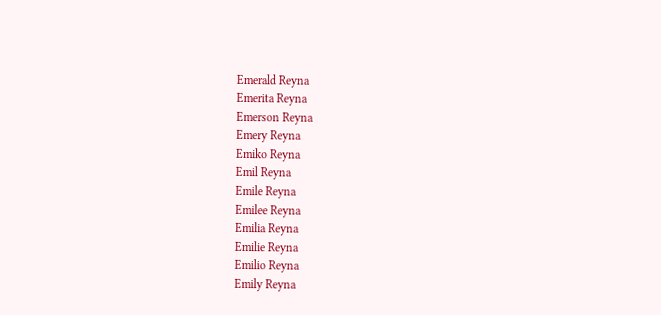Emerald Reyna
Emerita Reyna
Emerson Reyna
Emery Reyna
Emiko Reyna
Emil Reyna
Emile Reyna
Emilee Reyna
Emilia Reyna
Emilie Reyna
Emilio Reyna
Emily Reyna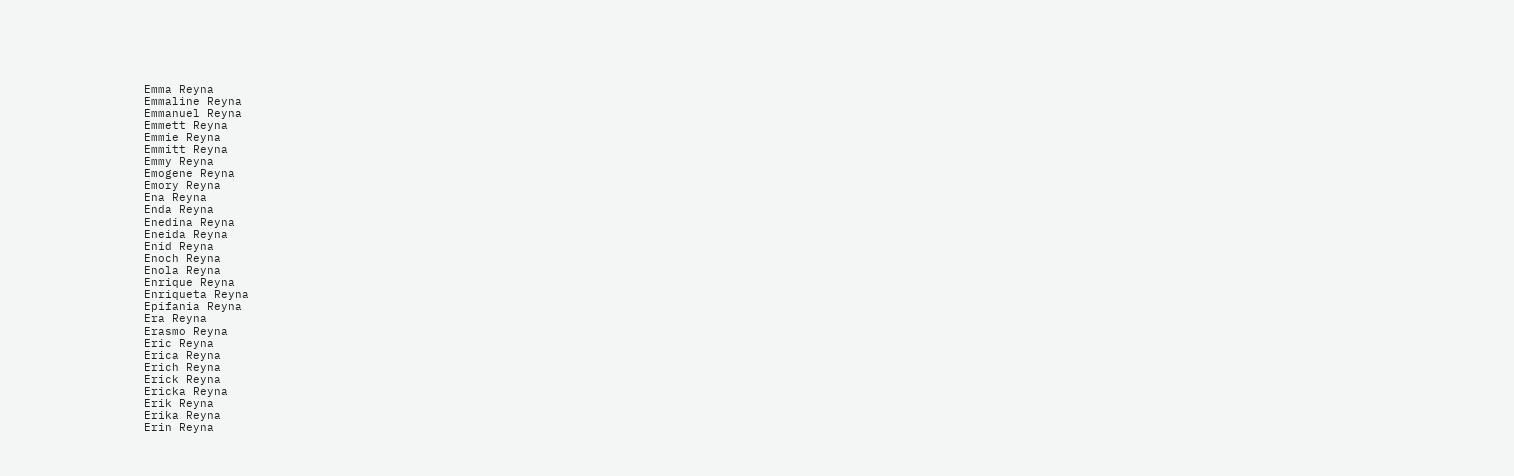Emma Reyna
Emmaline Reyna
Emmanuel Reyna
Emmett Reyna
Emmie Reyna
Emmitt Reyna
Emmy Reyna
Emogene Reyna
Emory Reyna
Ena Reyna
Enda Reyna
Enedina Reyna
Eneida Reyna
Enid Reyna
Enoch Reyna
Enola Reyna
Enrique Reyna
Enriqueta Reyna
Epifania Reyna
Era Reyna
Erasmo Reyna
Eric Reyna
Erica Reyna
Erich Reyna
Erick Reyna
Ericka Reyna
Erik Reyna
Erika Reyna
Erin Reyna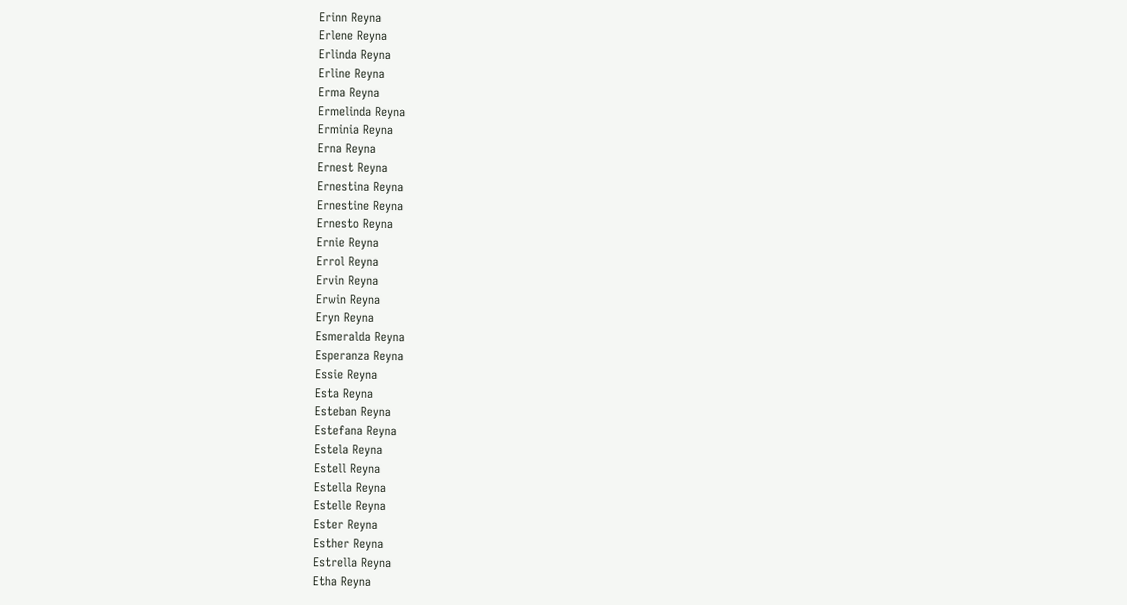Erinn Reyna
Erlene Reyna
Erlinda Reyna
Erline Reyna
Erma Reyna
Ermelinda Reyna
Erminia Reyna
Erna Reyna
Ernest Reyna
Ernestina Reyna
Ernestine Reyna
Ernesto Reyna
Ernie Reyna
Errol Reyna
Ervin Reyna
Erwin Reyna
Eryn Reyna
Esmeralda Reyna
Esperanza Reyna
Essie Reyna
Esta Reyna
Esteban Reyna
Estefana Reyna
Estela Reyna
Estell Reyna
Estella Reyna
Estelle Reyna
Ester Reyna
Esther Reyna
Estrella Reyna
Etha Reyna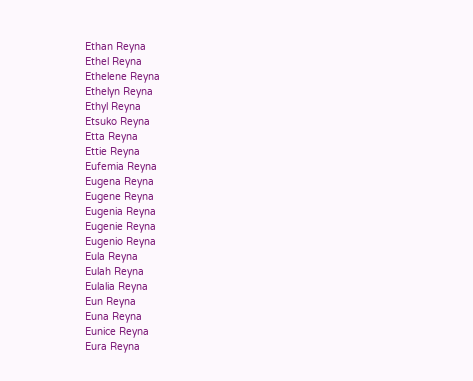Ethan Reyna
Ethel Reyna
Ethelene Reyna
Ethelyn Reyna
Ethyl Reyna
Etsuko Reyna
Etta Reyna
Ettie Reyna
Eufemia Reyna
Eugena Reyna
Eugene Reyna
Eugenia Reyna
Eugenie Reyna
Eugenio Reyna
Eula Reyna
Eulah Reyna
Eulalia Reyna
Eun Reyna
Euna Reyna
Eunice Reyna
Eura Reyna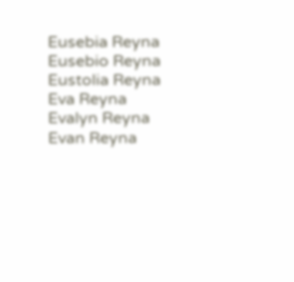Eusebia Reyna
Eusebio Reyna
Eustolia Reyna
Eva Reyna
Evalyn Reyna
Evan Reyna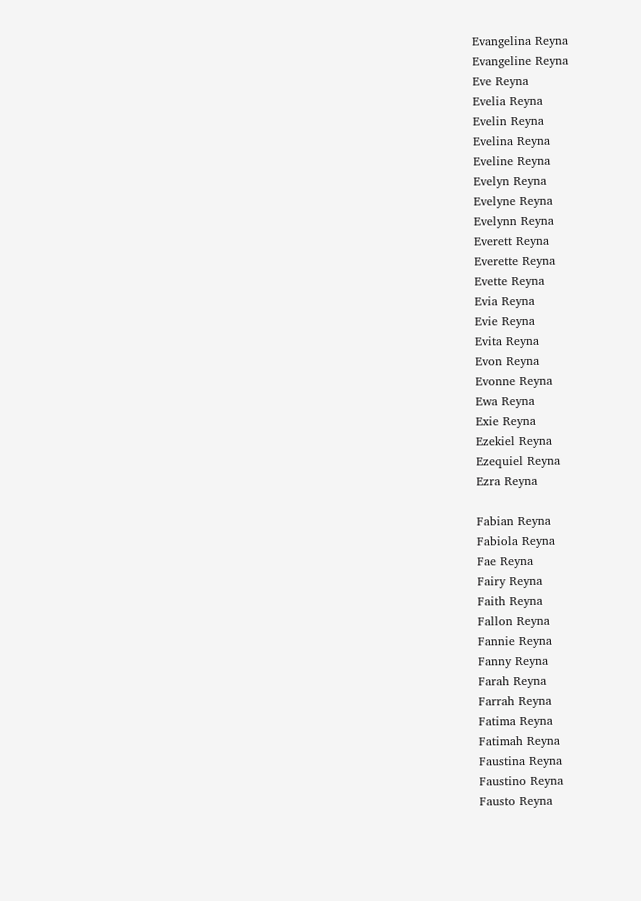Evangelina Reyna
Evangeline Reyna
Eve Reyna
Evelia Reyna
Evelin Reyna
Evelina Reyna
Eveline Reyna
Evelyn Reyna
Evelyne Reyna
Evelynn Reyna
Everett Reyna
Everette Reyna
Evette Reyna
Evia Reyna
Evie Reyna
Evita Reyna
Evon Reyna
Evonne Reyna
Ewa Reyna
Exie Reyna
Ezekiel Reyna
Ezequiel Reyna
Ezra Reyna

Fabian Reyna
Fabiola Reyna
Fae Reyna
Fairy Reyna
Faith Reyna
Fallon Reyna
Fannie Reyna
Fanny Reyna
Farah Reyna
Farrah Reyna
Fatima Reyna
Fatimah Reyna
Faustina Reyna
Faustino Reyna
Fausto Reyna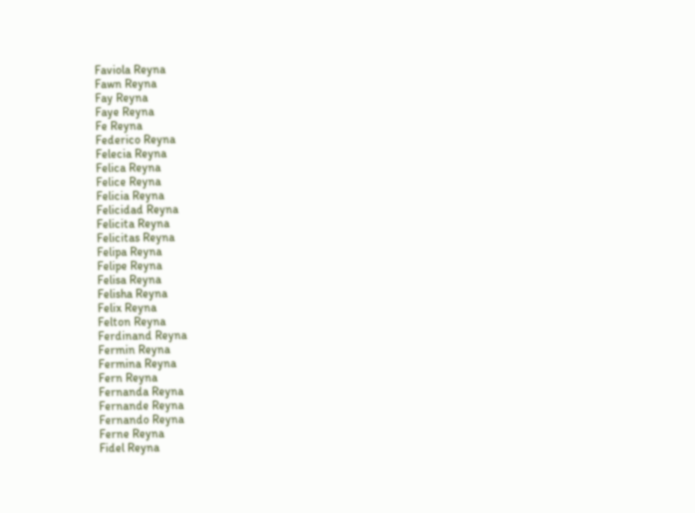Faviola Reyna
Fawn Reyna
Fay Reyna
Faye Reyna
Fe Reyna
Federico Reyna
Felecia Reyna
Felica Reyna
Felice Reyna
Felicia Reyna
Felicidad Reyna
Felicita Reyna
Felicitas Reyna
Felipa Reyna
Felipe Reyna
Felisa Reyna
Felisha Reyna
Felix Reyna
Felton Reyna
Ferdinand Reyna
Fermin Reyna
Fermina Reyna
Fern Reyna
Fernanda Reyna
Fernande Reyna
Fernando Reyna
Ferne Reyna
Fidel Reyna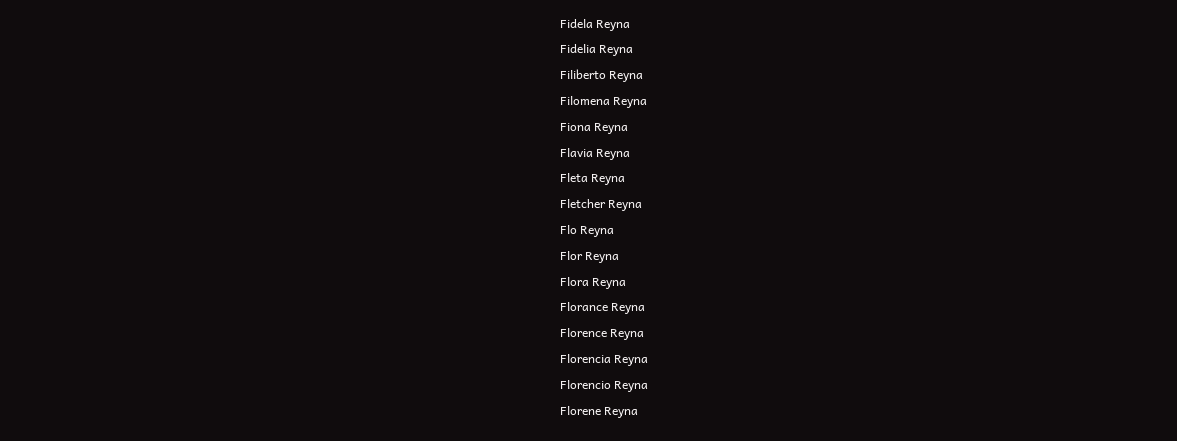Fidela Reyna
Fidelia Reyna
Filiberto Reyna
Filomena Reyna
Fiona Reyna
Flavia Reyna
Fleta Reyna
Fletcher Reyna
Flo Reyna
Flor Reyna
Flora Reyna
Florance Reyna
Florence Reyna
Florencia Reyna
Florencio Reyna
Florene Reyna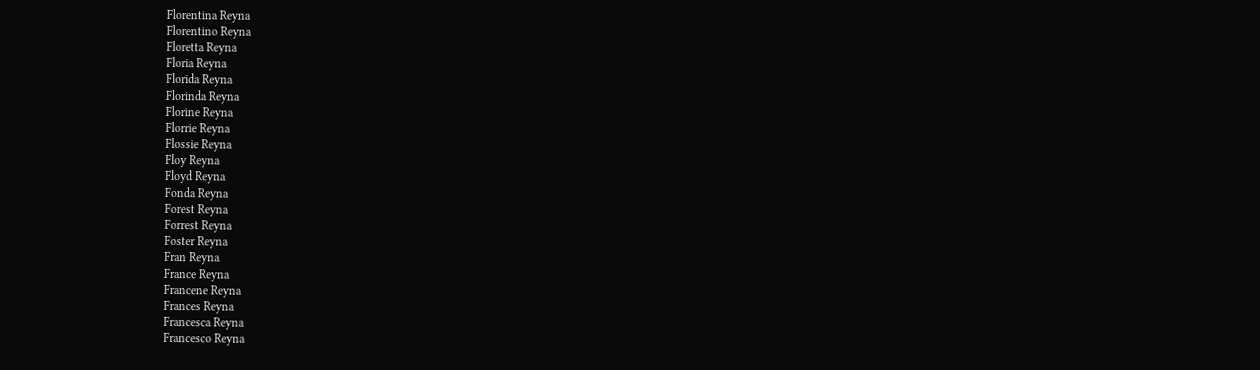Florentina Reyna
Florentino Reyna
Floretta Reyna
Floria Reyna
Florida Reyna
Florinda Reyna
Florine Reyna
Florrie Reyna
Flossie Reyna
Floy Reyna
Floyd Reyna
Fonda Reyna
Forest Reyna
Forrest Reyna
Foster Reyna
Fran Reyna
France Reyna
Francene Reyna
Frances Reyna
Francesca Reyna
Francesco Reyna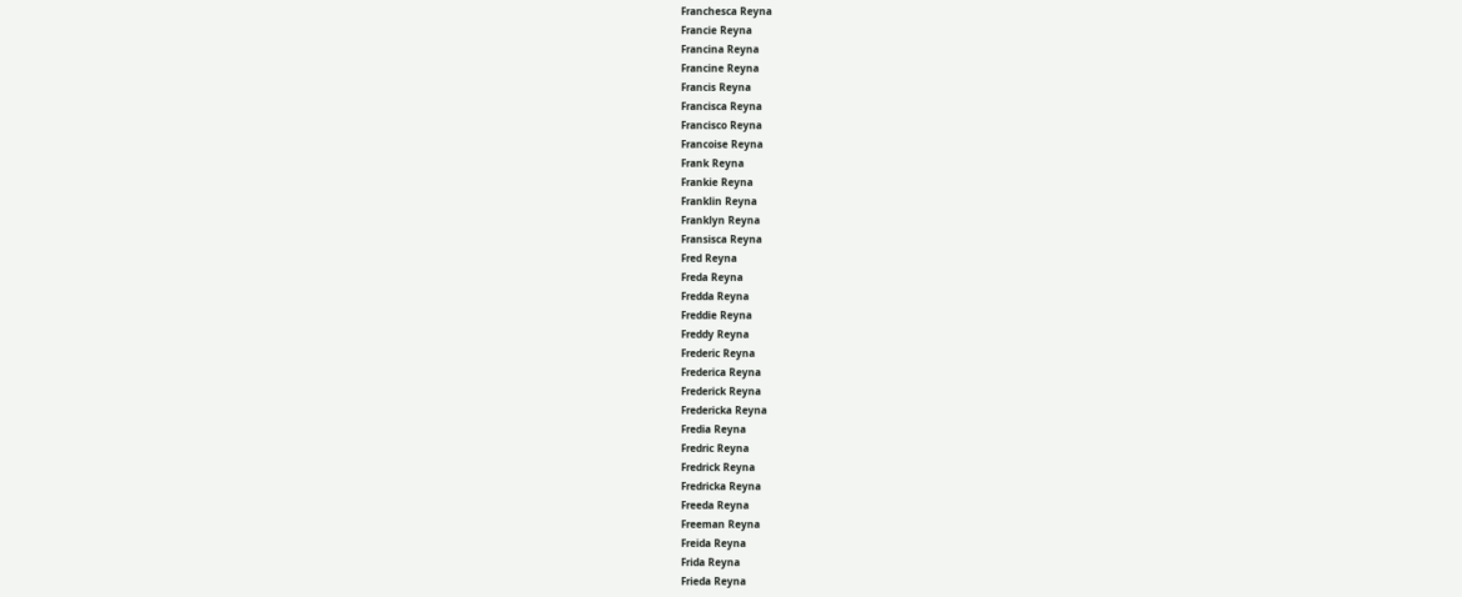Franchesca Reyna
Francie Reyna
Francina Reyna
Francine Reyna
Francis Reyna
Francisca Reyna
Francisco Reyna
Francoise Reyna
Frank Reyna
Frankie Reyna
Franklin Reyna
Franklyn Reyna
Fransisca Reyna
Fred Reyna
Freda Reyna
Fredda Reyna
Freddie Reyna
Freddy Reyna
Frederic Reyna
Frederica Reyna
Frederick Reyna
Fredericka Reyna
Fredia Reyna
Fredric Reyna
Fredrick Reyna
Fredricka Reyna
Freeda Reyna
Freeman Reyna
Freida Reyna
Frida Reyna
Frieda Reyna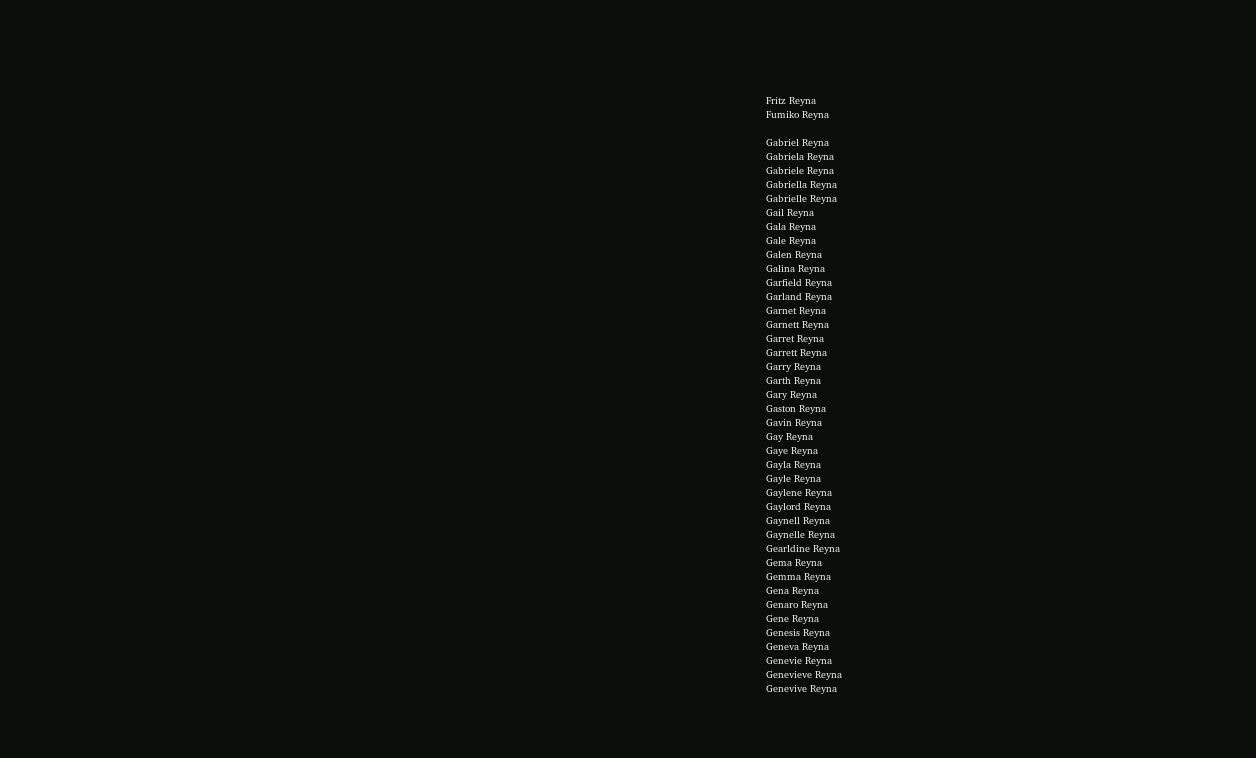Fritz Reyna
Fumiko Reyna

Gabriel Reyna
Gabriela Reyna
Gabriele Reyna
Gabriella Reyna
Gabrielle Reyna
Gail Reyna
Gala Reyna
Gale Reyna
Galen Reyna
Galina Reyna
Garfield Reyna
Garland Reyna
Garnet Reyna
Garnett Reyna
Garret Reyna
Garrett Reyna
Garry Reyna
Garth Reyna
Gary Reyna
Gaston Reyna
Gavin Reyna
Gay Reyna
Gaye Reyna
Gayla Reyna
Gayle Reyna
Gaylene Reyna
Gaylord Reyna
Gaynell Reyna
Gaynelle Reyna
Gearldine Reyna
Gema Reyna
Gemma Reyna
Gena Reyna
Genaro Reyna
Gene Reyna
Genesis Reyna
Geneva Reyna
Genevie Reyna
Genevieve Reyna
Genevive Reyna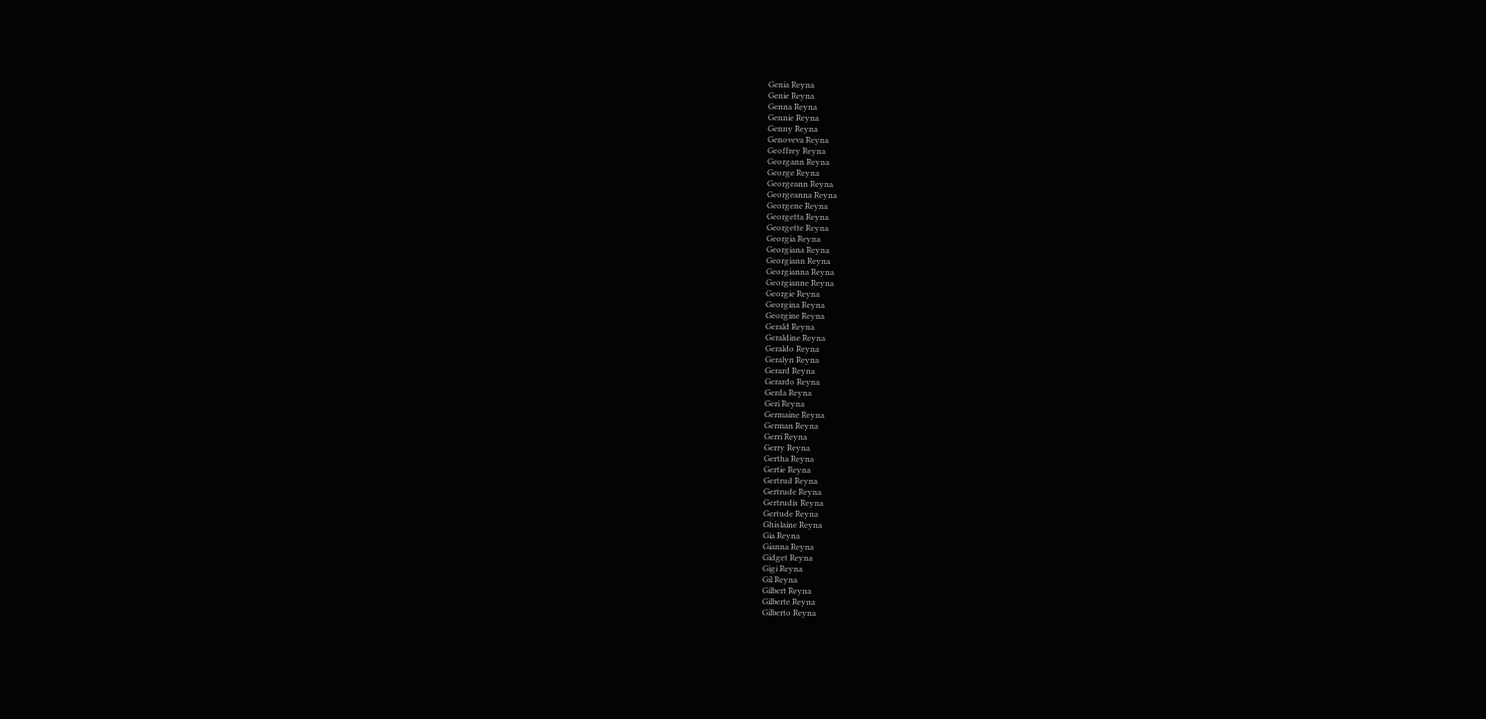Genia Reyna
Genie Reyna
Genna Reyna
Gennie Reyna
Genny Reyna
Genoveva Reyna
Geoffrey Reyna
Georgann Reyna
George Reyna
Georgeann Reyna
Georgeanna Reyna
Georgene Reyna
Georgetta Reyna
Georgette Reyna
Georgia Reyna
Georgiana Reyna
Georgiann Reyna
Georgianna Reyna
Georgianne Reyna
Georgie Reyna
Georgina Reyna
Georgine Reyna
Gerald Reyna
Geraldine Reyna
Geraldo Reyna
Geralyn Reyna
Gerard Reyna
Gerardo Reyna
Gerda Reyna
Geri Reyna
Germaine Reyna
German Reyna
Gerri Reyna
Gerry Reyna
Gertha Reyna
Gertie Reyna
Gertrud Reyna
Gertrude Reyna
Gertrudis Reyna
Gertude Reyna
Ghislaine Reyna
Gia Reyna
Gianna Reyna
Gidget Reyna
Gigi Reyna
Gil Reyna
Gilbert Reyna
Gilberte Reyna
Gilberto Reyna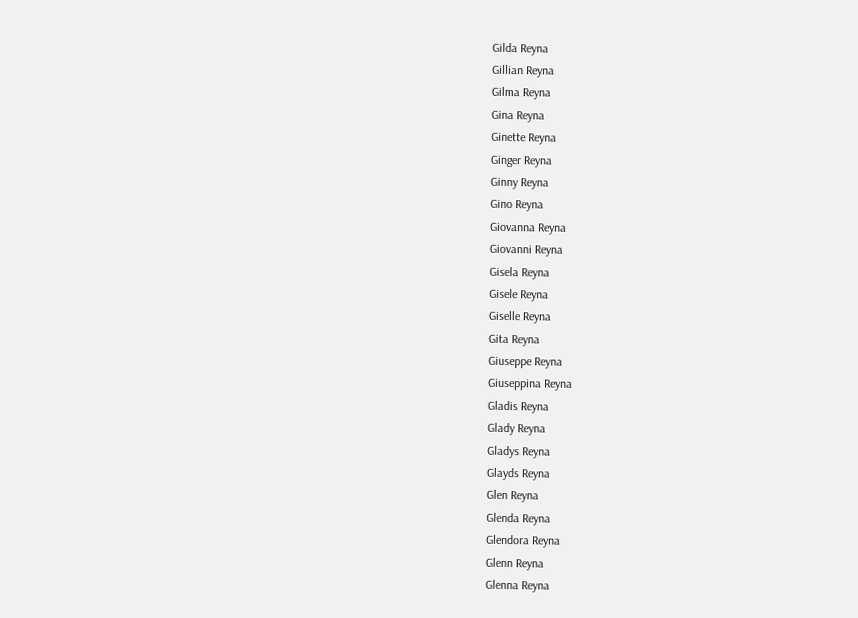Gilda Reyna
Gillian Reyna
Gilma Reyna
Gina Reyna
Ginette Reyna
Ginger Reyna
Ginny Reyna
Gino Reyna
Giovanna Reyna
Giovanni Reyna
Gisela Reyna
Gisele Reyna
Giselle Reyna
Gita Reyna
Giuseppe Reyna
Giuseppina Reyna
Gladis Reyna
Glady Reyna
Gladys Reyna
Glayds Reyna
Glen Reyna
Glenda Reyna
Glendora Reyna
Glenn Reyna
Glenna Reyna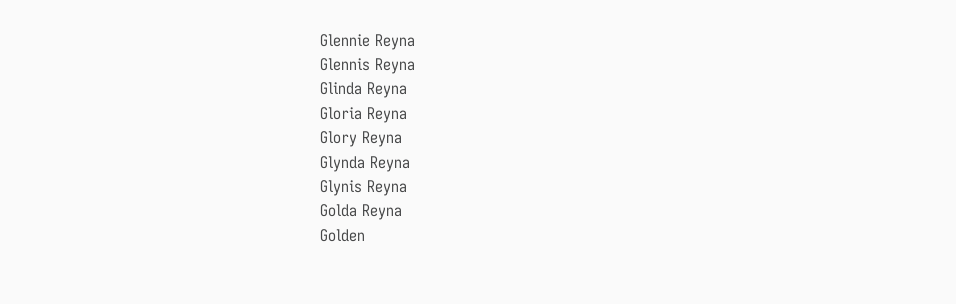Glennie Reyna
Glennis Reyna
Glinda Reyna
Gloria Reyna
Glory Reyna
Glynda Reyna
Glynis Reyna
Golda Reyna
Golden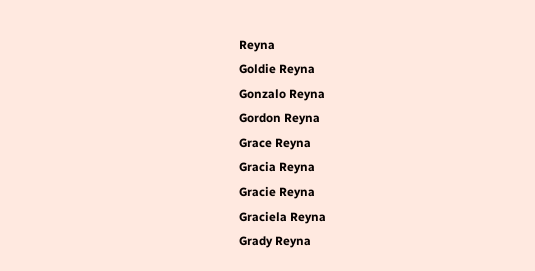Reyna
Goldie Reyna
Gonzalo Reyna
Gordon Reyna
Grace Reyna
Gracia Reyna
Gracie Reyna
Graciela Reyna
Grady Reyna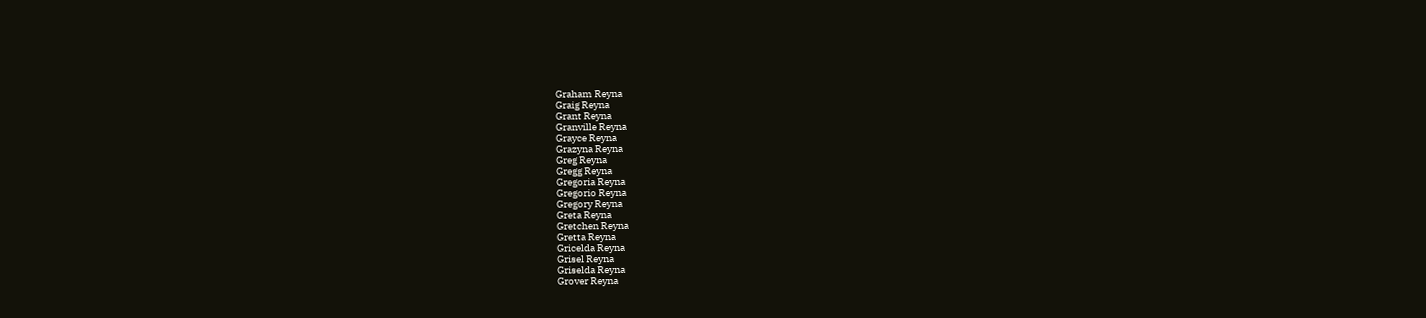Graham Reyna
Graig Reyna
Grant Reyna
Granville Reyna
Grayce Reyna
Grazyna Reyna
Greg Reyna
Gregg Reyna
Gregoria Reyna
Gregorio Reyna
Gregory Reyna
Greta Reyna
Gretchen Reyna
Gretta Reyna
Gricelda Reyna
Grisel Reyna
Griselda Reyna
Grover Reyna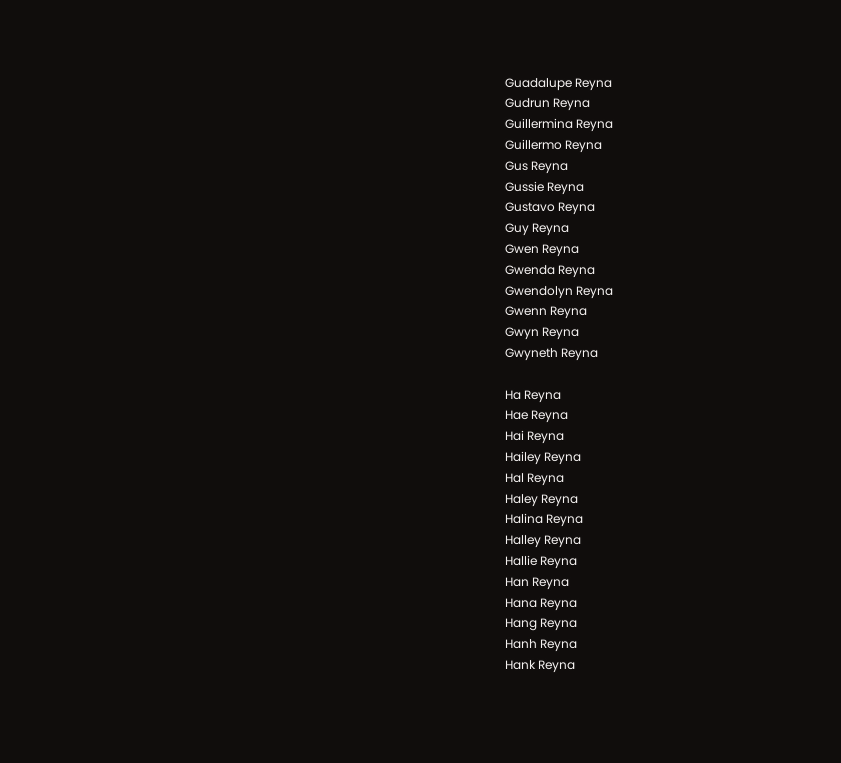Guadalupe Reyna
Gudrun Reyna
Guillermina Reyna
Guillermo Reyna
Gus Reyna
Gussie Reyna
Gustavo Reyna
Guy Reyna
Gwen Reyna
Gwenda Reyna
Gwendolyn Reyna
Gwenn Reyna
Gwyn Reyna
Gwyneth Reyna

Ha Reyna
Hae Reyna
Hai Reyna
Hailey Reyna
Hal Reyna
Haley Reyna
Halina Reyna
Halley Reyna
Hallie Reyna
Han Reyna
Hana Reyna
Hang Reyna
Hanh Reyna
Hank Reyna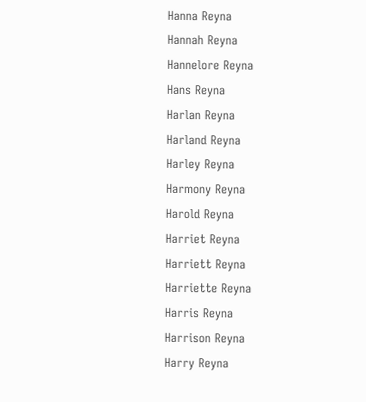Hanna Reyna
Hannah Reyna
Hannelore Reyna
Hans Reyna
Harlan Reyna
Harland Reyna
Harley Reyna
Harmony Reyna
Harold Reyna
Harriet Reyna
Harriett Reyna
Harriette Reyna
Harris Reyna
Harrison Reyna
Harry Reyna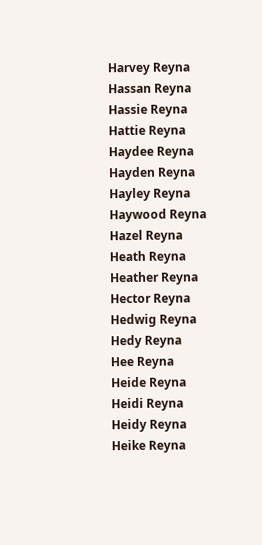Harvey Reyna
Hassan Reyna
Hassie Reyna
Hattie Reyna
Haydee Reyna
Hayden Reyna
Hayley Reyna
Haywood Reyna
Hazel Reyna
Heath Reyna
Heather Reyna
Hector Reyna
Hedwig Reyna
Hedy Reyna
Hee Reyna
Heide Reyna
Heidi Reyna
Heidy Reyna
Heike Reyna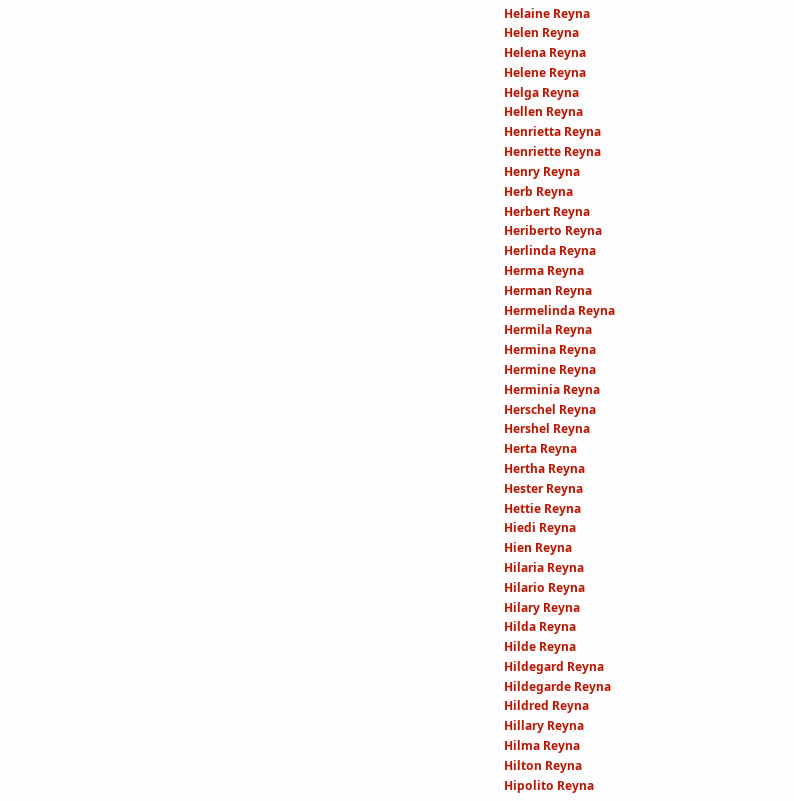Helaine Reyna
Helen Reyna
Helena Reyna
Helene Reyna
Helga Reyna
Hellen Reyna
Henrietta Reyna
Henriette Reyna
Henry Reyna
Herb Reyna
Herbert Reyna
Heriberto Reyna
Herlinda Reyna
Herma Reyna
Herman Reyna
Hermelinda Reyna
Hermila Reyna
Hermina Reyna
Hermine Reyna
Herminia Reyna
Herschel Reyna
Hershel Reyna
Herta Reyna
Hertha Reyna
Hester Reyna
Hettie Reyna
Hiedi Reyna
Hien Reyna
Hilaria Reyna
Hilario Reyna
Hilary Reyna
Hilda Reyna
Hilde Reyna
Hildegard Reyna
Hildegarde Reyna
Hildred Reyna
Hillary Reyna
Hilma Reyna
Hilton Reyna
Hipolito Reyna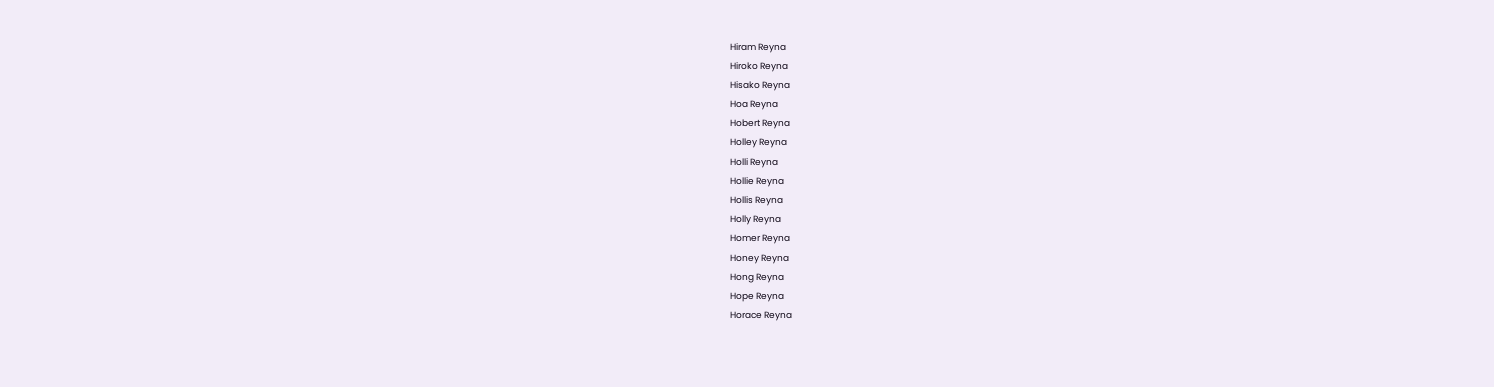Hiram Reyna
Hiroko Reyna
Hisako Reyna
Hoa Reyna
Hobert Reyna
Holley Reyna
Holli Reyna
Hollie Reyna
Hollis Reyna
Holly Reyna
Homer Reyna
Honey Reyna
Hong Reyna
Hope Reyna
Horace Reyna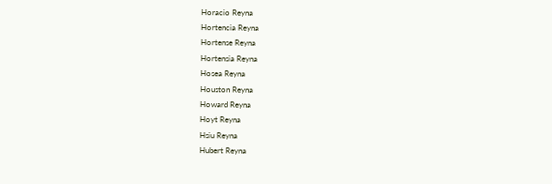Horacio Reyna
Hortencia Reyna
Hortense Reyna
Hortensia Reyna
Hosea Reyna
Houston Reyna
Howard Reyna
Hoyt Reyna
Hsiu Reyna
Hubert Reyna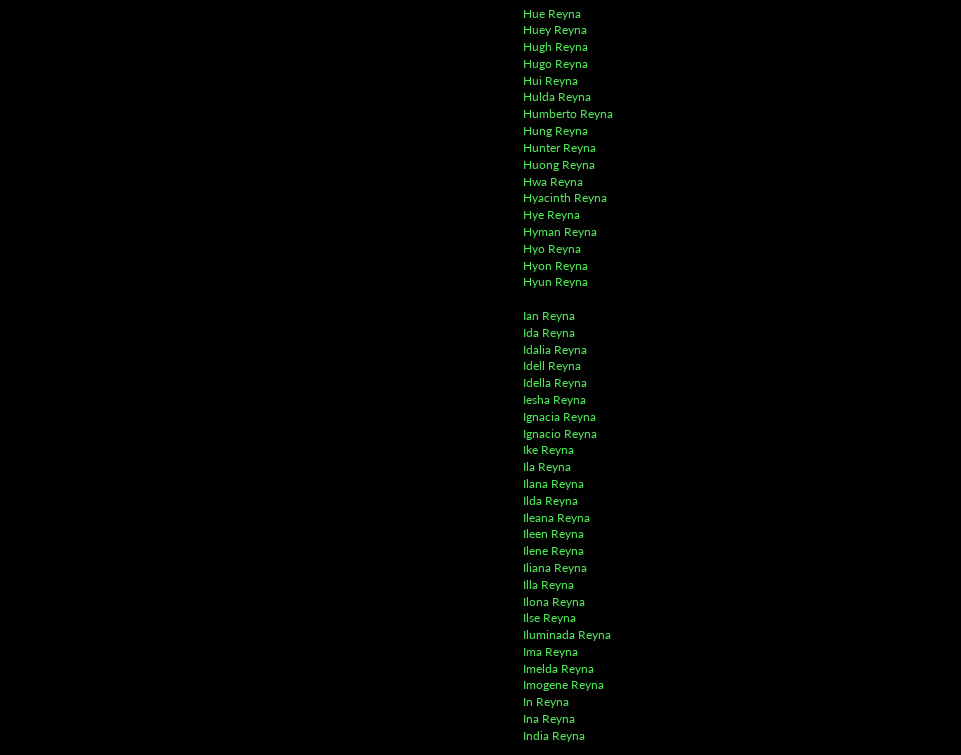Hue Reyna
Huey Reyna
Hugh Reyna
Hugo Reyna
Hui Reyna
Hulda Reyna
Humberto Reyna
Hung Reyna
Hunter Reyna
Huong Reyna
Hwa Reyna
Hyacinth Reyna
Hye Reyna
Hyman Reyna
Hyo Reyna
Hyon Reyna
Hyun Reyna

Ian Reyna
Ida Reyna
Idalia Reyna
Idell Reyna
Idella Reyna
Iesha Reyna
Ignacia Reyna
Ignacio Reyna
Ike Reyna
Ila Reyna
Ilana Reyna
Ilda Reyna
Ileana Reyna
Ileen Reyna
Ilene Reyna
Iliana Reyna
Illa Reyna
Ilona Reyna
Ilse Reyna
Iluminada Reyna
Ima Reyna
Imelda Reyna
Imogene Reyna
In Reyna
Ina Reyna
India Reyna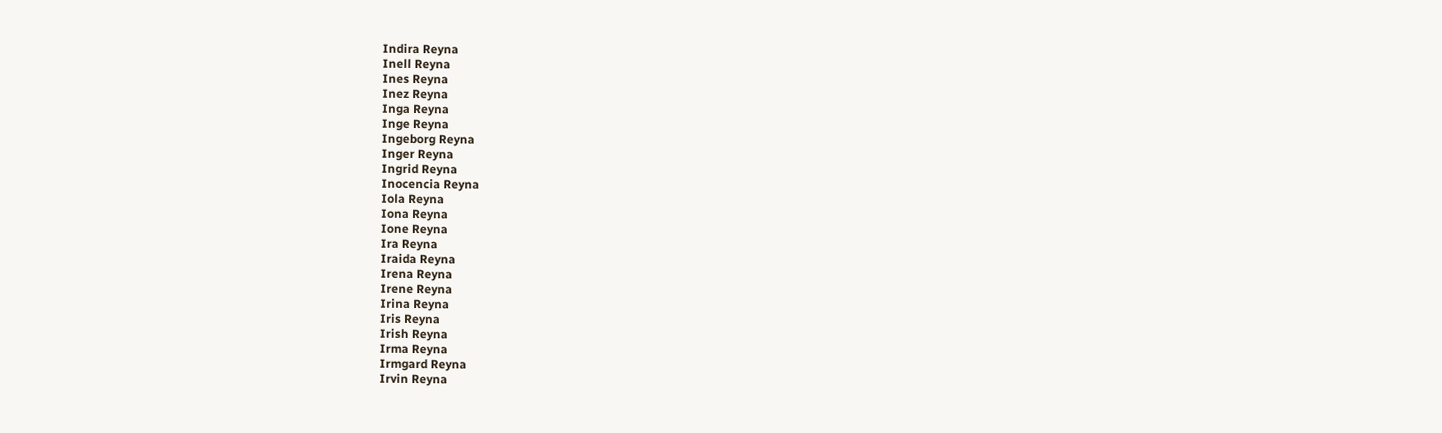Indira Reyna
Inell Reyna
Ines Reyna
Inez Reyna
Inga Reyna
Inge Reyna
Ingeborg Reyna
Inger Reyna
Ingrid Reyna
Inocencia Reyna
Iola Reyna
Iona Reyna
Ione Reyna
Ira Reyna
Iraida Reyna
Irena Reyna
Irene Reyna
Irina Reyna
Iris Reyna
Irish Reyna
Irma Reyna
Irmgard Reyna
Irvin Reyna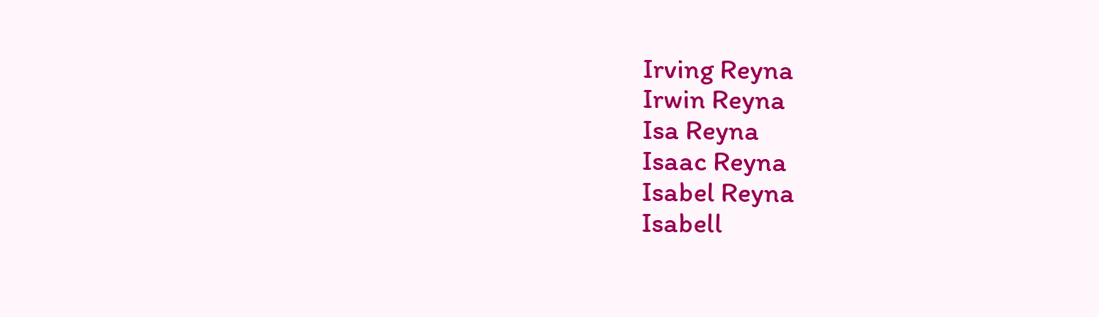Irving Reyna
Irwin Reyna
Isa Reyna
Isaac Reyna
Isabel Reyna
Isabell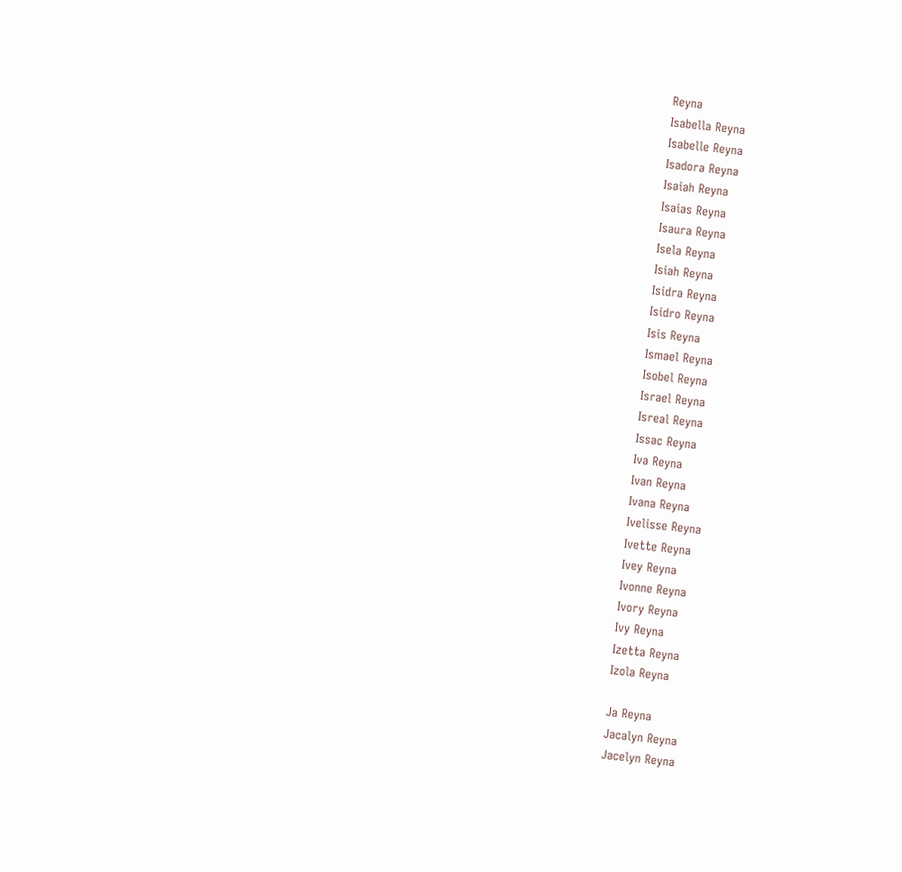Reyna
Isabella Reyna
Isabelle Reyna
Isadora Reyna
Isaiah Reyna
Isaias Reyna
Isaura Reyna
Isela Reyna
Isiah Reyna
Isidra Reyna
Isidro Reyna
Isis Reyna
Ismael Reyna
Isobel Reyna
Israel Reyna
Isreal Reyna
Issac Reyna
Iva Reyna
Ivan Reyna
Ivana Reyna
Ivelisse Reyna
Ivette Reyna
Ivey Reyna
Ivonne Reyna
Ivory Reyna
Ivy Reyna
Izetta Reyna
Izola Reyna

Ja Reyna
Jacalyn Reyna
Jacelyn Reyna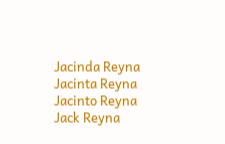Jacinda Reyna
Jacinta Reyna
Jacinto Reyna
Jack Reyna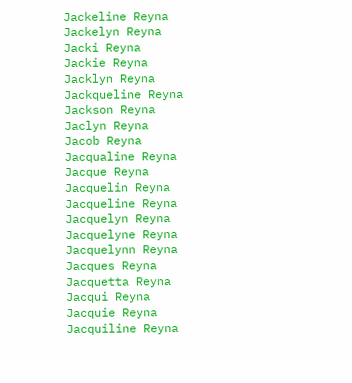Jackeline Reyna
Jackelyn Reyna
Jacki Reyna
Jackie Reyna
Jacklyn Reyna
Jackqueline Reyna
Jackson Reyna
Jaclyn Reyna
Jacob Reyna
Jacqualine Reyna
Jacque Reyna
Jacquelin Reyna
Jacqueline Reyna
Jacquelyn Reyna
Jacquelyne Reyna
Jacquelynn Reyna
Jacques Reyna
Jacquetta Reyna
Jacqui Reyna
Jacquie Reyna
Jacquiline Reyna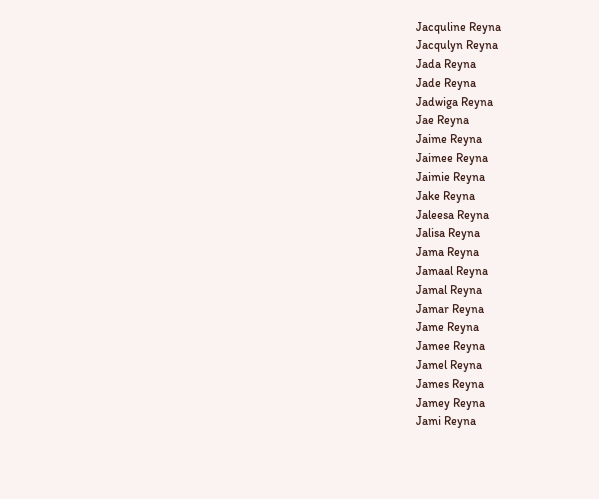Jacquline Reyna
Jacqulyn Reyna
Jada Reyna
Jade Reyna
Jadwiga Reyna
Jae Reyna
Jaime Reyna
Jaimee Reyna
Jaimie Reyna
Jake Reyna
Jaleesa Reyna
Jalisa Reyna
Jama Reyna
Jamaal Reyna
Jamal Reyna
Jamar Reyna
Jame Reyna
Jamee Reyna
Jamel Reyna
James Reyna
Jamey Reyna
Jami Reyna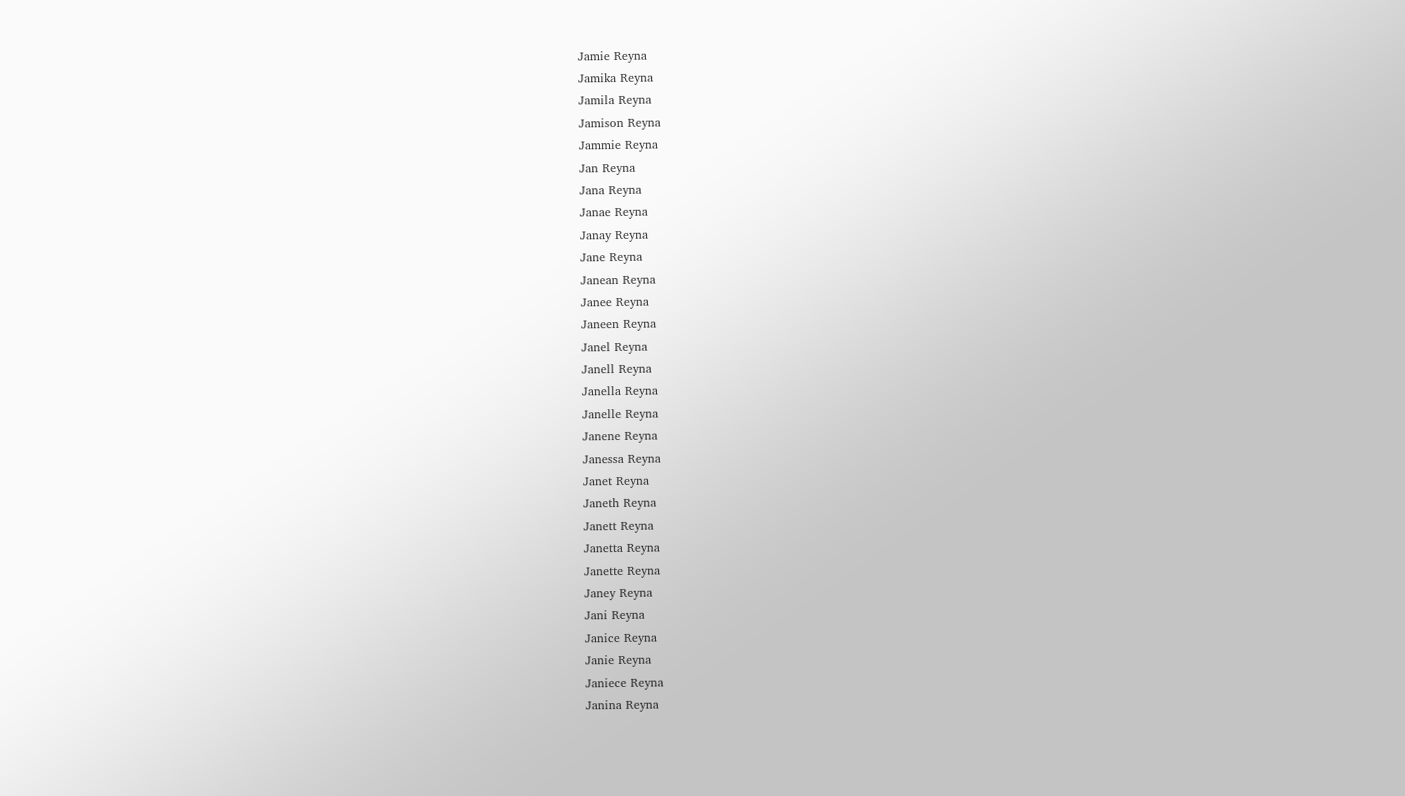Jamie Reyna
Jamika Reyna
Jamila Reyna
Jamison Reyna
Jammie Reyna
Jan Reyna
Jana Reyna
Janae Reyna
Janay Reyna
Jane Reyna
Janean Reyna
Janee Reyna
Janeen Reyna
Janel Reyna
Janell Reyna
Janella Reyna
Janelle Reyna
Janene Reyna
Janessa Reyna
Janet Reyna
Janeth Reyna
Janett Reyna
Janetta Reyna
Janette Reyna
Janey Reyna
Jani Reyna
Janice Reyna
Janie Reyna
Janiece Reyna
Janina Reyna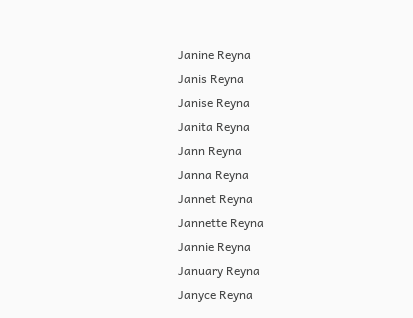Janine Reyna
Janis Reyna
Janise Reyna
Janita Reyna
Jann Reyna
Janna Reyna
Jannet Reyna
Jannette Reyna
Jannie Reyna
January Reyna
Janyce Reyna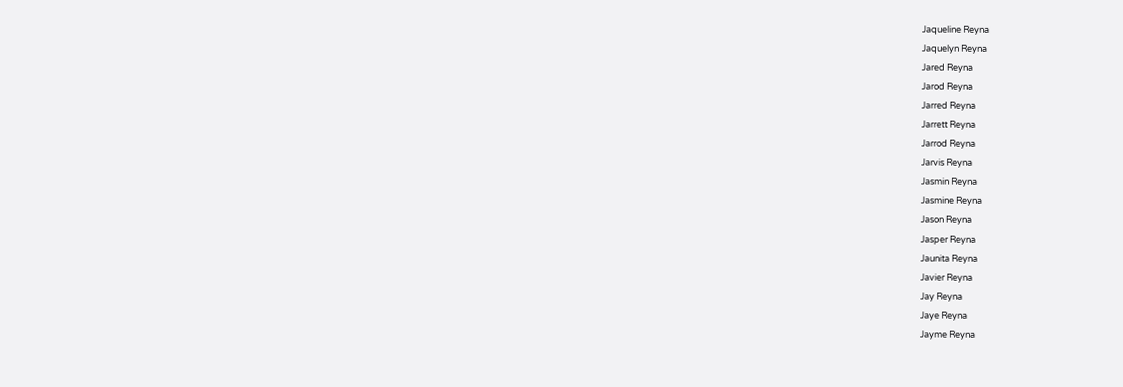Jaqueline Reyna
Jaquelyn Reyna
Jared Reyna
Jarod Reyna
Jarred Reyna
Jarrett Reyna
Jarrod Reyna
Jarvis Reyna
Jasmin Reyna
Jasmine Reyna
Jason Reyna
Jasper Reyna
Jaunita Reyna
Javier Reyna
Jay Reyna
Jaye Reyna
Jayme Reyna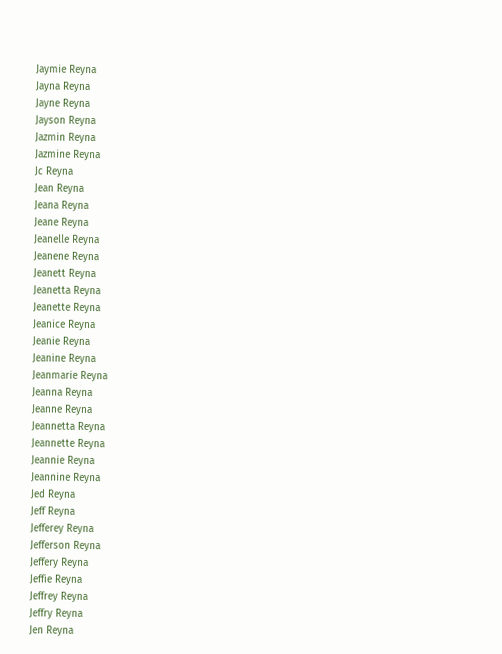Jaymie Reyna
Jayna Reyna
Jayne Reyna
Jayson Reyna
Jazmin Reyna
Jazmine Reyna
Jc Reyna
Jean Reyna
Jeana Reyna
Jeane Reyna
Jeanelle Reyna
Jeanene Reyna
Jeanett Reyna
Jeanetta Reyna
Jeanette Reyna
Jeanice Reyna
Jeanie Reyna
Jeanine Reyna
Jeanmarie Reyna
Jeanna Reyna
Jeanne Reyna
Jeannetta Reyna
Jeannette Reyna
Jeannie Reyna
Jeannine Reyna
Jed Reyna
Jeff Reyna
Jefferey Reyna
Jefferson Reyna
Jeffery Reyna
Jeffie Reyna
Jeffrey Reyna
Jeffry Reyna
Jen Reyna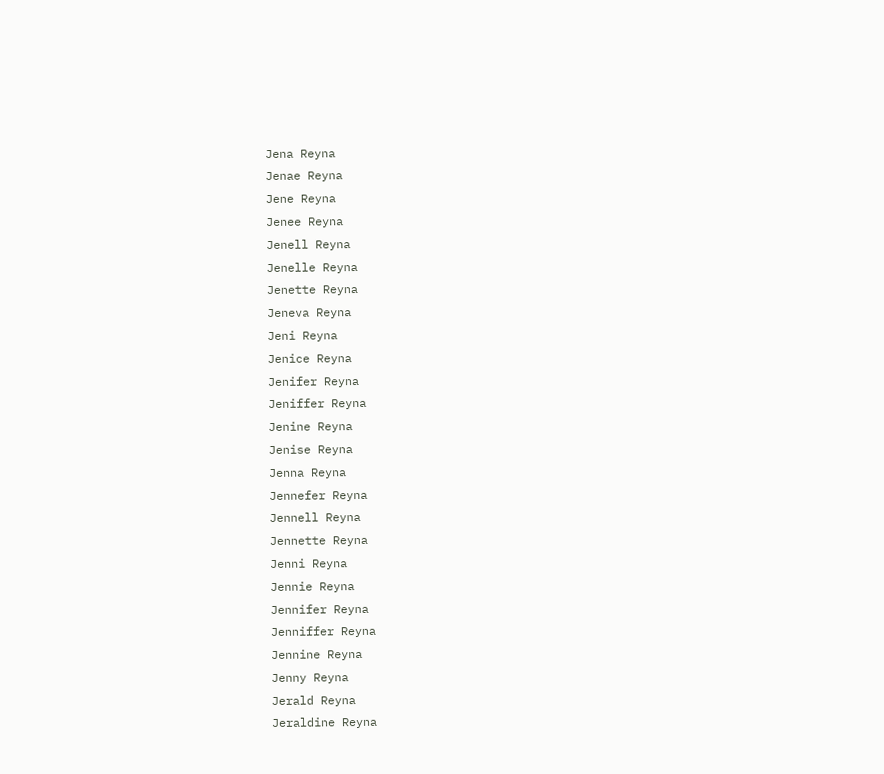Jena Reyna
Jenae Reyna
Jene Reyna
Jenee Reyna
Jenell Reyna
Jenelle Reyna
Jenette Reyna
Jeneva Reyna
Jeni Reyna
Jenice Reyna
Jenifer Reyna
Jeniffer Reyna
Jenine Reyna
Jenise Reyna
Jenna Reyna
Jennefer Reyna
Jennell Reyna
Jennette Reyna
Jenni Reyna
Jennie Reyna
Jennifer Reyna
Jenniffer Reyna
Jennine Reyna
Jenny Reyna
Jerald Reyna
Jeraldine Reyna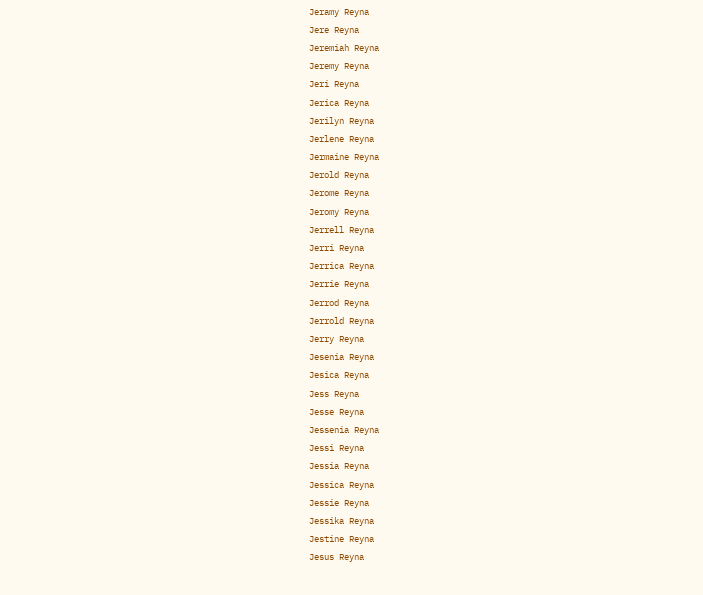Jeramy Reyna
Jere Reyna
Jeremiah Reyna
Jeremy Reyna
Jeri Reyna
Jerica Reyna
Jerilyn Reyna
Jerlene Reyna
Jermaine Reyna
Jerold Reyna
Jerome Reyna
Jeromy Reyna
Jerrell Reyna
Jerri Reyna
Jerrica Reyna
Jerrie Reyna
Jerrod Reyna
Jerrold Reyna
Jerry Reyna
Jesenia Reyna
Jesica Reyna
Jess Reyna
Jesse Reyna
Jessenia Reyna
Jessi Reyna
Jessia Reyna
Jessica Reyna
Jessie Reyna
Jessika Reyna
Jestine Reyna
Jesus Reyna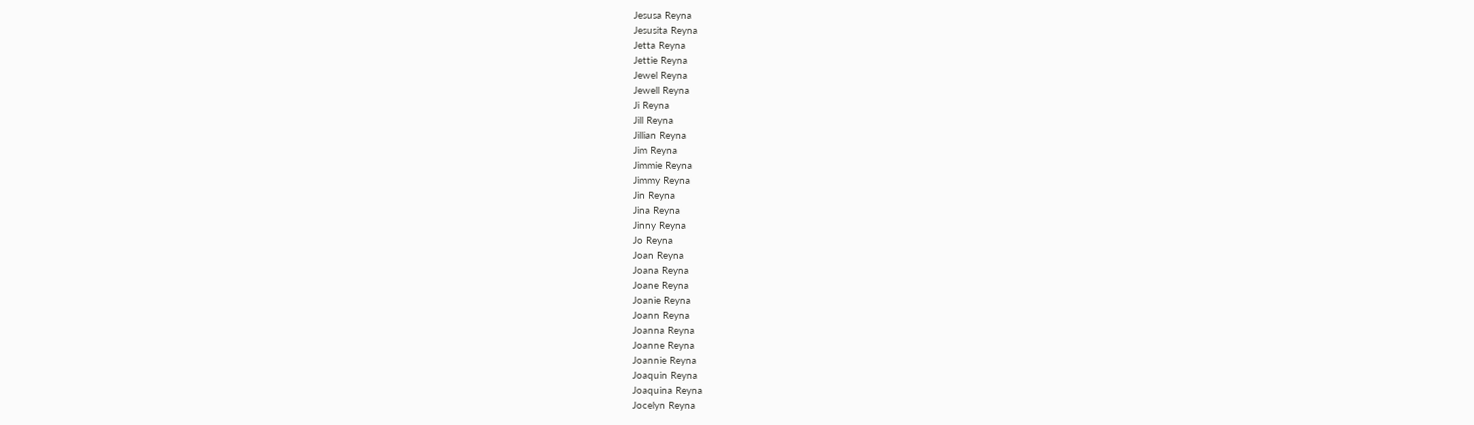Jesusa Reyna
Jesusita Reyna
Jetta Reyna
Jettie Reyna
Jewel Reyna
Jewell Reyna
Ji Reyna
Jill Reyna
Jillian Reyna
Jim Reyna
Jimmie Reyna
Jimmy Reyna
Jin Reyna
Jina Reyna
Jinny Reyna
Jo Reyna
Joan Reyna
Joana Reyna
Joane Reyna
Joanie Reyna
Joann Reyna
Joanna Reyna
Joanne Reyna
Joannie Reyna
Joaquin Reyna
Joaquina Reyna
Jocelyn Reyna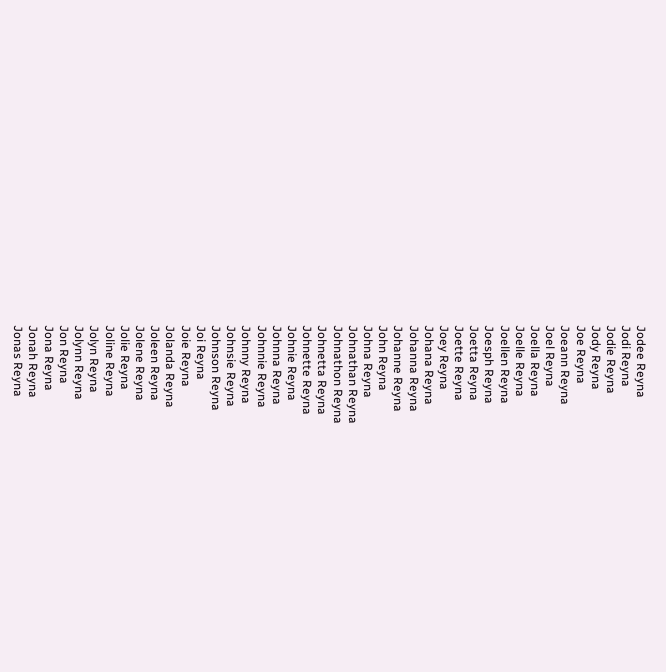Jodee Reyna
Jodi Reyna
Jodie Reyna
Jody Reyna
Joe Reyna
Joeann Reyna
Joel Reyna
Joella Reyna
Joelle Reyna
Joellen Reyna
Joesph Reyna
Joetta Reyna
Joette Reyna
Joey Reyna
Johana Reyna
Johanna Reyna
Johanne Reyna
John Reyna
Johna Reyna
Johnathan Reyna
Johnathon Reyna
Johnetta Reyna
Johnette Reyna
Johnie Reyna
Johnna Reyna
Johnnie Reyna
Johnny Reyna
Johnsie Reyna
Johnson Reyna
Joi Reyna
Joie Reyna
Jolanda Reyna
Joleen Reyna
Jolene Reyna
Jolie Reyna
Joline Reyna
Jolyn Reyna
Jolynn Reyna
Jon Reyna
Jona Reyna
Jonah Reyna
Jonas Reyna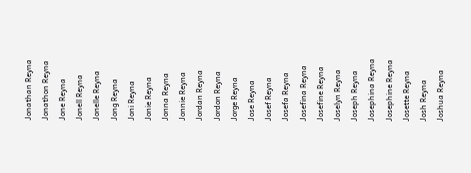Jonathan Reyna
Jonathon Reyna
Jone Reyna
Jonell Reyna
Jonelle Reyna
Jong Reyna
Joni Reyna
Jonie Reyna
Jonna Reyna
Jonnie Reyna
Jordan Reyna
Jordon Reyna
Jorge Reyna
Jose Reyna
Josef Reyna
Josefa Reyna
Josefina Reyna
Josefine Reyna
Joselyn Reyna
Joseph Reyna
Josephina Reyna
Josephine Reyna
Josette Reyna
Josh Reyna
Joshua Reyna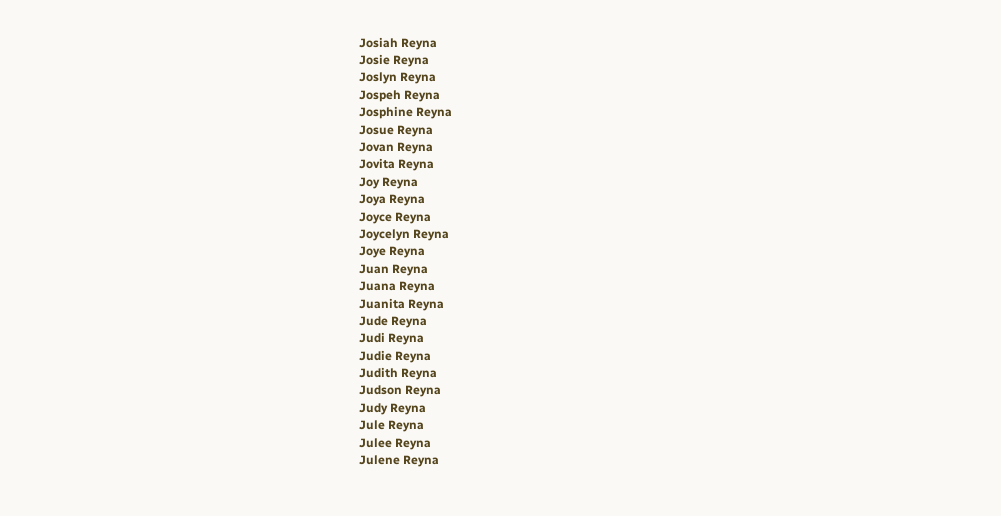Josiah Reyna
Josie Reyna
Joslyn Reyna
Jospeh Reyna
Josphine Reyna
Josue Reyna
Jovan Reyna
Jovita Reyna
Joy Reyna
Joya Reyna
Joyce Reyna
Joycelyn Reyna
Joye Reyna
Juan Reyna
Juana Reyna
Juanita Reyna
Jude Reyna
Judi Reyna
Judie Reyna
Judith Reyna
Judson Reyna
Judy Reyna
Jule Reyna
Julee Reyna
Julene Reyna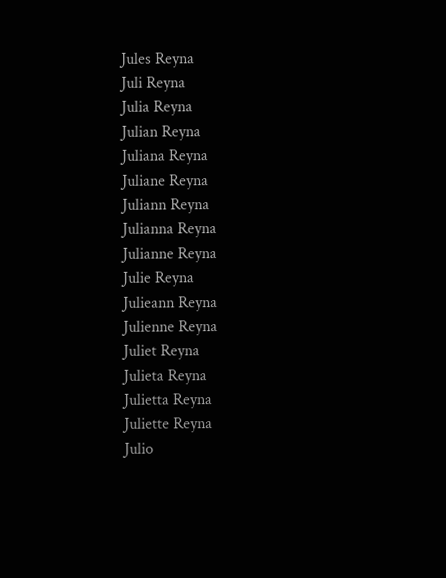Jules Reyna
Juli Reyna
Julia Reyna
Julian Reyna
Juliana Reyna
Juliane Reyna
Juliann Reyna
Julianna Reyna
Julianne Reyna
Julie Reyna
Julieann Reyna
Julienne Reyna
Juliet Reyna
Julieta Reyna
Julietta Reyna
Juliette Reyna
Julio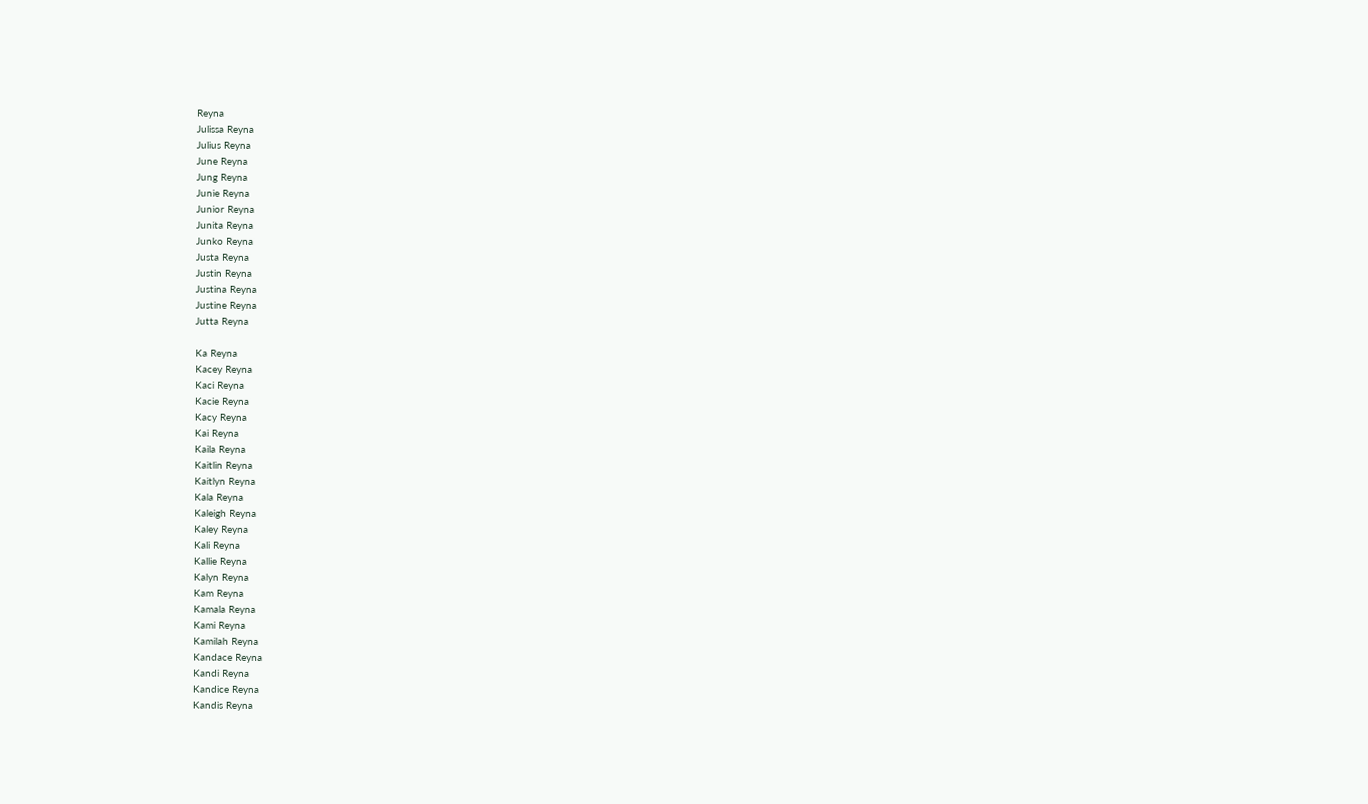Reyna
Julissa Reyna
Julius Reyna
June Reyna
Jung Reyna
Junie Reyna
Junior Reyna
Junita Reyna
Junko Reyna
Justa Reyna
Justin Reyna
Justina Reyna
Justine Reyna
Jutta Reyna

Ka Reyna
Kacey Reyna
Kaci Reyna
Kacie Reyna
Kacy Reyna
Kai Reyna
Kaila Reyna
Kaitlin Reyna
Kaitlyn Reyna
Kala Reyna
Kaleigh Reyna
Kaley Reyna
Kali Reyna
Kallie Reyna
Kalyn Reyna
Kam Reyna
Kamala Reyna
Kami Reyna
Kamilah Reyna
Kandace Reyna
Kandi Reyna
Kandice Reyna
Kandis Reyna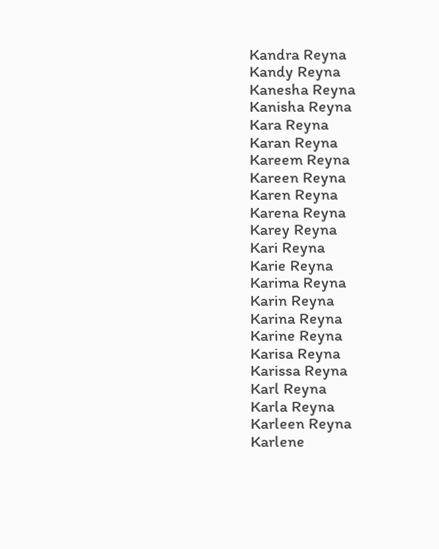Kandra Reyna
Kandy Reyna
Kanesha Reyna
Kanisha Reyna
Kara Reyna
Karan Reyna
Kareem Reyna
Kareen Reyna
Karen Reyna
Karena Reyna
Karey Reyna
Kari Reyna
Karie Reyna
Karima Reyna
Karin Reyna
Karina Reyna
Karine Reyna
Karisa Reyna
Karissa Reyna
Karl Reyna
Karla Reyna
Karleen Reyna
Karlene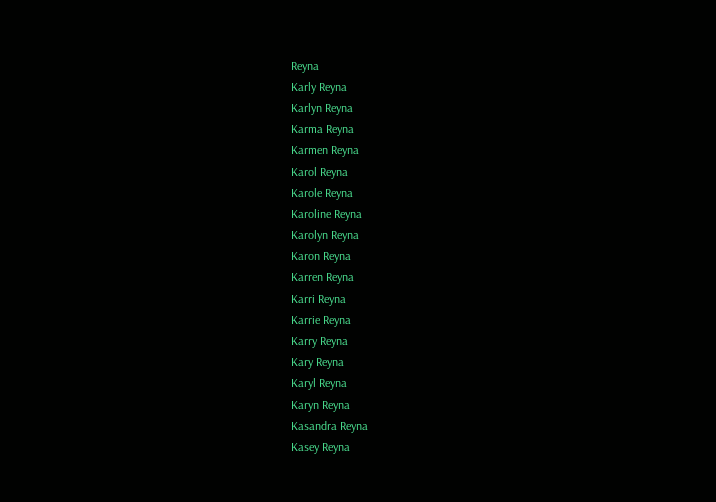Reyna
Karly Reyna
Karlyn Reyna
Karma Reyna
Karmen Reyna
Karol Reyna
Karole Reyna
Karoline Reyna
Karolyn Reyna
Karon Reyna
Karren Reyna
Karri Reyna
Karrie Reyna
Karry Reyna
Kary Reyna
Karyl Reyna
Karyn Reyna
Kasandra Reyna
Kasey Reyna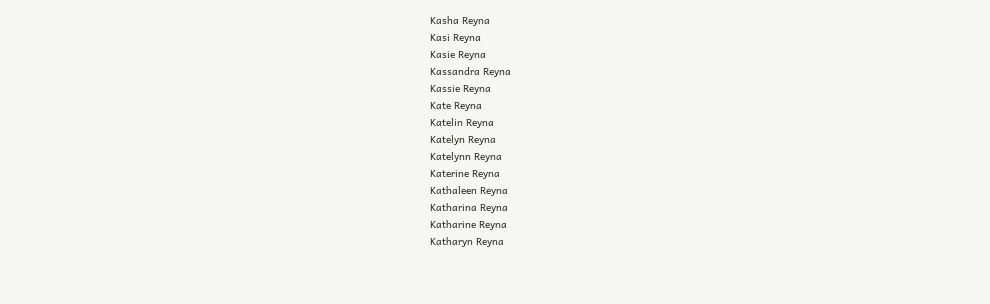Kasha Reyna
Kasi Reyna
Kasie Reyna
Kassandra Reyna
Kassie Reyna
Kate Reyna
Katelin Reyna
Katelyn Reyna
Katelynn Reyna
Katerine Reyna
Kathaleen Reyna
Katharina Reyna
Katharine Reyna
Katharyn Reyna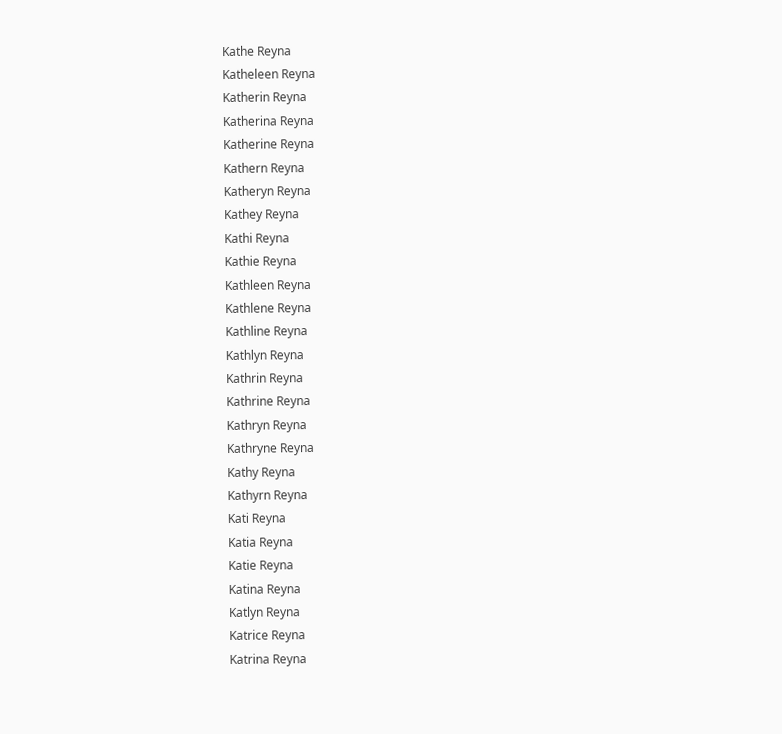Kathe Reyna
Katheleen Reyna
Katherin Reyna
Katherina Reyna
Katherine Reyna
Kathern Reyna
Katheryn Reyna
Kathey Reyna
Kathi Reyna
Kathie Reyna
Kathleen Reyna
Kathlene Reyna
Kathline Reyna
Kathlyn Reyna
Kathrin Reyna
Kathrine Reyna
Kathryn Reyna
Kathryne Reyna
Kathy Reyna
Kathyrn Reyna
Kati Reyna
Katia Reyna
Katie Reyna
Katina Reyna
Katlyn Reyna
Katrice Reyna
Katrina Reyna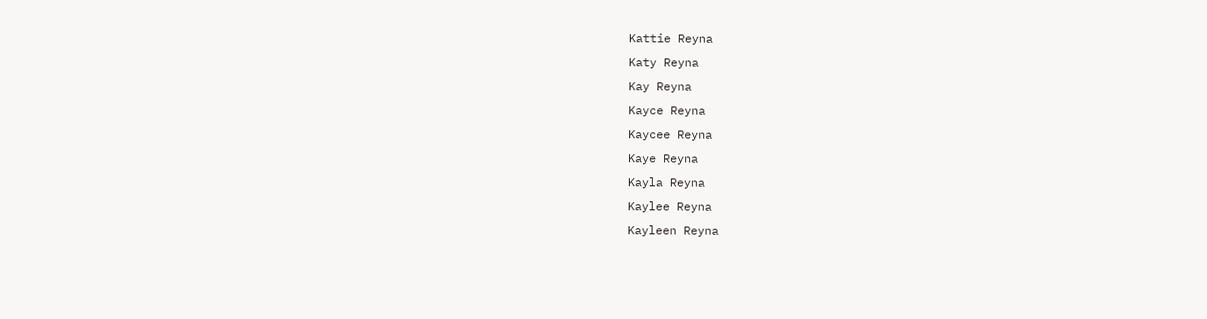Kattie Reyna
Katy Reyna
Kay Reyna
Kayce Reyna
Kaycee Reyna
Kaye Reyna
Kayla Reyna
Kaylee Reyna
Kayleen Reyna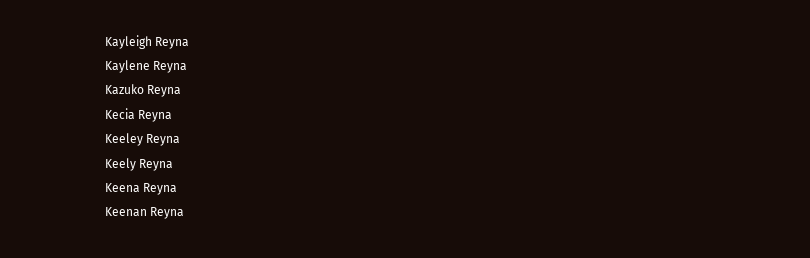Kayleigh Reyna
Kaylene Reyna
Kazuko Reyna
Kecia Reyna
Keeley Reyna
Keely Reyna
Keena Reyna
Keenan Reyna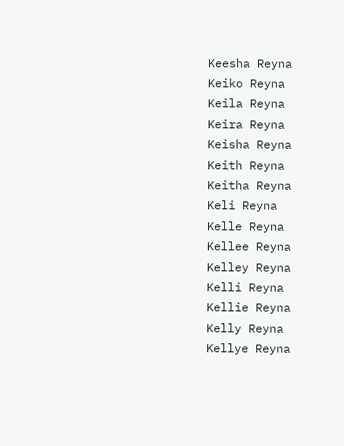Keesha Reyna
Keiko Reyna
Keila Reyna
Keira Reyna
Keisha Reyna
Keith Reyna
Keitha Reyna
Keli Reyna
Kelle Reyna
Kellee Reyna
Kelley Reyna
Kelli Reyna
Kellie Reyna
Kelly Reyna
Kellye Reyna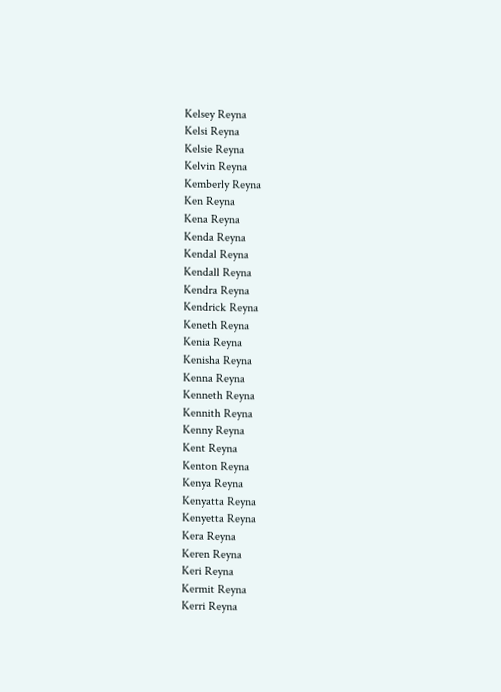Kelsey Reyna
Kelsi Reyna
Kelsie Reyna
Kelvin Reyna
Kemberly Reyna
Ken Reyna
Kena Reyna
Kenda Reyna
Kendal Reyna
Kendall Reyna
Kendra Reyna
Kendrick Reyna
Keneth Reyna
Kenia Reyna
Kenisha Reyna
Kenna Reyna
Kenneth Reyna
Kennith Reyna
Kenny Reyna
Kent Reyna
Kenton Reyna
Kenya Reyna
Kenyatta Reyna
Kenyetta Reyna
Kera Reyna
Keren Reyna
Keri Reyna
Kermit Reyna
Kerri Reyna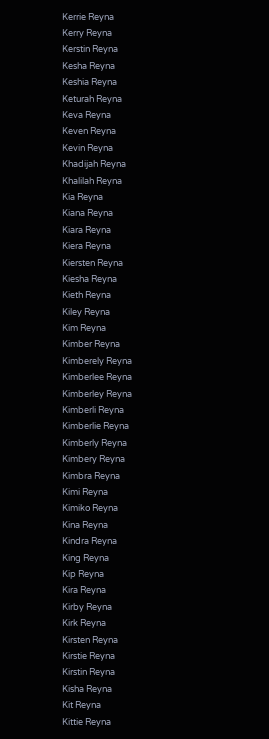Kerrie Reyna
Kerry Reyna
Kerstin Reyna
Kesha Reyna
Keshia Reyna
Keturah Reyna
Keva Reyna
Keven Reyna
Kevin Reyna
Khadijah Reyna
Khalilah Reyna
Kia Reyna
Kiana Reyna
Kiara Reyna
Kiera Reyna
Kiersten Reyna
Kiesha Reyna
Kieth Reyna
Kiley Reyna
Kim Reyna
Kimber Reyna
Kimberely Reyna
Kimberlee Reyna
Kimberley Reyna
Kimberli Reyna
Kimberlie Reyna
Kimberly Reyna
Kimbery Reyna
Kimbra Reyna
Kimi Reyna
Kimiko Reyna
Kina Reyna
Kindra Reyna
King Reyna
Kip Reyna
Kira Reyna
Kirby Reyna
Kirk Reyna
Kirsten Reyna
Kirstie Reyna
Kirstin Reyna
Kisha Reyna
Kit Reyna
Kittie Reyna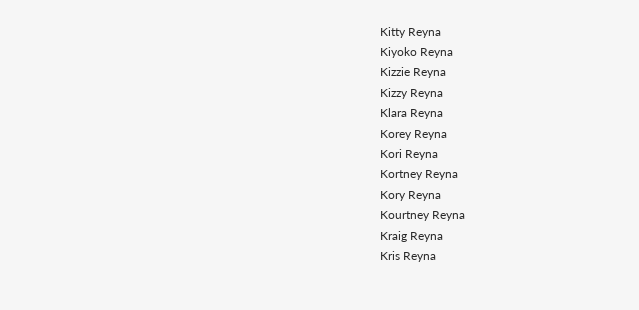Kitty Reyna
Kiyoko Reyna
Kizzie Reyna
Kizzy Reyna
Klara Reyna
Korey Reyna
Kori Reyna
Kortney Reyna
Kory Reyna
Kourtney Reyna
Kraig Reyna
Kris Reyna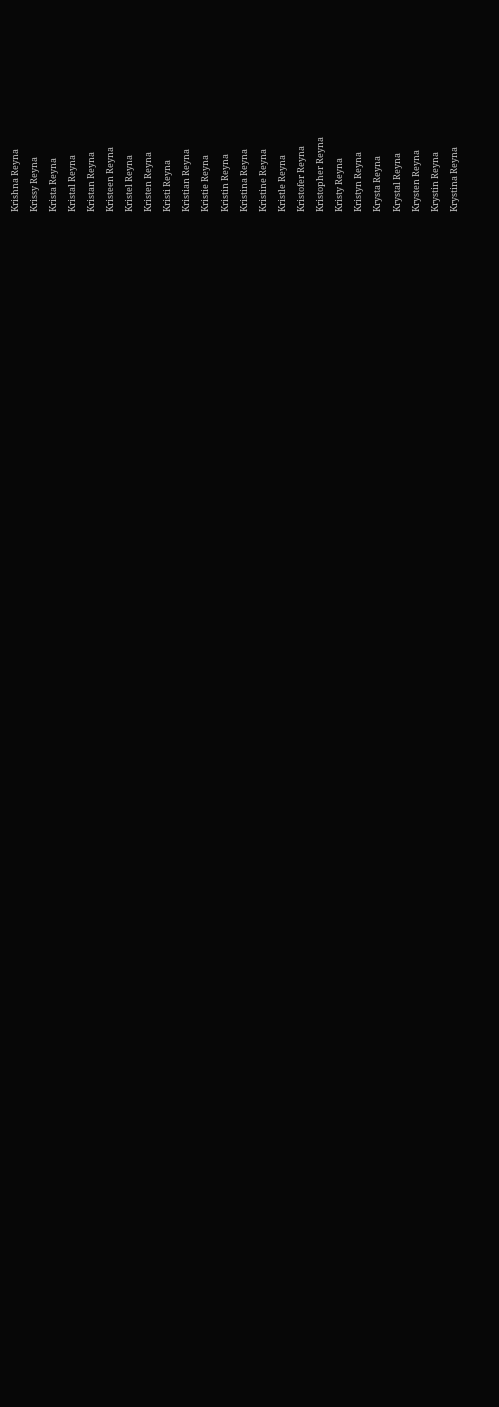Krishna Reyna
Krissy Reyna
Krista Reyna
Kristal Reyna
Kristan Reyna
Kristeen Reyna
Kristel Reyna
Kristen Reyna
Kristi Reyna
Kristian Reyna
Kristie Reyna
Kristin Reyna
Kristina Reyna
Kristine Reyna
Kristle Reyna
Kristofer Reyna
Kristopher Reyna
Kristy Reyna
Kristyn Reyna
Krysta Reyna
Krystal Reyna
Krysten Reyna
Krystin Reyna
Krystina Reyna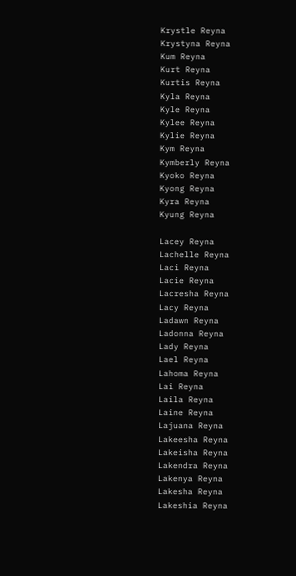Krystle Reyna
Krystyna Reyna
Kum Reyna
Kurt Reyna
Kurtis Reyna
Kyla Reyna
Kyle Reyna
Kylee Reyna
Kylie Reyna
Kym Reyna
Kymberly Reyna
Kyoko Reyna
Kyong Reyna
Kyra Reyna
Kyung Reyna

Lacey Reyna
Lachelle Reyna
Laci Reyna
Lacie Reyna
Lacresha Reyna
Lacy Reyna
Ladawn Reyna
Ladonna Reyna
Lady Reyna
Lael Reyna
Lahoma Reyna
Lai Reyna
Laila Reyna
Laine Reyna
Lajuana Reyna
Lakeesha Reyna
Lakeisha Reyna
Lakendra Reyna
Lakenya Reyna
Lakesha Reyna
Lakeshia Reyna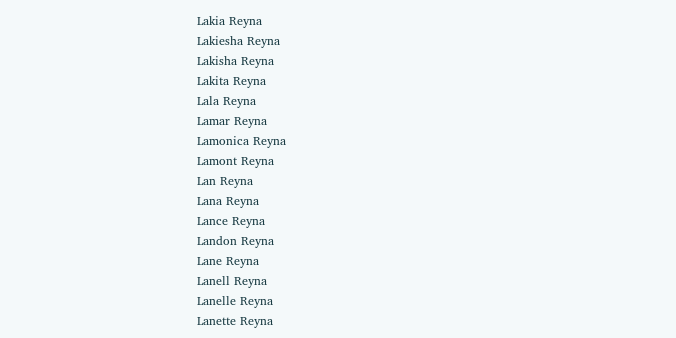Lakia Reyna
Lakiesha Reyna
Lakisha Reyna
Lakita Reyna
Lala Reyna
Lamar Reyna
Lamonica Reyna
Lamont Reyna
Lan Reyna
Lana Reyna
Lance Reyna
Landon Reyna
Lane Reyna
Lanell Reyna
Lanelle Reyna
Lanette Reyna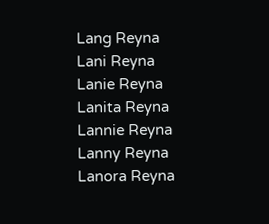Lang Reyna
Lani Reyna
Lanie Reyna
Lanita Reyna
Lannie Reyna
Lanny Reyna
Lanora Reyna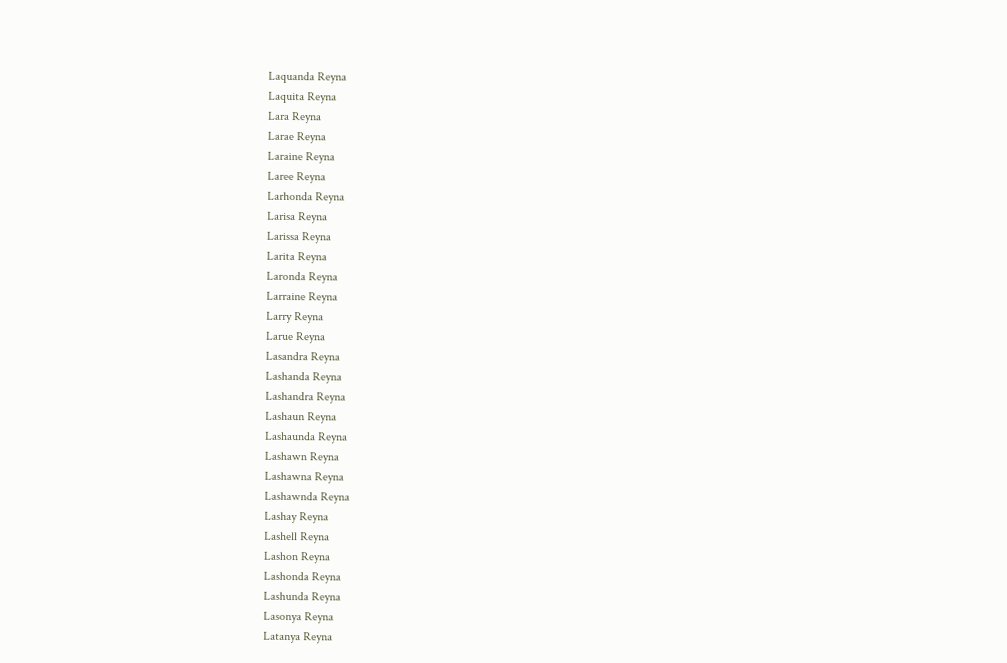Laquanda Reyna
Laquita Reyna
Lara Reyna
Larae Reyna
Laraine Reyna
Laree Reyna
Larhonda Reyna
Larisa Reyna
Larissa Reyna
Larita Reyna
Laronda Reyna
Larraine Reyna
Larry Reyna
Larue Reyna
Lasandra Reyna
Lashanda Reyna
Lashandra Reyna
Lashaun Reyna
Lashaunda Reyna
Lashawn Reyna
Lashawna Reyna
Lashawnda Reyna
Lashay Reyna
Lashell Reyna
Lashon Reyna
Lashonda Reyna
Lashunda Reyna
Lasonya Reyna
Latanya Reyna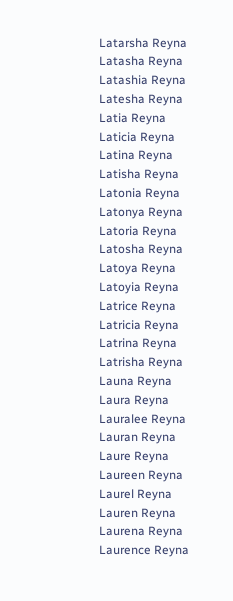Latarsha Reyna
Latasha Reyna
Latashia Reyna
Latesha Reyna
Latia Reyna
Laticia Reyna
Latina Reyna
Latisha Reyna
Latonia Reyna
Latonya Reyna
Latoria Reyna
Latosha Reyna
Latoya Reyna
Latoyia Reyna
Latrice Reyna
Latricia Reyna
Latrina Reyna
Latrisha Reyna
Launa Reyna
Laura Reyna
Lauralee Reyna
Lauran Reyna
Laure Reyna
Laureen Reyna
Laurel Reyna
Lauren Reyna
Laurena Reyna
Laurence Reyna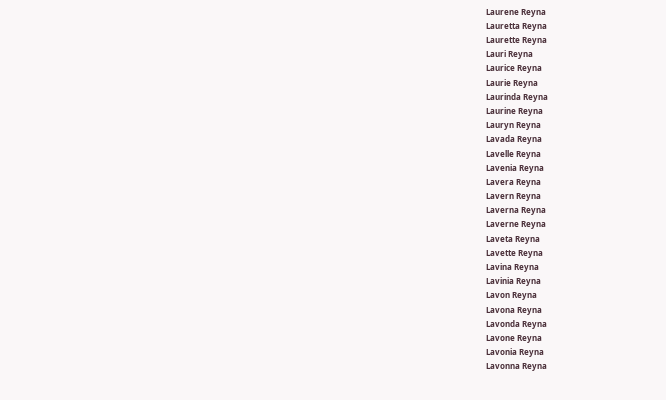Laurene Reyna
Lauretta Reyna
Laurette Reyna
Lauri Reyna
Laurice Reyna
Laurie Reyna
Laurinda Reyna
Laurine Reyna
Lauryn Reyna
Lavada Reyna
Lavelle Reyna
Lavenia Reyna
Lavera Reyna
Lavern Reyna
Laverna Reyna
Laverne Reyna
Laveta Reyna
Lavette Reyna
Lavina Reyna
Lavinia Reyna
Lavon Reyna
Lavona Reyna
Lavonda Reyna
Lavone Reyna
Lavonia Reyna
Lavonna Reyna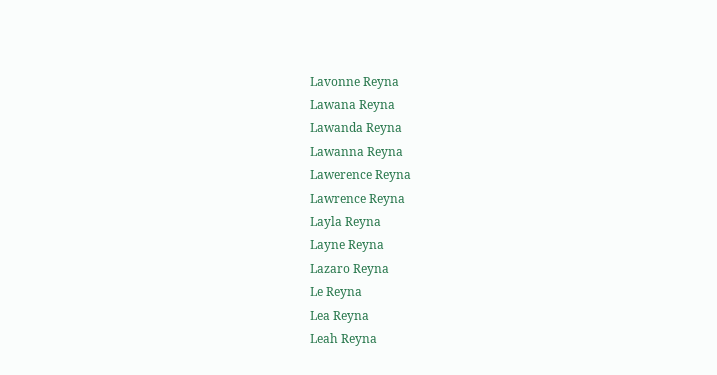Lavonne Reyna
Lawana Reyna
Lawanda Reyna
Lawanna Reyna
Lawerence Reyna
Lawrence Reyna
Layla Reyna
Layne Reyna
Lazaro Reyna
Le Reyna
Lea Reyna
Leah Reyna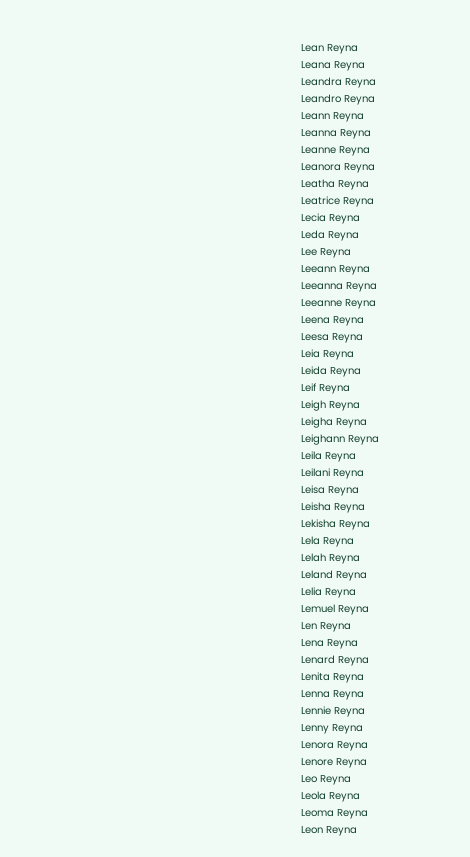Lean Reyna
Leana Reyna
Leandra Reyna
Leandro Reyna
Leann Reyna
Leanna Reyna
Leanne Reyna
Leanora Reyna
Leatha Reyna
Leatrice Reyna
Lecia Reyna
Leda Reyna
Lee Reyna
Leeann Reyna
Leeanna Reyna
Leeanne Reyna
Leena Reyna
Leesa Reyna
Leia Reyna
Leida Reyna
Leif Reyna
Leigh Reyna
Leigha Reyna
Leighann Reyna
Leila Reyna
Leilani Reyna
Leisa Reyna
Leisha Reyna
Lekisha Reyna
Lela Reyna
Lelah Reyna
Leland Reyna
Lelia Reyna
Lemuel Reyna
Len Reyna
Lena Reyna
Lenard Reyna
Lenita Reyna
Lenna Reyna
Lennie Reyna
Lenny Reyna
Lenora Reyna
Lenore Reyna
Leo Reyna
Leola Reyna
Leoma Reyna
Leon Reyna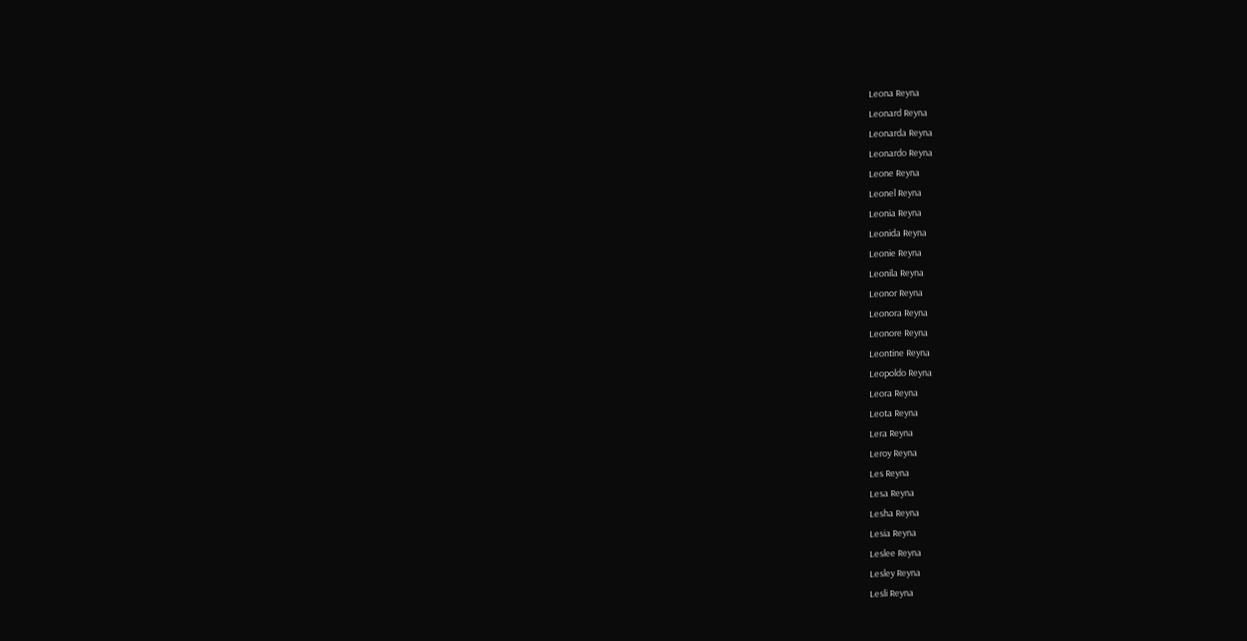Leona Reyna
Leonard Reyna
Leonarda Reyna
Leonardo Reyna
Leone Reyna
Leonel Reyna
Leonia Reyna
Leonida Reyna
Leonie Reyna
Leonila Reyna
Leonor Reyna
Leonora Reyna
Leonore Reyna
Leontine Reyna
Leopoldo Reyna
Leora Reyna
Leota Reyna
Lera Reyna
Leroy Reyna
Les Reyna
Lesa Reyna
Lesha Reyna
Lesia Reyna
Leslee Reyna
Lesley Reyna
Lesli Reyna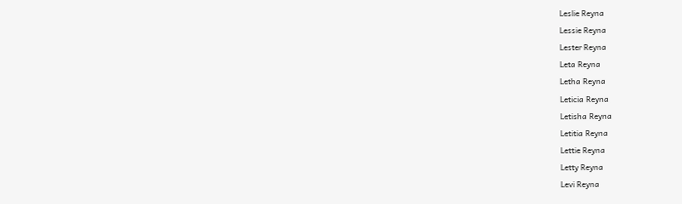Leslie Reyna
Lessie Reyna
Lester Reyna
Leta Reyna
Letha Reyna
Leticia Reyna
Letisha Reyna
Letitia Reyna
Lettie Reyna
Letty Reyna
Levi Reyna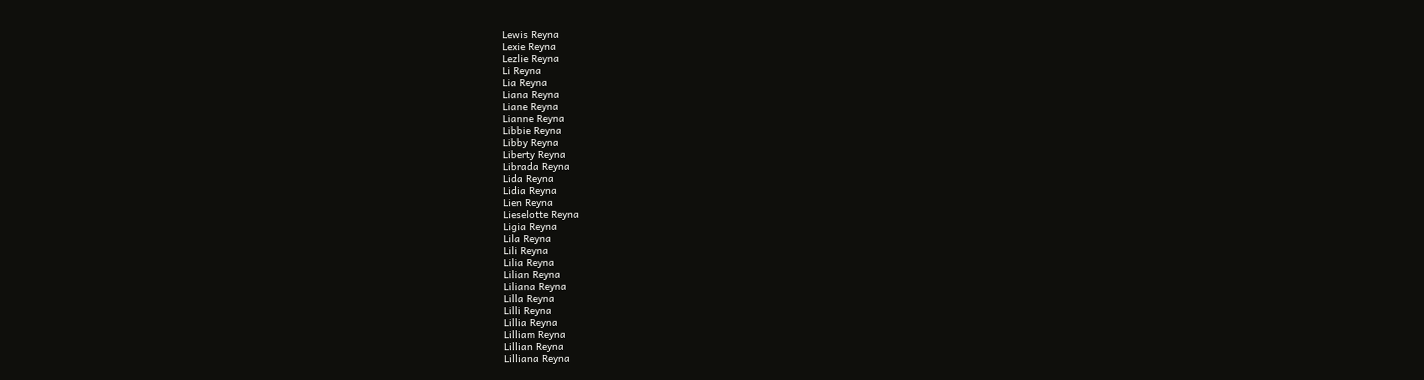Lewis Reyna
Lexie Reyna
Lezlie Reyna
Li Reyna
Lia Reyna
Liana Reyna
Liane Reyna
Lianne Reyna
Libbie Reyna
Libby Reyna
Liberty Reyna
Librada Reyna
Lida Reyna
Lidia Reyna
Lien Reyna
Lieselotte Reyna
Ligia Reyna
Lila Reyna
Lili Reyna
Lilia Reyna
Lilian Reyna
Liliana Reyna
Lilla Reyna
Lilli Reyna
Lillia Reyna
Lilliam Reyna
Lillian Reyna
Lilliana Reyna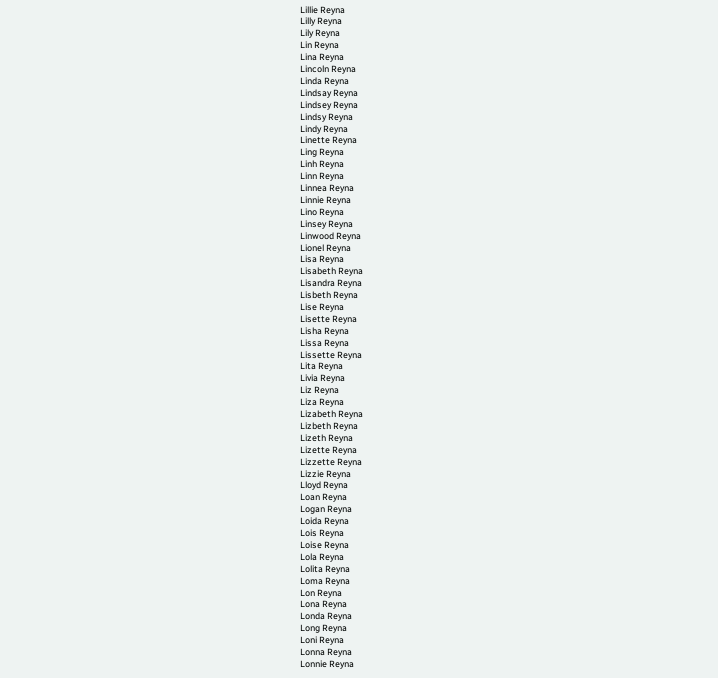Lillie Reyna
Lilly Reyna
Lily Reyna
Lin Reyna
Lina Reyna
Lincoln Reyna
Linda Reyna
Lindsay Reyna
Lindsey Reyna
Lindsy Reyna
Lindy Reyna
Linette Reyna
Ling Reyna
Linh Reyna
Linn Reyna
Linnea Reyna
Linnie Reyna
Lino Reyna
Linsey Reyna
Linwood Reyna
Lionel Reyna
Lisa Reyna
Lisabeth Reyna
Lisandra Reyna
Lisbeth Reyna
Lise Reyna
Lisette Reyna
Lisha Reyna
Lissa Reyna
Lissette Reyna
Lita Reyna
Livia Reyna
Liz Reyna
Liza Reyna
Lizabeth Reyna
Lizbeth Reyna
Lizeth Reyna
Lizette Reyna
Lizzette Reyna
Lizzie Reyna
Lloyd Reyna
Loan Reyna
Logan Reyna
Loida Reyna
Lois Reyna
Loise Reyna
Lola Reyna
Lolita Reyna
Loma Reyna
Lon Reyna
Lona Reyna
Londa Reyna
Long Reyna
Loni Reyna
Lonna Reyna
Lonnie Reyna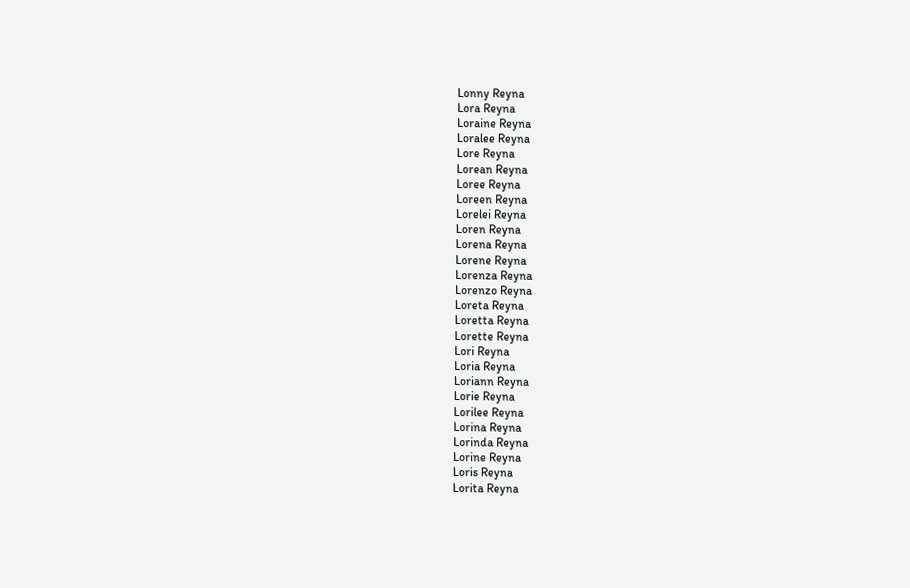Lonny Reyna
Lora Reyna
Loraine Reyna
Loralee Reyna
Lore Reyna
Lorean Reyna
Loree Reyna
Loreen Reyna
Lorelei Reyna
Loren Reyna
Lorena Reyna
Lorene Reyna
Lorenza Reyna
Lorenzo Reyna
Loreta Reyna
Loretta Reyna
Lorette Reyna
Lori Reyna
Loria Reyna
Loriann Reyna
Lorie Reyna
Lorilee Reyna
Lorina Reyna
Lorinda Reyna
Lorine Reyna
Loris Reyna
Lorita Reyna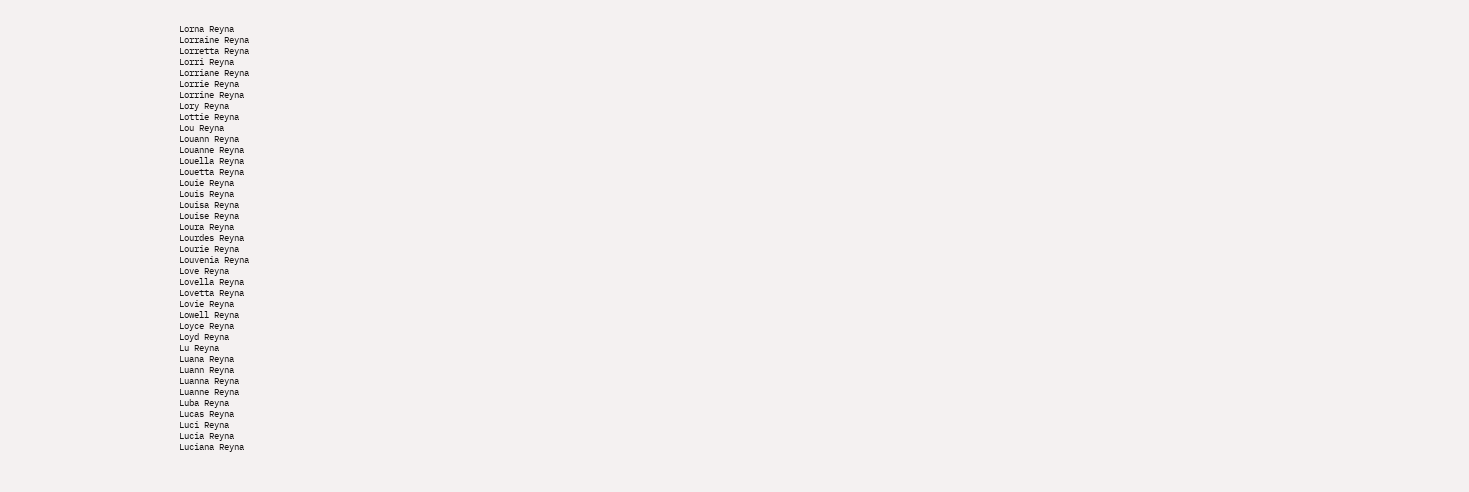Lorna Reyna
Lorraine Reyna
Lorretta Reyna
Lorri Reyna
Lorriane Reyna
Lorrie Reyna
Lorrine Reyna
Lory Reyna
Lottie Reyna
Lou Reyna
Louann Reyna
Louanne Reyna
Louella Reyna
Louetta Reyna
Louie Reyna
Louis Reyna
Louisa Reyna
Louise Reyna
Loura Reyna
Lourdes Reyna
Lourie Reyna
Louvenia Reyna
Love Reyna
Lovella Reyna
Lovetta Reyna
Lovie Reyna
Lowell Reyna
Loyce Reyna
Loyd Reyna
Lu Reyna
Luana Reyna
Luann Reyna
Luanna Reyna
Luanne Reyna
Luba Reyna
Lucas Reyna
Luci Reyna
Lucia Reyna
Luciana Reyna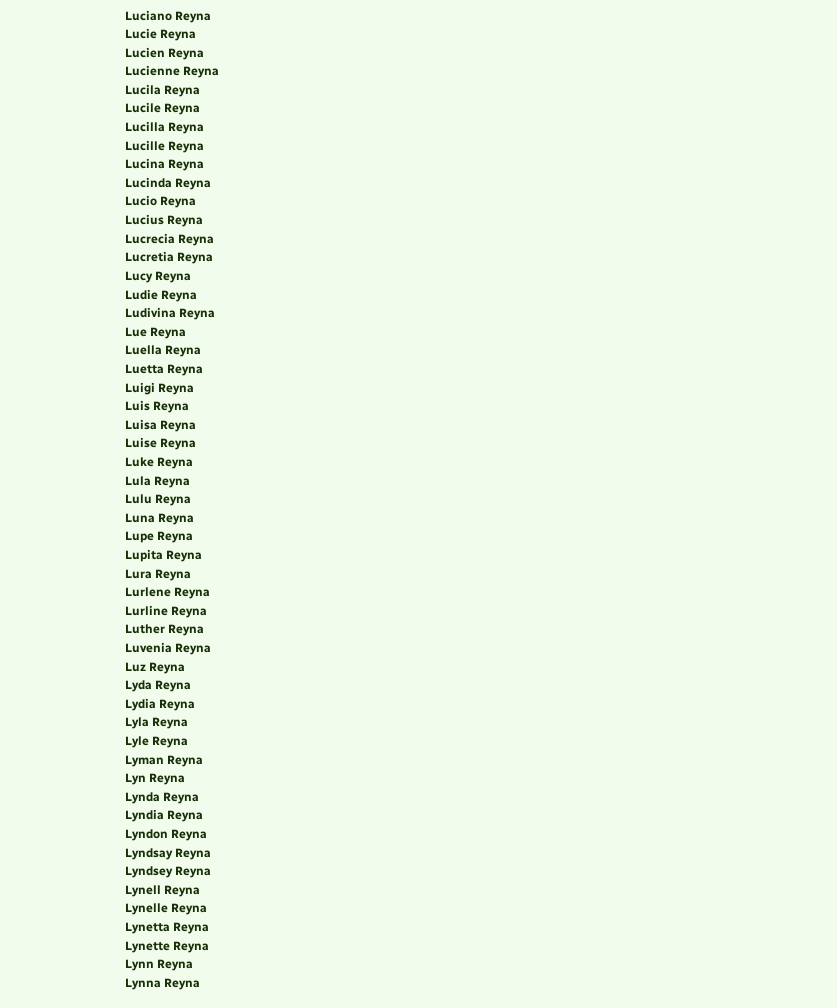Luciano Reyna
Lucie Reyna
Lucien Reyna
Lucienne Reyna
Lucila Reyna
Lucile Reyna
Lucilla Reyna
Lucille Reyna
Lucina Reyna
Lucinda Reyna
Lucio Reyna
Lucius Reyna
Lucrecia Reyna
Lucretia Reyna
Lucy Reyna
Ludie Reyna
Ludivina Reyna
Lue Reyna
Luella Reyna
Luetta Reyna
Luigi Reyna
Luis Reyna
Luisa Reyna
Luise Reyna
Luke Reyna
Lula Reyna
Lulu Reyna
Luna Reyna
Lupe Reyna
Lupita Reyna
Lura Reyna
Lurlene Reyna
Lurline Reyna
Luther Reyna
Luvenia Reyna
Luz Reyna
Lyda Reyna
Lydia Reyna
Lyla Reyna
Lyle Reyna
Lyman Reyna
Lyn Reyna
Lynda Reyna
Lyndia Reyna
Lyndon Reyna
Lyndsay Reyna
Lyndsey Reyna
Lynell Reyna
Lynelle Reyna
Lynetta Reyna
Lynette Reyna
Lynn Reyna
Lynna Reyna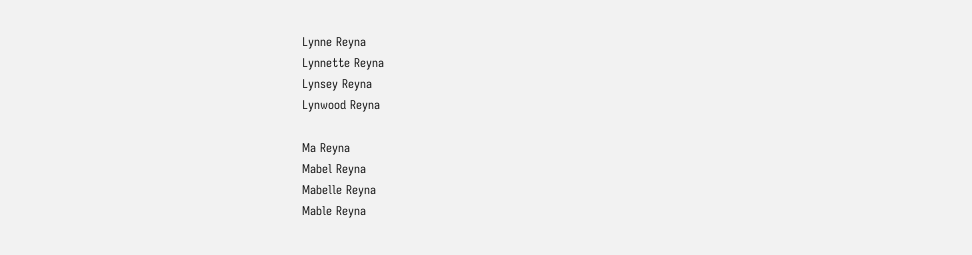Lynne Reyna
Lynnette Reyna
Lynsey Reyna
Lynwood Reyna

Ma Reyna
Mabel Reyna
Mabelle Reyna
Mable Reyna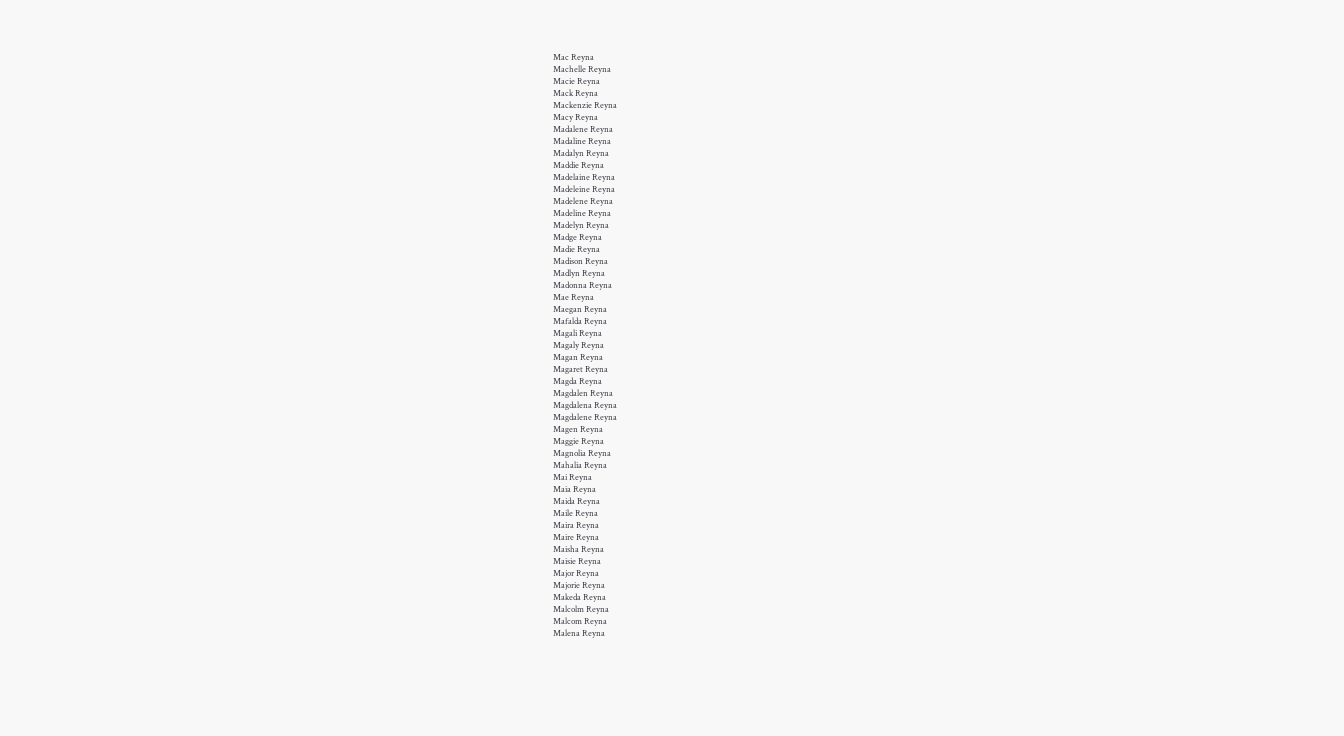Mac Reyna
Machelle Reyna
Macie Reyna
Mack Reyna
Mackenzie Reyna
Macy Reyna
Madalene Reyna
Madaline Reyna
Madalyn Reyna
Maddie Reyna
Madelaine Reyna
Madeleine Reyna
Madelene Reyna
Madeline Reyna
Madelyn Reyna
Madge Reyna
Madie Reyna
Madison Reyna
Madlyn Reyna
Madonna Reyna
Mae Reyna
Maegan Reyna
Mafalda Reyna
Magali Reyna
Magaly Reyna
Magan Reyna
Magaret Reyna
Magda Reyna
Magdalen Reyna
Magdalena Reyna
Magdalene Reyna
Magen Reyna
Maggie Reyna
Magnolia Reyna
Mahalia Reyna
Mai Reyna
Maia Reyna
Maida Reyna
Maile Reyna
Maira Reyna
Maire Reyna
Maisha Reyna
Maisie Reyna
Major Reyna
Majorie Reyna
Makeda Reyna
Malcolm Reyna
Malcom Reyna
Malena Reyna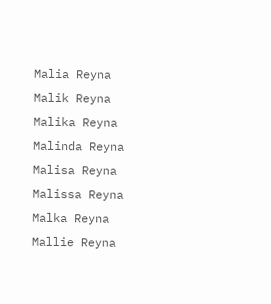Malia Reyna
Malik Reyna
Malika Reyna
Malinda Reyna
Malisa Reyna
Malissa Reyna
Malka Reyna
Mallie Reyna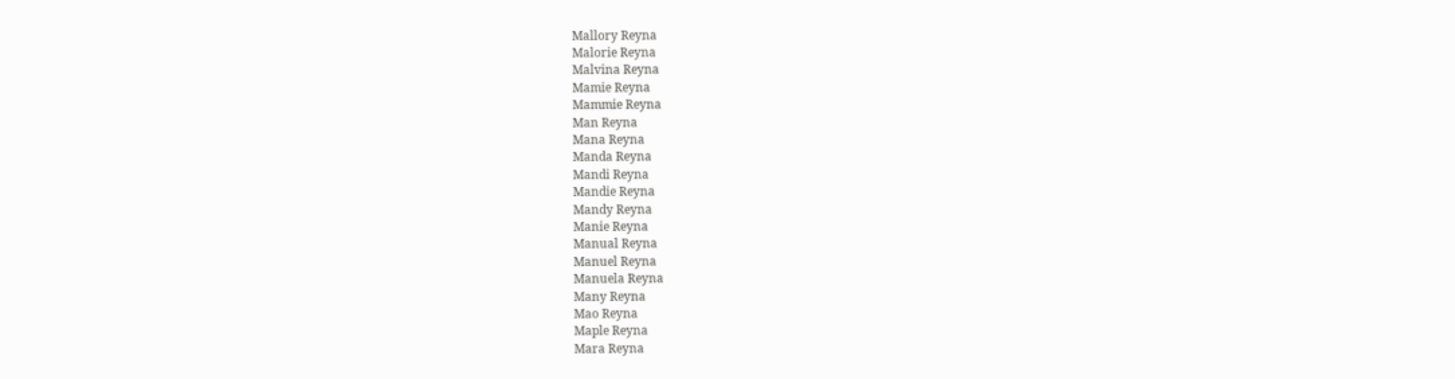Mallory Reyna
Malorie Reyna
Malvina Reyna
Mamie Reyna
Mammie Reyna
Man Reyna
Mana Reyna
Manda Reyna
Mandi Reyna
Mandie Reyna
Mandy Reyna
Manie Reyna
Manual Reyna
Manuel Reyna
Manuela Reyna
Many Reyna
Mao Reyna
Maple Reyna
Mara Reyna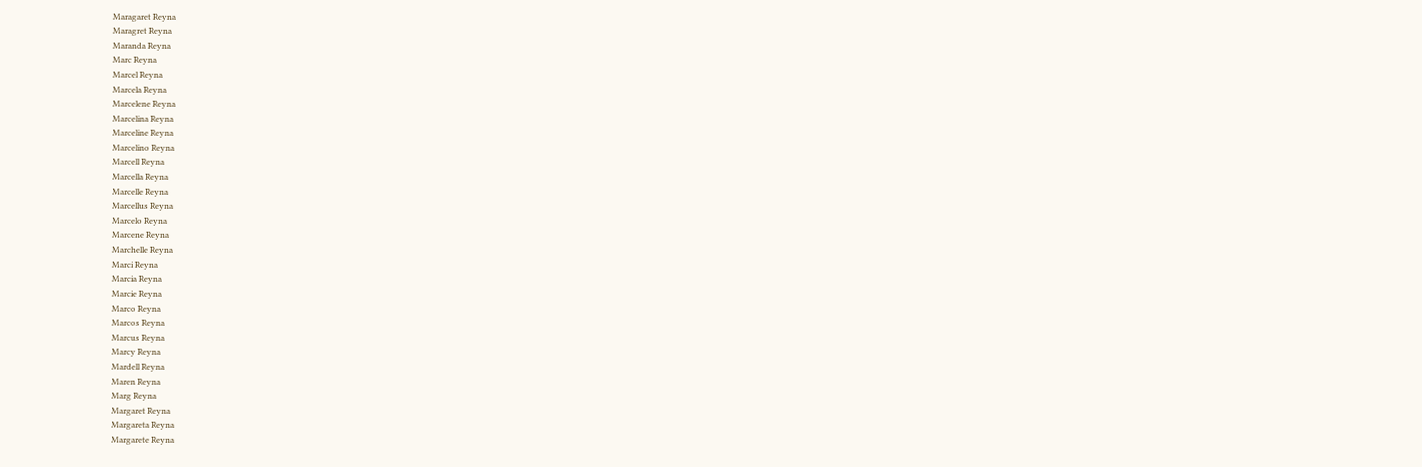Maragaret Reyna
Maragret Reyna
Maranda Reyna
Marc Reyna
Marcel Reyna
Marcela Reyna
Marcelene Reyna
Marcelina Reyna
Marceline Reyna
Marcelino Reyna
Marcell Reyna
Marcella Reyna
Marcelle Reyna
Marcellus Reyna
Marcelo Reyna
Marcene Reyna
Marchelle Reyna
Marci Reyna
Marcia Reyna
Marcie Reyna
Marco Reyna
Marcos Reyna
Marcus Reyna
Marcy Reyna
Mardell Reyna
Maren Reyna
Marg Reyna
Margaret Reyna
Margareta Reyna
Margarete Reyna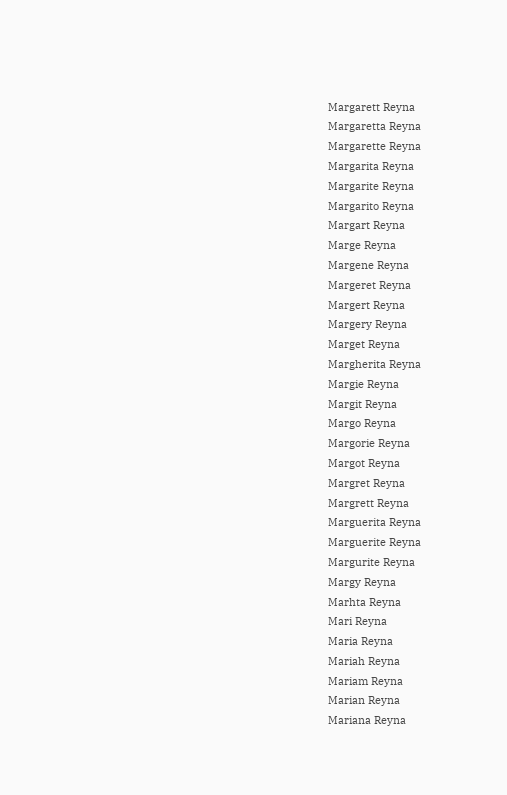Margarett Reyna
Margaretta Reyna
Margarette Reyna
Margarita Reyna
Margarite Reyna
Margarito Reyna
Margart Reyna
Marge Reyna
Margene Reyna
Margeret Reyna
Margert Reyna
Margery Reyna
Marget Reyna
Margherita Reyna
Margie Reyna
Margit Reyna
Margo Reyna
Margorie Reyna
Margot Reyna
Margret Reyna
Margrett Reyna
Marguerita Reyna
Marguerite Reyna
Margurite Reyna
Margy Reyna
Marhta Reyna
Mari Reyna
Maria Reyna
Mariah Reyna
Mariam Reyna
Marian Reyna
Mariana Reyna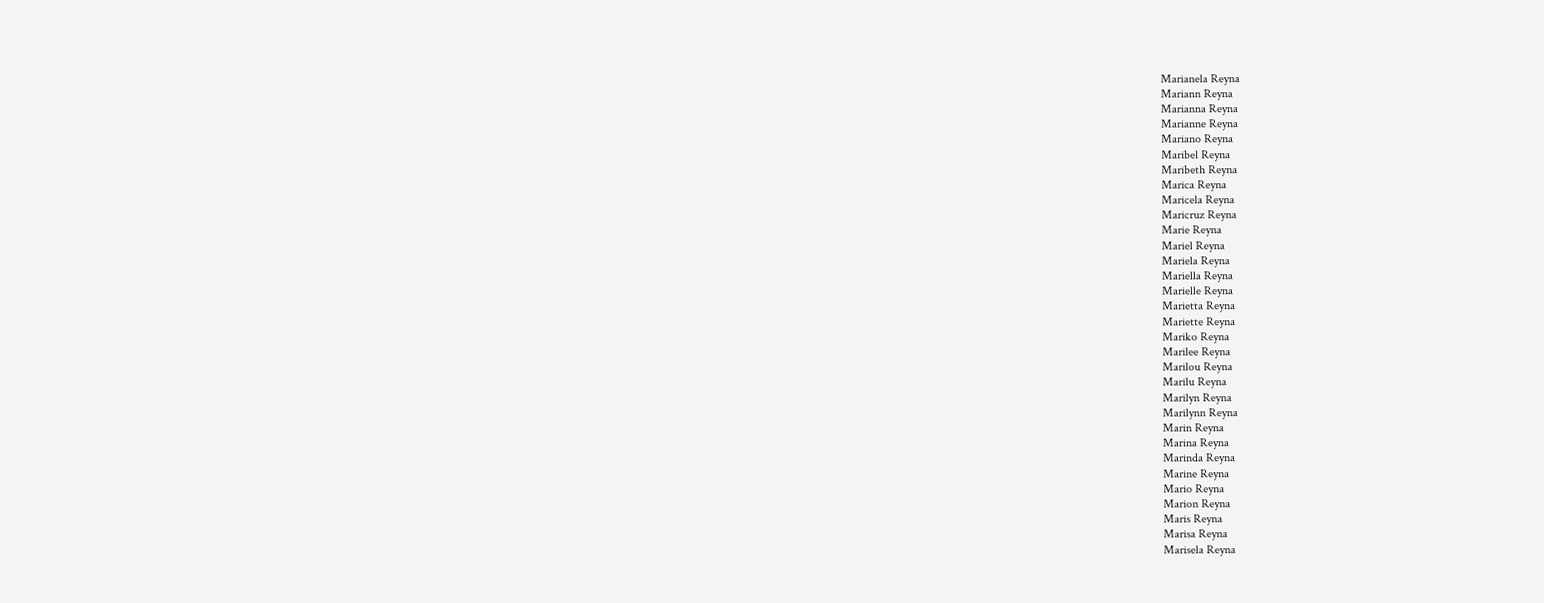Marianela Reyna
Mariann Reyna
Marianna Reyna
Marianne Reyna
Mariano Reyna
Maribel Reyna
Maribeth Reyna
Marica Reyna
Maricela Reyna
Maricruz Reyna
Marie Reyna
Mariel Reyna
Mariela Reyna
Mariella Reyna
Marielle Reyna
Marietta Reyna
Mariette Reyna
Mariko Reyna
Marilee Reyna
Marilou Reyna
Marilu Reyna
Marilyn Reyna
Marilynn Reyna
Marin Reyna
Marina Reyna
Marinda Reyna
Marine Reyna
Mario Reyna
Marion Reyna
Maris Reyna
Marisa Reyna
Marisela Reyna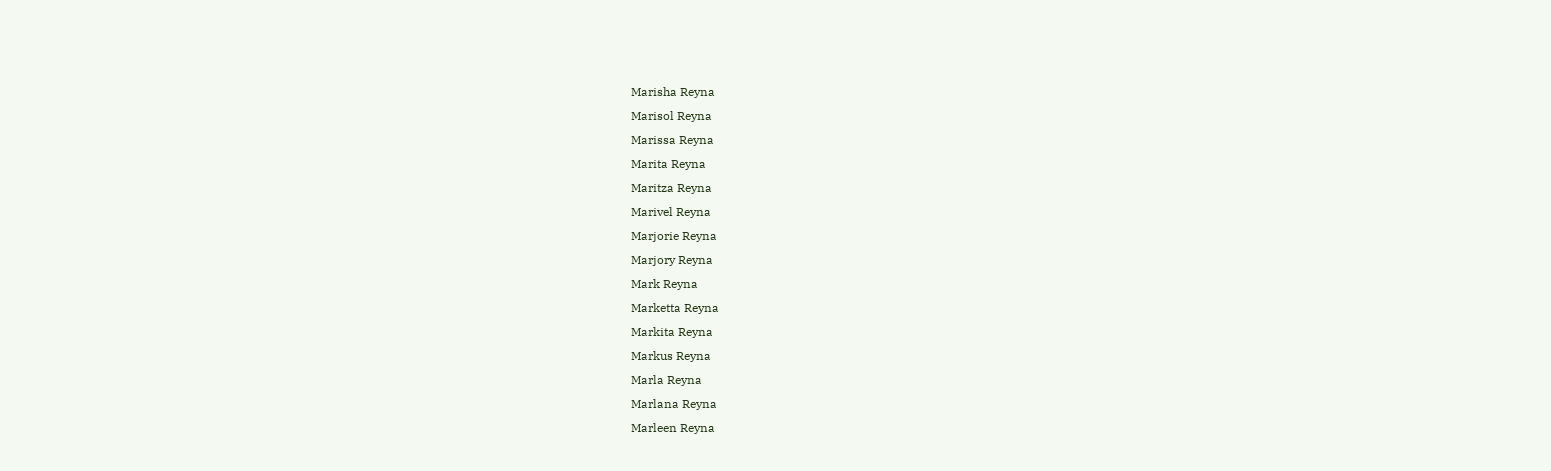Marisha Reyna
Marisol Reyna
Marissa Reyna
Marita Reyna
Maritza Reyna
Marivel Reyna
Marjorie Reyna
Marjory Reyna
Mark Reyna
Marketta Reyna
Markita Reyna
Markus Reyna
Marla Reyna
Marlana Reyna
Marleen Reyna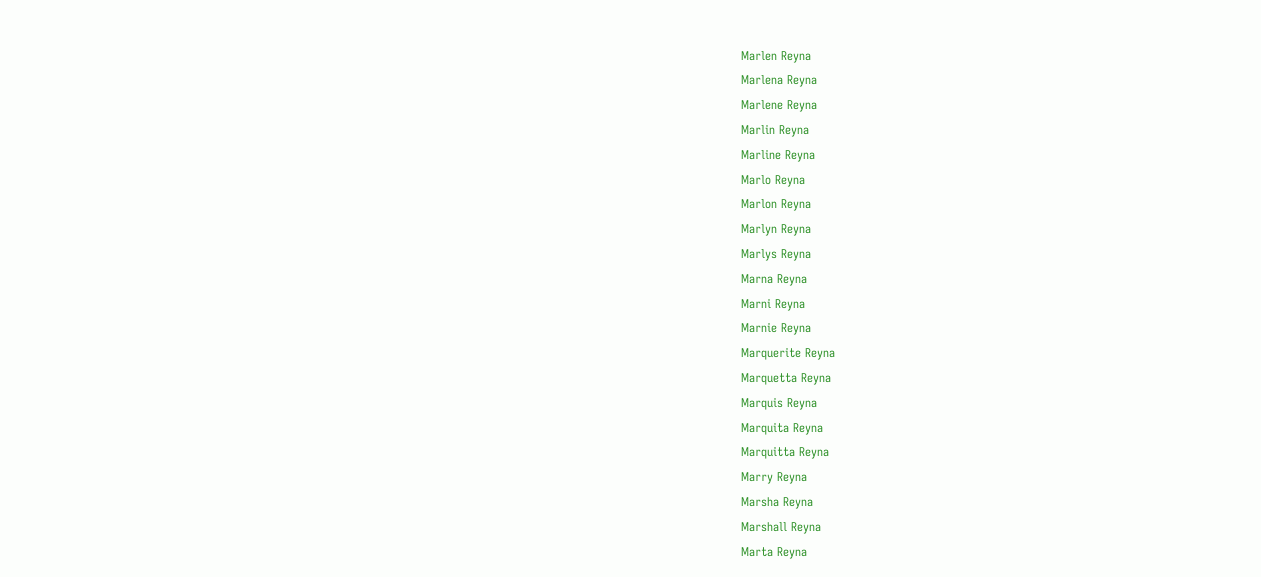Marlen Reyna
Marlena Reyna
Marlene Reyna
Marlin Reyna
Marline Reyna
Marlo Reyna
Marlon Reyna
Marlyn Reyna
Marlys Reyna
Marna Reyna
Marni Reyna
Marnie Reyna
Marquerite Reyna
Marquetta Reyna
Marquis Reyna
Marquita Reyna
Marquitta Reyna
Marry Reyna
Marsha Reyna
Marshall Reyna
Marta Reyna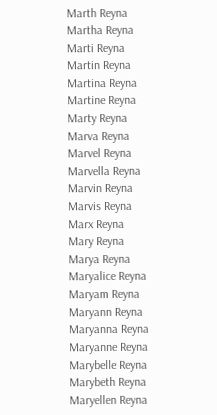Marth Reyna
Martha Reyna
Marti Reyna
Martin Reyna
Martina Reyna
Martine Reyna
Marty Reyna
Marva Reyna
Marvel Reyna
Marvella Reyna
Marvin Reyna
Marvis Reyna
Marx Reyna
Mary Reyna
Marya Reyna
Maryalice Reyna
Maryam Reyna
Maryann Reyna
Maryanna Reyna
Maryanne Reyna
Marybelle Reyna
Marybeth Reyna
Maryellen Reyna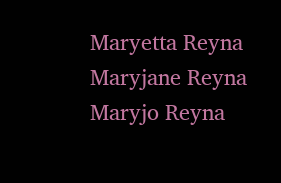Maryetta Reyna
Maryjane Reyna
Maryjo Reyna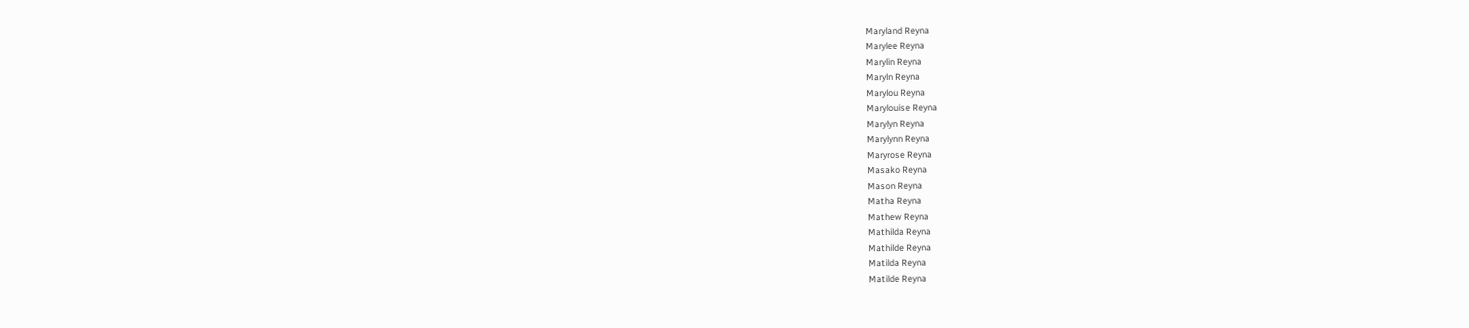Maryland Reyna
Marylee Reyna
Marylin Reyna
Maryln Reyna
Marylou Reyna
Marylouise Reyna
Marylyn Reyna
Marylynn Reyna
Maryrose Reyna
Masako Reyna
Mason Reyna
Matha Reyna
Mathew Reyna
Mathilda Reyna
Mathilde Reyna
Matilda Reyna
Matilde Reyna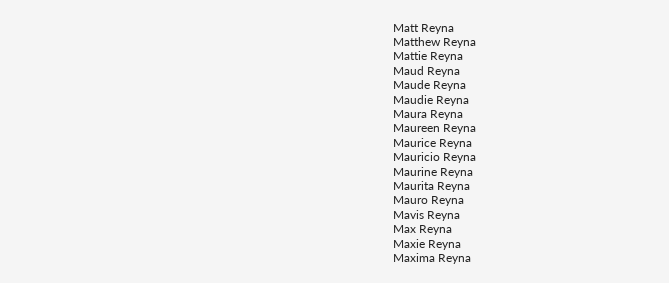Matt Reyna
Matthew Reyna
Mattie Reyna
Maud Reyna
Maude Reyna
Maudie Reyna
Maura Reyna
Maureen Reyna
Maurice Reyna
Mauricio Reyna
Maurine Reyna
Maurita Reyna
Mauro Reyna
Mavis Reyna
Max Reyna
Maxie Reyna
Maxima Reyna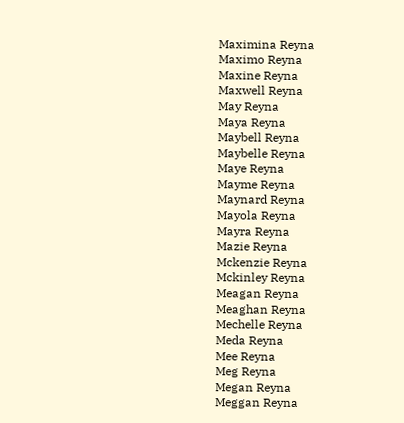Maximina Reyna
Maximo Reyna
Maxine Reyna
Maxwell Reyna
May Reyna
Maya Reyna
Maybell Reyna
Maybelle Reyna
Maye Reyna
Mayme Reyna
Maynard Reyna
Mayola Reyna
Mayra Reyna
Mazie Reyna
Mckenzie Reyna
Mckinley Reyna
Meagan Reyna
Meaghan Reyna
Mechelle Reyna
Meda Reyna
Mee Reyna
Meg Reyna
Megan Reyna
Meggan Reyna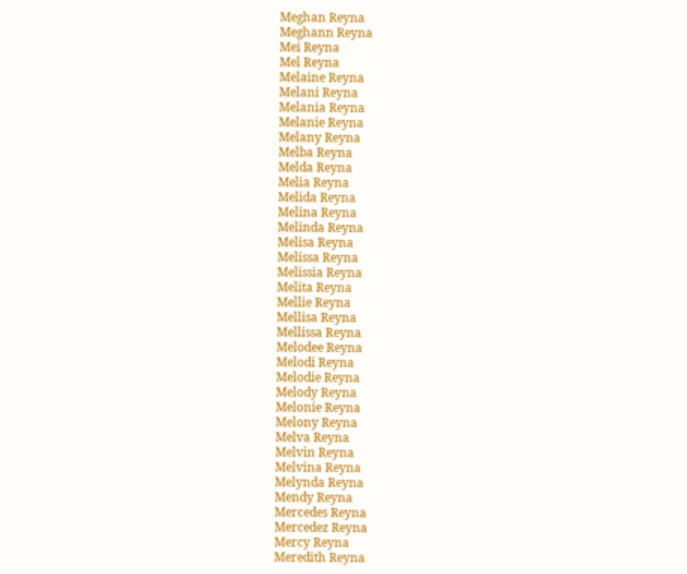Meghan Reyna
Meghann Reyna
Mei Reyna
Mel Reyna
Melaine Reyna
Melani Reyna
Melania Reyna
Melanie Reyna
Melany Reyna
Melba Reyna
Melda Reyna
Melia Reyna
Melida Reyna
Melina Reyna
Melinda Reyna
Melisa Reyna
Melissa Reyna
Melissia Reyna
Melita Reyna
Mellie Reyna
Mellisa Reyna
Mellissa Reyna
Melodee Reyna
Melodi Reyna
Melodie Reyna
Melody Reyna
Melonie Reyna
Melony Reyna
Melva Reyna
Melvin Reyna
Melvina Reyna
Melynda Reyna
Mendy Reyna
Mercedes Reyna
Mercedez Reyna
Mercy Reyna
Meredith Reyna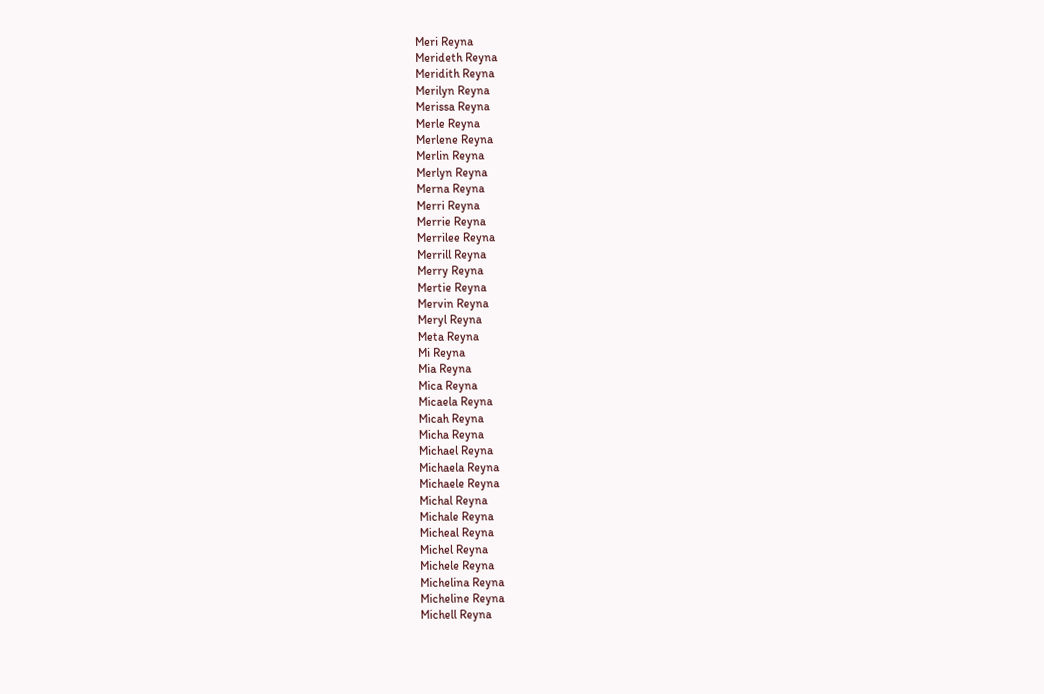Meri Reyna
Merideth Reyna
Meridith Reyna
Merilyn Reyna
Merissa Reyna
Merle Reyna
Merlene Reyna
Merlin Reyna
Merlyn Reyna
Merna Reyna
Merri Reyna
Merrie Reyna
Merrilee Reyna
Merrill Reyna
Merry Reyna
Mertie Reyna
Mervin Reyna
Meryl Reyna
Meta Reyna
Mi Reyna
Mia Reyna
Mica Reyna
Micaela Reyna
Micah Reyna
Micha Reyna
Michael Reyna
Michaela Reyna
Michaele Reyna
Michal Reyna
Michale Reyna
Micheal Reyna
Michel Reyna
Michele Reyna
Michelina Reyna
Micheline Reyna
Michell Reyna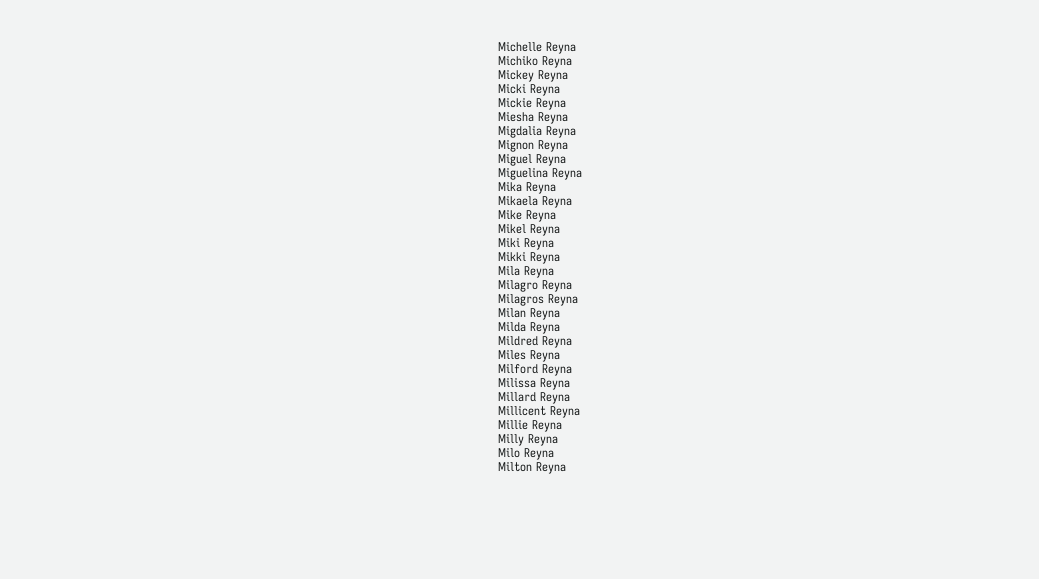Michelle Reyna
Michiko Reyna
Mickey Reyna
Micki Reyna
Mickie Reyna
Miesha Reyna
Migdalia Reyna
Mignon Reyna
Miguel Reyna
Miguelina Reyna
Mika Reyna
Mikaela Reyna
Mike Reyna
Mikel Reyna
Miki Reyna
Mikki Reyna
Mila Reyna
Milagro Reyna
Milagros Reyna
Milan Reyna
Milda Reyna
Mildred Reyna
Miles Reyna
Milford Reyna
Milissa Reyna
Millard Reyna
Millicent Reyna
Millie Reyna
Milly Reyna
Milo Reyna
Milton Reyna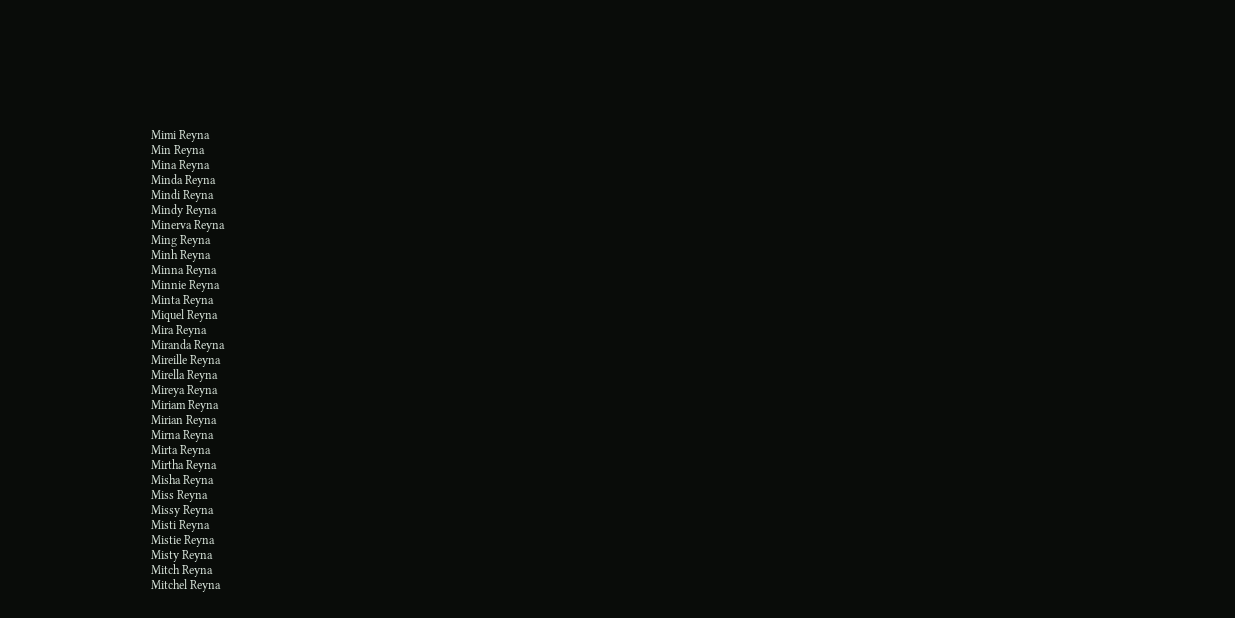Mimi Reyna
Min Reyna
Mina Reyna
Minda Reyna
Mindi Reyna
Mindy Reyna
Minerva Reyna
Ming Reyna
Minh Reyna
Minna Reyna
Minnie Reyna
Minta Reyna
Miquel Reyna
Mira Reyna
Miranda Reyna
Mireille Reyna
Mirella Reyna
Mireya Reyna
Miriam Reyna
Mirian Reyna
Mirna Reyna
Mirta Reyna
Mirtha Reyna
Misha Reyna
Miss Reyna
Missy Reyna
Misti Reyna
Mistie Reyna
Misty Reyna
Mitch Reyna
Mitchel Reyna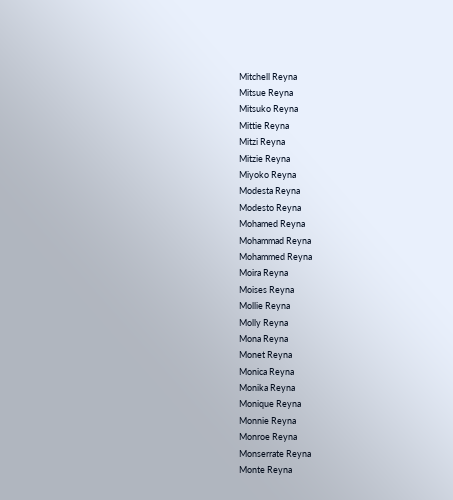Mitchell Reyna
Mitsue Reyna
Mitsuko Reyna
Mittie Reyna
Mitzi Reyna
Mitzie Reyna
Miyoko Reyna
Modesta Reyna
Modesto Reyna
Mohamed Reyna
Mohammad Reyna
Mohammed Reyna
Moira Reyna
Moises Reyna
Mollie Reyna
Molly Reyna
Mona Reyna
Monet Reyna
Monica Reyna
Monika Reyna
Monique Reyna
Monnie Reyna
Monroe Reyna
Monserrate Reyna
Monte Reyna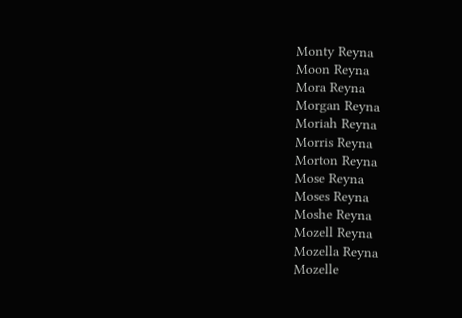Monty Reyna
Moon Reyna
Mora Reyna
Morgan Reyna
Moriah Reyna
Morris Reyna
Morton Reyna
Mose Reyna
Moses Reyna
Moshe Reyna
Mozell Reyna
Mozella Reyna
Mozelle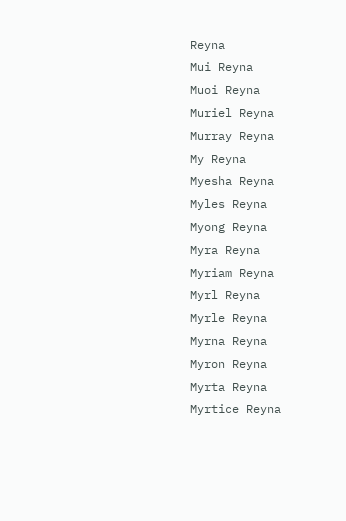Reyna
Mui Reyna
Muoi Reyna
Muriel Reyna
Murray Reyna
My Reyna
Myesha Reyna
Myles Reyna
Myong Reyna
Myra Reyna
Myriam Reyna
Myrl Reyna
Myrle Reyna
Myrna Reyna
Myron Reyna
Myrta Reyna
Myrtice Reyna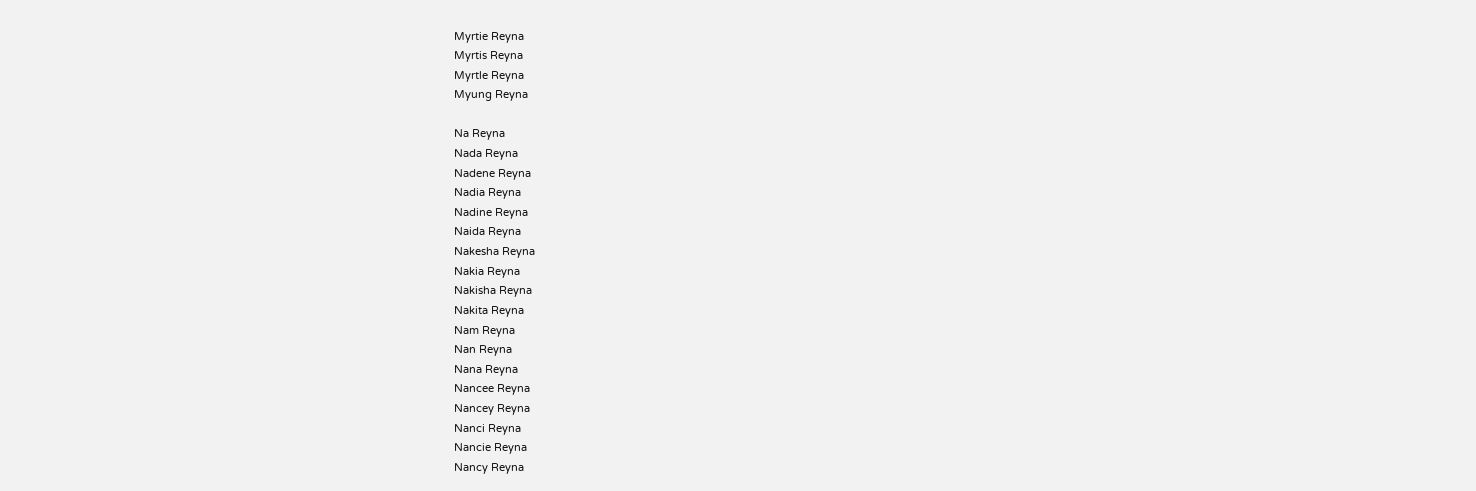Myrtie Reyna
Myrtis Reyna
Myrtle Reyna
Myung Reyna

Na Reyna
Nada Reyna
Nadene Reyna
Nadia Reyna
Nadine Reyna
Naida Reyna
Nakesha Reyna
Nakia Reyna
Nakisha Reyna
Nakita Reyna
Nam Reyna
Nan Reyna
Nana Reyna
Nancee Reyna
Nancey Reyna
Nanci Reyna
Nancie Reyna
Nancy Reyna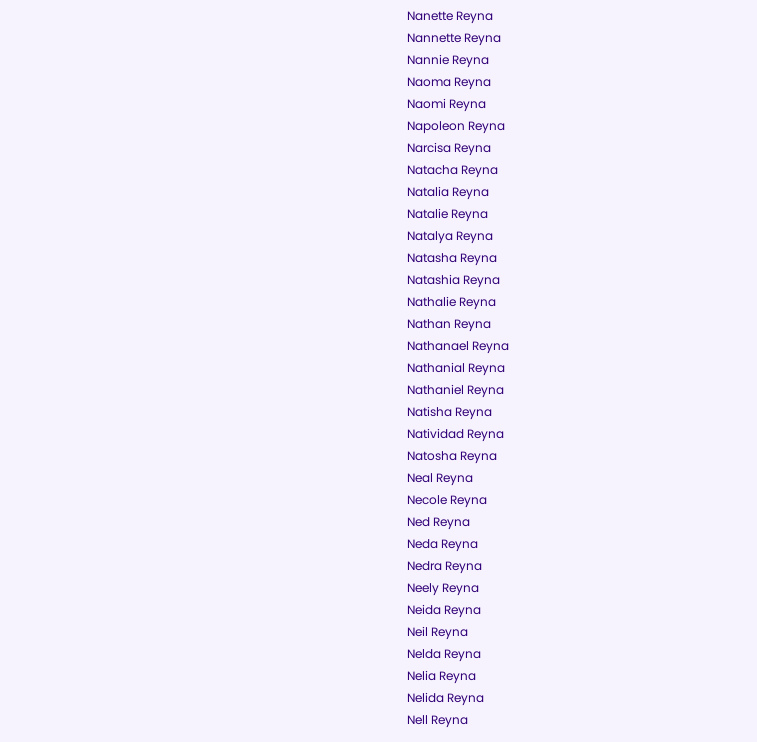Nanette Reyna
Nannette Reyna
Nannie Reyna
Naoma Reyna
Naomi Reyna
Napoleon Reyna
Narcisa Reyna
Natacha Reyna
Natalia Reyna
Natalie Reyna
Natalya Reyna
Natasha Reyna
Natashia Reyna
Nathalie Reyna
Nathan Reyna
Nathanael Reyna
Nathanial Reyna
Nathaniel Reyna
Natisha Reyna
Natividad Reyna
Natosha Reyna
Neal Reyna
Necole Reyna
Ned Reyna
Neda Reyna
Nedra Reyna
Neely Reyna
Neida Reyna
Neil Reyna
Nelda Reyna
Nelia Reyna
Nelida Reyna
Nell Reyna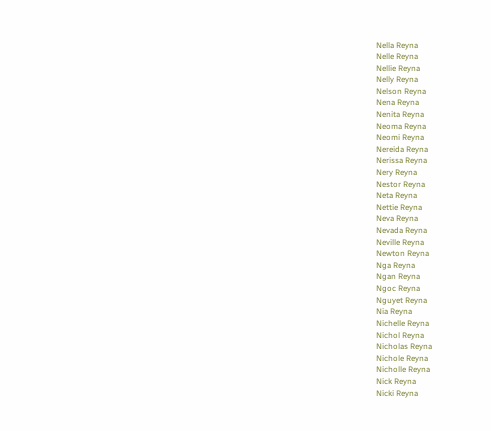Nella Reyna
Nelle Reyna
Nellie Reyna
Nelly Reyna
Nelson Reyna
Nena Reyna
Nenita Reyna
Neoma Reyna
Neomi Reyna
Nereida Reyna
Nerissa Reyna
Nery Reyna
Nestor Reyna
Neta Reyna
Nettie Reyna
Neva Reyna
Nevada Reyna
Neville Reyna
Newton Reyna
Nga Reyna
Ngan Reyna
Ngoc Reyna
Nguyet Reyna
Nia Reyna
Nichelle Reyna
Nichol Reyna
Nicholas Reyna
Nichole Reyna
Nicholle Reyna
Nick Reyna
Nicki Reyna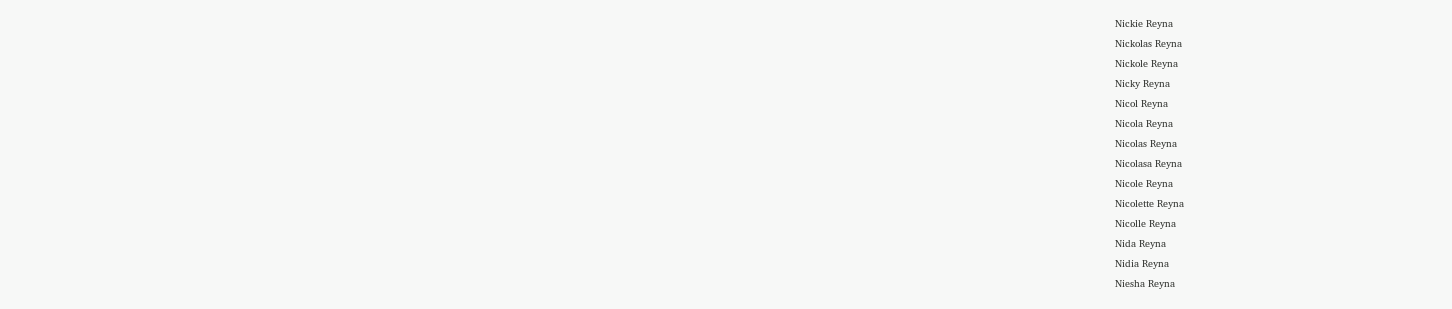Nickie Reyna
Nickolas Reyna
Nickole Reyna
Nicky Reyna
Nicol Reyna
Nicola Reyna
Nicolas Reyna
Nicolasa Reyna
Nicole Reyna
Nicolette Reyna
Nicolle Reyna
Nida Reyna
Nidia Reyna
Niesha Reyna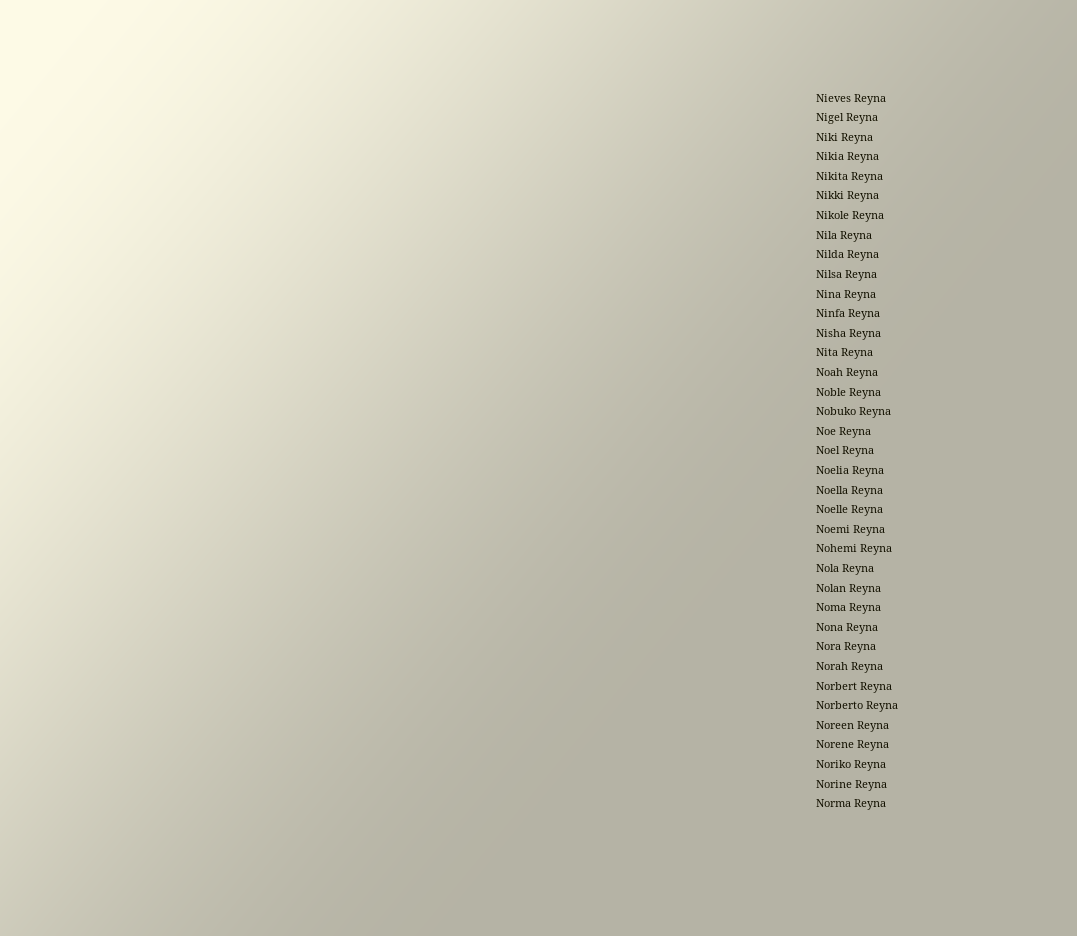Nieves Reyna
Nigel Reyna
Niki Reyna
Nikia Reyna
Nikita Reyna
Nikki Reyna
Nikole Reyna
Nila Reyna
Nilda Reyna
Nilsa Reyna
Nina Reyna
Ninfa Reyna
Nisha Reyna
Nita Reyna
Noah Reyna
Noble Reyna
Nobuko Reyna
Noe Reyna
Noel Reyna
Noelia Reyna
Noella Reyna
Noelle Reyna
Noemi Reyna
Nohemi Reyna
Nola Reyna
Nolan Reyna
Noma Reyna
Nona Reyna
Nora Reyna
Norah Reyna
Norbert Reyna
Norberto Reyna
Noreen Reyna
Norene Reyna
Noriko Reyna
Norine Reyna
Norma Reyna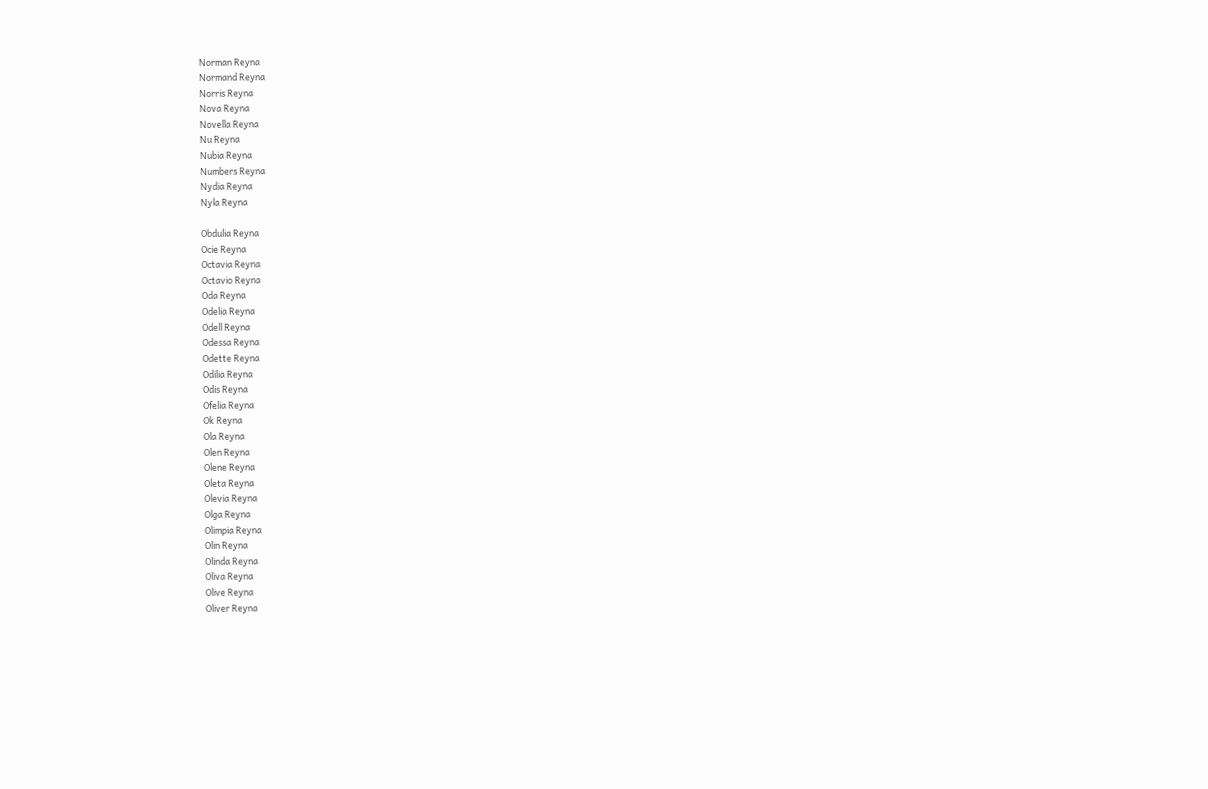Norman Reyna
Normand Reyna
Norris Reyna
Nova Reyna
Novella Reyna
Nu Reyna
Nubia Reyna
Numbers Reyna
Nydia Reyna
Nyla Reyna

Obdulia Reyna
Ocie Reyna
Octavia Reyna
Octavio Reyna
Oda Reyna
Odelia Reyna
Odell Reyna
Odessa Reyna
Odette Reyna
Odilia Reyna
Odis Reyna
Ofelia Reyna
Ok Reyna
Ola Reyna
Olen Reyna
Olene Reyna
Oleta Reyna
Olevia Reyna
Olga Reyna
Olimpia Reyna
Olin Reyna
Olinda Reyna
Oliva Reyna
Olive Reyna
Oliver Reyna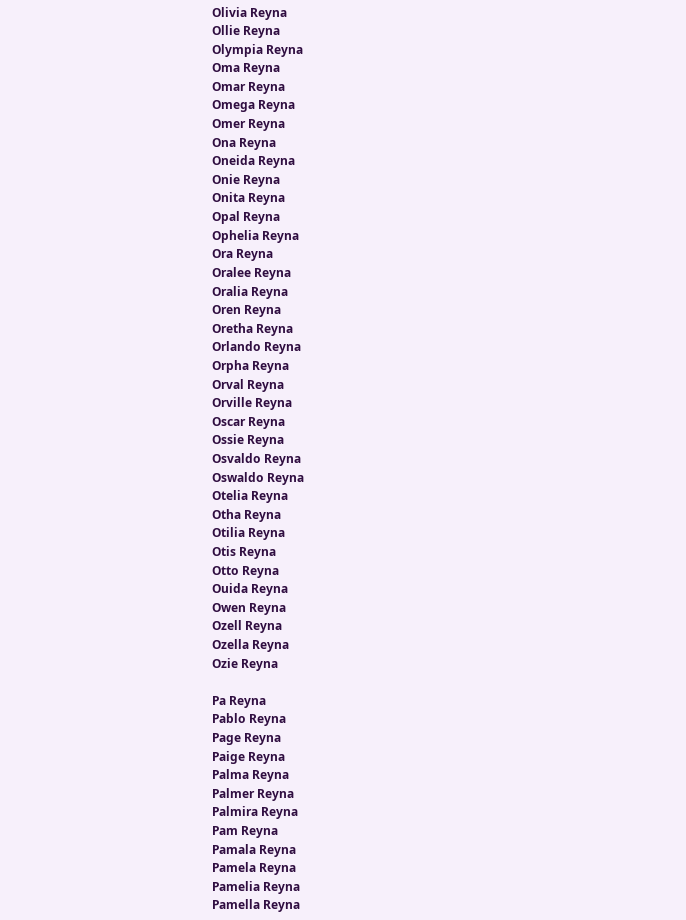Olivia Reyna
Ollie Reyna
Olympia Reyna
Oma Reyna
Omar Reyna
Omega Reyna
Omer Reyna
Ona Reyna
Oneida Reyna
Onie Reyna
Onita Reyna
Opal Reyna
Ophelia Reyna
Ora Reyna
Oralee Reyna
Oralia Reyna
Oren Reyna
Oretha Reyna
Orlando Reyna
Orpha Reyna
Orval Reyna
Orville Reyna
Oscar Reyna
Ossie Reyna
Osvaldo Reyna
Oswaldo Reyna
Otelia Reyna
Otha Reyna
Otilia Reyna
Otis Reyna
Otto Reyna
Ouida Reyna
Owen Reyna
Ozell Reyna
Ozella Reyna
Ozie Reyna

Pa Reyna
Pablo Reyna
Page Reyna
Paige Reyna
Palma Reyna
Palmer Reyna
Palmira Reyna
Pam Reyna
Pamala Reyna
Pamela Reyna
Pamelia Reyna
Pamella Reyna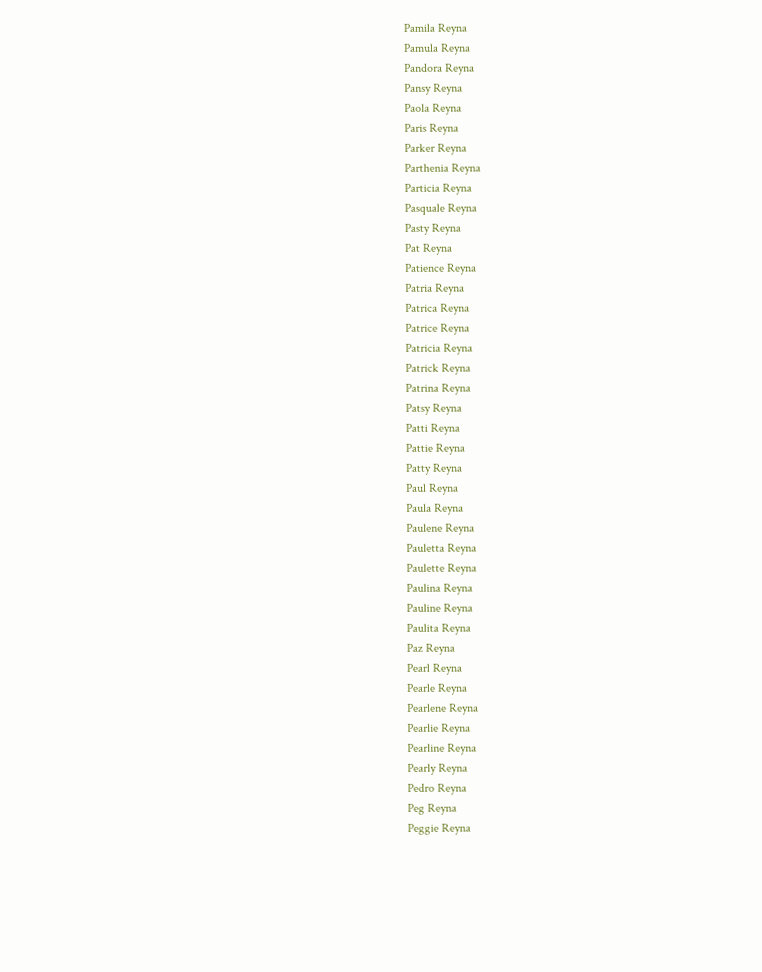Pamila Reyna
Pamula Reyna
Pandora Reyna
Pansy Reyna
Paola Reyna
Paris Reyna
Parker Reyna
Parthenia Reyna
Particia Reyna
Pasquale Reyna
Pasty Reyna
Pat Reyna
Patience Reyna
Patria Reyna
Patrica Reyna
Patrice Reyna
Patricia Reyna
Patrick Reyna
Patrina Reyna
Patsy Reyna
Patti Reyna
Pattie Reyna
Patty Reyna
Paul Reyna
Paula Reyna
Paulene Reyna
Pauletta Reyna
Paulette Reyna
Paulina Reyna
Pauline Reyna
Paulita Reyna
Paz Reyna
Pearl Reyna
Pearle Reyna
Pearlene Reyna
Pearlie Reyna
Pearline Reyna
Pearly Reyna
Pedro Reyna
Peg Reyna
Peggie Reyna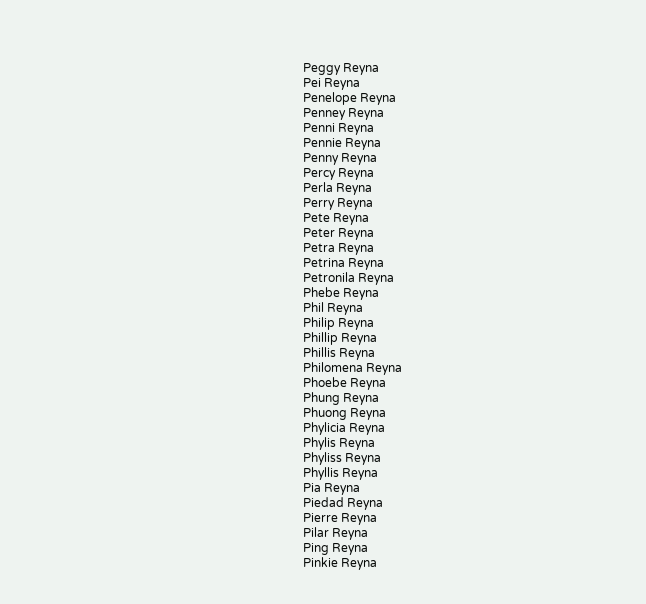Peggy Reyna
Pei Reyna
Penelope Reyna
Penney Reyna
Penni Reyna
Pennie Reyna
Penny Reyna
Percy Reyna
Perla Reyna
Perry Reyna
Pete Reyna
Peter Reyna
Petra Reyna
Petrina Reyna
Petronila Reyna
Phebe Reyna
Phil Reyna
Philip Reyna
Phillip Reyna
Phillis Reyna
Philomena Reyna
Phoebe Reyna
Phung Reyna
Phuong Reyna
Phylicia Reyna
Phylis Reyna
Phyliss Reyna
Phyllis Reyna
Pia Reyna
Piedad Reyna
Pierre Reyna
Pilar Reyna
Ping Reyna
Pinkie Reyna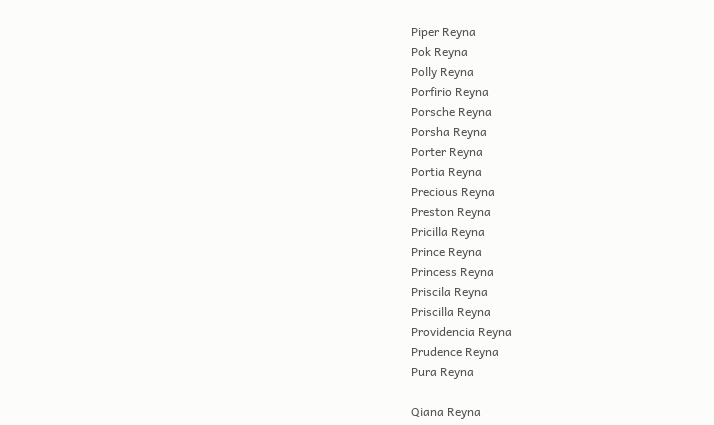Piper Reyna
Pok Reyna
Polly Reyna
Porfirio Reyna
Porsche Reyna
Porsha Reyna
Porter Reyna
Portia Reyna
Precious Reyna
Preston Reyna
Pricilla Reyna
Prince Reyna
Princess Reyna
Priscila Reyna
Priscilla Reyna
Providencia Reyna
Prudence Reyna
Pura Reyna

Qiana Reyna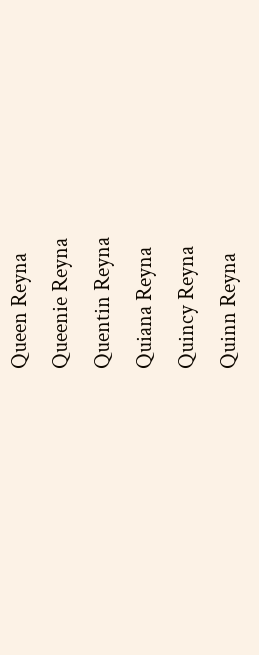Queen Reyna
Queenie Reyna
Quentin Reyna
Quiana Reyna
Quincy Reyna
Quinn Reyna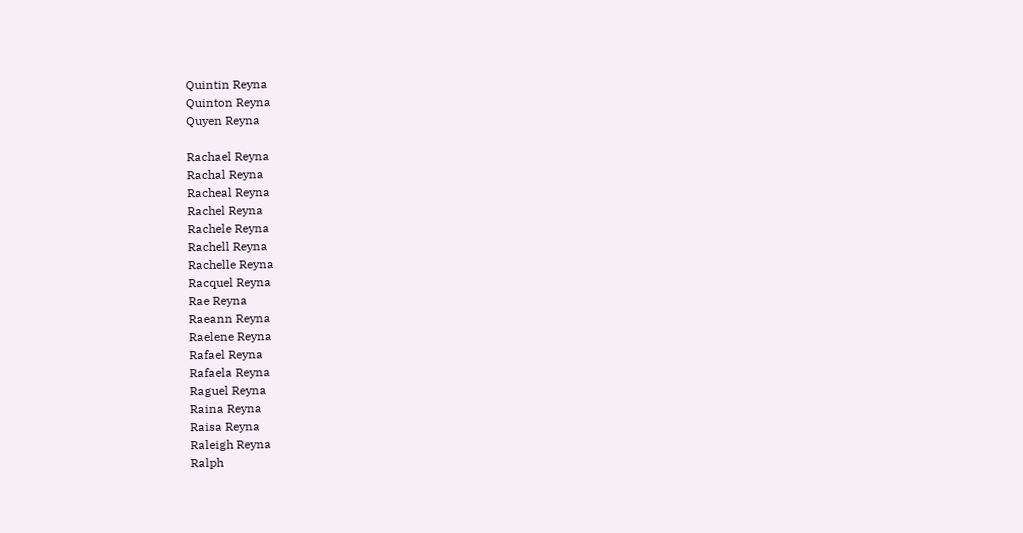Quintin Reyna
Quinton Reyna
Quyen Reyna

Rachael Reyna
Rachal Reyna
Racheal Reyna
Rachel Reyna
Rachele Reyna
Rachell Reyna
Rachelle Reyna
Racquel Reyna
Rae Reyna
Raeann Reyna
Raelene Reyna
Rafael Reyna
Rafaela Reyna
Raguel Reyna
Raina Reyna
Raisa Reyna
Raleigh Reyna
Ralph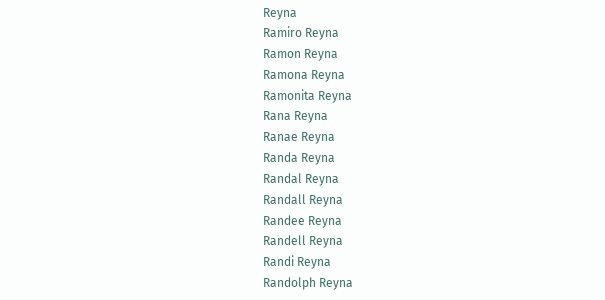Reyna
Ramiro Reyna
Ramon Reyna
Ramona Reyna
Ramonita Reyna
Rana Reyna
Ranae Reyna
Randa Reyna
Randal Reyna
Randall Reyna
Randee Reyna
Randell Reyna
Randi Reyna
Randolph Reyna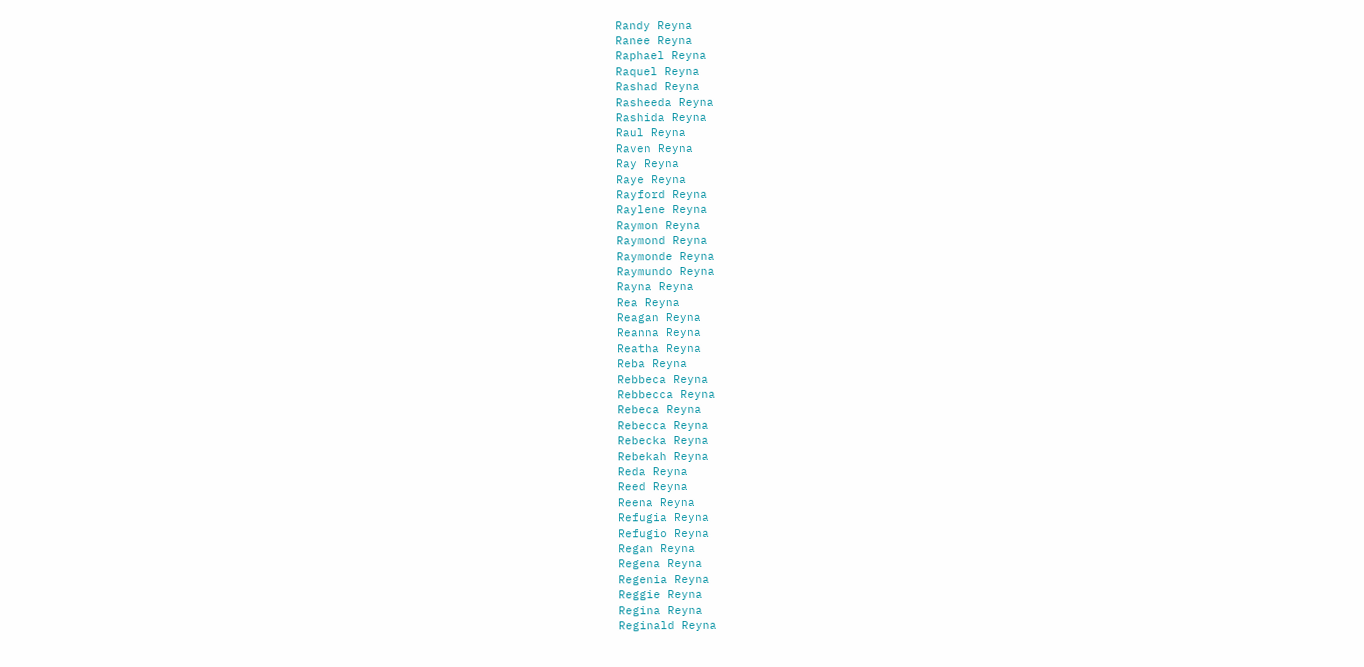Randy Reyna
Ranee Reyna
Raphael Reyna
Raquel Reyna
Rashad Reyna
Rasheeda Reyna
Rashida Reyna
Raul Reyna
Raven Reyna
Ray Reyna
Raye Reyna
Rayford Reyna
Raylene Reyna
Raymon Reyna
Raymond Reyna
Raymonde Reyna
Raymundo Reyna
Rayna Reyna
Rea Reyna
Reagan Reyna
Reanna Reyna
Reatha Reyna
Reba Reyna
Rebbeca Reyna
Rebbecca Reyna
Rebeca Reyna
Rebecca Reyna
Rebecka Reyna
Rebekah Reyna
Reda Reyna
Reed Reyna
Reena Reyna
Refugia Reyna
Refugio Reyna
Regan Reyna
Regena Reyna
Regenia Reyna
Reggie Reyna
Regina Reyna
Reginald Reyna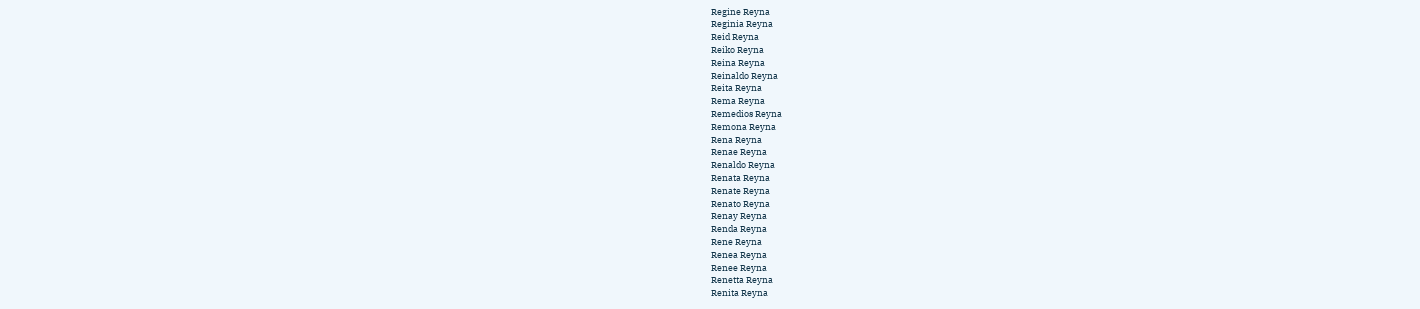Regine Reyna
Reginia Reyna
Reid Reyna
Reiko Reyna
Reina Reyna
Reinaldo Reyna
Reita Reyna
Rema Reyna
Remedios Reyna
Remona Reyna
Rena Reyna
Renae Reyna
Renaldo Reyna
Renata Reyna
Renate Reyna
Renato Reyna
Renay Reyna
Renda Reyna
Rene Reyna
Renea Reyna
Renee Reyna
Renetta Reyna
Renita Reyna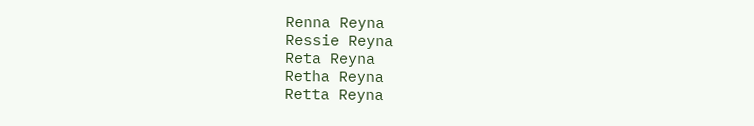Renna Reyna
Ressie Reyna
Reta Reyna
Retha Reyna
Retta Reyna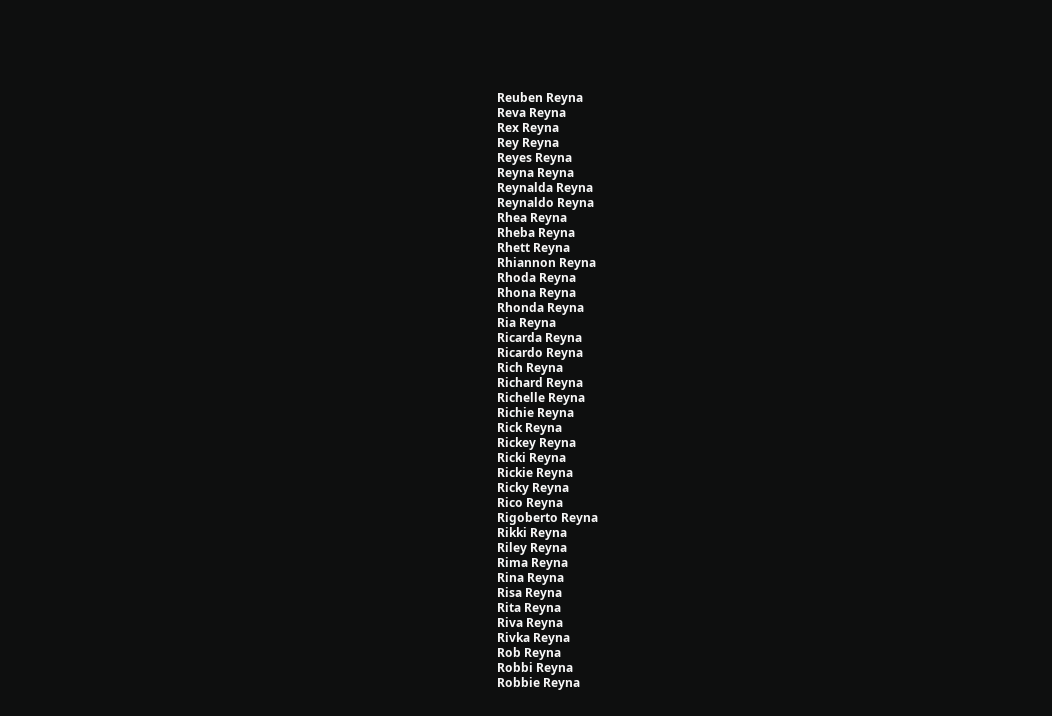Reuben Reyna
Reva Reyna
Rex Reyna
Rey Reyna
Reyes Reyna
Reyna Reyna
Reynalda Reyna
Reynaldo Reyna
Rhea Reyna
Rheba Reyna
Rhett Reyna
Rhiannon Reyna
Rhoda Reyna
Rhona Reyna
Rhonda Reyna
Ria Reyna
Ricarda Reyna
Ricardo Reyna
Rich Reyna
Richard Reyna
Richelle Reyna
Richie Reyna
Rick Reyna
Rickey Reyna
Ricki Reyna
Rickie Reyna
Ricky Reyna
Rico Reyna
Rigoberto Reyna
Rikki Reyna
Riley Reyna
Rima Reyna
Rina Reyna
Risa Reyna
Rita Reyna
Riva Reyna
Rivka Reyna
Rob Reyna
Robbi Reyna
Robbie Reyna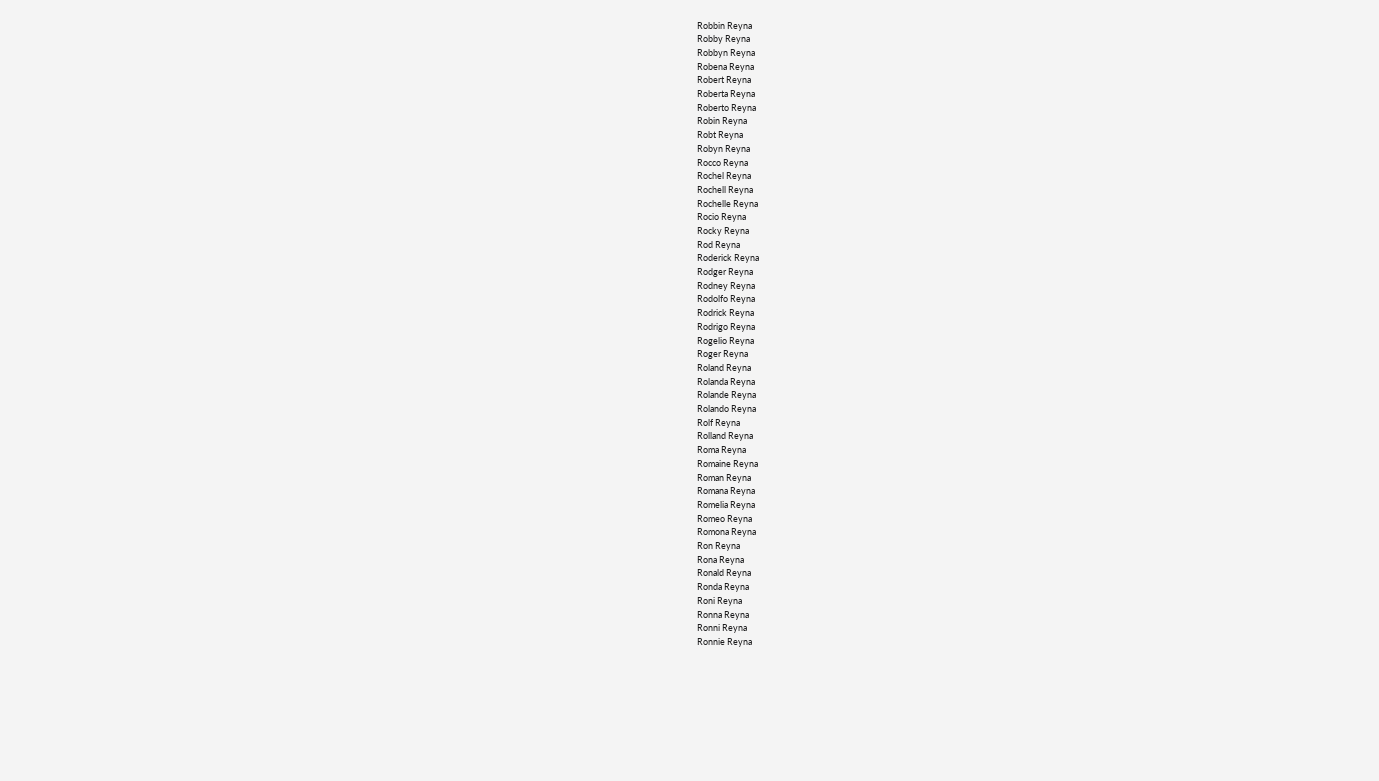Robbin Reyna
Robby Reyna
Robbyn Reyna
Robena Reyna
Robert Reyna
Roberta Reyna
Roberto Reyna
Robin Reyna
Robt Reyna
Robyn Reyna
Rocco Reyna
Rochel Reyna
Rochell Reyna
Rochelle Reyna
Rocio Reyna
Rocky Reyna
Rod Reyna
Roderick Reyna
Rodger Reyna
Rodney Reyna
Rodolfo Reyna
Rodrick Reyna
Rodrigo Reyna
Rogelio Reyna
Roger Reyna
Roland Reyna
Rolanda Reyna
Rolande Reyna
Rolando Reyna
Rolf Reyna
Rolland Reyna
Roma Reyna
Romaine Reyna
Roman Reyna
Romana Reyna
Romelia Reyna
Romeo Reyna
Romona Reyna
Ron Reyna
Rona Reyna
Ronald Reyna
Ronda Reyna
Roni Reyna
Ronna Reyna
Ronni Reyna
Ronnie Reyna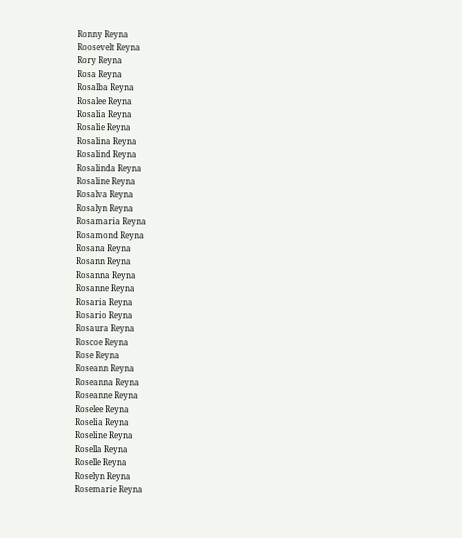Ronny Reyna
Roosevelt Reyna
Rory Reyna
Rosa Reyna
Rosalba Reyna
Rosalee Reyna
Rosalia Reyna
Rosalie Reyna
Rosalina Reyna
Rosalind Reyna
Rosalinda Reyna
Rosaline Reyna
Rosalva Reyna
Rosalyn Reyna
Rosamaria Reyna
Rosamond Reyna
Rosana Reyna
Rosann Reyna
Rosanna Reyna
Rosanne Reyna
Rosaria Reyna
Rosario Reyna
Rosaura Reyna
Roscoe Reyna
Rose Reyna
Roseann Reyna
Roseanna Reyna
Roseanne Reyna
Roselee Reyna
Roselia Reyna
Roseline Reyna
Rosella Reyna
Roselle Reyna
Roselyn Reyna
Rosemarie Reyna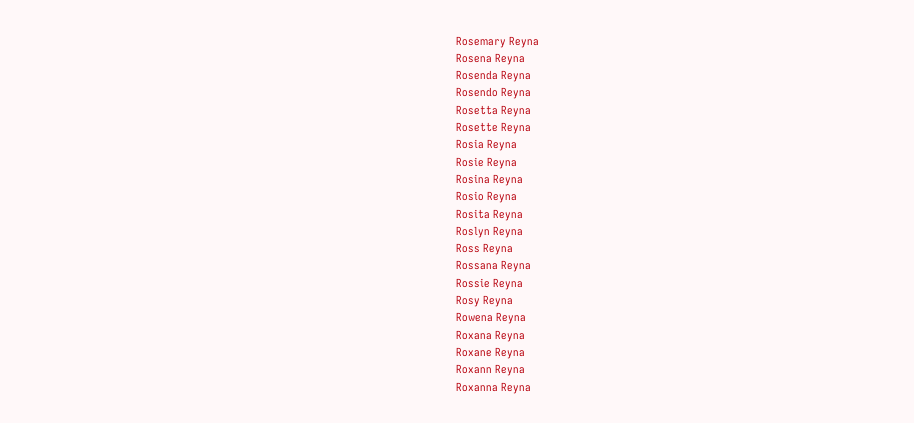Rosemary Reyna
Rosena Reyna
Rosenda Reyna
Rosendo Reyna
Rosetta Reyna
Rosette Reyna
Rosia Reyna
Rosie Reyna
Rosina Reyna
Rosio Reyna
Rosita Reyna
Roslyn Reyna
Ross Reyna
Rossana Reyna
Rossie Reyna
Rosy Reyna
Rowena Reyna
Roxana Reyna
Roxane Reyna
Roxann Reyna
Roxanna Reyna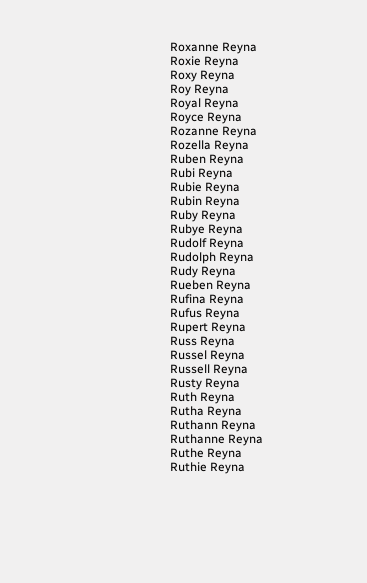Roxanne Reyna
Roxie Reyna
Roxy Reyna
Roy Reyna
Royal Reyna
Royce Reyna
Rozanne Reyna
Rozella Reyna
Ruben Reyna
Rubi Reyna
Rubie Reyna
Rubin Reyna
Ruby Reyna
Rubye Reyna
Rudolf Reyna
Rudolph Reyna
Rudy Reyna
Rueben Reyna
Rufina Reyna
Rufus Reyna
Rupert Reyna
Russ Reyna
Russel Reyna
Russell Reyna
Rusty Reyna
Ruth Reyna
Rutha Reyna
Ruthann Reyna
Ruthanne Reyna
Ruthe Reyna
Ruthie Reyna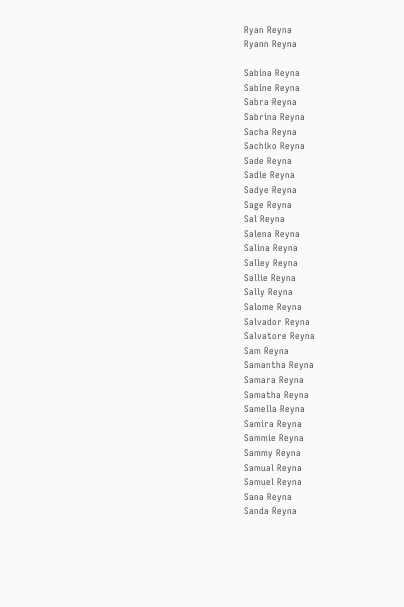Ryan Reyna
Ryann Reyna

Sabina Reyna
Sabine Reyna
Sabra Reyna
Sabrina Reyna
Sacha Reyna
Sachiko Reyna
Sade Reyna
Sadie Reyna
Sadye Reyna
Sage Reyna
Sal Reyna
Salena Reyna
Salina Reyna
Salley Reyna
Sallie Reyna
Sally Reyna
Salome Reyna
Salvador Reyna
Salvatore Reyna
Sam Reyna
Samantha Reyna
Samara Reyna
Samatha Reyna
Samella Reyna
Samira Reyna
Sammie Reyna
Sammy Reyna
Samual Reyna
Samuel Reyna
Sana Reyna
Sanda Reyna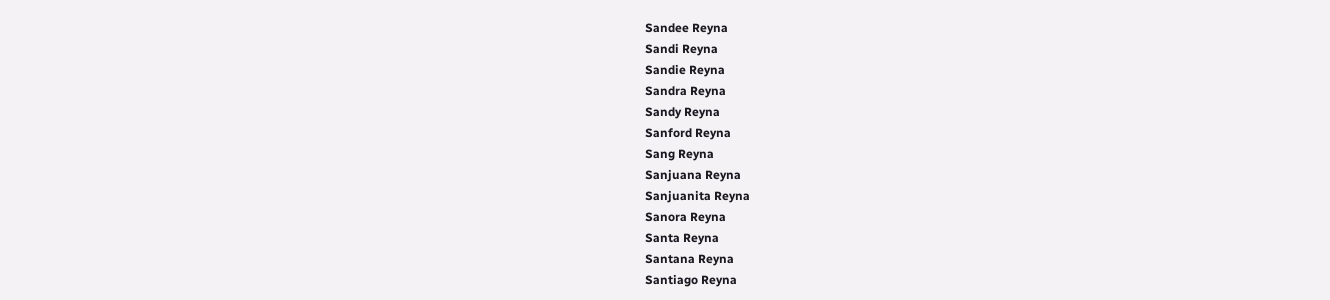Sandee Reyna
Sandi Reyna
Sandie Reyna
Sandra Reyna
Sandy Reyna
Sanford Reyna
Sang Reyna
Sanjuana Reyna
Sanjuanita Reyna
Sanora Reyna
Santa Reyna
Santana Reyna
Santiago Reyna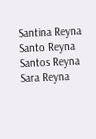Santina Reyna
Santo Reyna
Santos Reyna
Sara Reyna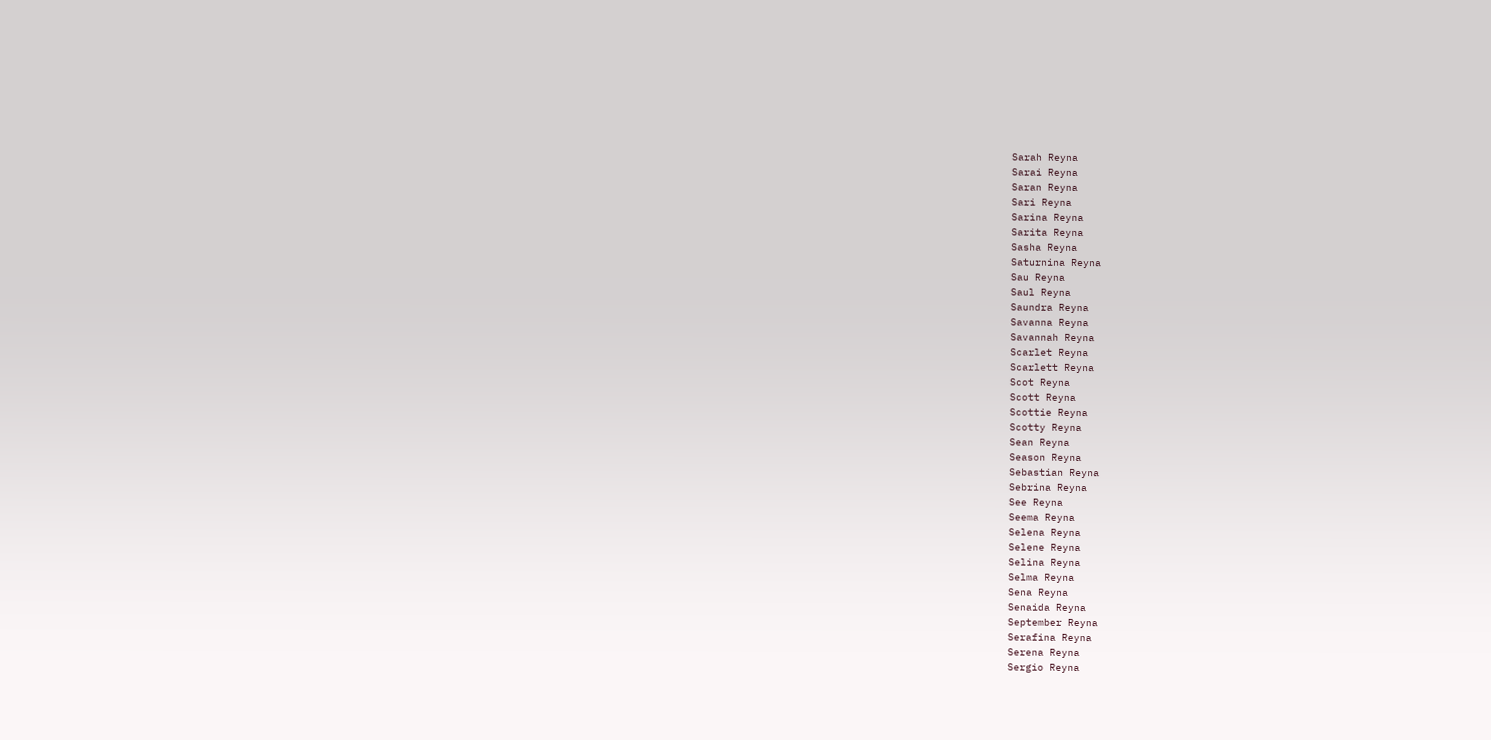Sarah Reyna
Sarai Reyna
Saran Reyna
Sari Reyna
Sarina Reyna
Sarita Reyna
Sasha Reyna
Saturnina Reyna
Sau Reyna
Saul Reyna
Saundra Reyna
Savanna Reyna
Savannah Reyna
Scarlet Reyna
Scarlett Reyna
Scot Reyna
Scott Reyna
Scottie Reyna
Scotty Reyna
Sean Reyna
Season Reyna
Sebastian Reyna
Sebrina Reyna
See Reyna
Seema Reyna
Selena Reyna
Selene Reyna
Selina Reyna
Selma Reyna
Sena Reyna
Senaida Reyna
September Reyna
Serafina Reyna
Serena Reyna
Sergio Reyna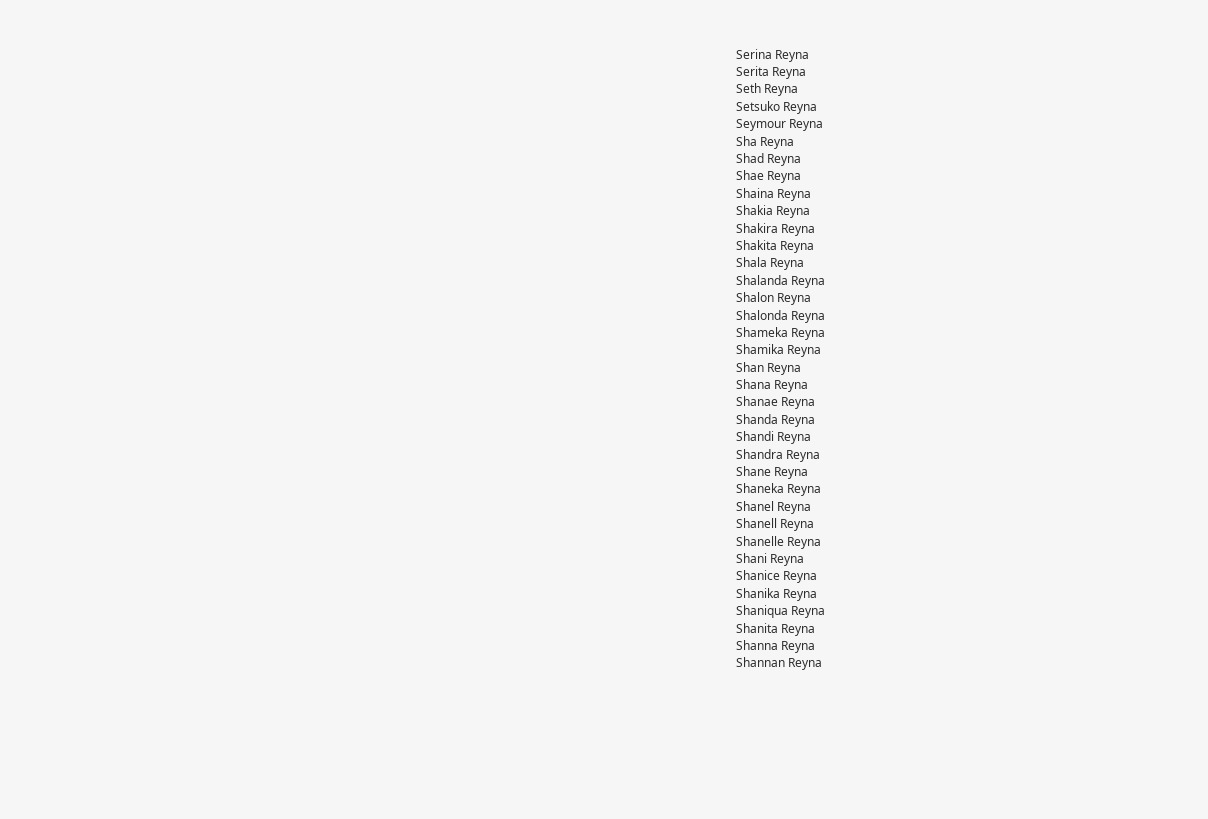Serina Reyna
Serita Reyna
Seth Reyna
Setsuko Reyna
Seymour Reyna
Sha Reyna
Shad Reyna
Shae Reyna
Shaina Reyna
Shakia Reyna
Shakira Reyna
Shakita Reyna
Shala Reyna
Shalanda Reyna
Shalon Reyna
Shalonda Reyna
Shameka Reyna
Shamika Reyna
Shan Reyna
Shana Reyna
Shanae Reyna
Shanda Reyna
Shandi Reyna
Shandra Reyna
Shane Reyna
Shaneka Reyna
Shanel Reyna
Shanell Reyna
Shanelle Reyna
Shani Reyna
Shanice Reyna
Shanika Reyna
Shaniqua Reyna
Shanita Reyna
Shanna Reyna
Shannan Reyna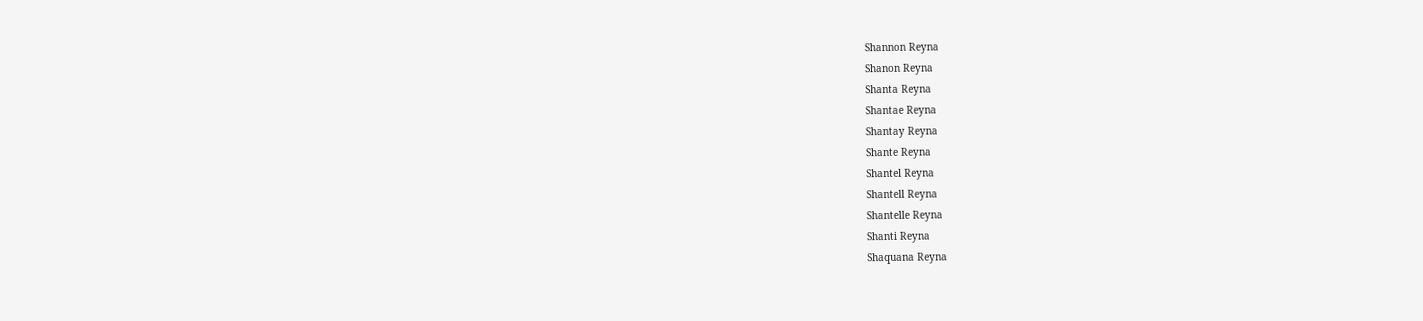Shannon Reyna
Shanon Reyna
Shanta Reyna
Shantae Reyna
Shantay Reyna
Shante Reyna
Shantel Reyna
Shantell Reyna
Shantelle Reyna
Shanti Reyna
Shaquana Reyna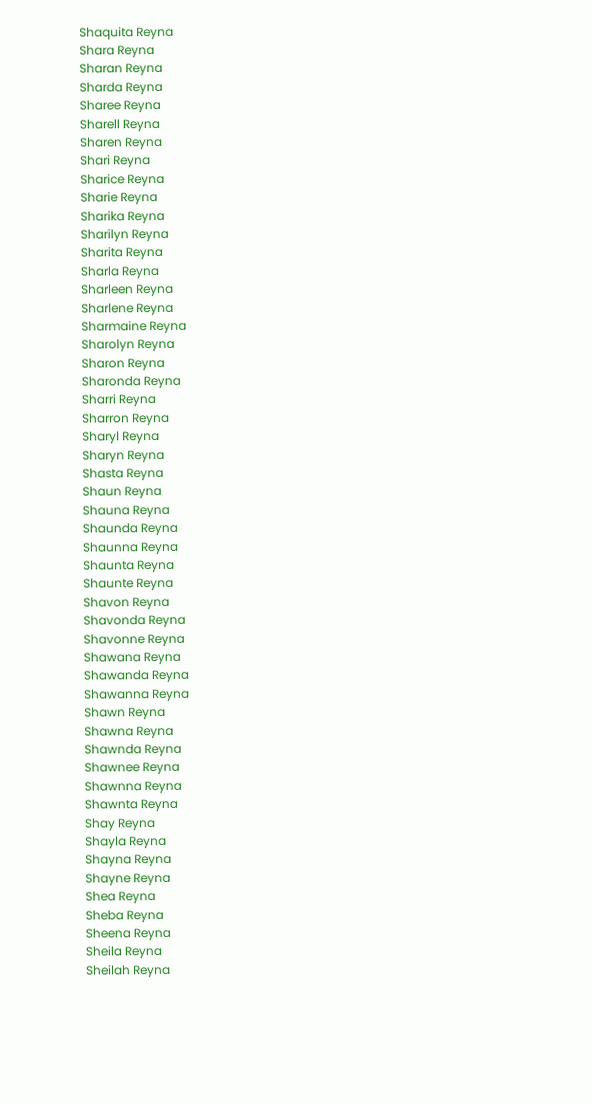Shaquita Reyna
Shara Reyna
Sharan Reyna
Sharda Reyna
Sharee Reyna
Sharell Reyna
Sharen Reyna
Shari Reyna
Sharice Reyna
Sharie Reyna
Sharika Reyna
Sharilyn Reyna
Sharita Reyna
Sharla Reyna
Sharleen Reyna
Sharlene Reyna
Sharmaine Reyna
Sharolyn Reyna
Sharon Reyna
Sharonda Reyna
Sharri Reyna
Sharron Reyna
Sharyl Reyna
Sharyn Reyna
Shasta Reyna
Shaun Reyna
Shauna Reyna
Shaunda Reyna
Shaunna Reyna
Shaunta Reyna
Shaunte Reyna
Shavon Reyna
Shavonda Reyna
Shavonne Reyna
Shawana Reyna
Shawanda Reyna
Shawanna Reyna
Shawn Reyna
Shawna Reyna
Shawnda Reyna
Shawnee Reyna
Shawnna Reyna
Shawnta Reyna
Shay Reyna
Shayla Reyna
Shayna Reyna
Shayne Reyna
Shea Reyna
Sheba Reyna
Sheena Reyna
Sheila Reyna
Sheilah Reyna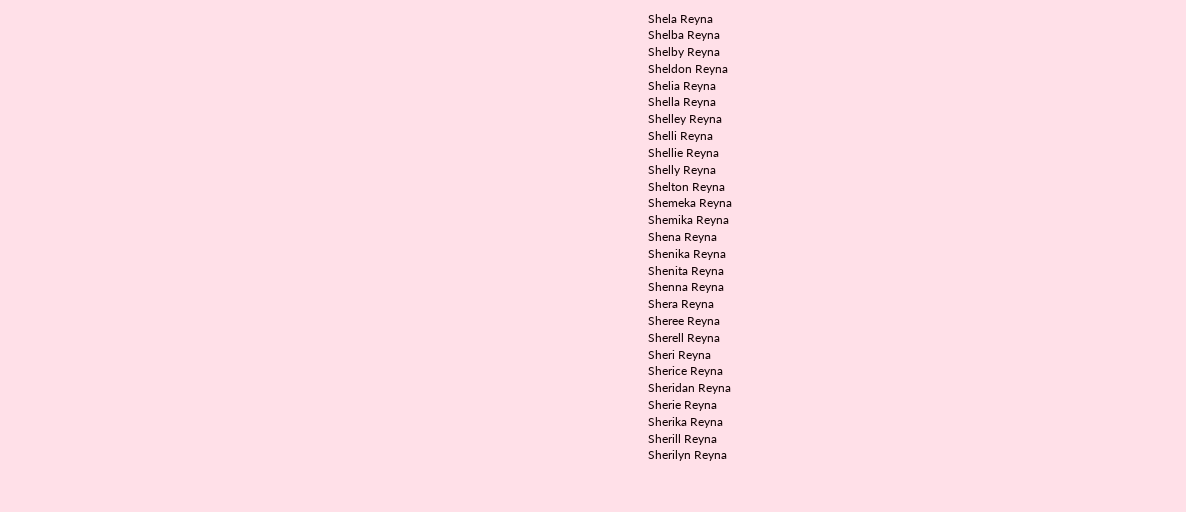Shela Reyna
Shelba Reyna
Shelby Reyna
Sheldon Reyna
Shelia Reyna
Shella Reyna
Shelley Reyna
Shelli Reyna
Shellie Reyna
Shelly Reyna
Shelton Reyna
Shemeka Reyna
Shemika Reyna
Shena Reyna
Shenika Reyna
Shenita Reyna
Shenna Reyna
Shera Reyna
Sheree Reyna
Sherell Reyna
Sheri Reyna
Sherice Reyna
Sheridan Reyna
Sherie Reyna
Sherika Reyna
Sherill Reyna
Sherilyn Reyna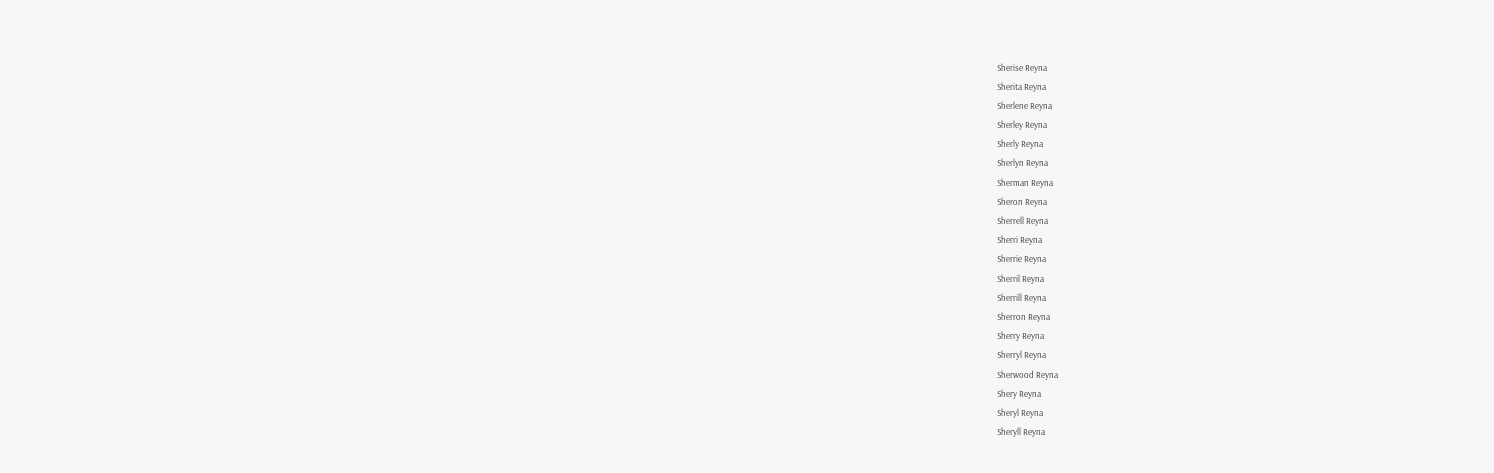Sherise Reyna
Sherita Reyna
Sherlene Reyna
Sherley Reyna
Sherly Reyna
Sherlyn Reyna
Sherman Reyna
Sheron Reyna
Sherrell Reyna
Sherri Reyna
Sherrie Reyna
Sherril Reyna
Sherrill Reyna
Sherron Reyna
Sherry Reyna
Sherryl Reyna
Sherwood Reyna
Shery Reyna
Sheryl Reyna
Sheryll Reyna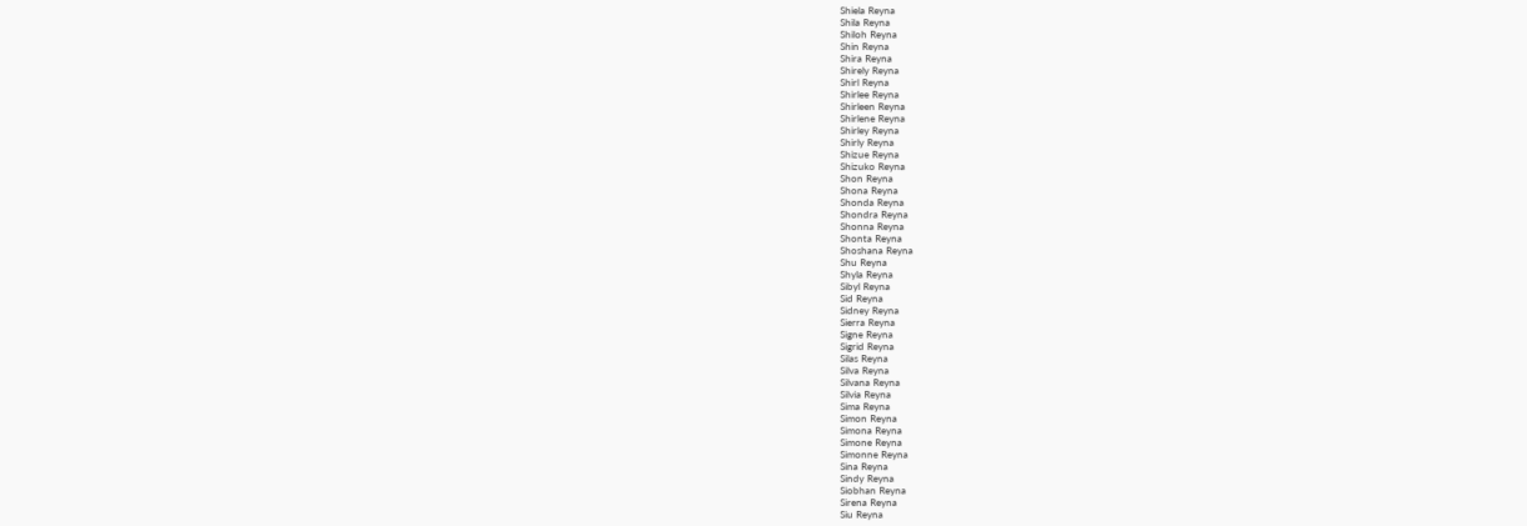Shiela Reyna
Shila Reyna
Shiloh Reyna
Shin Reyna
Shira Reyna
Shirely Reyna
Shirl Reyna
Shirlee Reyna
Shirleen Reyna
Shirlene Reyna
Shirley Reyna
Shirly Reyna
Shizue Reyna
Shizuko Reyna
Shon Reyna
Shona Reyna
Shonda Reyna
Shondra Reyna
Shonna Reyna
Shonta Reyna
Shoshana Reyna
Shu Reyna
Shyla Reyna
Sibyl Reyna
Sid Reyna
Sidney Reyna
Sierra Reyna
Signe Reyna
Sigrid Reyna
Silas Reyna
Silva Reyna
Silvana Reyna
Silvia Reyna
Sima Reyna
Simon Reyna
Simona Reyna
Simone Reyna
Simonne Reyna
Sina Reyna
Sindy Reyna
Siobhan Reyna
Sirena Reyna
Siu Reyna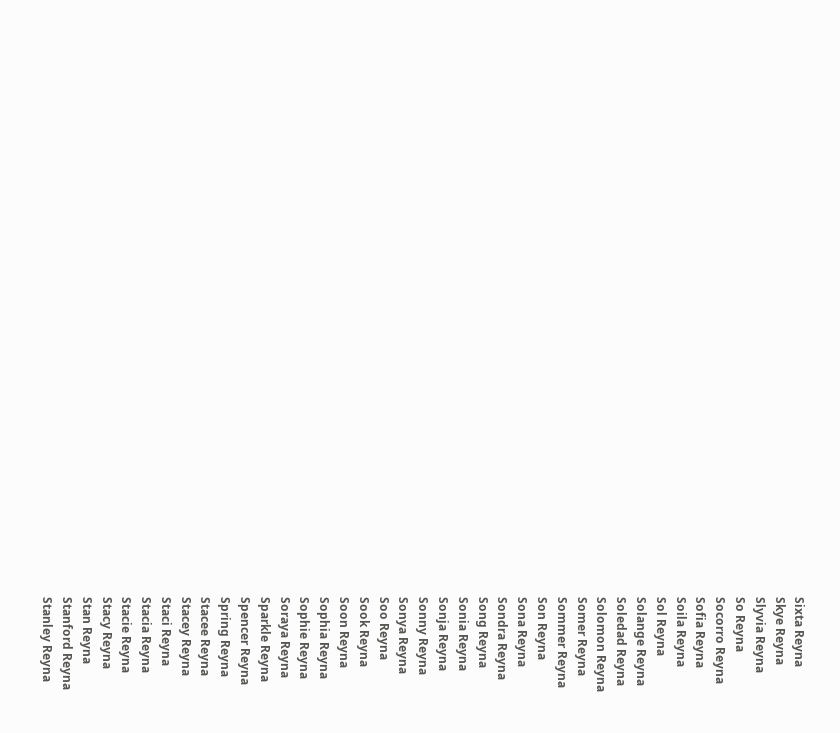Sixta Reyna
Skye Reyna
Slyvia Reyna
So Reyna
Socorro Reyna
Sofia Reyna
Soila Reyna
Sol Reyna
Solange Reyna
Soledad Reyna
Solomon Reyna
Somer Reyna
Sommer Reyna
Son Reyna
Sona Reyna
Sondra Reyna
Song Reyna
Sonia Reyna
Sonja Reyna
Sonny Reyna
Sonya Reyna
Soo Reyna
Sook Reyna
Soon Reyna
Sophia Reyna
Sophie Reyna
Soraya Reyna
Sparkle Reyna
Spencer Reyna
Spring Reyna
Stacee Reyna
Stacey Reyna
Staci Reyna
Stacia Reyna
Stacie Reyna
Stacy Reyna
Stan Reyna
Stanford Reyna
Stanley Reyna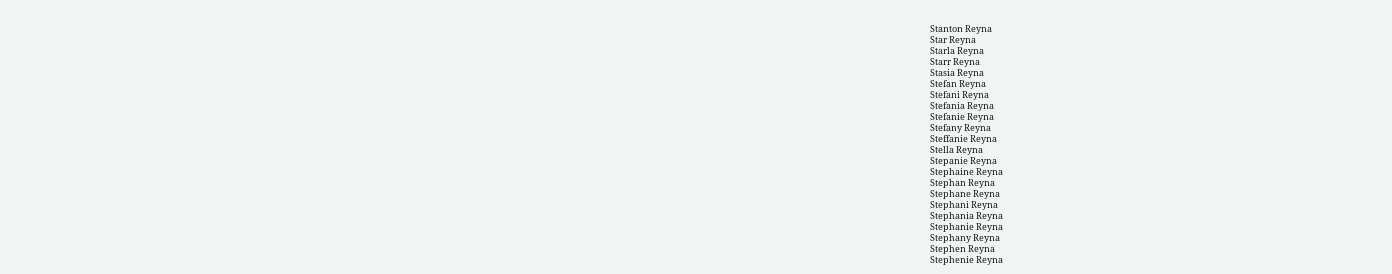Stanton Reyna
Star Reyna
Starla Reyna
Starr Reyna
Stasia Reyna
Stefan Reyna
Stefani Reyna
Stefania Reyna
Stefanie Reyna
Stefany Reyna
Steffanie Reyna
Stella Reyna
Stepanie Reyna
Stephaine Reyna
Stephan Reyna
Stephane Reyna
Stephani Reyna
Stephania Reyna
Stephanie Reyna
Stephany Reyna
Stephen Reyna
Stephenie Reyna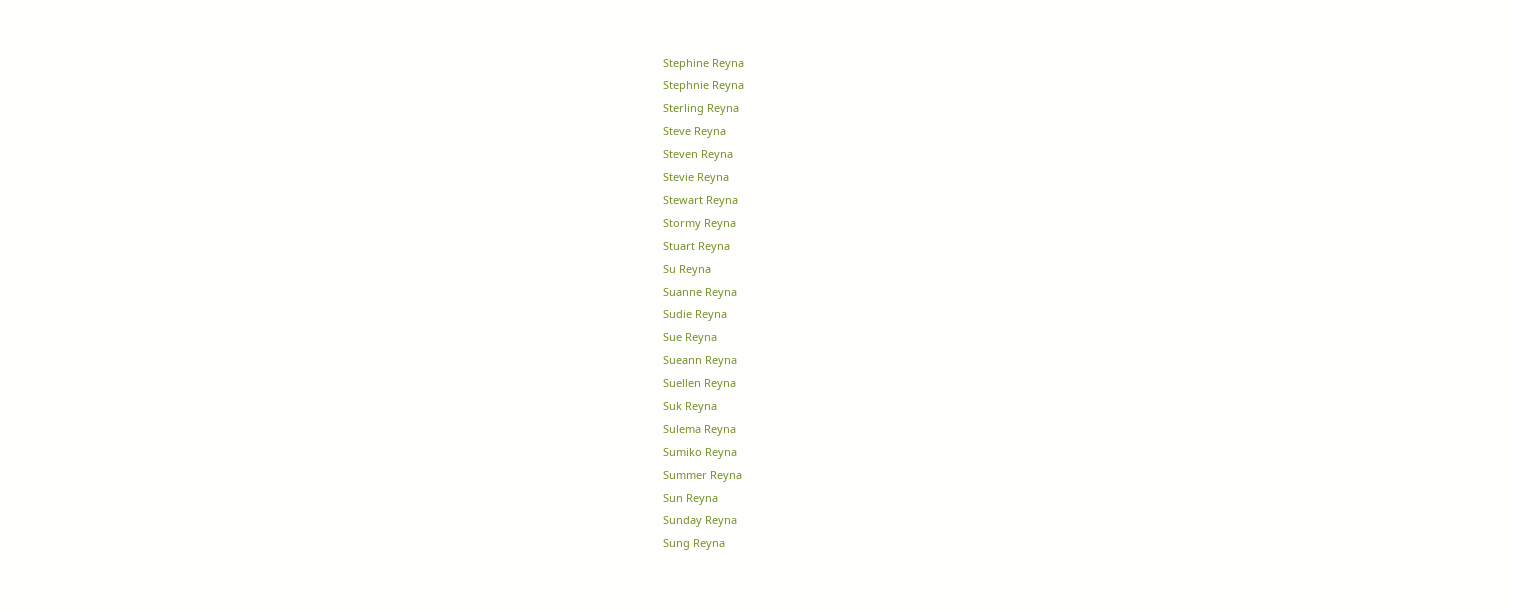Stephine Reyna
Stephnie Reyna
Sterling Reyna
Steve Reyna
Steven Reyna
Stevie Reyna
Stewart Reyna
Stormy Reyna
Stuart Reyna
Su Reyna
Suanne Reyna
Sudie Reyna
Sue Reyna
Sueann Reyna
Suellen Reyna
Suk Reyna
Sulema Reyna
Sumiko Reyna
Summer Reyna
Sun Reyna
Sunday Reyna
Sung Reyna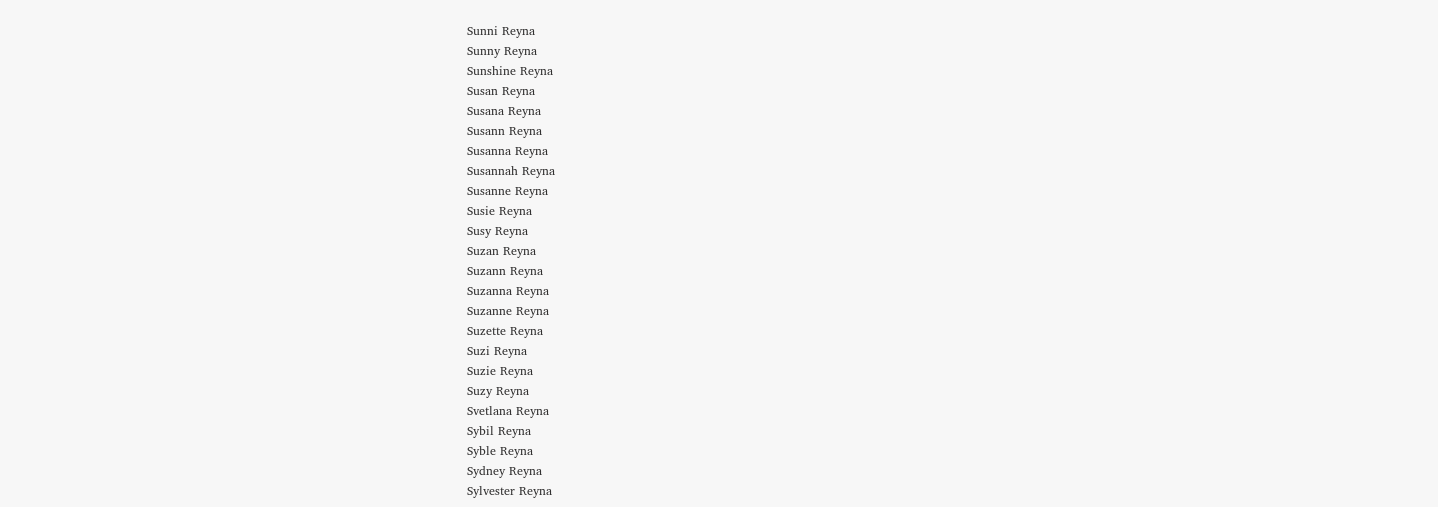Sunni Reyna
Sunny Reyna
Sunshine Reyna
Susan Reyna
Susana Reyna
Susann Reyna
Susanna Reyna
Susannah Reyna
Susanne Reyna
Susie Reyna
Susy Reyna
Suzan Reyna
Suzann Reyna
Suzanna Reyna
Suzanne Reyna
Suzette Reyna
Suzi Reyna
Suzie Reyna
Suzy Reyna
Svetlana Reyna
Sybil Reyna
Syble Reyna
Sydney Reyna
Sylvester Reyna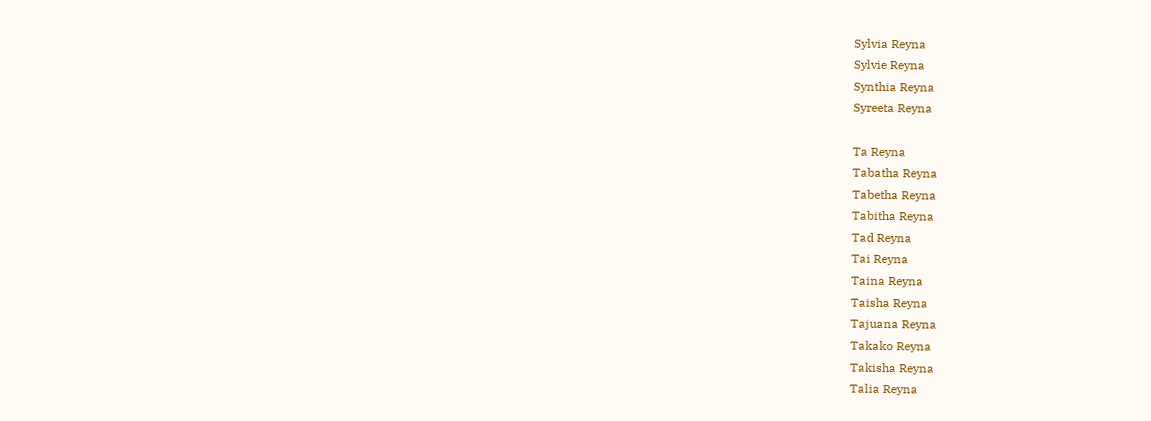Sylvia Reyna
Sylvie Reyna
Synthia Reyna
Syreeta Reyna

Ta Reyna
Tabatha Reyna
Tabetha Reyna
Tabitha Reyna
Tad Reyna
Tai Reyna
Taina Reyna
Taisha Reyna
Tajuana Reyna
Takako Reyna
Takisha Reyna
Talia Reyna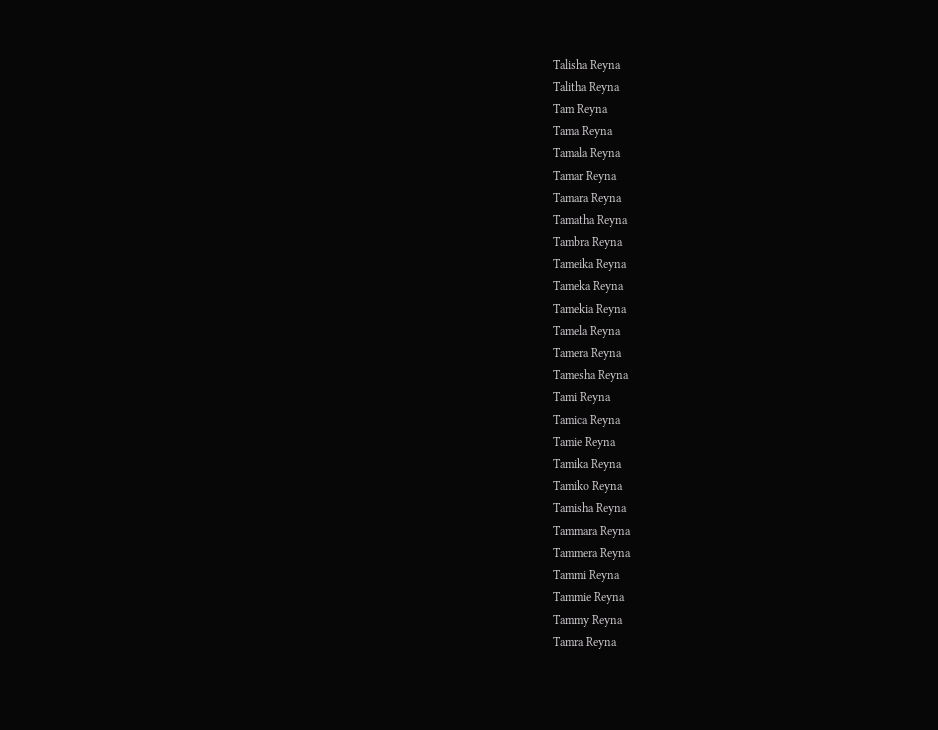Talisha Reyna
Talitha Reyna
Tam Reyna
Tama Reyna
Tamala Reyna
Tamar Reyna
Tamara Reyna
Tamatha Reyna
Tambra Reyna
Tameika Reyna
Tameka Reyna
Tamekia Reyna
Tamela Reyna
Tamera Reyna
Tamesha Reyna
Tami Reyna
Tamica Reyna
Tamie Reyna
Tamika Reyna
Tamiko Reyna
Tamisha Reyna
Tammara Reyna
Tammera Reyna
Tammi Reyna
Tammie Reyna
Tammy Reyna
Tamra Reyna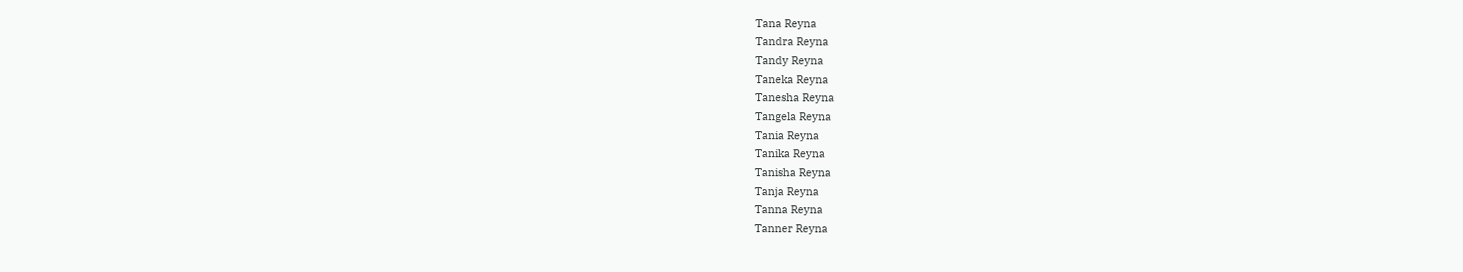Tana Reyna
Tandra Reyna
Tandy Reyna
Taneka Reyna
Tanesha Reyna
Tangela Reyna
Tania Reyna
Tanika Reyna
Tanisha Reyna
Tanja Reyna
Tanna Reyna
Tanner Reyna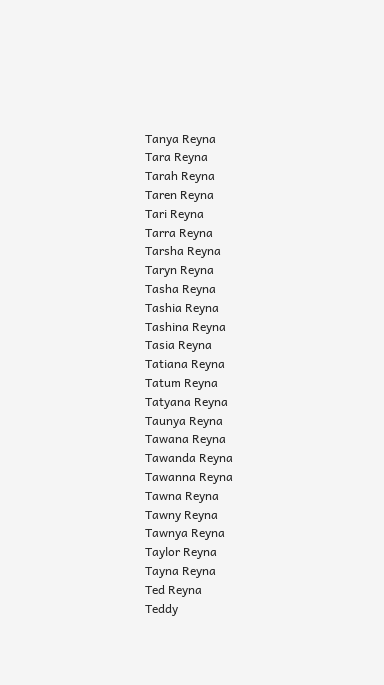Tanya Reyna
Tara Reyna
Tarah Reyna
Taren Reyna
Tari Reyna
Tarra Reyna
Tarsha Reyna
Taryn Reyna
Tasha Reyna
Tashia Reyna
Tashina Reyna
Tasia Reyna
Tatiana Reyna
Tatum Reyna
Tatyana Reyna
Taunya Reyna
Tawana Reyna
Tawanda Reyna
Tawanna Reyna
Tawna Reyna
Tawny Reyna
Tawnya Reyna
Taylor Reyna
Tayna Reyna
Ted Reyna
Teddy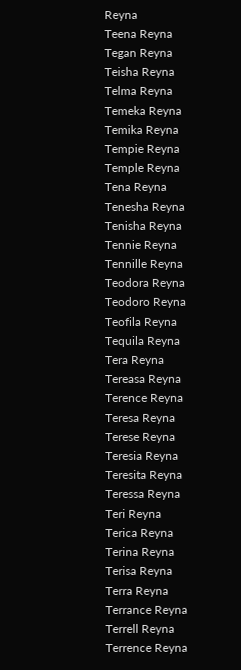Reyna
Teena Reyna
Tegan Reyna
Teisha Reyna
Telma Reyna
Temeka Reyna
Temika Reyna
Tempie Reyna
Temple Reyna
Tena Reyna
Tenesha Reyna
Tenisha Reyna
Tennie Reyna
Tennille Reyna
Teodora Reyna
Teodoro Reyna
Teofila Reyna
Tequila Reyna
Tera Reyna
Tereasa Reyna
Terence Reyna
Teresa Reyna
Terese Reyna
Teresia Reyna
Teresita Reyna
Teressa Reyna
Teri Reyna
Terica Reyna
Terina Reyna
Terisa Reyna
Terra Reyna
Terrance Reyna
Terrell Reyna
Terrence Reyna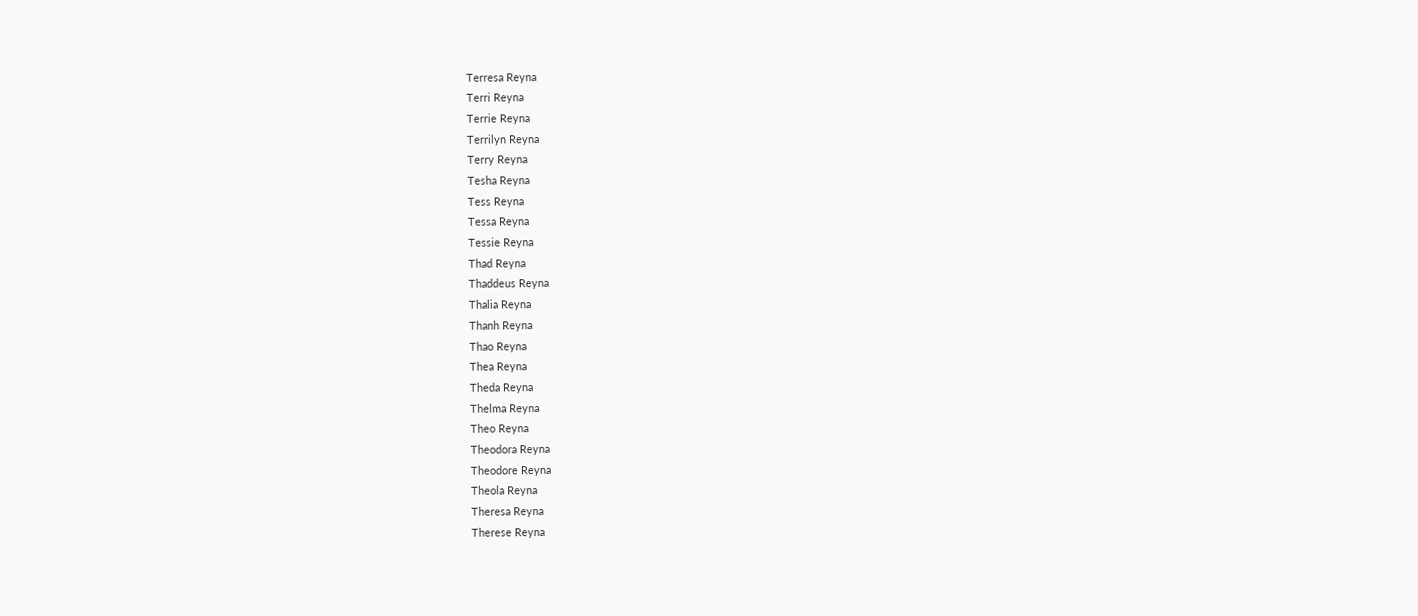Terresa Reyna
Terri Reyna
Terrie Reyna
Terrilyn Reyna
Terry Reyna
Tesha Reyna
Tess Reyna
Tessa Reyna
Tessie Reyna
Thad Reyna
Thaddeus Reyna
Thalia Reyna
Thanh Reyna
Thao Reyna
Thea Reyna
Theda Reyna
Thelma Reyna
Theo Reyna
Theodora Reyna
Theodore Reyna
Theola Reyna
Theresa Reyna
Therese Reyna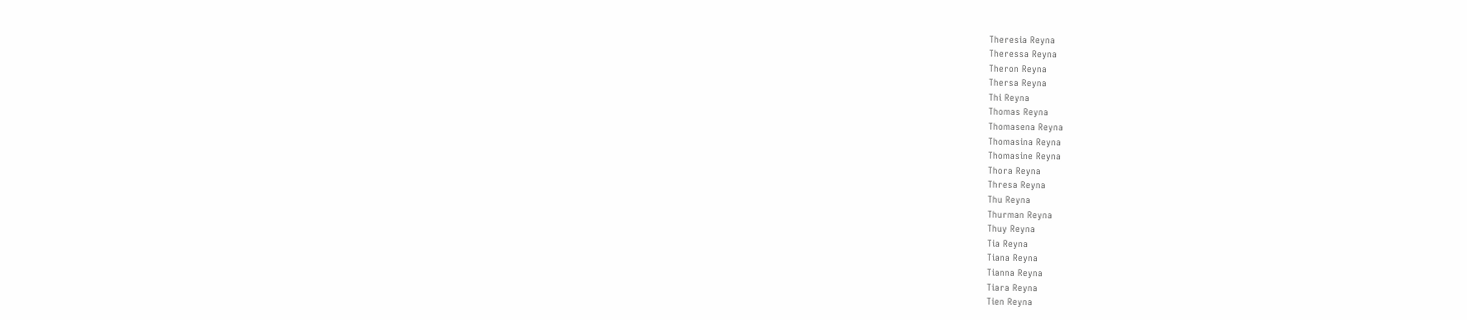Theresia Reyna
Theressa Reyna
Theron Reyna
Thersa Reyna
Thi Reyna
Thomas Reyna
Thomasena Reyna
Thomasina Reyna
Thomasine Reyna
Thora Reyna
Thresa Reyna
Thu Reyna
Thurman Reyna
Thuy Reyna
Tia Reyna
Tiana Reyna
Tianna Reyna
Tiara Reyna
Tien Reyna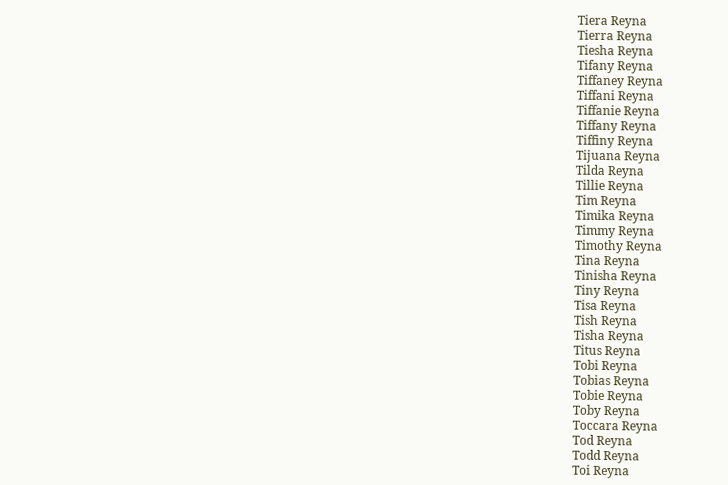Tiera Reyna
Tierra Reyna
Tiesha Reyna
Tifany Reyna
Tiffaney Reyna
Tiffani Reyna
Tiffanie Reyna
Tiffany Reyna
Tiffiny Reyna
Tijuana Reyna
Tilda Reyna
Tillie Reyna
Tim Reyna
Timika Reyna
Timmy Reyna
Timothy Reyna
Tina Reyna
Tinisha Reyna
Tiny Reyna
Tisa Reyna
Tish Reyna
Tisha Reyna
Titus Reyna
Tobi Reyna
Tobias Reyna
Tobie Reyna
Toby Reyna
Toccara Reyna
Tod Reyna
Todd Reyna
Toi Reyna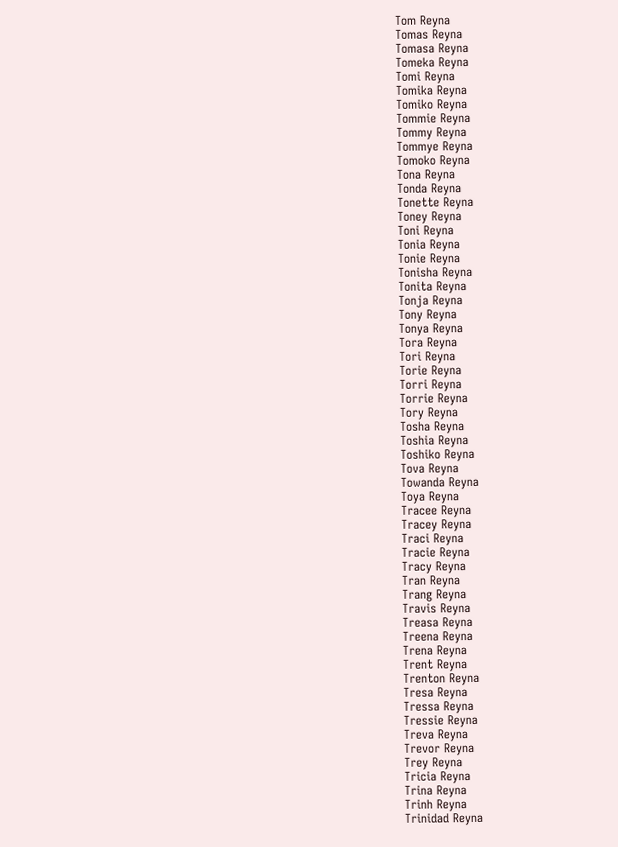Tom Reyna
Tomas Reyna
Tomasa Reyna
Tomeka Reyna
Tomi Reyna
Tomika Reyna
Tomiko Reyna
Tommie Reyna
Tommy Reyna
Tommye Reyna
Tomoko Reyna
Tona Reyna
Tonda Reyna
Tonette Reyna
Toney Reyna
Toni Reyna
Tonia Reyna
Tonie Reyna
Tonisha Reyna
Tonita Reyna
Tonja Reyna
Tony Reyna
Tonya Reyna
Tora Reyna
Tori Reyna
Torie Reyna
Torri Reyna
Torrie Reyna
Tory Reyna
Tosha Reyna
Toshia Reyna
Toshiko Reyna
Tova Reyna
Towanda Reyna
Toya Reyna
Tracee Reyna
Tracey Reyna
Traci Reyna
Tracie Reyna
Tracy Reyna
Tran Reyna
Trang Reyna
Travis Reyna
Treasa Reyna
Treena Reyna
Trena Reyna
Trent Reyna
Trenton Reyna
Tresa Reyna
Tressa Reyna
Tressie Reyna
Treva Reyna
Trevor Reyna
Trey Reyna
Tricia Reyna
Trina Reyna
Trinh Reyna
Trinidad Reyna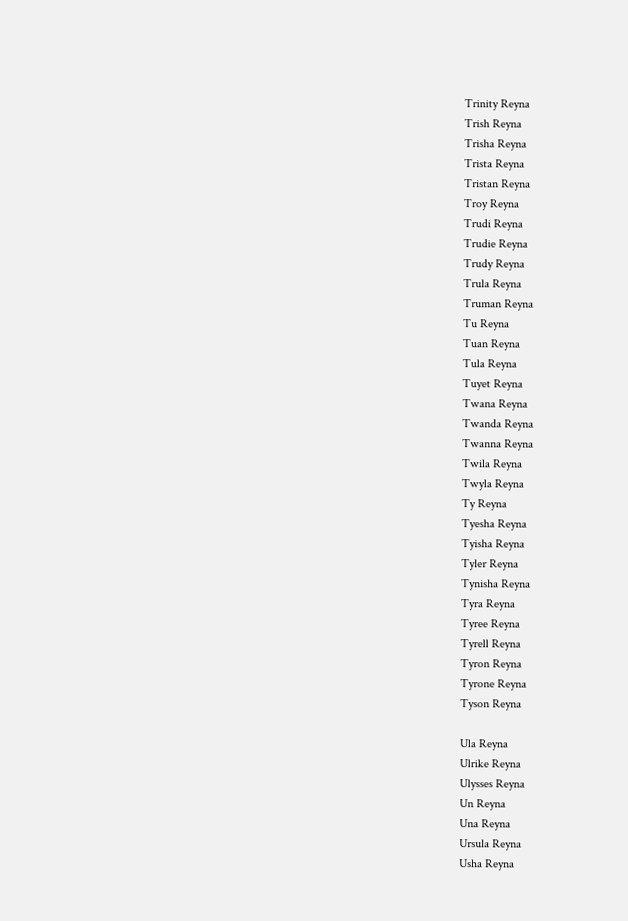Trinity Reyna
Trish Reyna
Trisha Reyna
Trista Reyna
Tristan Reyna
Troy Reyna
Trudi Reyna
Trudie Reyna
Trudy Reyna
Trula Reyna
Truman Reyna
Tu Reyna
Tuan Reyna
Tula Reyna
Tuyet Reyna
Twana Reyna
Twanda Reyna
Twanna Reyna
Twila Reyna
Twyla Reyna
Ty Reyna
Tyesha Reyna
Tyisha Reyna
Tyler Reyna
Tynisha Reyna
Tyra Reyna
Tyree Reyna
Tyrell Reyna
Tyron Reyna
Tyrone Reyna
Tyson Reyna

Ula Reyna
Ulrike Reyna
Ulysses Reyna
Un Reyna
Una Reyna
Ursula Reyna
Usha Reyna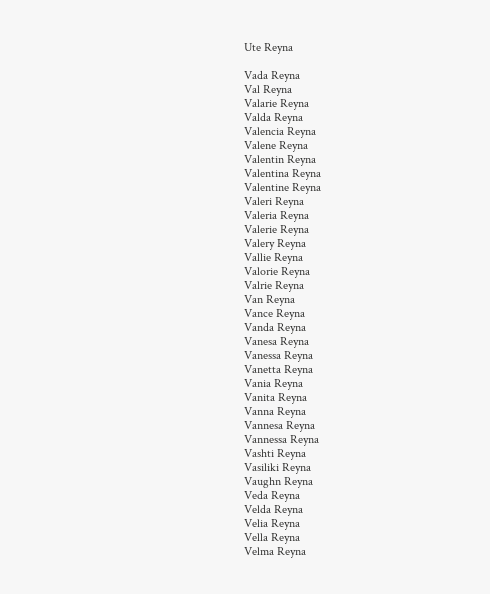Ute Reyna

Vada Reyna
Val Reyna
Valarie Reyna
Valda Reyna
Valencia Reyna
Valene Reyna
Valentin Reyna
Valentina Reyna
Valentine Reyna
Valeri Reyna
Valeria Reyna
Valerie Reyna
Valery Reyna
Vallie Reyna
Valorie Reyna
Valrie Reyna
Van Reyna
Vance Reyna
Vanda Reyna
Vanesa Reyna
Vanessa Reyna
Vanetta Reyna
Vania Reyna
Vanita Reyna
Vanna Reyna
Vannesa Reyna
Vannessa Reyna
Vashti Reyna
Vasiliki Reyna
Vaughn Reyna
Veda Reyna
Velda Reyna
Velia Reyna
Vella Reyna
Velma Reyna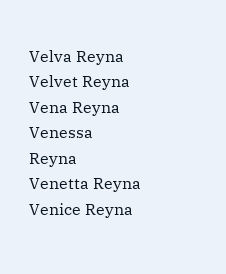Velva Reyna
Velvet Reyna
Vena Reyna
Venessa Reyna
Venetta Reyna
Venice Reyna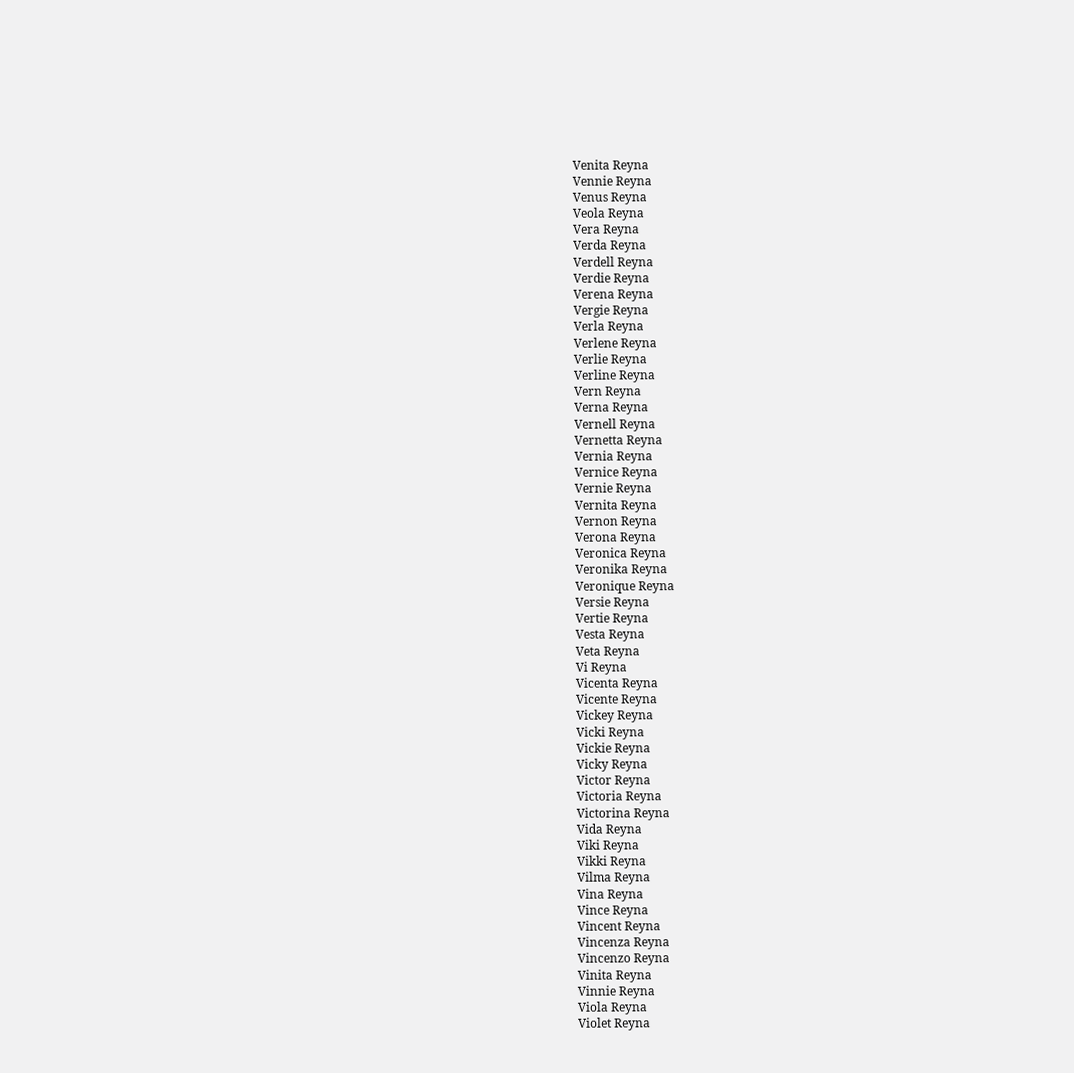Venita Reyna
Vennie Reyna
Venus Reyna
Veola Reyna
Vera Reyna
Verda Reyna
Verdell Reyna
Verdie Reyna
Verena Reyna
Vergie Reyna
Verla Reyna
Verlene Reyna
Verlie Reyna
Verline Reyna
Vern Reyna
Verna Reyna
Vernell Reyna
Vernetta Reyna
Vernia Reyna
Vernice Reyna
Vernie Reyna
Vernita Reyna
Vernon Reyna
Verona Reyna
Veronica Reyna
Veronika Reyna
Veronique Reyna
Versie Reyna
Vertie Reyna
Vesta Reyna
Veta Reyna
Vi Reyna
Vicenta Reyna
Vicente Reyna
Vickey Reyna
Vicki Reyna
Vickie Reyna
Vicky Reyna
Victor Reyna
Victoria Reyna
Victorina Reyna
Vida Reyna
Viki Reyna
Vikki Reyna
Vilma Reyna
Vina Reyna
Vince Reyna
Vincent Reyna
Vincenza Reyna
Vincenzo Reyna
Vinita Reyna
Vinnie Reyna
Viola Reyna
Violet Reyna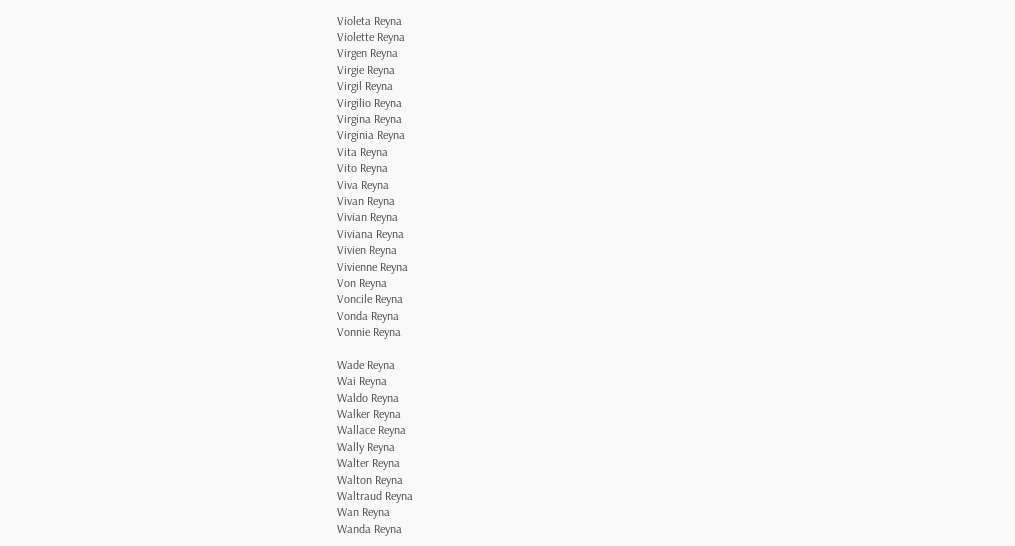Violeta Reyna
Violette Reyna
Virgen Reyna
Virgie Reyna
Virgil Reyna
Virgilio Reyna
Virgina Reyna
Virginia Reyna
Vita Reyna
Vito Reyna
Viva Reyna
Vivan Reyna
Vivian Reyna
Viviana Reyna
Vivien Reyna
Vivienne Reyna
Von Reyna
Voncile Reyna
Vonda Reyna
Vonnie Reyna

Wade Reyna
Wai Reyna
Waldo Reyna
Walker Reyna
Wallace Reyna
Wally Reyna
Walter Reyna
Walton Reyna
Waltraud Reyna
Wan Reyna
Wanda Reyna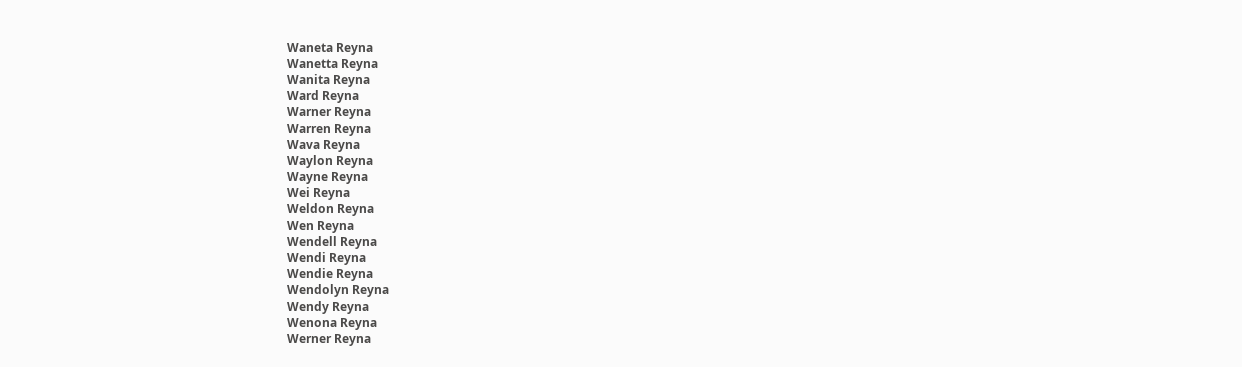Waneta Reyna
Wanetta Reyna
Wanita Reyna
Ward Reyna
Warner Reyna
Warren Reyna
Wava Reyna
Waylon Reyna
Wayne Reyna
Wei Reyna
Weldon Reyna
Wen Reyna
Wendell Reyna
Wendi Reyna
Wendie Reyna
Wendolyn Reyna
Wendy Reyna
Wenona Reyna
Werner Reyna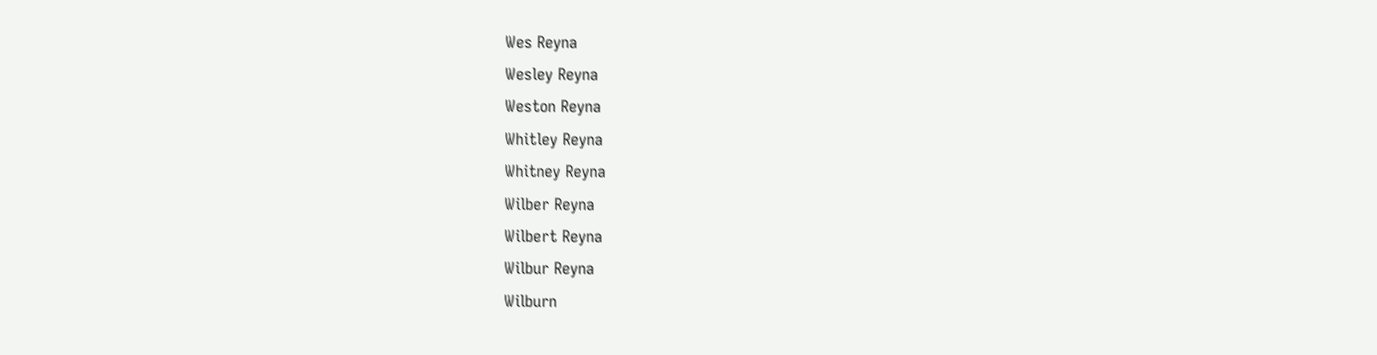Wes Reyna
Wesley Reyna
Weston Reyna
Whitley Reyna
Whitney Reyna
Wilber Reyna
Wilbert Reyna
Wilbur Reyna
Wilburn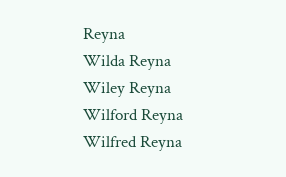Reyna
Wilda Reyna
Wiley Reyna
Wilford Reyna
Wilfred Reyna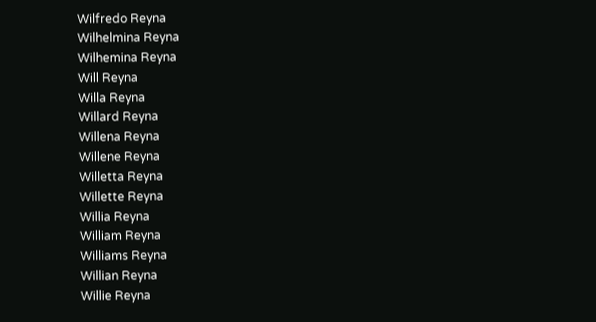Wilfredo Reyna
Wilhelmina Reyna
Wilhemina Reyna
Will Reyna
Willa Reyna
Willard Reyna
Willena Reyna
Willene Reyna
Willetta Reyna
Willette Reyna
Willia Reyna
William Reyna
Williams Reyna
Willian Reyna
Willie Reyna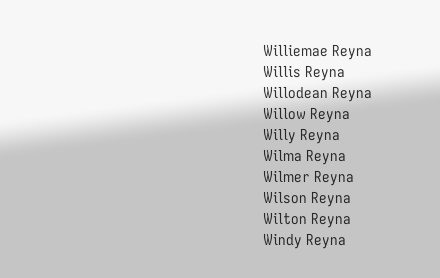Williemae Reyna
Willis Reyna
Willodean Reyna
Willow Reyna
Willy Reyna
Wilma Reyna
Wilmer Reyna
Wilson Reyna
Wilton Reyna
Windy Reyna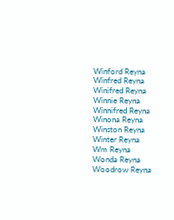Winford Reyna
Winfred Reyna
Winifred Reyna
Winnie Reyna
Winnifred Reyna
Winona Reyna
Winston Reyna
Winter Reyna
Wm Reyna
Wonda Reyna
Woodrow Reyna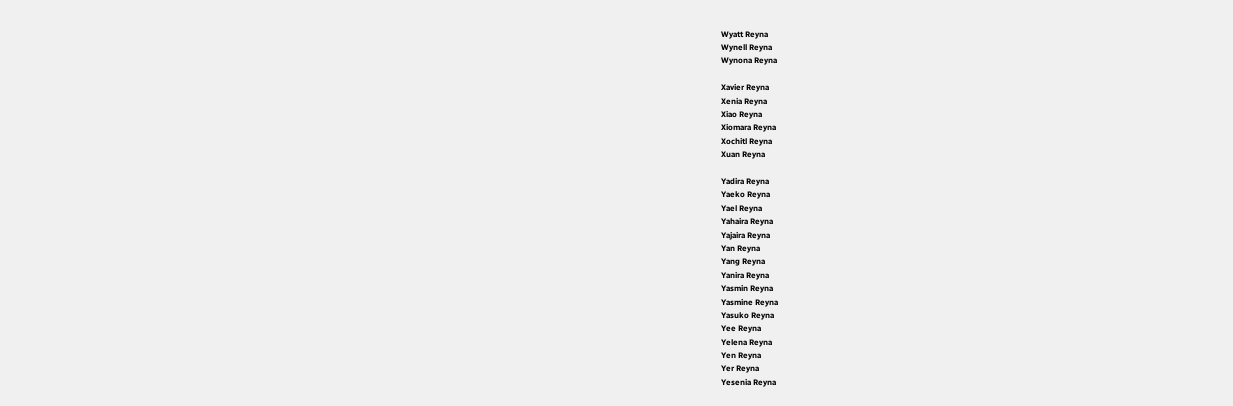Wyatt Reyna
Wynell Reyna
Wynona Reyna

Xavier Reyna
Xenia Reyna
Xiao Reyna
Xiomara Reyna
Xochitl Reyna
Xuan Reyna

Yadira Reyna
Yaeko Reyna
Yael Reyna
Yahaira Reyna
Yajaira Reyna
Yan Reyna
Yang Reyna
Yanira Reyna
Yasmin Reyna
Yasmine Reyna
Yasuko Reyna
Yee Reyna
Yelena Reyna
Yen Reyna
Yer Reyna
Yesenia Reyna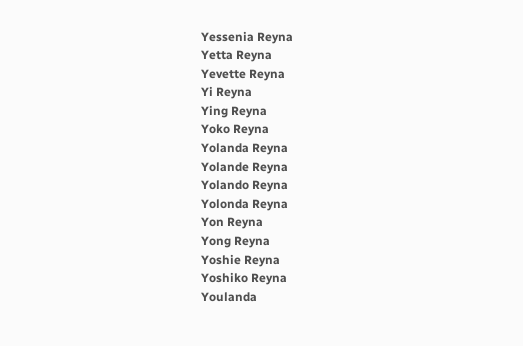Yessenia Reyna
Yetta Reyna
Yevette Reyna
Yi Reyna
Ying Reyna
Yoko Reyna
Yolanda Reyna
Yolande Reyna
Yolando Reyna
Yolonda Reyna
Yon Reyna
Yong Reyna
Yoshie Reyna
Yoshiko Reyna
Youlanda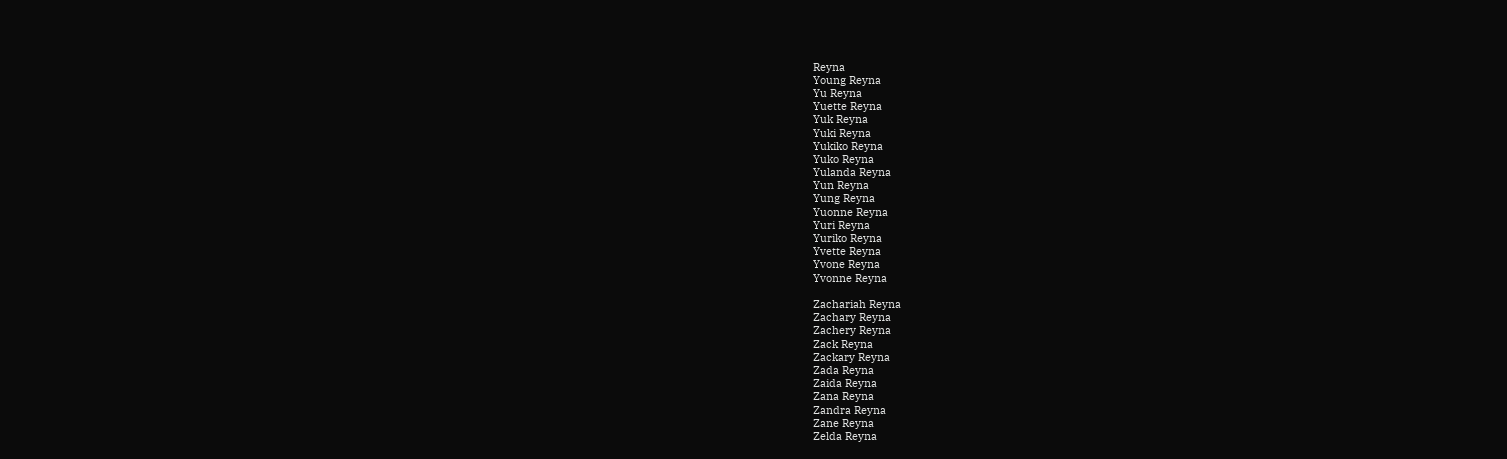Reyna
Young Reyna
Yu Reyna
Yuette Reyna
Yuk Reyna
Yuki Reyna
Yukiko Reyna
Yuko Reyna
Yulanda Reyna
Yun Reyna
Yung Reyna
Yuonne Reyna
Yuri Reyna
Yuriko Reyna
Yvette Reyna
Yvone Reyna
Yvonne Reyna

Zachariah Reyna
Zachary Reyna
Zachery Reyna
Zack Reyna
Zackary Reyna
Zada Reyna
Zaida Reyna
Zana Reyna
Zandra Reyna
Zane Reyna
Zelda Reyna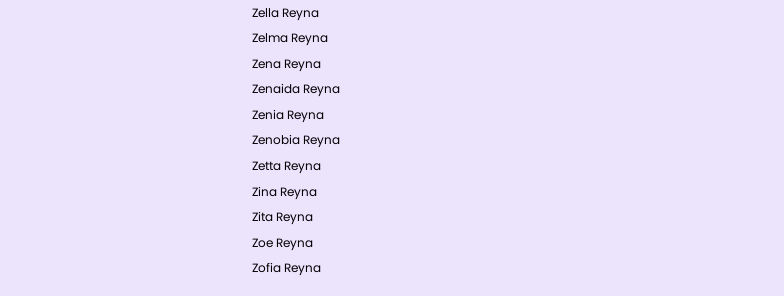Zella Reyna
Zelma Reyna
Zena Reyna
Zenaida Reyna
Zenia Reyna
Zenobia Reyna
Zetta Reyna
Zina Reyna
Zita Reyna
Zoe Reyna
Zofia Reyna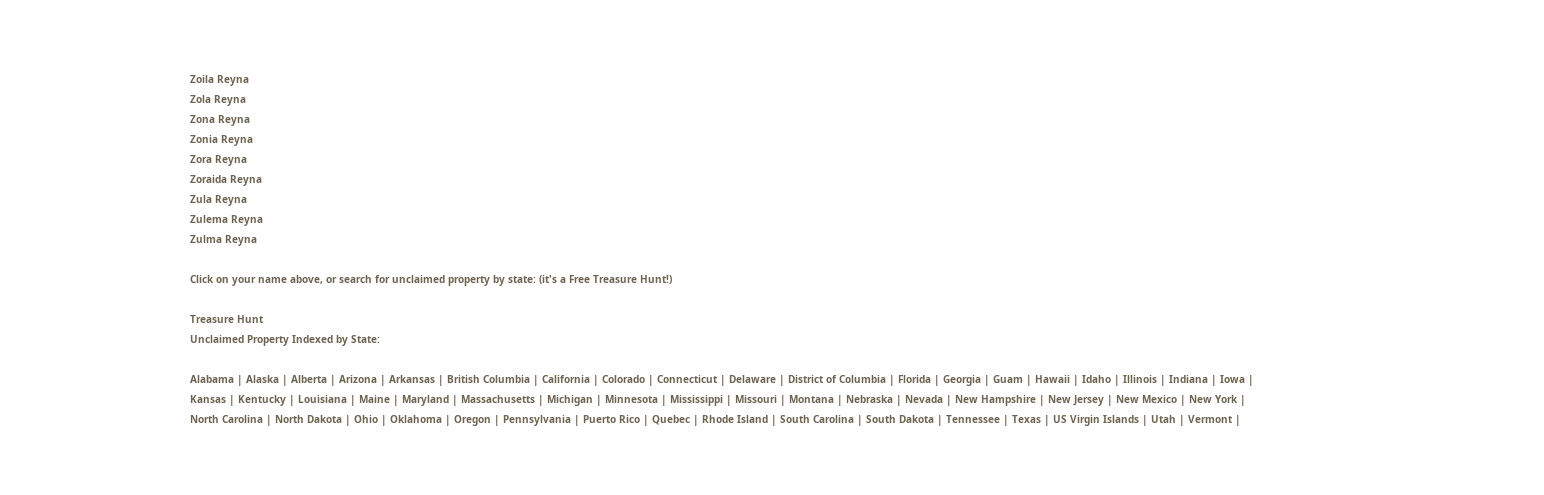Zoila Reyna
Zola Reyna
Zona Reyna
Zonia Reyna
Zora Reyna
Zoraida Reyna
Zula Reyna
Zulema Reyna
Zulma Reyna

Click on your name above, or search for unclaimed property by state: (it's a Free Treasure Hunt!)

Treasure Hunt
Unclaimed Property Indexed by State:

Alabama | Alaska | Alberta | Arizona | Arkansas | British Columbia | California | Colorado | Connecticut | Delaware | District of Columbia | Florida | Georgia | Guam | Hawaii | Idaho | Illinois | Indiana | Iowa | Kansas | Kentucky | Louisiana | Maine | Maryland | Massachusetts | Michigan | Minnesota | Mississippi | Missouri | Montana | Nebraska | Nevada | New Hampshire | New Jersey | New Mexico | New York | North Carolina | North Dakota | Ohio | Oklahoma | Oregon | Pennsylvania | Puerto Rico | Quebec | Rhode Island | South Carolina | South Dakota | Tennessee | Texas | US Virgin Islands | Utah | Vermont |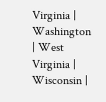Virginia | Washington | West Virginia | Wisconsin |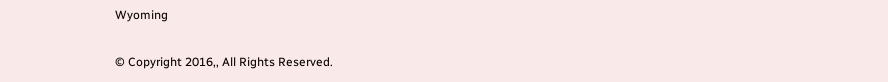Wyoming

© Copyright 2016,, All Rights Reserved.